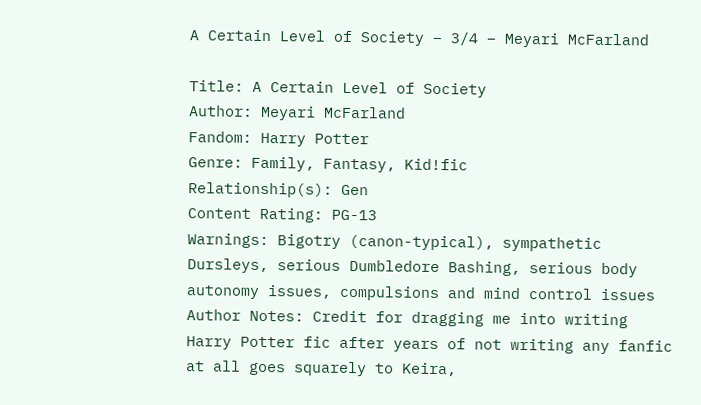A Certain Level of Society – 3/4 – Meyari McFarland

Title: A Certain Level of Society
Author: Meyari McFarland
Fandom: Harry Potter
Genre: Family, Fantasy, Kid!fic
Relationship(s): Gen
Content Rating: PG-13
Warnings: Bigotry (canon-typical), sympathetic Dursleys, serious Dumbledore Bashing, serious body autonomy issues, compulsions and mind control issues
Author Notes: Credit for dragging me into writing Harry Potter fic after years of not writing any fanfic at all goes squarely to Keira,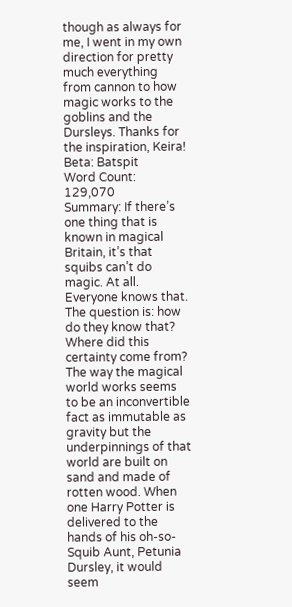though as always for me, I went in my own direction for pretty much everything from cannon to how magic works to the goblins and the Dursleys. Thanks for the inspiration, Keira!
Beta: Batspit
Word Count: 129,070
Summary: If there’s one thing that is known in magical Britain, it’s that squibs can’t do magic. At all. Everyone knows that. The question is: how do they know that? Where did this certainty come from? The way the magical world works seems to be an inconvertible fact as immutable as gravity but the underpinnings of that world are built on sand and made of rotten wood. When one Harry Potter is delivered to the hands of his oh-so-Squib Aunt, Petunia Dursley, it would seem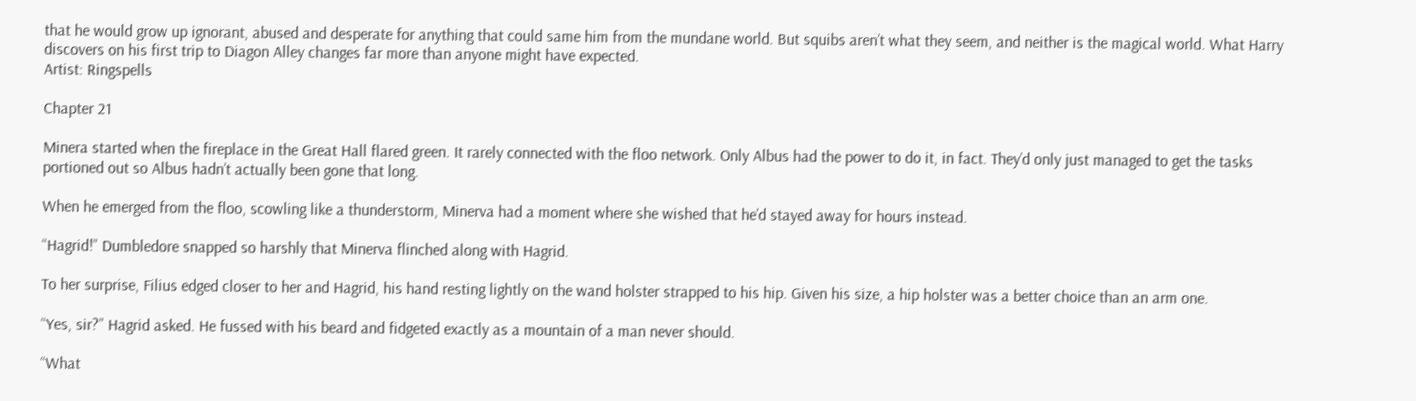that he would grow up ignorant, abused and desperate for anything that could same him from the mundane world. But squibs aren’t what they seem, and neither is the magical world. What Harry discovers on his first trip to Diagon Alley changes far more than anyone might have expected.
Artist: Ringspells

Chapter 21

Minera started when the fireplace in the Great Hall flared green. It rarely connected with the floo network. Only Albus had the power to do it, in fact. They’d only just managed to get the tasks portioned out so Albus hadn’t actually been gone that long.

When he emerged from the floo, scowling like a thunderstorm, Minerva had a moment where she wished that he’d stayed away for hours instead.

“Hagrid!” Dumbledore snapped so harshly that Minerva flinched along with Hagrid.

To her surprise, Filius edged closer to her and Hagrid, his hand resting lightly on the wand holster strapped to his hip. Given his size, a hip holster was a better choice than an arm one.

“Yes, sir?” Hagrid asked. He fussed with his beard and fidgeted exactly as a mountain of a man never should.

“What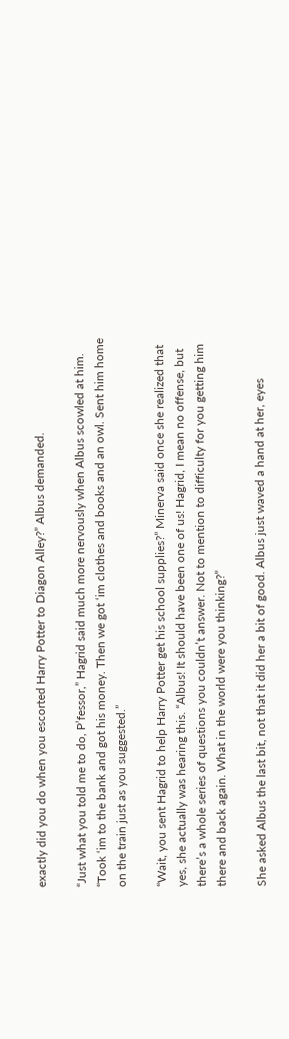exactly did you do when you escorted Harry Potter to Diagon Alley?” Albus demanded.

“Just what you told me to do, P’fessor,” Hagrid said much more nervously when Albus scowled at him. “Took ‘im to the bank and got his money. Then we got ‘im clothes and books and an owl. Sent him home on the train just as you suggested.”

“Wait, you sent Hagrid to help Harry Potter get his school supplies?” Minerva said once she realized that yes, she actually was hearing this. “Albus! It should have been one of us! Hagrid, I mean no offense, but there’s a whole series of questions you couldn’t answer. Not to mention to difficulty for you getting him there and back again. What in the world were you thinking?”

She asked Albus the last bit, not that it did her a bit of good. Albus just waved a hand at her, eyes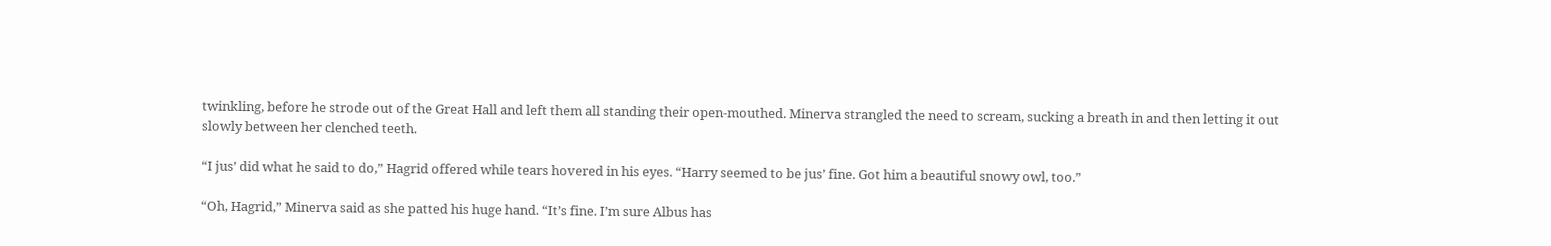twinkling, before he strode out of the Great Hall and left them all standing their open-mouthed. Minerva strangled the need to scream, sucking a breath in and then letting it out slowly between her clenched teeth.

“I jus’ did what he said to do,” Hagrid offered while tears hovered in his eyes. “Harry seemed to be jus’ fine. Got him a beautiful snowy owl, too.”

“Oh, Hagrid,” Minerva said as she patted his huge hand. “It’s fine. I’m sure Albus has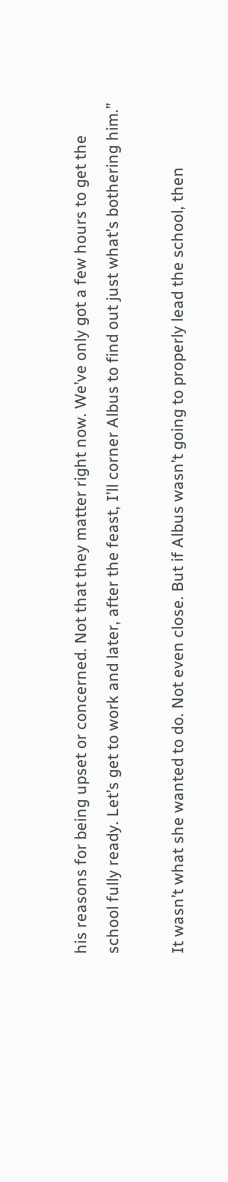his reasons for being upset or concerned. Not that they matter right now. We’ve only got a few hours to get the school fully ready. Let’s get to work and later, after the feast, I’ll corner Albus to find out just what’s bothering him.”

It wasn’t what she wanted to do. Not even close. But if Albus wasn’t going to properly lead the school, then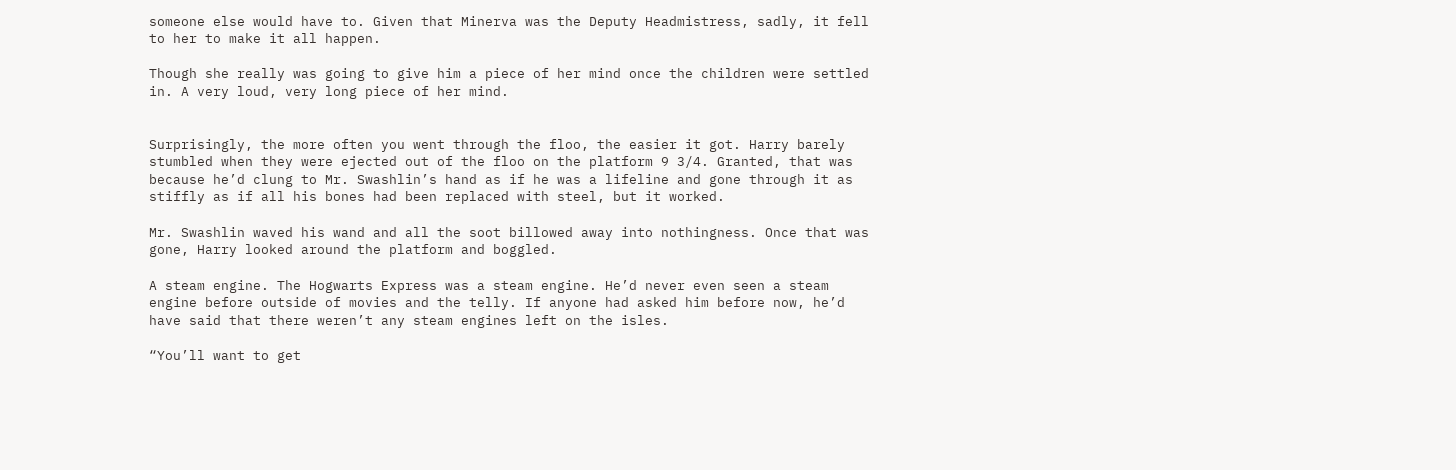someone else would have to. Given that Minerva was the Deputy Headmistress, sadly, it fell to her to make it all happen.

Though she really was going to give him a piece of her mind once the children were settled in. A very loud, very long piece of her mind.


Surprisingly, the more often you went through the floo, the easier it got. Harry barely stumbled when they were ejected out of the floo on the platform 9 3/4. Granted, that was because he’d clung to Mr. Swashlin’s hand as if he was a lifeline and gone through it as stiffly as if all his bones had been replaced with steel, but it worked.

Mr. Swashlin waved his wand and all the soot billowed away into nothingness. Once that was gone, Harry looked around the platform and boggled.

A steam engine. The Hogwarts Express was a steam engine. He’d never even seen a steam engine before outside of movies and the telly. If anyone had asked him before now, he’d have said that there weren’t any steam engines left on the isles.

“You’ll want to get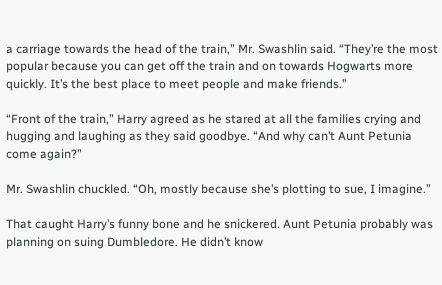a carriage towards the head of the train,” Mr. Swashlin said. “They’re the most popular because you can get off the train and on towards Hogwarts more quickly. It’s the best place to meet people and make friends.”

“Front of the train,” Harry agreed as he stared at all the families crying and hugging and laughing as they said goodbye. “And why can’t Aunt Petunia come again?”

Mr. Swashlin chuckled. “Oh, mostly because she’s plotting to sue, I imagine.”

That caught Harry’s funny bone and he snickered. Aunt Petunia probably was planning on suing Dumbledore. He didn’t know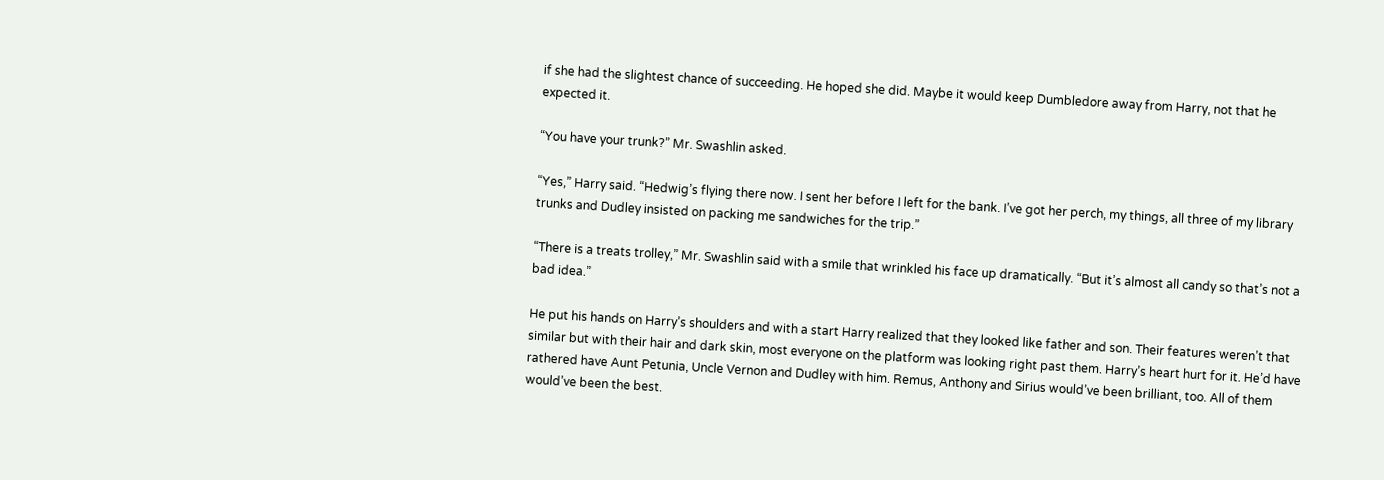if she had the slightest chance of succeeding. He hoped she did. Maybe it would keep Dumbledore away from Harry, not that he expected it.

“You have your trunk?” Mr. Swashlin asked.

“Yes,” Harry said. “Hedwig’s flying there now. I sent her before I left for the bank. I’ve got her perch, my things, all three of my library trunks and Dudley insisted on packing me sandwiches for the trip.”

“There is a treats trolley,” Mr. Swashlin said with a smile that wrinkled his face up dramatically. “But it’s almost all candy so that’s not a bad idea.”

He put his hands on Harry’s shoulders and with a start Harry realized that they looked like father and son. Their features weren’t that similar but with their hair and dark skin, most everyone on the platform was looking right past them. Harry’s heart hurt for it. He’d have rathered have Aunt Petunia, Uncle Vernon and Dudley with him. Remus, Anthony and Sirius would’ve been brilliant, too. All of them would’ve been the best.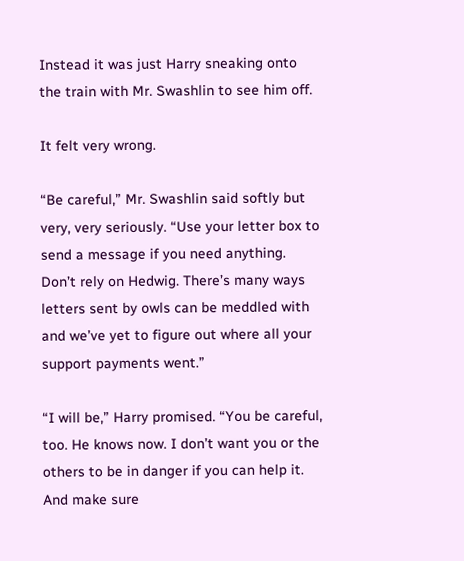Instead it was just Harry sneaking onto the train with Mr. Swashlin to see him off.

It felt very wrong.

“Be careful,” Mr. Swashlin said softly but very, very seriously. “Use your letter box to send a message if you need anything. Don’t rely on Hedwig. There’s many ways letters sent by owls can be meddled with and we’ve yet to figure out where all your support payments went.”

“I will be,” Harry promised. “You be careful, too. He knows now. I don’t want you or the others to be in danger if you can help it. And make sure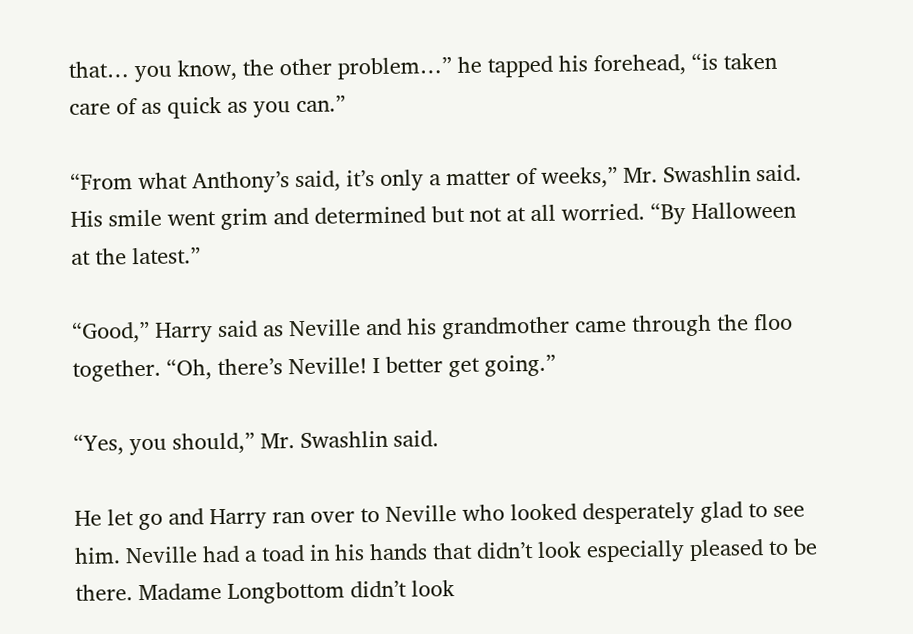that… you know, the other problem…” he tapped his forehead, “is taken care of as quick as you can.”

“From what Anthony’s said, it’s only a matter of weeks,” Mr. Swashlin said. His smile went grim and determined but not at all worried. “By Halloween at the latest.”

“Good,” Harry said as Neville and his grandmother came through the floo together. “Oh, there’s Neville! I better get going.”

“Yes, you should,” Mr. Swashlin said.

He let go and Harry ran over to Neville who looked desperately glad to see him. Neville had a toad in his hands that didn’t look especially pleased to be there. Madame Longbottom didn’t look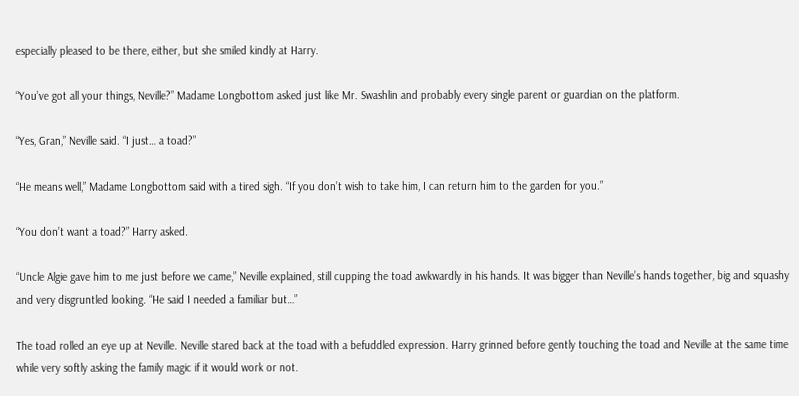especially pleased to be there, either, but she smiled kindly at Harry.

“You’ve got all your things, Neville?” Madame Longbottom asked just like Mr. Swashlin and probably every single parent or guardian on the platform.

“Yes, Gran,” Neville said. “I just… a toad?”

“He means well,” Madame Longbottom said with a tired sigh. “If you don’t wish to take him, I can return him to the garden for you.”

“You don’t want a toad?” Harry asked.

“Uncle Algie gave him to me just before we came,” Neville explained, still cupping the toad awkwardly in his hands. It was bigger than Neville’s hands together, big and squashy and very disgruntled looking. “He said I needed a familiar but…”

The toad rolled an eye up at Neville. Neville stared back at the toad with a befuddled expression. Harry grinned before gently touching the toad and Neville at the same time while very softly asking the family magic if it would work or not.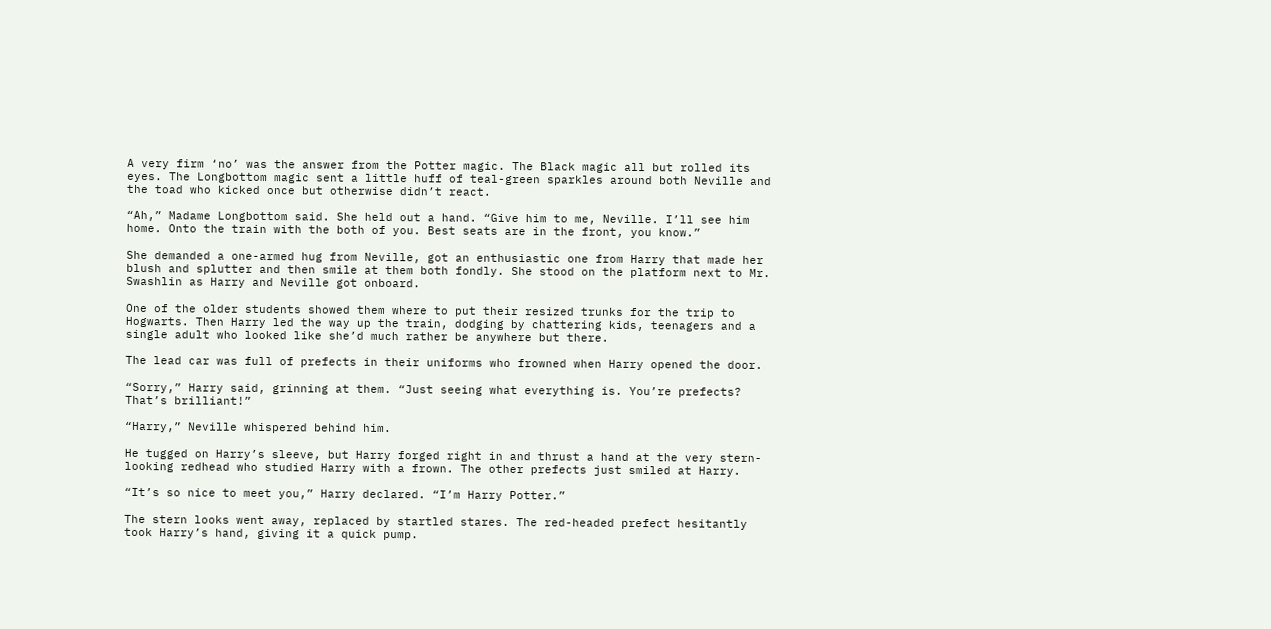A very firm ‘no’ was the answer from the Potter magic. The Black magic all but rolled its eyes. The Longbottom magic sent a little huff of teal-green sparkles around both Neville and the toad who kicked once but otherwise didn’t react.

“Ah,” Madame Longbottom said. She held out a hand. “Give him to me, Neville. I’ll see him home. Onto the train with the both of you. Best seats are in the front, you know.”

She demanded a one-armed hug from Neville, got an enthusiastic one from Harry that made her blush and splutter and then smile at them both fondly. She stood on the platform next to Mr. Swashlin as Harry and Neville got onboard.

One of the older students showed them where to put their resized trunks for the trip to Hogwarts. Then Harry led the way up the train, dodging by chattering kids, teenagers and a single adult who looked like she’d much rather be anywhere but there.

The lead car was full of prefects in their uniforms who frowned when Harry opened the door.

“Sorry,” Harry said, grinning at them. “Just seeing what everything is. You’re prefects? That’s brilliant!”

“Harry,” Neville whispered behind him.

He tugged on Harry’s sleeve, but Harry forged right in and thrust a hand at the very stern-looking redhead who studied Harry with a frown. The other prefects just smiled at Harry.

“It’s so nice to meet you,” Harry declared. “I’m Harry Potter.”

The stern looks went away, replaced by startled stares. The red-headed prefect hesitantly took Harry’s hand, giving it a quick pump.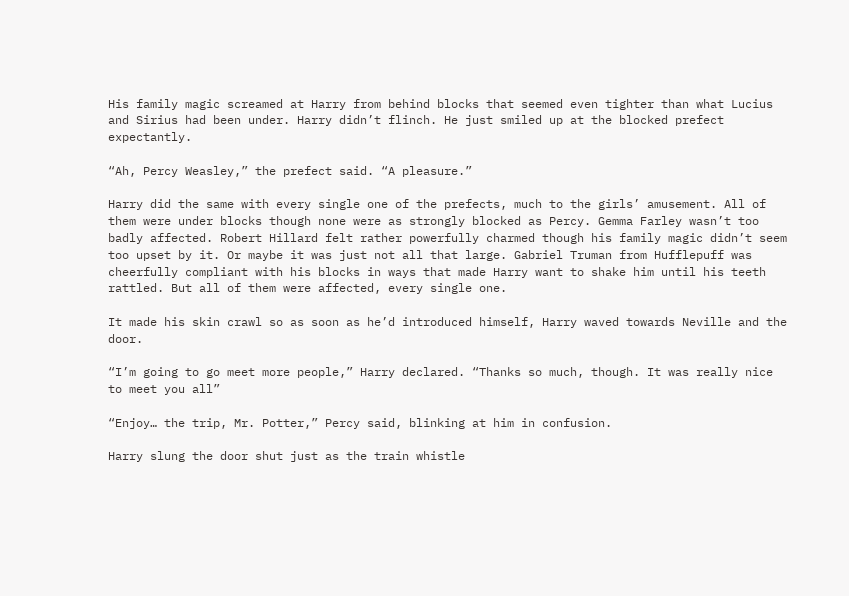His family magic screamed at Harry from behind blocks that seemed even tighter than what Lucius and Sirius had been under. Harry didn’t flinch. He just smiled up at the blocked prefect expectantly.

“Ah, Percy Weasley,” the prefect said. “A pleasure.”

Harry did the same with every single one of the prefects, much to the girls’ amusement. All of them were under blocks though none were as strongly blocked as Percy. Gemma Farley wasn’t too badly affected. Robert Hillard felt rather powerfully charmed though his family magic didn’t seem too upset by it. Or maybe it was just not all that large. Gabriel Truman from Hufflepuff was cheerfully compliant with his blocks in ways that made Harry want to shake him until his teeth rattled. But all of them were affected, every single one.

It made his skin crawl so as soon as he’d introduced himself, Harry waved towards Neville and the door.

“I’m going to go meet more people,” Harry declared. “Thanks so much, though. It was really nice to meet you all”

“Enjoy… the trip, Mr. Potter,” Percy said, blinking at him in confusion.

Harry slung the door shut just as the train whistle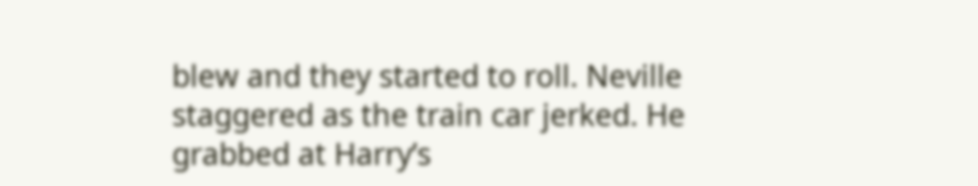blew and they started to roll. Neville staggered as the train car jerked. He grabbed at Harry’s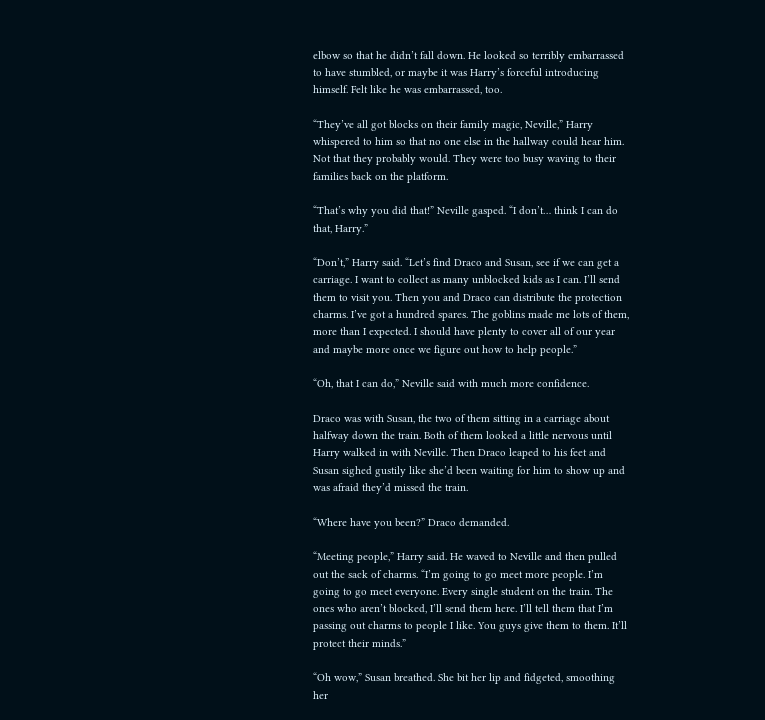elbow so that he didn’t fall down. He looked so terribly embarrassed to have stumbled, or maybe it was Harry’s forceful introducing himself. Felt like he was embarrassed, too.

“They’ve all got blocks on their family magic, Neville,” Harry whispered to him so that no one else in the hallway could hear him. Not that they probably would. They were too busy waving to their families back on the platform.

“That’s why you did that!” Neville gasped. “I don’t… think I can do that, Harry.”

“Don’t,” Harry said. “Let’s find Draco and Susan, see if we can get a carriage. I want to collect as many unblocked kids as I can. I’ll send them to visit you. Then you and Draco can distribute the protection charms. I’ve got a hundred spares. The goblins made me lots of them, more than I expected. I should have plenty to cover all of our year and maybe more once we figure out how to help people.”

“Oh, that I can do,” Neville said with much more confidence.

Draco was with Susan, the two of them sitting in a carriage about halfway down the train. Both of them looked a little nervous until Harry walked in with Neville. Then Draco leaped to his feet and Susan sighed gustily like she’d been waiting for him to show up and was afraid they’d missed the train.

“Where have you been?” Draco demanded.

“Meeting people,” Harry said. He waved to Neville and then pulled out the sack of charms. “I’m going to go meet more people. I’m going to go meet everyone. Every single student on the train. The ones who aren’t blocked, I’ll send them here. I’ll tell them that I’m passing out charms to people I like. You guys give them to them. It’ll protect their minds.”

“Oh wow,” Susan breathed. She bit her lip and fidgeted, smoothing her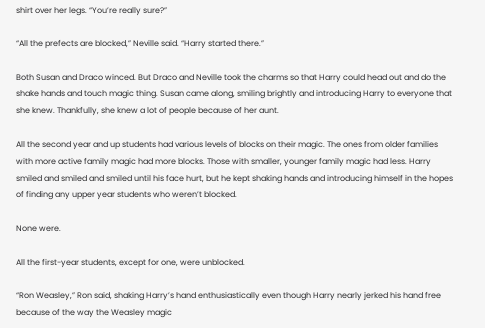shirt over her legs. “You’re really sure?”

“All the prefects are blocked,” Neville said. “Harry started there.”

Both Susan and Draco winced. But Draco and Neville took the charms so that Harry could head out and do the shake hands and touch magic thing. Susan came along, smiling brightly and introducing Harry to everyone that she knew. Thankfully, she knew a lot of people because of her aunt.

All the second year and up students had various levels of blocks on their magic. The ones from older families with more active family magic had more blocks. Those with smaller, younger family magic had less. Harry smiled and smiled and smiled until his face hurt, but he kept shaking hands and introducing himself in the hopes of finding any upper year students who weren’t blocked.

None were.

All the first-year students, except for one, were unblocked.

“Ron Weasley,” Ron said, shaking Harry’s hand enthusiastically even though Harry nearly jerked his hand free because of the way the Weasley magic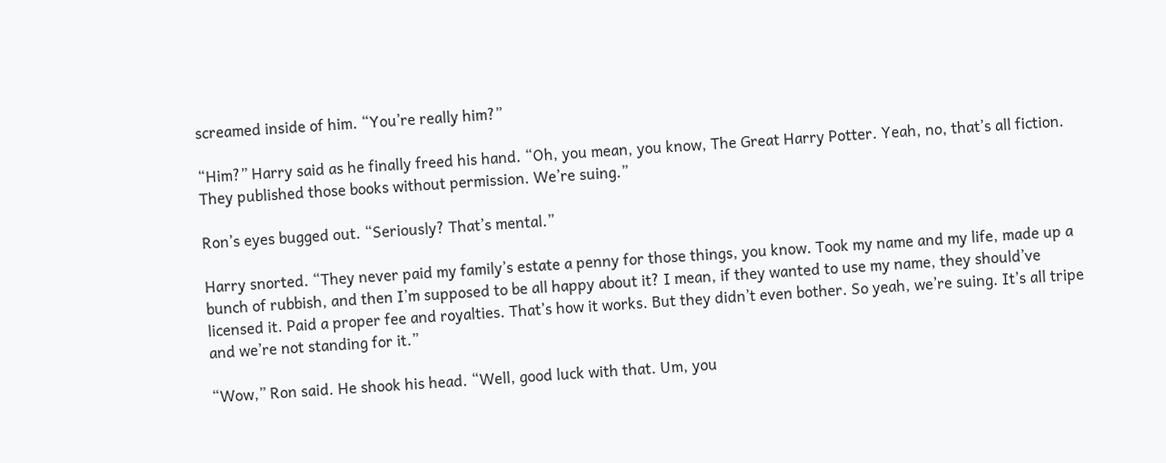screamed inside of him. “You’re really him?”

“Him?” Harry said as he finally freed his hand. “Oh, you mean, you know, The Great Harry Potter. Yeah, no, that’s all fiction. They published those books without permission. We’re suing.”

Ron’s eyes bugged out. “Seriously? That’s mental.”

Harry snorted. “They never paid my family’s estate a penny for those things, you know. Took my name and my life, made up a bunch of rubbish, and then I’m supposed to be all happy about it? I mean, if they wanted to use my name, they should’ve licensed it. Paid a proper fee and royalties. That’s how it works. But they didn’t even bother. So yeah, we’re suing. It’s all tripe and we’re not standing for it.”

“Wow,” Ron said. He shook his head. “Well, good luck with that. Um, you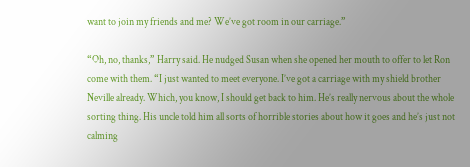want to join my friends and me? We’ve got room in our carriage.”

“Oh, no, thanks,” Harry said. He nudged Susan when she opened her mouth to offer to let Ron come with them. “I just wanted to meet everyone. I’ve got a carriage with my shield brother Neville already. Which, you know, I should get back to him. He’s really nervous about the whole sorting thing. His uncle told him all sorts of horrible stories about how it goes and he’s just not calming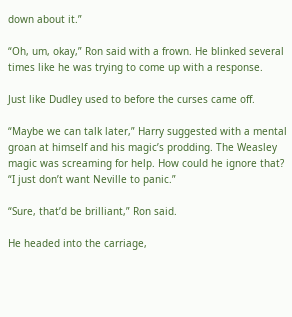down about it.”

“Oh, um, okay,” Ron said with a frown. He blinked several times like he was trying to come up with a response.

Just like Dudley used to before the curses came off.

“Maybe we can talk later,” Harry suggested with a mental groan at himself and his magic’s prodding. The Weasley magic was screaming for help. How could he ignore that? “I just don’t want Neville to panic.”

“Sure, that’d be brilliant,” Ron said.

He headed into the carriage,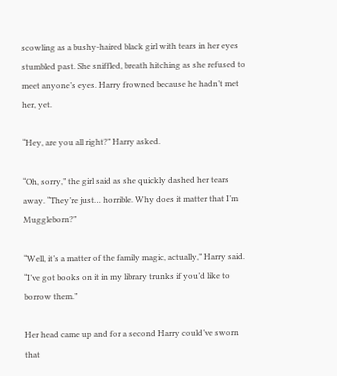scowling as a bushy-haired black girl with tears in her eyes stumbled past. She sniffled, breath hitching as she refused to meet anyone’s eyes. Harry frowned because he hadn’t met her, yet.

“Hey, are you all right?” Harry asked.

“Oh, sorry,” the girl said as she quickly dashed her tears away. “They’re just… horrible. Why does it matter that I’m Muggleborn?”

“Well, it’s a matter of the family magic, actually,” Harry said. “I’ve got books on it in my library trunks if you’d like to borrow them.”

Her head came up and for a second Harry could’ve sworn that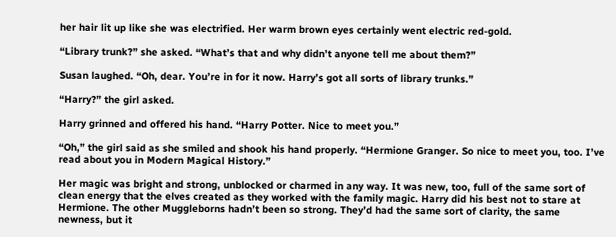her hair lit up like she was electrified. Her warm brown eyes certainly went electric red-gold.

“Library trunk?” she asked. “What’s that and why didn’t anyone tell me about them?”

Susan laughed. “Oh, dear. You’re in for it now. Harry’s got all sorts of library trunks.”

“Harry?” the girl asked.

Harry grinned and offered his hand. “Harry Potter. Nice to meet you.”

“Oh,” the girl said as she smiled and shook his hand properly. “Hermione Granger. So nice to meet you, too. I’ve read about you in Modern Magical History.”

Her magic was bright and strong, unblocked or charmed in any way. It was new, too, full of the same sort of clean energy that the elves created as they worked with the family magic. Harry did his best not to stare at Hermione. The other Muggleborns hadn’t been so strong. They’d had the same sort of clarity, the same newness, but it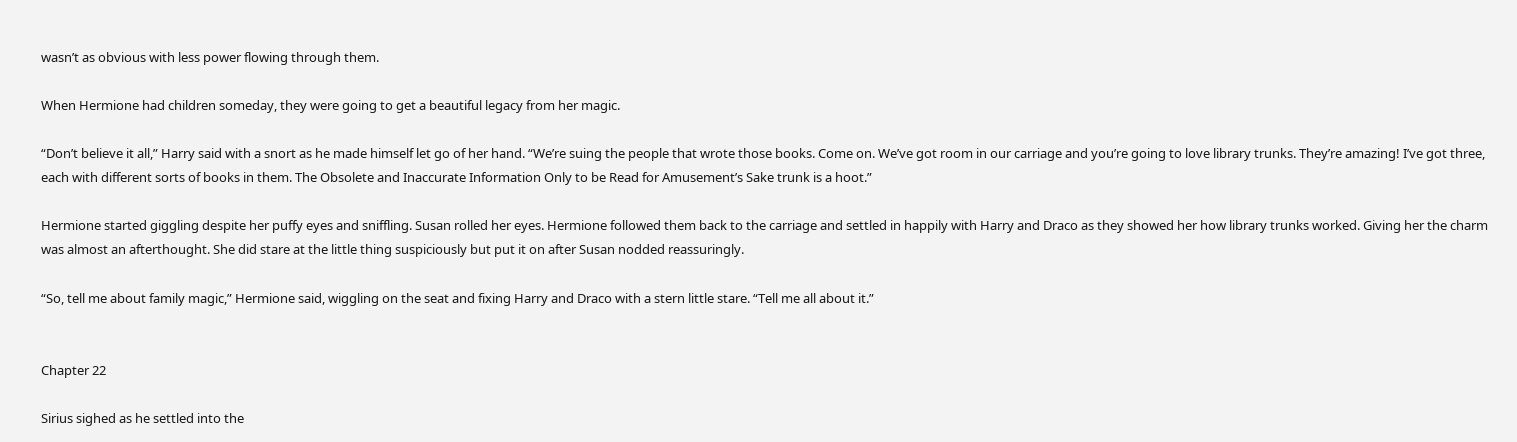wasn’t as obvious with less power flowing through them.

When Hermione had children someday, they were going to get a beautiful legacy from her magic.

“Don’t believe it all,” Harry said with a snort as he made himself let go of her hand. “We’re suing the people that wrote those books. Come on. We’ve got room in our carriage and you’re going to love library trunks. They’re amazing! I’ve got three, each with different sorts of books in them. The Obsolete and Inaccurate Information Only to be Read for Amusement’s Sake trunk is a hoot.”

Hermione started giggling despite her puffy eyes and sniffling. Susan rolled her eyes. Hermione followed them back to the carriage and settled in happily with Harry and Draco as they showed her how library trunks worked. Giving her the charm was almost an afterthought. She did stare at the little thing suspiciously but put it on after Susan nodded reassuringly.

“So, tell me about family magic,” Hermione said, wiggling on the seat and fixing Harry and Draco with a stern little stare. “Tell me all about it.”


Chapter 22

Sirius sighed as he settled into the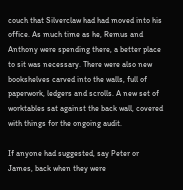couch that Silverclaw had had moved into his office. As much time as he, Remus and Anthony were spending there, a better place to sit was necessary. There were also new bookshelves carved into the walls, full of paperwork, ledgers and scrolls. A new set of worktables sat against the back wall, covered with things for the ongoing audit.

If anyone had suggested, say Peter or James, back when they were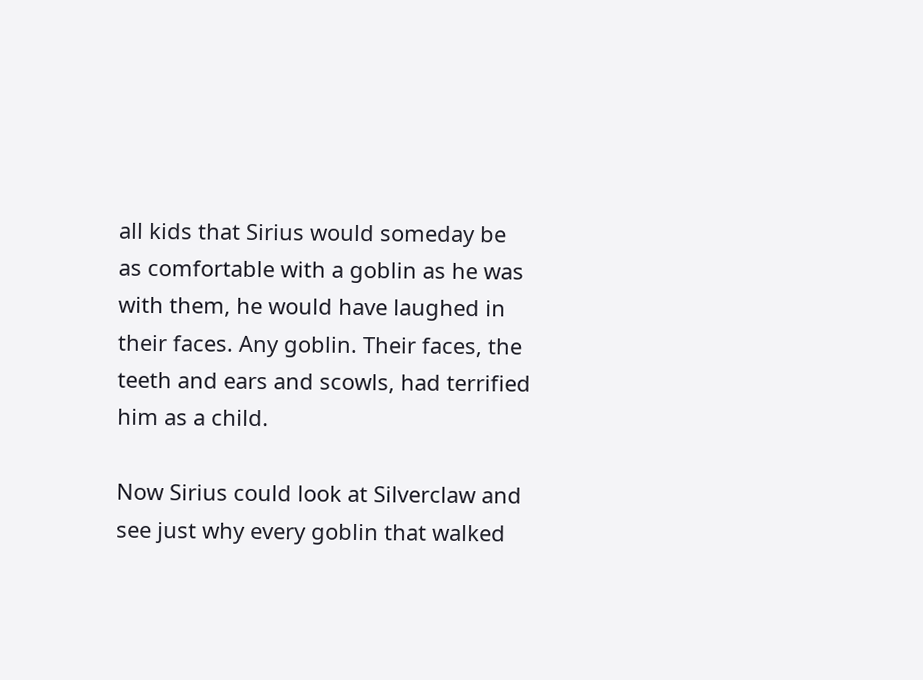all kids that Sirius would someday be as comfortable with a goblin as he was with them, he would have laughed in their faces. Any goblin. Their faces, the teeth and ears and scowls, had terrified him as a child.

Now Sirius could look at Silverclaw and see just why every goblin that walked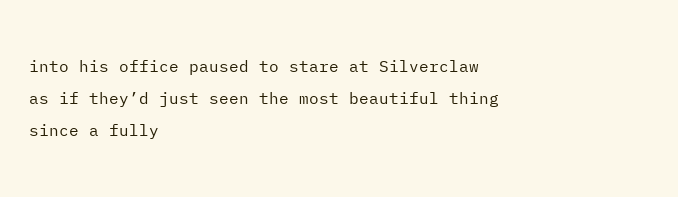into his office paused to stare at Silverclaw as if they’d just seen the most beautiful thing since a fully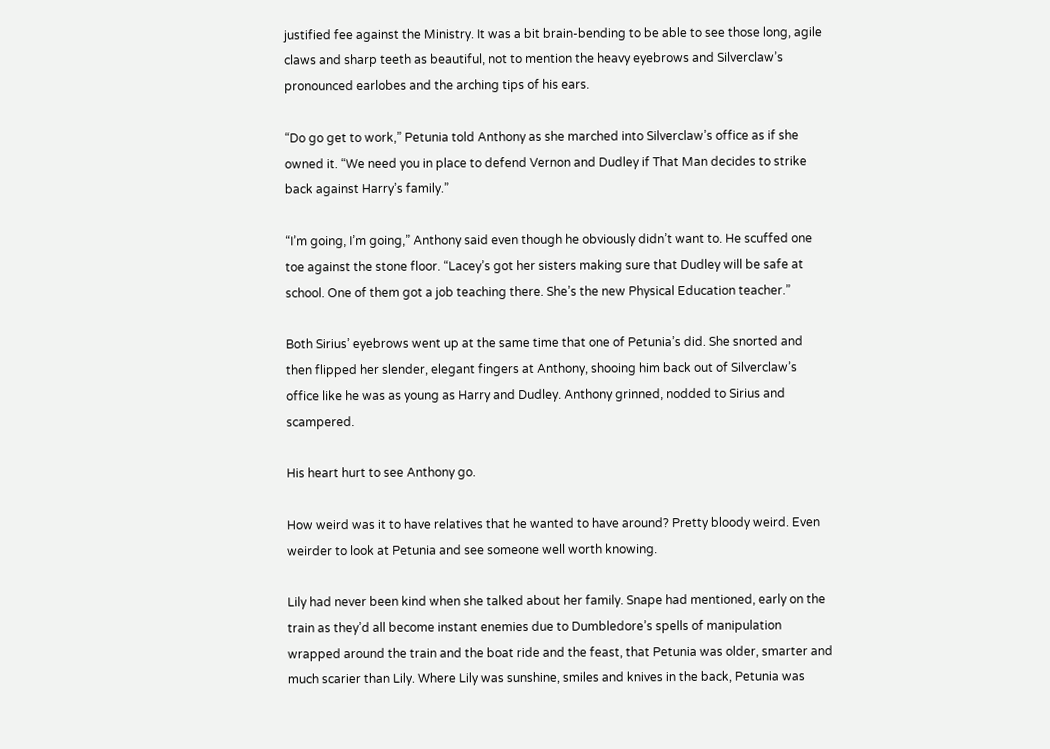justified fee against the Ministry. It was a bit brain-bending to be able to see those long, agile claws and sharp teeth as beautiful, not to mention the heavy eyebrows and Silverclaw’s pronounced earlobes and the arching tips of his ears.

“Do go get to work,” Petunia told Anthony as she marched into Silverclaw’s office as if she owned it. “We need you in place to defend Vernon and Dudley if That Man decides to strike back against Harry’s family.”

“I’m going, I’m going,” Anthony said even though he obviously didn’t want to. He scuffed one toe against the stone floor. “Lacey’s got her sisters making sure that Dudley will be safe at school. One of them got a job teaching there. She’s the new Physical Education teacher.”

Both Sirius’ eyebrows went up at the same time that one of Petunia’s did. She snorted and then flipped her slender, elegant fingers at Anthony, shooing him back out of Silverclaw’s office like he was as young as Harry and Dudley. Anthony grinned, nodded to Sirius and scampered.

His heart hurt to see Anthony go.

How weird was it to have relatives that he wanted to have around? Pretty bloody weird. Even weirder to look at Petunia and see someone well worth knowing.

Lily had never been kind when she talked about her family. Snape had mentioned, early on the train as they’d all become instant enemies due to Dumbledore’s spells of manipulation wrapped around the train and the boat ride and the feast, that Petunia was older, smarter and much scarier than Lily. Where Lily was sunshine, smiles and knives in the back, Petunia was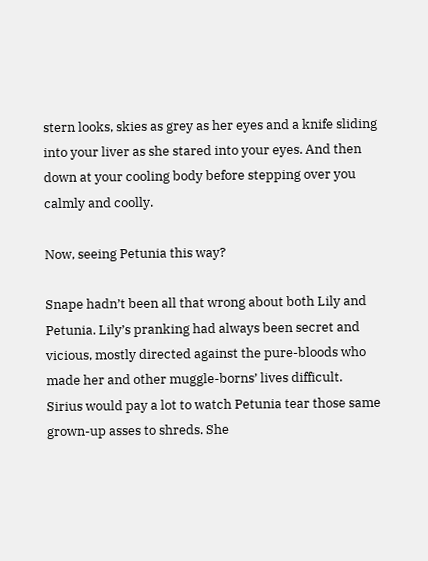stern looks, skies as grey as her eyes and a knife sliding into your liver as she stared into your eyes. And then down at your cooling body before stepping over you calmly and coolly.

Now, seeing Petunia this way?

Snape hadn’t been all that wrong about both Lily and Petunia. Lily’s pranking had always been secret and vicious, mostly directed against the pure-bloods who made her and other muggle-borns’ lives difficult. Sirius would pay a lot to watch Petunia tear those same grown-up asses to shreds. She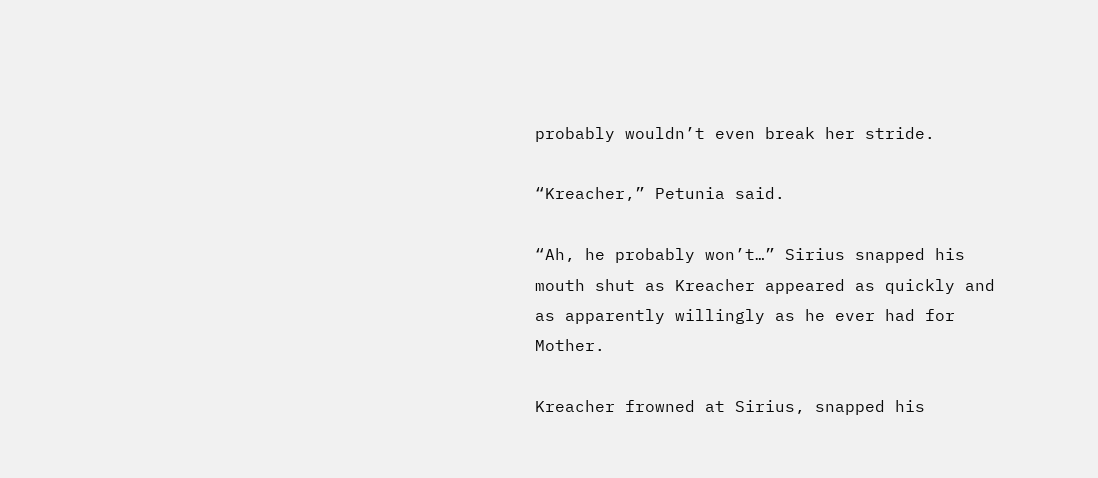probably wouldn’t even break her stride.

“Kreacher,” Petunia said.

“Ah, he probably won’t…” Sirius snapped his mouth shut as Kreacher appeared as quickly and as apparently willingly as he ever had for Mother.

Kreacher frowned at Sirius, snapped his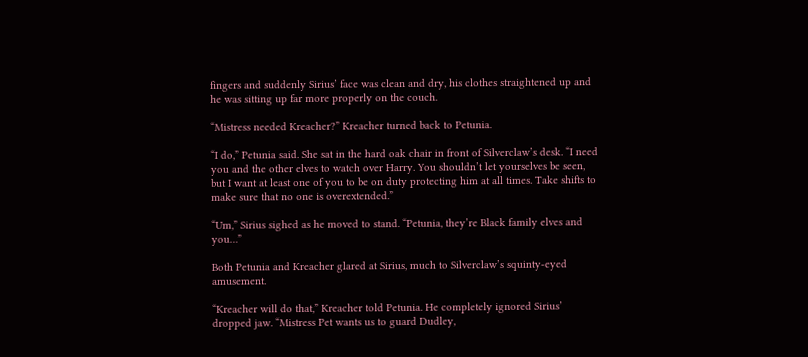fingers and suddenly Sirius’ face was clean and dry, his clothes straightened up and he was sitting up far more properly on the couch.

“Mistress needed Kreacher?” Kreacher turned back to Petunia.

“I do,” Petunia said. She sat in the hard oak chair in front of Silverclaw’s desk. “I need you and the other elves to watch over Harry. You shouldn’t let yourselves be seen, but I want at least one of you to be on duty protecting him at all times. Take shifts to make sure that no one is overextended.”

“Um,” Sirius sighed as he moved to stand. “Petunia, they’re Black family elves and you…”

Both Petunia and Kreacher glared at Sirius, much to Silverclaw’s squinty-eyed amusement.

“Kreacher will do that,” Kreacher told Petunia. He completely ignored Sirius’ dropped jaw. “Mistress Pet wants us to guard Dudley,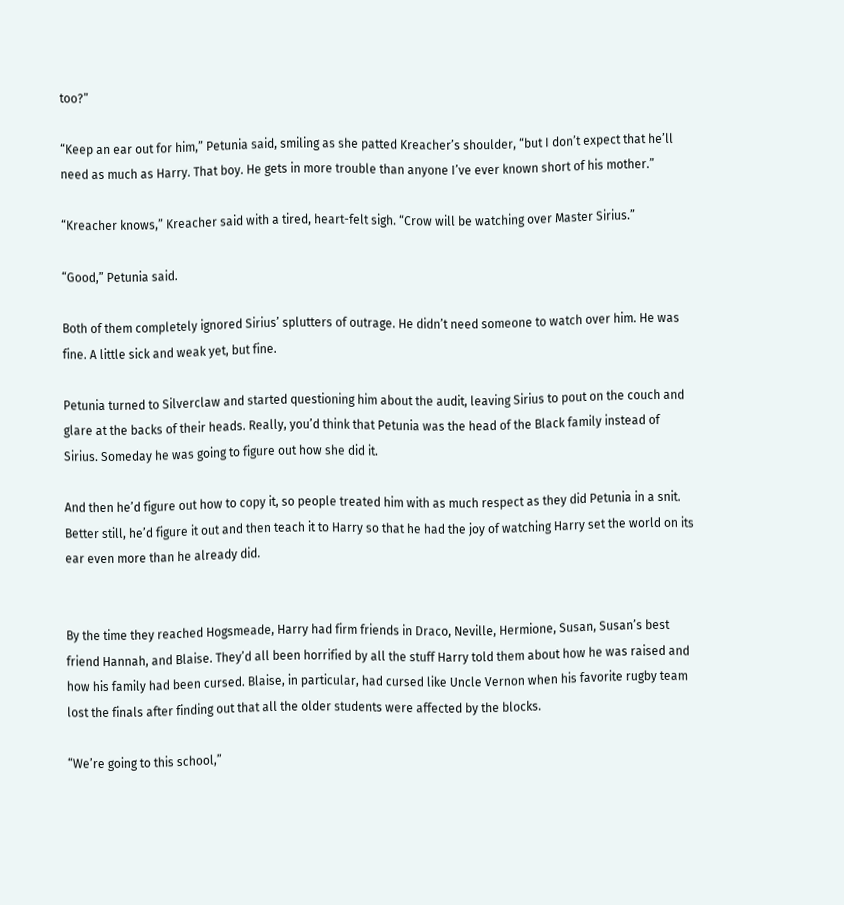too?”

“Keep an ear out for him,” Petunia said, smiling as she patted Kreacher’s shoulder, “but I don’t expect that he’ll need as much as Harry. That boy. He gets in more trouble than anyone I’ve ever known short of his mother.”

“Kreacher knows,” Kreacher said with a tired, heart-felt sigh. “Crow will be watching over Master Sirius.”

“Good,” Petunia said.

Both of them completely ignored Sirius’ splutters of outrage. He didn’t need someone to watch over him. He was fine. A little sick and weak yet, but fine.

Petunia turned to Silverclaw and started questioning him about the audit, leaving Sirius to pout on the couch and glare at the backs of their heads. Really, you’d think that Petunia was the head of the Black family instead of Sirius. Someday he was going to figure out how she did it.

And then he’d figure out how to copy it, so people treated him with as much respect as they did Petunia in a snit. Better still, he’d figure it out and then teach it to Harry so that he had the joy of watching Harry set the world on its ear even more than he already did.


By the time they reached Hogsmeade, Harry had firm friends in Draco, Neville, Hermione, Susan, Susan’s best friend Hannah, and Blaise. They’d all been horrified by all the stuff Harry told them about how he was raised and how his family had been cursed. Blaise, in particular, had cursed like Uncle Vernon when his favorite rugby team lost the finals after finding out that all the older students were affected by the blocks.

“We’re going to this school,”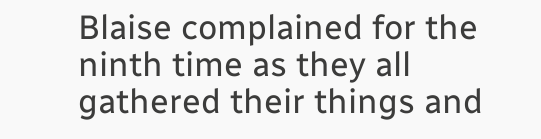Blaise complained for the ninth time as they all gathered their things and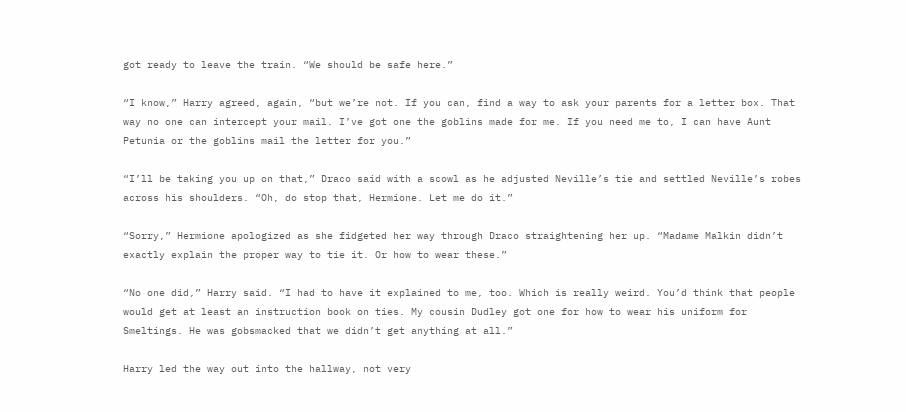got ready to leave the train. “We should be safe here.”

“I know,” Harry agreed, again, “but we’re not. If you can, find a way to ask your parents for a letter box. That way no one can intercept your mail. I’ve got one the goblins made for me. If you need me to, I can have Aunt Petunia or the goblins mail the letter for you.”

“I’ll be taking you up on that,” Draco said with a scowl as he adjusted Neville’s tie and settled Neville’s robes across his shoulders. “Oh, do stop that, Hermione. Let me do it.”

“Sorry,” Hermione apologized as she fidgeted her way through Draco straightening her up. “Madame Malkin didn’t exactly explain the proper way to tie it. Or how to wear these.”

“No one did,” Harry said. “I had to have it explained to me, too. Which is really weird. You’d think that people would get at least an instruction book on ties. My cousin Dudley got one for how to wear his uniform for Smeltings. He was gobsmacked that we didn’t get anything at all.”

Harry led the way out into the hallway, not very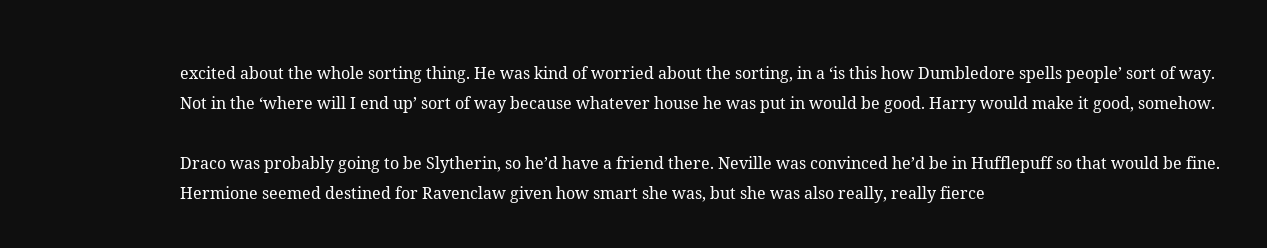excited about the whole sorting thing. He was kind of worried about the sorting, in a ‘is this how Dumbledore spells people’ sort of way. Not in the ‘where will I end up’ sort of way because whatever house he was put in would be good. Harry would make it good, somehow.

Draco was probably going to be Slytherin, so he’d have a friend there. Neville was convinced he’d be in Hufflepuff so that would be fine. Hermione seemed destined for Ravenclaw given how smart she was, but she was also really, really fierce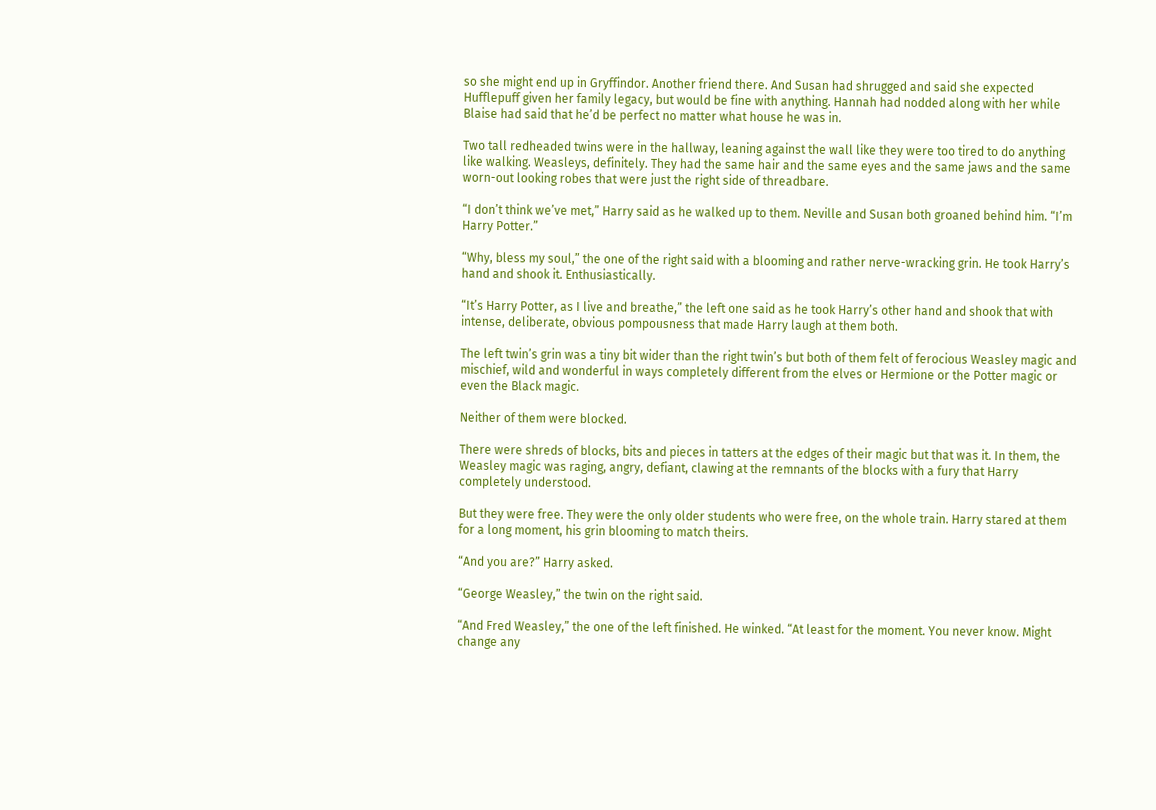so she might end up in Gryffindor. Another friend there. And Susan had shrugged and said she expected Hufflepuff given her family legacy, but would be fine with anything. Hannah had nodded along with her while Blaise had said that he’d be perfect no matter what house he was in.

Two tall redheaded twins were in the hallway, leaning against the wall like they were too tired to do anything like walking. Weasleys, definitely. They had the same hair and the same eyes and the same jaws and the same worn-out looking robes that were just the right side of threadbare.

“I don’t think we’ve met,” Harry said as he walked up to them. Neville and Susan both groaned behind him. “I’m Harry Potter.”

“Why, bless my soul,” the one of the right said with a blooming and rather nerve-wracking grin. He took Harry’s hand and shook it. Enthusiastically.

“It’s Harry Potter, as I live and breathe,” the left one said as he took Harry’s other hand and shook that with intense, deliberate, obvious pompousness that made Harry laugh at them both.

The left twin’s grin was a tiny bit wider than the right twin’s but both of them felt of ferocious Weasley magic and mischief, wild and wonderful in ways completely different from the elves or Hermione or the Potter magic or even the Black magic.

Neither of them were blocked.

There were shreds of blocks, bits and pieces in tatters at the edges of their magic but that was it. In them, the Weasley magic was raging, angry, defiant, clawing at the remnants of the blocks with a fury that Harry completely understood.

But they were free. They were the only older students who were free, on the whole train. Harry stared at them for a long moment, his grin blooming to match theirs.

“And you are?” Harry asked.

“George Weasley,” the twin on the right said.

“And Fred Weasley,” the one of the left finished. He winked. “At least for the moment. You never know. Might change any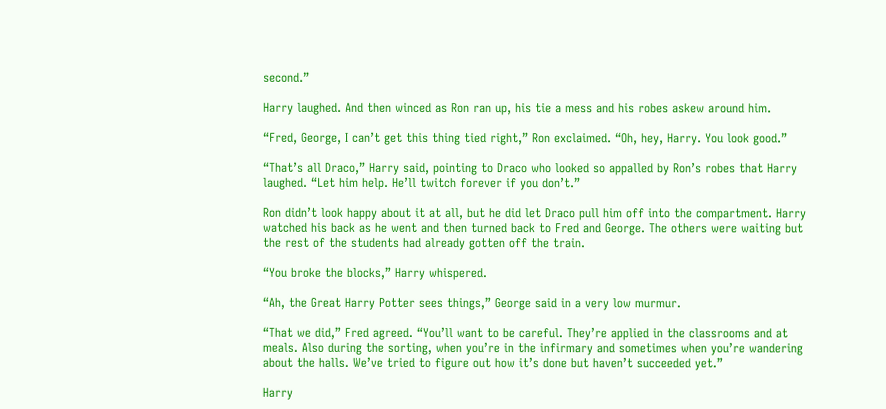second.”

Harry laughed. And then winced as Ron ran up, his tie a mess and his robes askew around him.

“Fred, George, I can’t get this thing tied right,” Ron exclaimed. “Oh, hey, Harry. You look good.”

“That’s all Draco,” Harry said, pointing to Draco who looked so appalled by Ron’s robes that Harry laughed. “Let him help. He’ll twitch forever if you don’t.”

Ron didn’t look happy about it at all, but he did let Draco pull him off into the compartment. Harry watched his back as he went and then turned back to Fred and George. The others were waiting but the rest of the students had already gotten off the train.

“You broke the blocks,” Harry whispered.

“Ah, the Great Harry Potter sees things,” George said in a very low murmur.

“That we did,” Fred agreed. “You’ll want to be careful. They’re applied in the classrooms and at meals. Also during the sorting, when you’re in the infirmary and sometimes when you’re wandering about the halls. We’ve tried to figure out how it’s done but haven’t succeeded yet.”

Harry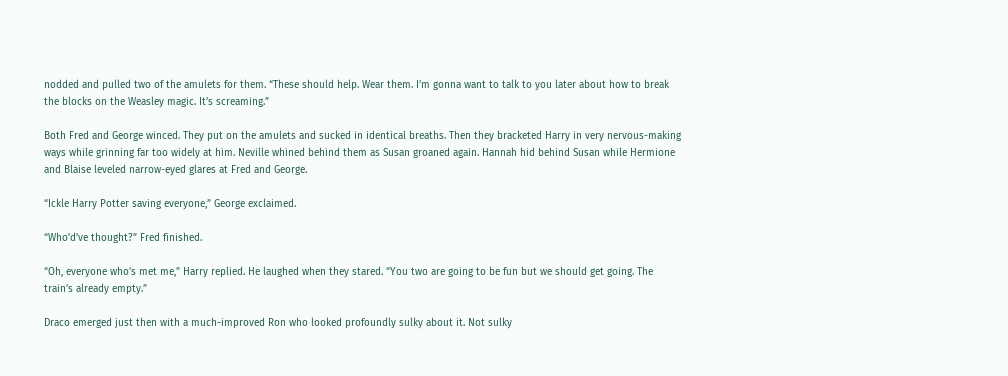nodded and pulled two of the amulets for them. “These should help. Wear them. I’m gonna want to talk to you later about how to break the blocks on the Weasley magic. It’s screaming.”

Both Fred and George winced. They put on the amulets and sucked in identical breaths. Then they bracketed Harry in very nervous-making ways while grinning far too widely at him. Neville whined behind them as Susan groaned again. Hannah hid behind Susan while Hermione and Blaise leveled narrow-eyed glares at Fred and George.

“Ickle Harry Potter saving everyone,” George exclaimed.

“Who’d’ve thought?” Fred finished.

“Oh, everyone who’s met me,” Harry replied. He laughed when they stared. “You two are going to be fun but we should get going. The train’s already empty.”

Draco emerged just then with a much-improved Ron who looked profoundly sulky about it. Not sulky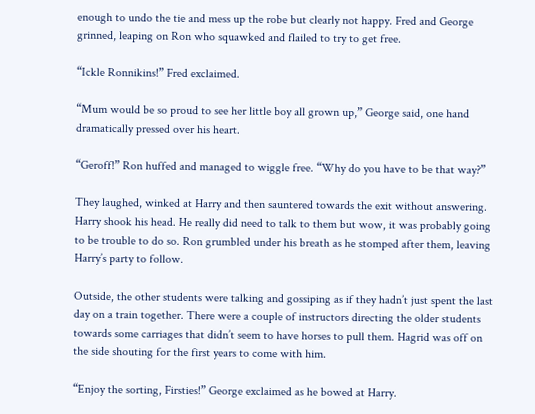enough to undo the tie and mess up the robe but clearly not happy. Fred and George grinned, leaping on Ron who squawked and flailed to try to get free.

“Ickle Ronnikins!” Fred exclaimed.

“Mum would be so proud to see her little boy all grown up,” George said, one hand dramatically pressed over his heart.

“Geroff!” Ron huffed and managed to wiggle free. “Why do you have to be that way?”

They laughed, winked at Harry and then sauntered towards the exit without answering. Harry shook his head. He really did need to talk to them but wow, it was probably going to be trouble to do so. Ron grumbled under his breath as he stomped after them, leaving Harry’s party to follow.

Outside, the other students were talking and gossiping as if they hadn’t just spent the last day on a train together. There were a couple of instructors directing the older students towards some carriages that didn’t seem to have horses to pull them. Hagrid was off on the side shouting for the first years to come with him.

“Enjoy the sorting, Firsties!” George exclaimed as he bowed at Harry.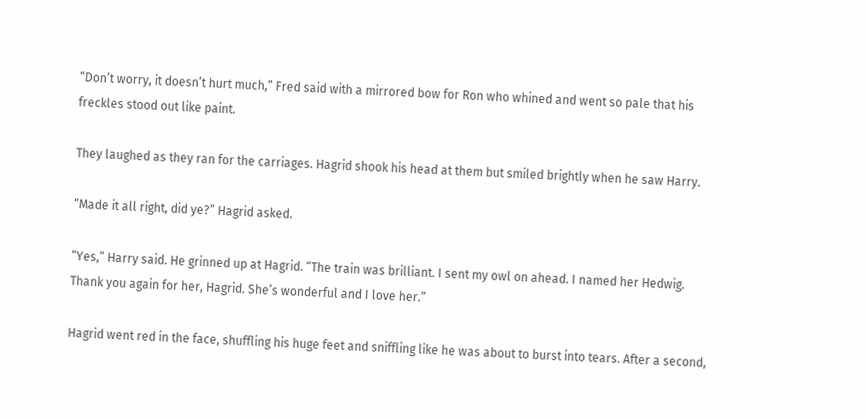“Don’t worry, it doesn’t hurt much,” Fred said with a mirrored bow for Ron who whined and went so pale that his freckles stood out like paint.

They laughed as they ran for the carriages. Hagrid shook his head at them but smiled brightly when he saw Harry.

“Made it all right, did ye?” Hagrid asked.

“Yes,” Harry said. He grinned up at Hagrid. “The train was brilliant. I sent my owl on ahead. I named her Hedwig. Thank you again for her, Hagrid. She’s wonderful and I love her.”

Hagrid went red in the face, shuffling his huge feet and sniffling like he was about to burst into tears. After a second,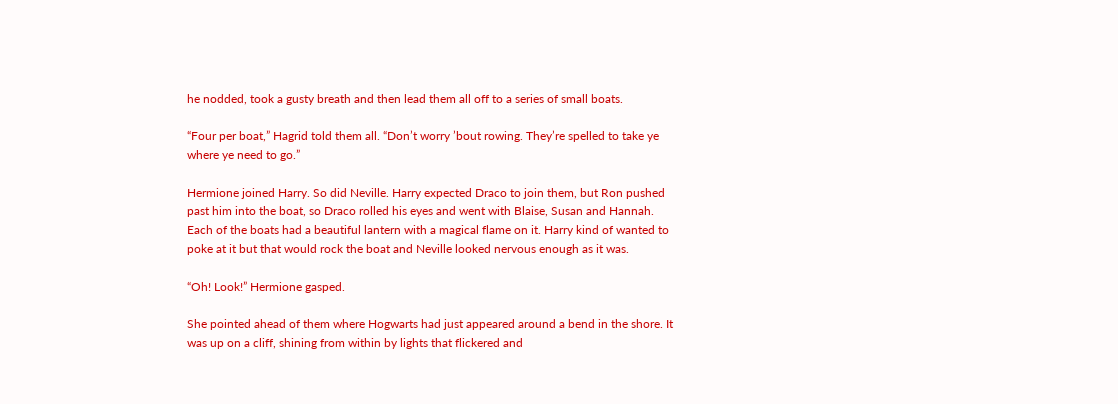he nodded, took a gusty breath and then lead them all off to a series of small boats.

“Four per boat,” Hagrid told them all. “Don’t worry ’bout rowing. They’re spelled to take ye where ye need to go.”

Hermione joined Harry. So did Neville. Harry expected Draco to join them, but Ron pushed past him into the boat, so Draco rolled his eyes and went with Blaise, Susan and Hannah. Each of the boats had a beautiful lantern with a magical flame on it. Harry kind of wanted to poke at it but that would rock the boat and Neville looked nervous enough as it was.

“Oh! Look!” Hermione gasped.

She pointed ahead of them where Hogwarts had just appeared around a bend in the shore. It was up on a cliff, shining from within by lights that flickered and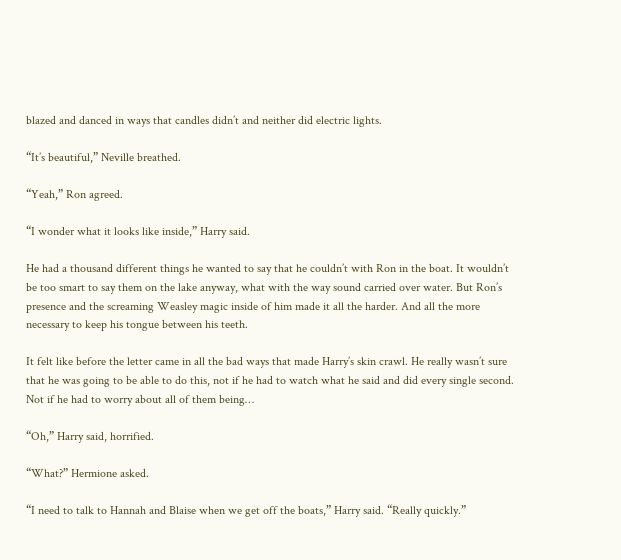blazed and danced in ways that candles didn’t and neither did electric lights.

“It’s beautiful,” Neville breathed.

“Yeah,” Ron agreed.

“I wonder what it looks like inside,” Harry said.

He had a thousand different things he wanted to say that he couldn’t with Ron in the boat. It wouldn’t be too smart to say them on the lake anyway, what with the way sound carried over water. But Ron’s presence and the screaming Weasley magic inside of him made it all the harder. And all the more necessary to keep his tongue between his teeth.

It felt like before the letter came in all the bad ways that made Harry’s skin crawl. He really wasn’t sure that he was going to be able to do this, not if he had to watch what he said and did every single second. Not if he had to worry about all of them being…

“Oh,” Harry said, horrified.

“What?” Hermione asked.

“I need to talk to Hannah and Blaise when we get off the boats,” Harry said. “Really quickly.”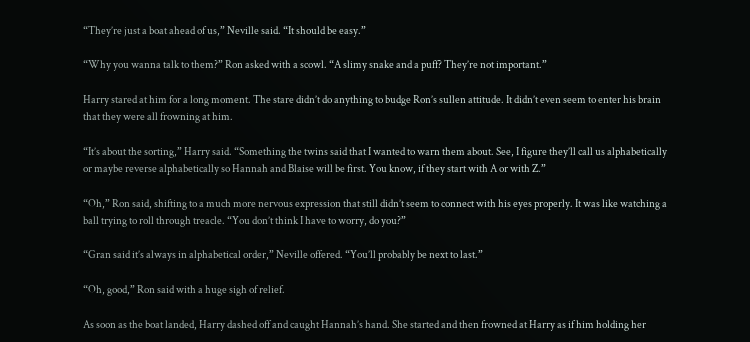“They’re just a boat ahead of us,” Neville said. “It should be easy.”

“Why you wanna talk to them?” Ron asked with a scowl. “A slimy snake and a puff? They’re not important.”

Harry stared at him for a long moment. The stare didn’t do anything to budge Ron’s sullen attitude. It didn’t even seem to enter his brain that they were all frowning at him.

“It’s about the sorting,” Harry said. “Something the twins said that I wanted to warn them about. See, I figure they’ll call us alphabetically or maybe reverse alphabetically so Hannah and Blaise will be first. You know, if they start with A or with Z.”

“Oh,” Ron said, shifting to a much more nervous expression that still didn’t seem to connect with his eyes properly. It was like watching a ball trying to roll through treacle. “You don’t think I have to worry, do you?”

“Gran said it’s always in alphabetical order,” Neville offered. “You’ll probably be next to last.”

“Oh, good,” Ron said with a huge sigh of relief.

As soon as the boat landed, Harry dashed off and caught Hannah’s hand. She started and then frowned at Harry as if him holding her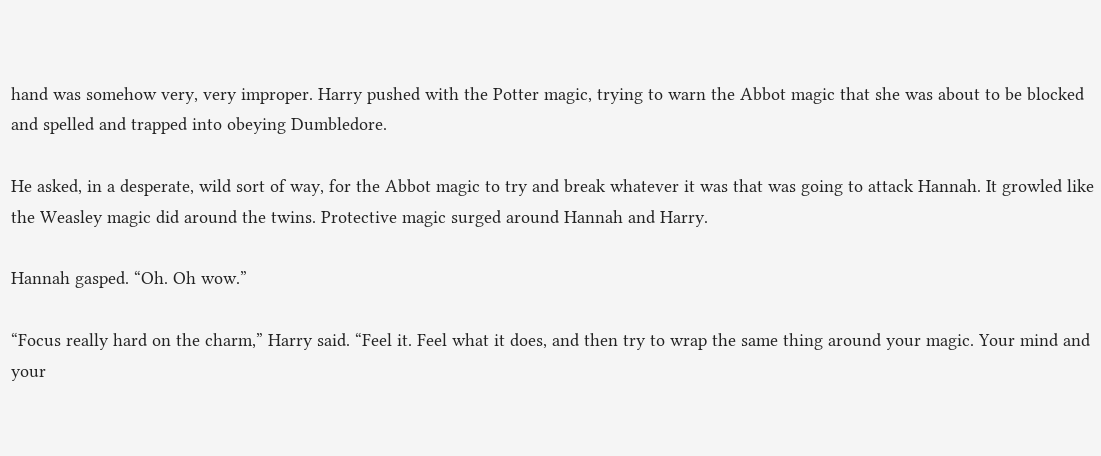hand was somehow very, very improper. Harry pushed with the Potter magic, trying to warn the Abbot magic that she was about to be blocked and spelled and trapped into obeying Dumbledore.

He asked, in a desperate, wild sort of way, for the Abbot magic to try and break whatever it was that was going to attack Hannah. It growled like the Weasley magic did around the twins. Protective magic surged around Hannah and Harry.

Hannah gasped. “Oh. Oh wow.”

“Focus really hard on the charm,” Harry said. “Feel it. Feel what it does, and then try to wrap the same thing around your magic. Your mind and your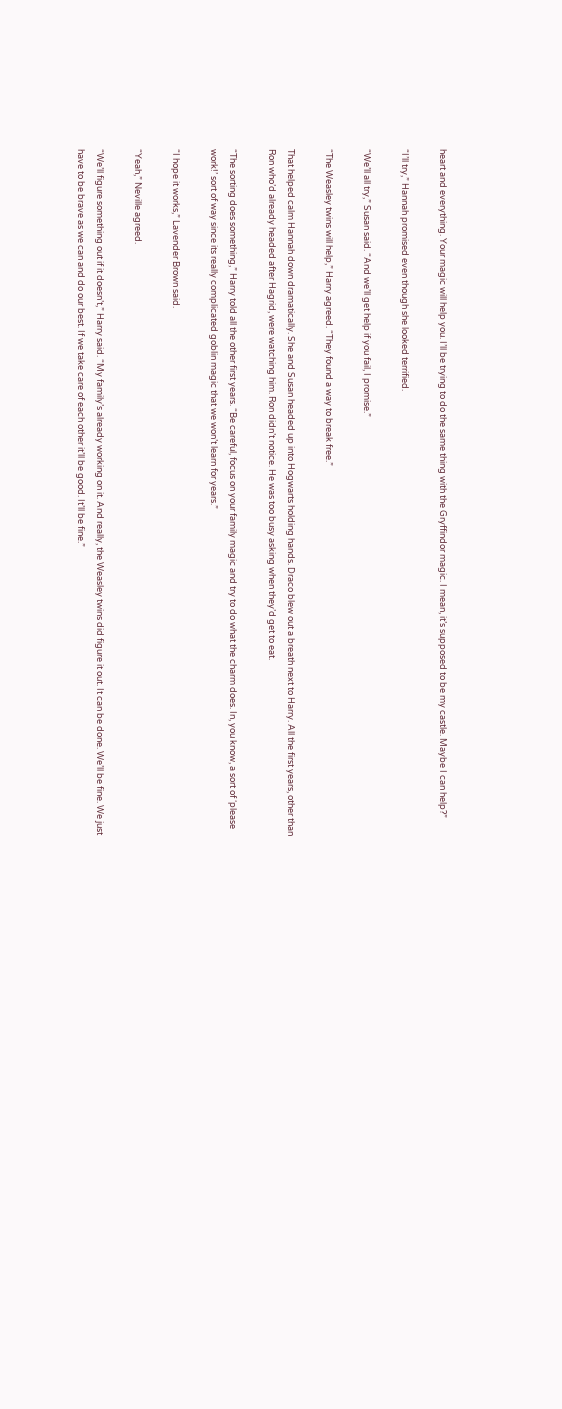heart and everything. Your magic will help you. I’ll be trying to do the same thing with the Gryffindor magic. I mean, it’s supposed to be my castle. Maybe I can help?”

“I’ll try,” Hannah promised even though she looked terrified.

“We’ll all try,” Susan said. “And we’ll get help if you fail, I promise.”

“The Weasley twins will help,” Harry agreed. “They found a way to break free.”

That helped calm Hannah down dramatically. She and Susan headed up into Hogwarts holding hands. Draco blew out a breath next to Harry. All the first years, other than Ron who’d already headed after Hagrid, were watching him. Ron didn’t notice. He was too busy asking when they’d get to eat.

“The sorting does something,” Harry told all the other first years. “Be careful, focus on your family magic and try to do what the charm does. In, you know, a sort of ‘please work!’ sort of way since its really complicated goblin magic that we won’t learn for years.”

“I hope it works,” Lavender Brown said.

“Yeah,” Neville agreed.

“We’ll figure something out if it doesn’t,” Harry said. “My family’s already working on it. And really, the Weasley twins did figure it out. It can be done. We’ll be fine. We just have to be brave as we can and do our best. If we take care of each other it’ll be good. It’ll be fine.”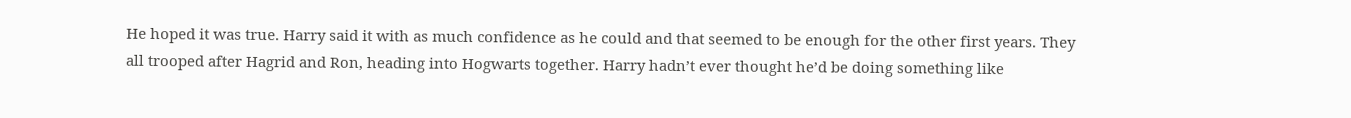He hoped it was true. Harry said it with as much confidence as he could and that seemed to be enough for the other first years. They all trooped after Hagrid and Ron, heading into Hogwarts together. Harry hadn’t ever thought he’d be doing something like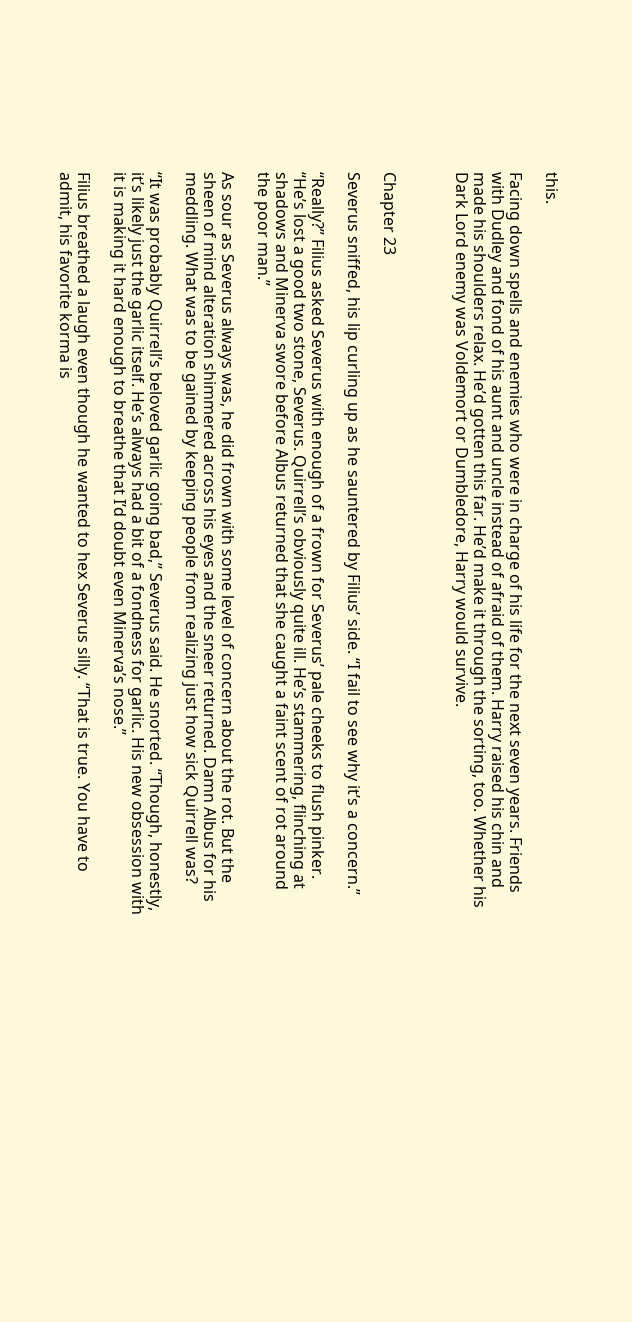this.

Facing down spells and enemies who were in charge of his life for the next seven years. Friends with Dudley and fond of his aunt and uncle instead of afraid of them. Harry raised his chin and made his shoulders relax. He’d gotten this far. He’d make it through the sorting, too. Whether his Dark Lord enemy was Voldemort or Dumbledore, Harry would survive.



Chapter 23

Severus sniffed, his lip curling up as he sauntered by Filius’ side. “I fail to see why it’s a concern.”

“Really?” Filius asked Severus with enough of a frown for Severus’ pale cheeks to flush pinker. “He’s lost a good two stone, Severus. Quirrell’s obviously quite ill. He’s stammering, flinching at shadows and Minerva swore before Albus returned that she caught a faint scent of rot around the poor man.”

As sour as Severus always was, he did frown with some level of concern about the rot. But the sheen of mind alteration shimmered across his eyes and the sneer returned. Damn Albus for his meddling. What was to be gained by keeping people from realizing just how sick Quirrell was?

“It was probably Quirrell’s beloved garlic going bad,” Severus said. He snorted. “Though, honestly, it’s likely just the garlic itself. He’s always had a bit of a fondness for garlic. His new obsession with it is making it hard enough to breathe that I’d doubt even Minerva’s nose.”

Filius breathed a laugh even though he wanted to hex Severus silly. “That is true. You have to admit, his favorite korma is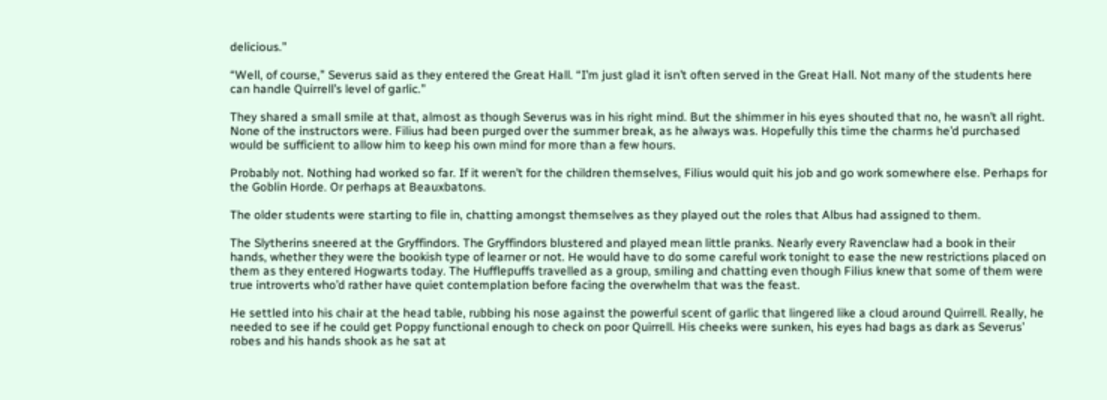delicious.”

“Well, of course,” Severus said as they entered the Great Hall. “I’m just glad it isn’t often served in the Great Hall. Not many of the students here can handle Quirrell’s level of garlic.”

They shared a small smile at that, almost as though Severus was in his right mind. But the shimmer in his eyes shouted that no, he wasn’t all right. None of the instructors were. Filius had been purged over the summer break, as he always was. Hopefully this time the charms he’d purchased would be sufficient to allow him to keep his own mind for more than a few hours.

Probably not. Nothing had worked so far. If it weren’t for the children themselves, Filius would quit his job and go work somewhere else. Perhaps for the Goblin Horde. Or perhaps at Beauxbatons.

The older students were starting to file in, chatting amongst themselves as they played out the roles that Albus had assigned to them.

The Slytherins sneered at the Gryffindors. The Gryffindors blustered and played mean little pranks. Nearly every Ravenclaw had a book in their hands, whether they were the bookish type of learner or not. He would have to do some careful work tonight to ease the new restrictions placed on them as they entered Hogwarts today. The Hufflepuffs travelled as a group, smiling and chatting even though Filius knew that some of them were true introverts who’d rather have quiet contemplation before facing the overwhelm that was the feast.

He settled into his chair at the head table, rubbing his nose against the powerful scent of garlic that lingered like a cloud around Quirrell. Really, he needed to see if he could get Poppy functional enough to check on poor Quirrell. His cheeks were sunken, his eyes had bags as dark as Severus’ robes and his hands shook as he sat at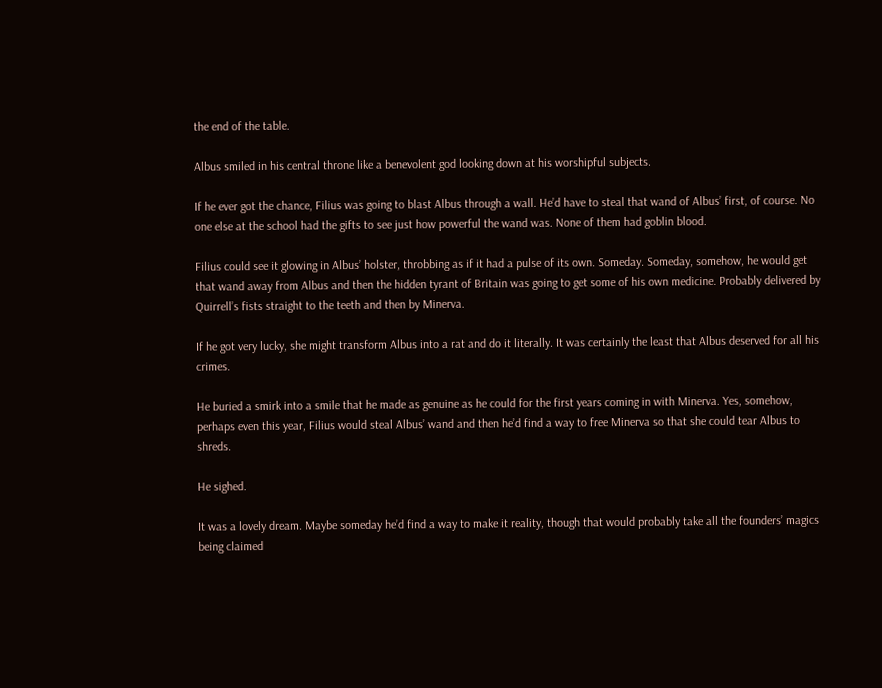the end of the table.

Albus smiled in his central throne like a benevolent god looking down at his worshipful subjects.

If he ever got the chance, Filius was going to blast Albus through a wall. He’d have to steal that wand of Albus’ first, of course. No one else at the school had the gifts to see just how powerful the wand was. None of them had goblin blood.

Filius could see it glowing in Albus’ holster, throbbing as if it had a pulse of its own. Someday. Someday, somehow, he would get that wand away from Albus and then the hidden tyrant of Britain was going to get some of his own medicine. Probably delivered by Quirrell’s fists straight to the teeth and then by Minerva.

If he got very lucky, she might transform Albus into a rat and do it literally. It was certainly the least that Albus deserved for all his crimes.

He buried a smirk into a smile that he made as genuine as he could for the first years coming in with Minerva. Yes, somehow, perhaps even this year, Filius would steal Albus’ wand and then he’d find a way to free Minerva so that she could tear Albus to shreds.

He sighed.

It was a lovely dream. Maybe someday he’d find a way to make it reality, though that would probably take all the founders’ magics being claimed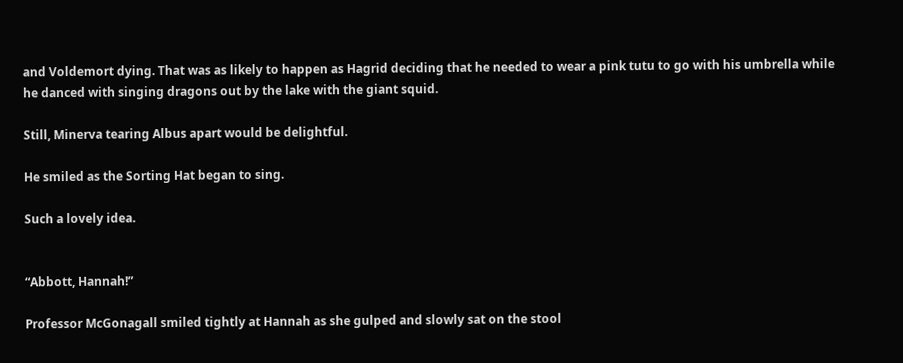and Voldemort dying. That was as likely to happen as Hagrid deciding that he needed to wear a pink tutu to go with his umbrella while he danced with singing dragons out by the lake with the giant squid.

Still, Minerva tearing Albus apart would be delightful.

He smiled as the Sorting Hat began to sing.

Such a lovely idea.


“Abbott, Hannah!”

Professor McGonagall smiled tightly at Hannah as she gulped and slowly sat on the stool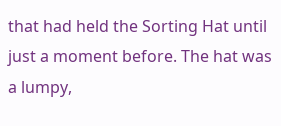that had held the Sorting Hat until just a moment before. The hat was a lumpy,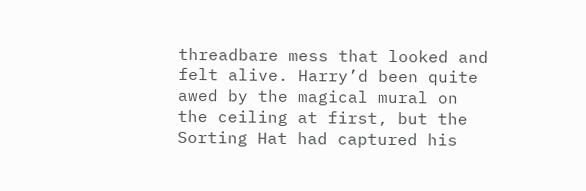threadbare mess that looked and felt alive. Harry’d been quite awed by the magical mural on the ceiling at first, but the Sorting Hat had captured his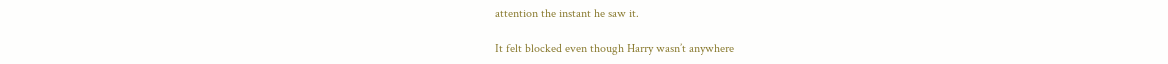attention the instant he saw it.

It felt blocked even though Harry wasn’t anywhere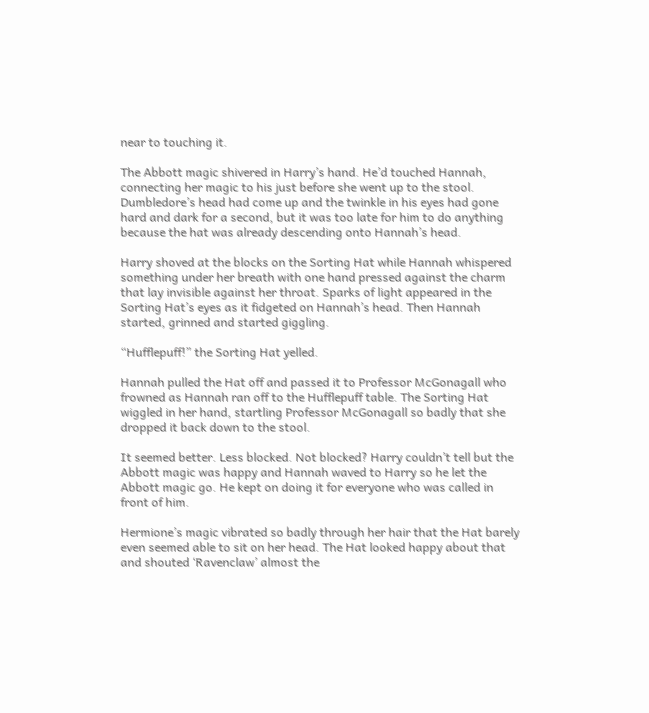near to touching it.

The Abbott magic shivered in Harry’s hand. He’d touched Hannah, connecting her magic to his just before she went up to the stool. Dumbledore’s head had come up and the twinkle in his eyes had gone hard and dark for a second, but it was too late for him to do anything because the hat was already descending onto Hannah’s head.

Harry shoved at the blocks on the Sorting Hat while Hannah whispered something under her breath with one hand pressed against the charm that lay invisible against her throat. Sparks of light appeared in the Sorting Hat’s eyes as it fidgeted on Hannah’s head. Then Hannah started, grinned and started giggling.

“Hufflepuff!” the Sorting Hat yelled.

Hannah pulled the Hat off and passed it to Professor McGonagall who frowned as Hannah ran off to the Hufflepuff table. The Sorting Hat wiggled in her hand, startling Professor McGonagall so badly that she dropped it back down to the stool.

It seemed better. Less blocked. Not blocked? Harry couldn’t tell but the Abbott magic was happy and Hannah waved to Harry so he let the Abbott magic go. He kept on doing it for everyone who was called in front of him.

Hermione’s magic vibrated so badly through her hair that the Hat barely even seemed able to sit on her head. The Hat looked happy about that and shouted ‘Ravenclaw’ almost the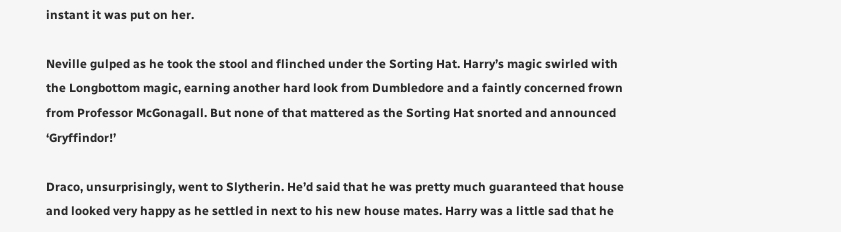instant it was put on her.

Neville gulped as he took the stool and flinched under the Sorting Hat. Harry’s magic swirled with the Longbottom magic, earning another hard look from Dumbledore and a faintly concerned frown from Professor McGonagall. But none of that mattered as the Sorting Hat snorted and announced ‘Gryffindor!’

Draco, unsurprisingly, went to Slytherin. He’d said that he was pretty much guaranteed that house and looked very happy as he settled in next to his new house mates. Harry was a little sad that he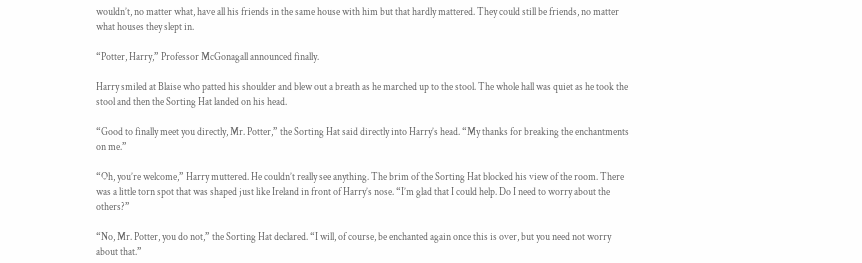wouldn’t, no matter what, have all his friends in the same house with him but that hardly mattered. They could still be friends, no matter what houses they slept in.

“Potter, Harry,” Professor McGonagall announced finally.

Harry smiled at Blaise who patted his shoulder and blew out a breath as he marched up to the stool. The whole hall was quiet as he took the stool and then the Sorting Hat landed on his head.

“Good to finally meet you directly, Mr. Potter,” the Sorting Hat said directly into Harry’s head. “My thanks for breaking the enchantments on me.”

“Oh, you’re welcome,” Harry muttered. He couldn’t really see anything. The brim of the Sorting Hat blocked his view of the room. There was a little torn spot that was shaped just like Ireland in front of Harry’s nose. “I’m glad that I could help. Do I need to worry about the others?”

“No, Mr. Potter, you do not,” the Sorting Hat declared. “I will, of course, be enchanted again once this is over, but you need not worry about that.”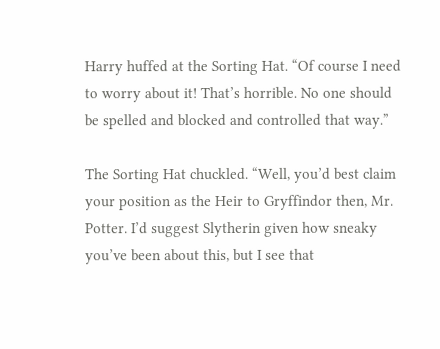Harry huffed at the Sorting Hat. “Of course I need to worry about it! That’s horrible. No one should be spelled and blocked and controlled that way.”

The Sorting Hat chuckled. “Well, you’d best claim your position as the Heir to Gryffindor then, Mr. Potter. I’d suggest Slytherin given how sneaky you’ve been about this, but I see that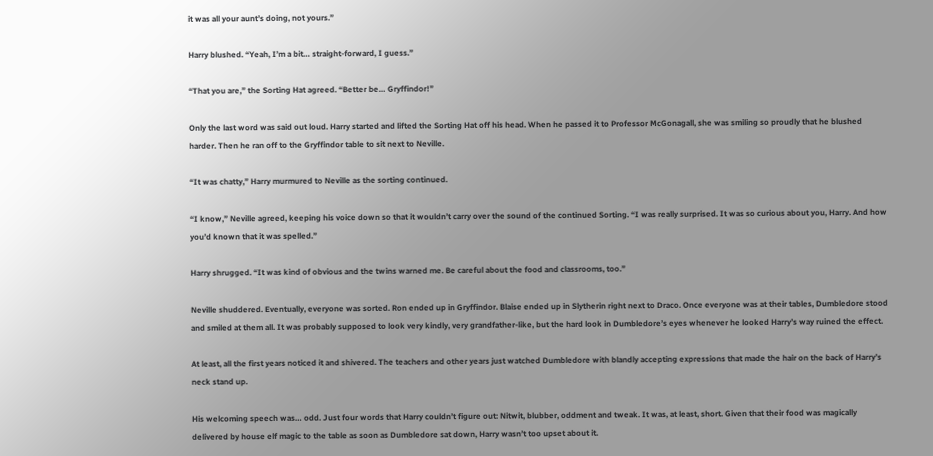it was all your aunt’s doing, not yours.”

Harry blushed. “Yeah, I’m a bit… straight-forward, I guess.”

“That you are,” the Sorting Hat agreed. “Better be… Gryffindor!”

Only the last word was said out loud. Harry started and lifted the Sorting Hat off his head. When he passed it to Professor McGonagall, she was smiling so proudly that he blushed harder. Then he ran off to the Gryffindor table to sit next to Neville.

“It was chatty,” Harry murmured to Neville as the sorting continued.

“I know,” Neville agreed, keeping his voice down so that it wouldn’t carry over the sound of the continued Sorting. “I was really surprised. It was so curious about you, Harry. And how you’d known that it was spelled.”

Harry shrugged. “It was kind of obvious and the twins warned me. Be careful about the food and classrooms, too.”

Neville shuddered. Eventually, everyone was sorted. Ron ended up in Gryffindor. Blaise ended up in Slytherin right next to Draco. Once everyone was at their tables, Dumbledore stood and smiled at them all. It was probably supposed to look very kindly, very grandfather-like, but the hard look in Dumbledore’s eyes whenever he looked Harry’s way ruined the effect.

At least, all the first years noticed it and shivered. The teachers and other years just watched Dumbledore with blandly accepting expressions that made the hair on the back of Harry’s neck stand up.

His welcoming speech was… odd. Just four words that Harry couldn’t figure out: Nitwit, blubber, oddment and tweak. It was, at least, short. Given that their food was magically delivered by house elf magic to the table as soon as Dumbledore sat down, Harry wasn’t too upset about it.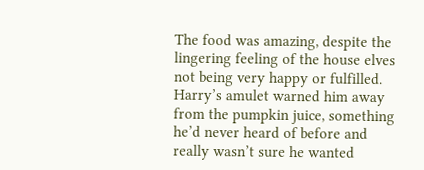The food was amazing, despite the lingering feeling of the house elves not being very happy or fulfilled. Harry’s amulet warned him away from the pumpkin juice, something he’d never heard of before and really wasn’t sure he wanted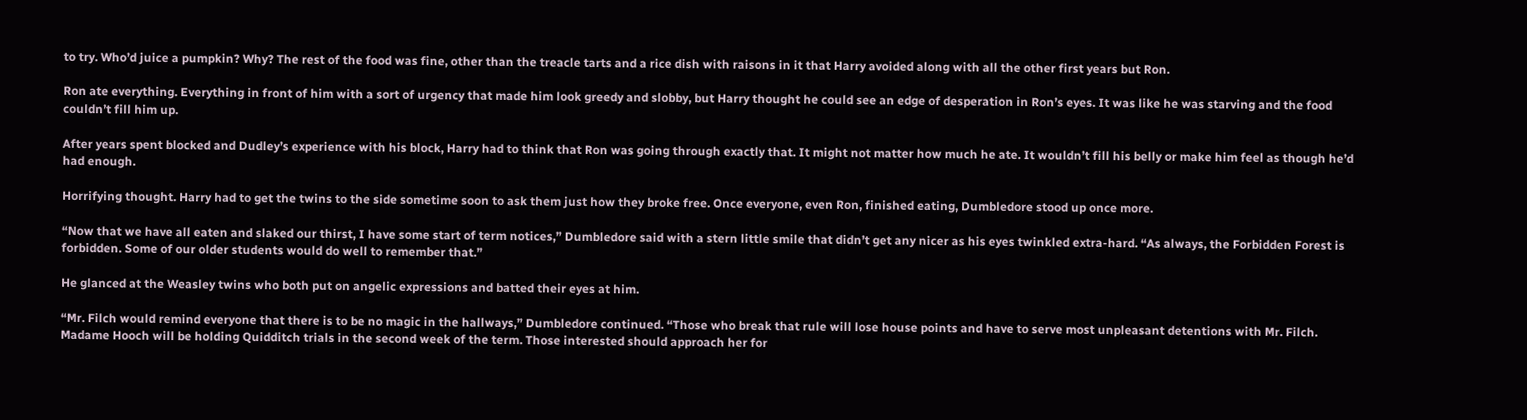to try. Who’d juice a pumpkin? Why? The rest of the food was fine, other than the treacle tarts and a rice dish with raisons in it that Harry avoided along with all the other first years but Ron.

Ron ate everything. Everything in front of him with a sort of urgency that made him look greedy and slobby, but Harry thought he could see an edge of desperation in Ron’s eyes. It was like he was starving and the food couldn’t fill him up.

After years spent blocked and Dudley’s experience with his block, Harry had to think that Ron was going through exactly that. It might not matter how much he ate. It wouldn’t fill his belly or make him feel as though he’d had enough.

Horrifying thought. Harry had to get the twins to the side sometime soon to ask them just how they broke free. Once everyone, even Ron, finished eating, Dumbledore stood up once more.

“Now that we have all eaten and slaked our thirst, I have some start of term notices,” Dumbledore said with a stern little smile that didn’t get any nicer as his eyes twinkled extra-hard. “As always, the Forbidden Forest is forbidden. Some of our older students would do well to remember that.”

He glanced at the Weasley twins who both put on angelic expressions and batted their eyes at him.

“Mr. Filch would remind everyone that there is to be no magic in the hallways,” Dumbledore continued. “Those who break that rule will lose house points and have to serve most unpleasant detentions with Mr. Filch. Madame Hooch will be holding Quidditch trials in the second week of the term. Those interested should approach her for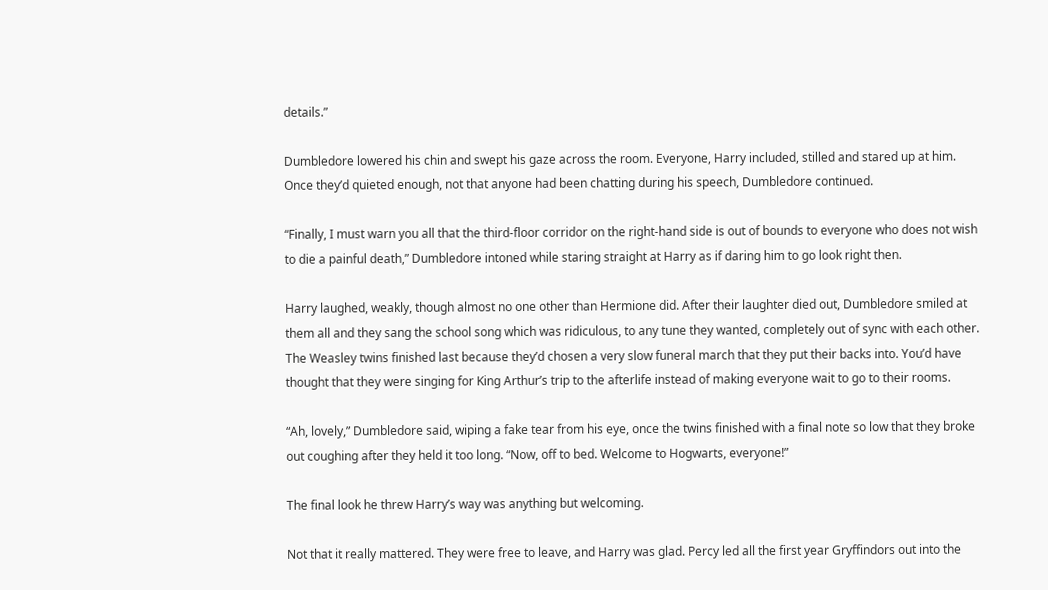details.”

Dumbledore lowered his chin and swept his gaze across the room. Everyone, Harry included, stilled and stared up at him. Once they’d quieted enough, not that anyone had been chatting during his speech, Dumbledore continued.

“Finally, I must warn you all that the third-floor corridor on the right-hand side is out of bounds to everyone who does not wish to die a painful death,” Dumbledore intoned while staring straight at Harry as if daring him to go look right then.

Harry laughed, weakly, though almost no one other than Hermione did. After their laughter died out, Dumbledore smiled at them all and they sang the school song which was ridiculous, to any tune they wanted, completely out of sync with each other. The Weasley twins finished last because they’d chosen a very slow funeral march that they put their backs into. You’d have thought that they were singing for King Arthur’s trip to the afterlife instead of making everyone wait to go to their rooms.

“Ah, lovely,” Dumbledore said, wiping a fake tear from his eye, once the twins finished with a final note so low that they broke out coughing after they held it too long. “Now, off to bed. Welcome to Hogwarts, everyone!”

The final look he threw Harry’s way was anything but welcoming.

Not that it really mattered. They were free to leave, and Harry was glad. Percy led all the first year Gryffindors out into the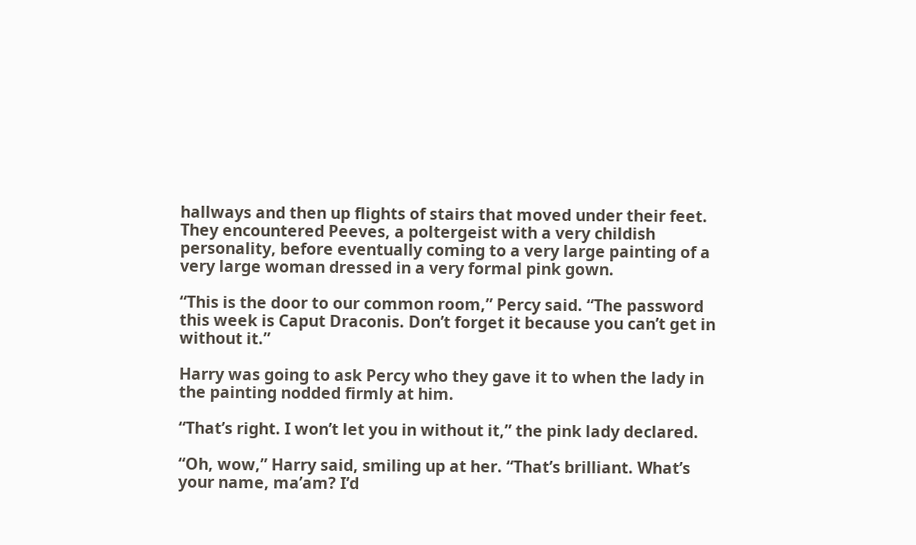hallways and then up flights of stairs that moved under their feet. They encountered Peeves, a poltergeist with a very childish personality, before eventually coming to a very large painting of a very large woman dressed in a very formal pink gown.

“This is the door to our common room,” Percy said. “The password this week is Caput Draconis. Don’t forget it because you can’t get in without it.”

Harry was going to ask Percy who they gave it to when the lady in the painting nodded firmly at him.

“That’s right. I won’t let you in without it,” the pink lady declared.

“Oh, wow,” Harry said, smiling up at her. “That’s brilliant. What’s your name, ma’am? I’d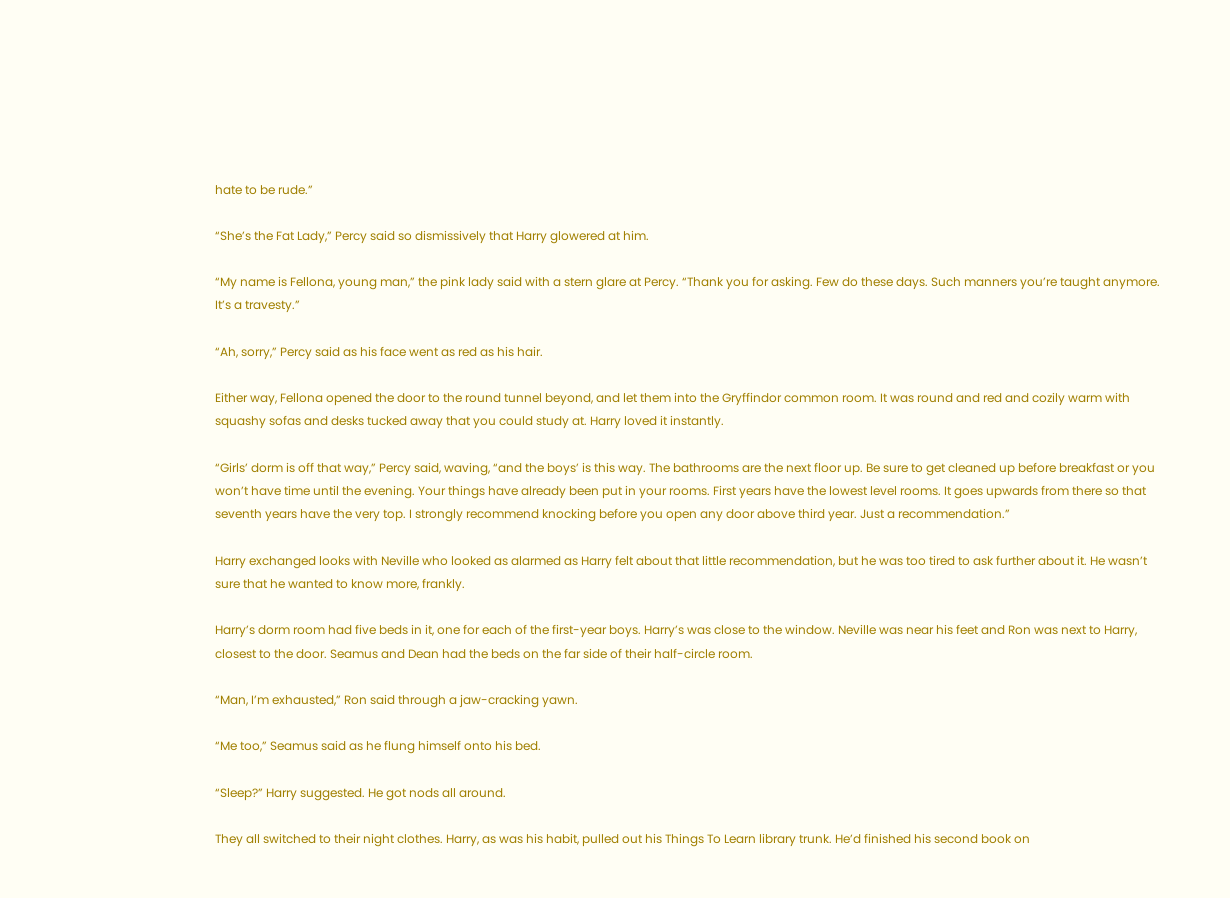hate to be rude.”

“She’s the Fat Lady,” Percy said so dismissively that Harry glowered at him.

“My name is Fellona, young man,” the pink lady said with a stern glare at Percy. “Thank you for asking. Few do these days. Such manners you’re taught anymore. It’s a travesty.”

“Ah, sorry,” Percy said as his face went as red as his hair.

Either way, Fellona opened the door to the round tunnel beyond, and let them into the Gryffindor common room. It was round and red and cozily warm with squashy sofas and desks tucked away that you could study at. Harry loved it instantly.

“Girls’ dorm is off that way,” Percy said, waving, “and the boys’ is this way. The bathrooms are the next floor up. Be sure to get cleaned up before breakfast or you won’t have time until the evening. Your things have already been put in your rooms. First years have the lowest level rooms. It goes upwards from there so that seventh years have the very top. I strongly recommend knocking before you open any door above third year. Just a recommendation.”

Harry exchanged looks with Neville who looked as alarmed as Harry felt about that little recommendation, but he was too tired to ask further about it. He wasn’t sure that he wanted to know more, frankly.

Harry’s dorm room had five beds in it, one for each of the first-year boys. Harry’s was close to the window. Neville was near his feet and Ron was next to Harry, closest to the door. Seamus and Dean had the beds on the far side of their half-circle room.

“Man, I’m exhausted,” Ron said through a jaw-cracking yawn.

“Me too,” Seamus said as he flung himself onto his bed.

“Sleep?” Harry suggested. He got nods all around.

They all switched to their night clothes. Harry, as was his habit, pulled out his Things To Learn library trunk. He’d finished his second book on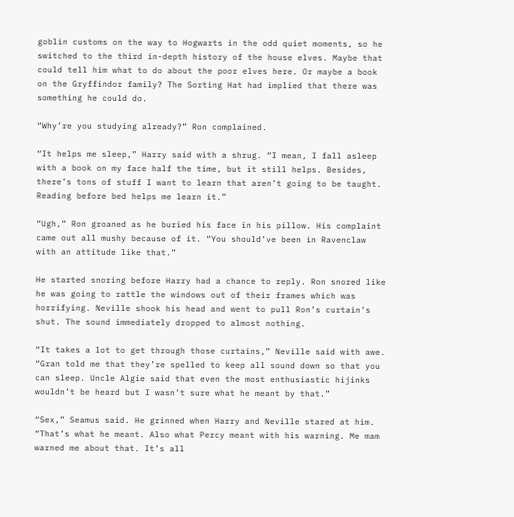goblin customs on the way to Hogwarts in the odd quiet moments, so he switched to the third in-depth history of the house elves. Maybe that could tell him what to do about the poor elves here. Or maybe a book on the Gryffindor family? The Sorting Hat had implied that there was something he could do.

“Why’re you studying already?” Ron complained.

“It helps me sleep,” Harry said with a shrug. “I mean, I fall asleep with a book on my face half the time, but it still helps. Besides, there’s tons of stuff I want to learn that aren’t going to be taught. Reading before bed helps me learn it.”

“Ugh,” Ron groaned as he buried his face in his pillow. His complaint came out all mushy because of it. “You should’ve been in Ravenclaw with an attitude like that.”

He started snoring before Harry had a chance to reply. Ron snored like he was going to rattle the windows out of their frames which was horrifying. Neville shook his head and went to pull Ron’s curtain’s shut. The sound immediately dropped to almost nothing.

“It takes a lot to get through those curtains,” Neville said with awe. “Gran told me that they’re spelled to keep all sound down so that you can sleep. Uncle Algie said that even the most enthusiastic hijinks wouldn’t be heard but I wasn’t sure what he meant by that.”

“Sex,” Seamus said. He grinned when Harry and Neville stared at him. “That’s what he meant. Also what Percy meant with his warning. Me mam warned me about that. It’s all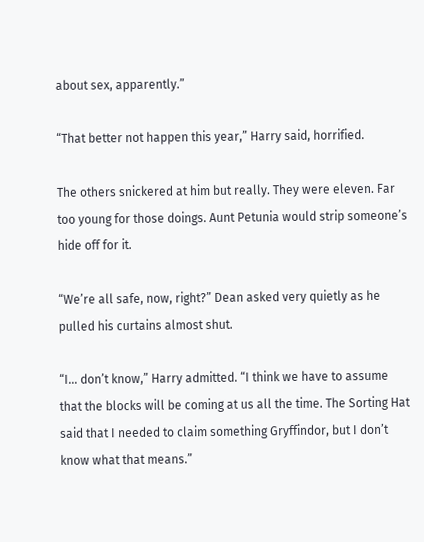about sex, apparently.”

“That better not happen this year,” Harry said, horrified.

The others snickered at him but really. They were eleven. Far too young for those doings. Aunt Petunia would strip someone’s hide off for it.

“We’re all safe, now, right?” Dean asked very quietly as he pulled his curtains almost shut.

“I… don’t know,” Harry admitted. “I think we have to assume that the blocks will be coming at us all the time. The Sorting Hat said that I needed to claim something Gryffindor, but I don’t know what that means.”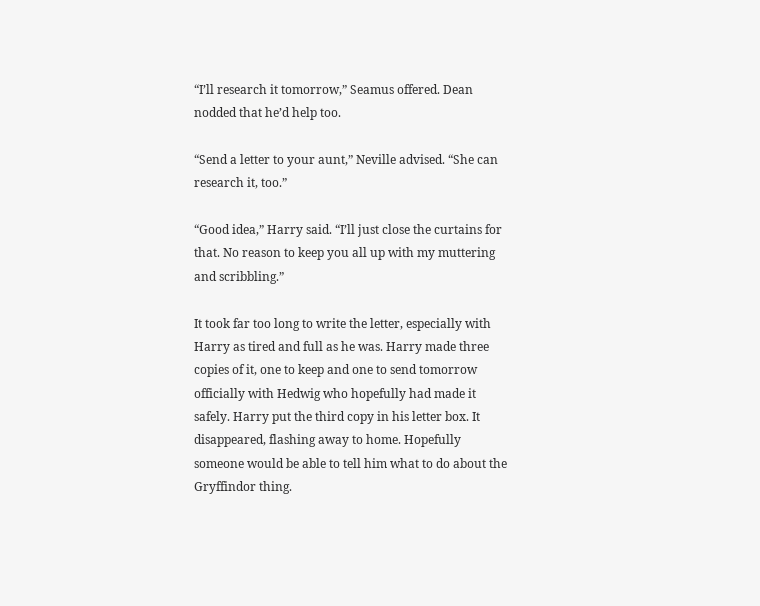“I’ll research it tomorrow,” Seamus offered. Dean nodded that he’d help too.

“Send a letter to your aunt,” Neville advised. “She can research it, too.”

“Good idea,” Harry said. “I’ll just close the curtains for that. No reason to keep you all up with my muttering and scribbling.”

It took far too long to write the letter, especially with Harry as tired and full as he was. Harry made three copies of it, one to keep and one to send tomorrow officially with Hedwig who hopefully had made it safely. Harry put the third copy in his letter box. It disappeared, flashing away to home. Hopefully someone would be able to tell him what to do about the Gryffindor thing.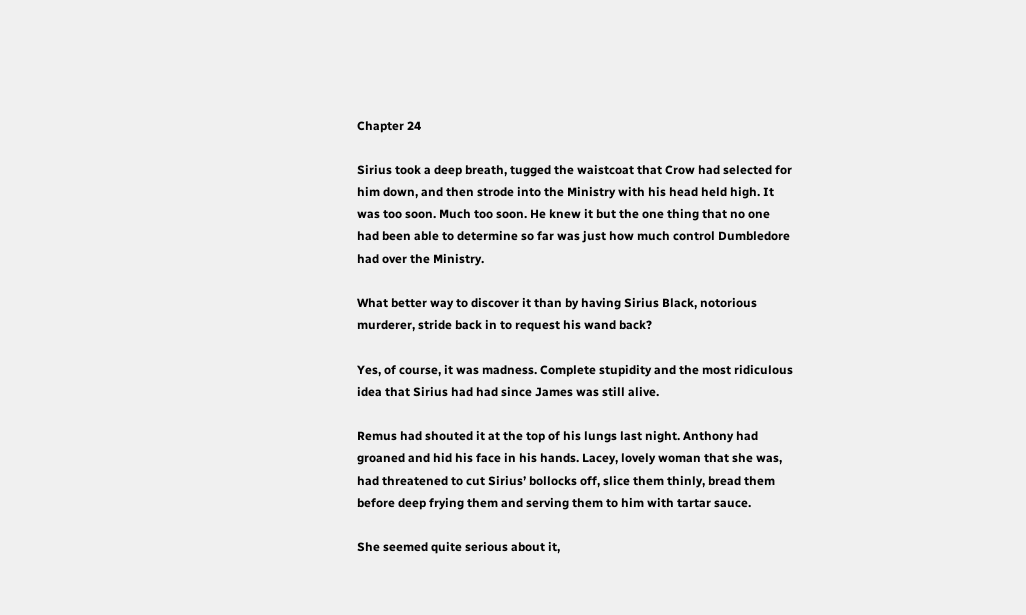Chapter 24

Sirius took a deep breath, tugged the waistcoat that Crow had selected for him down, and then strode into the Ministry with his head held high. It was too soon. Much too soon. He knew it but the one thing that no one had been able to determine so far was just how much control Dumbledore had over the Ministry.

What better way to discover it than by having Sirius Black, notorious murderer, stride back in to request his wand back?

Yes, of course, it was madness. Complete stupidity and the most ridiculous idea that Sirius had had since James was still alive.

Remus had shouted it at the top of his lungs last night. Anthony had groaned and hid his face in his hands. Lacey, lovely woman that she was, had threatened to cut Sirius’ bollocks off, slice them thinly, bread them before deep frying them and serving them to him with tartar sauce.

She seemed quite serious about it,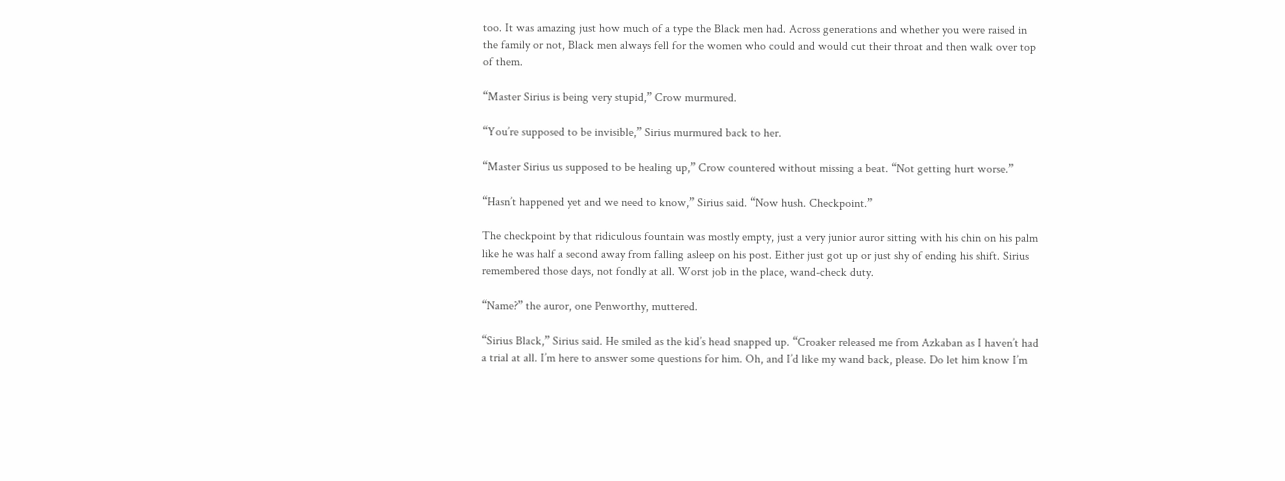too. It was amazing just how much of a type the Black men had. Across generations and whether you were raised in the family or not, Black men always fell for the women who could and would cut their throat and then walk over top of them.

“Master Sirius is being very stupid,” Crow murmured.

“You’re supposed to be invisible,” Sirius murmured back to her.

“Master Sirius us supposed to be healing up,” Crow countered without missing a beat. “Not getting hurt worse.”

“Hasn’t happened yet and we need to know,” Sirius said. “Now hush. Checkpoint.”

The checkpoint by that ridiculous fountain was mostly empty, just a very junior auror sitting with his chin on his palm like he was half a second away from falling asleep on his post. Either just got up or just shy of ending his shift. Sirius remembered those days, not fondly at all. Worst job in the place, wand-check duty.

“Name?” the auror, one Penworthy, muttered.

“Sirius Black,” Sirius said. He smiled as the kid’s head snapped up. “Croaker released me from Azkaban as I haven’t had a trial at all. I’m here to answer some questions for him. Oh, and I’d like my wand back, please. Do let him know I’m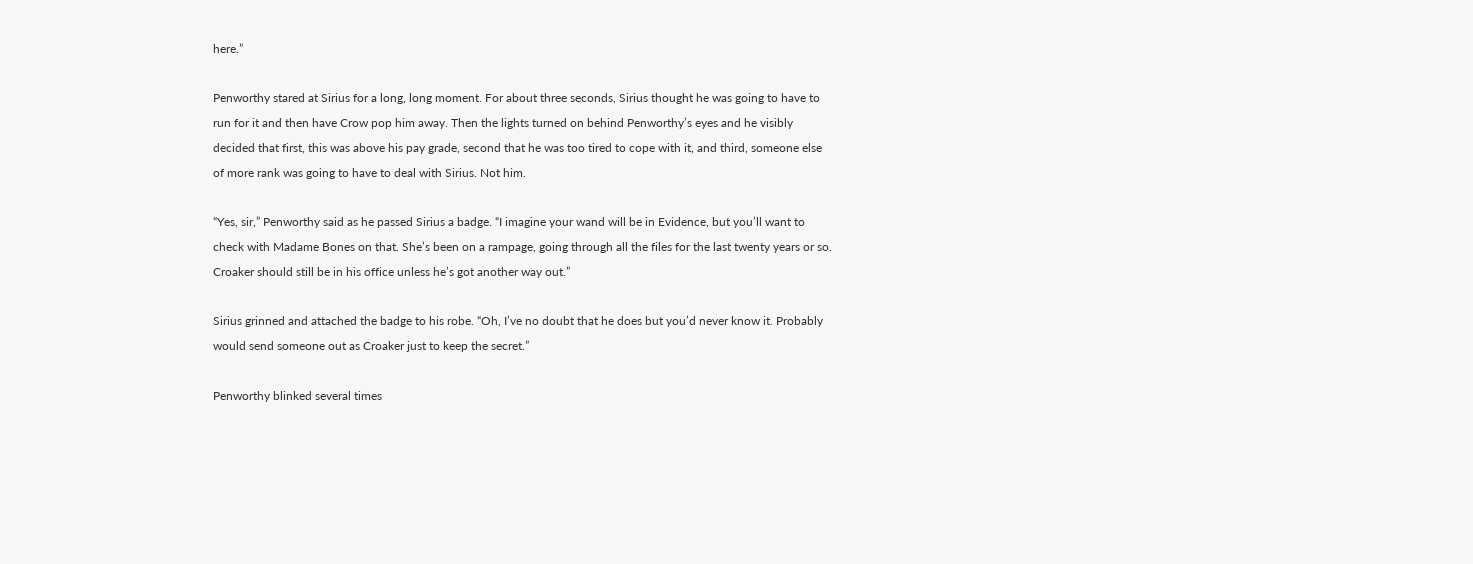here.”

Penworthy stared at Sirius for a long, long moment. For about three seconds, Sirius thought he was going to have to run for it and then have Crow pop him away. Then the lights turned on behind Penworthy’s eyes and he visibly decided that first, this was above his pay grade, second that he was too tired to cope with it, and third, someone else of more rank was going to have to deal with Sirius. Not him.

“Yes, sir,” Penworthy said as he passed Sirius a badge. “I imagine your wand will be in Evidence, but you’ll want to check with Madame Bones on that. She’s been on a rampage, going through all the files for the last twenty years or so. Croaker should still be in his office unless he’s got another way out.”

Sirius grinned and attached the badge to his robe. “Oh, I’ve no doubt that he does but you’d never know it. Probably would send someone out as Croaker just to keep the secret.”

Penworthy blinked several times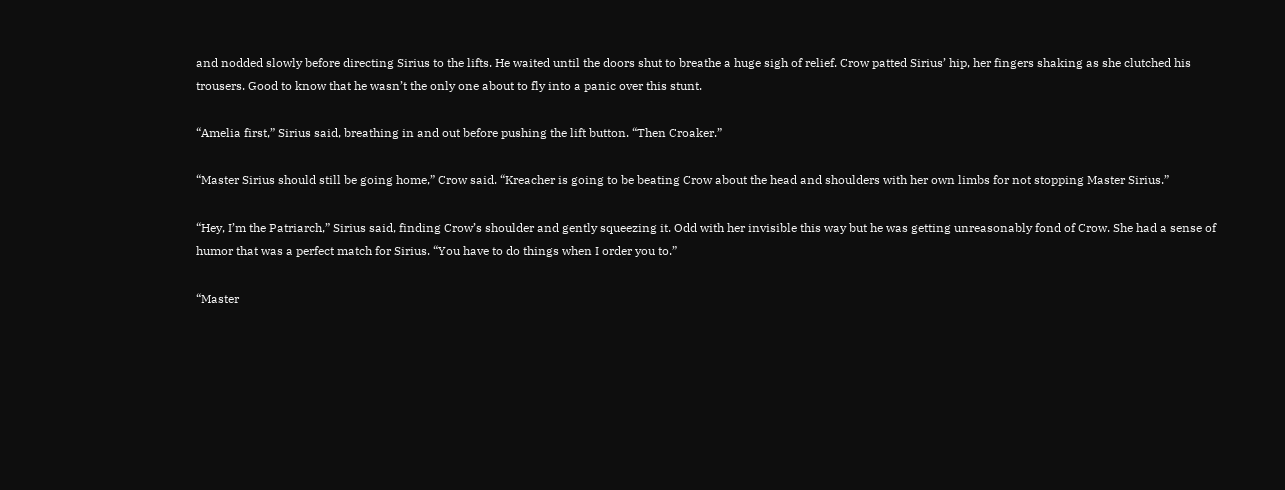and nodded slowly before directing Sirius to the lifts. He waited until the doors shut to breathe a huge sigh of relief. Crow patted Sirius’ hip, her fingers shaking as she clutched his trousers. Good to know that he wasn’t the only one about to fly into a panic over this stunt.

“Amelia first,” Sirius said, breathing in and out before pushing the lift button. “Then Croaker.”

“Master Sirius should still be going home,” Crow said. “Kreacher is going to be beating Crow about the head and shoulders with her own limbs for not stopping Master Sirius.”

“Hey, I’m the Patriarch,” Sirius said, finding Crow’s shoulder and gently squeezing it. Odd with her invisible this way but he was getting unreasonably fond of Crow. She had a sense of humor that was a perfect match for Sirius. “You have to do things when I order you to.”

“Master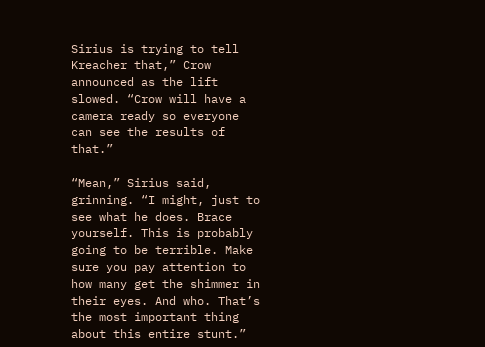Sirius is trying to tell Kreacher that,” Crow announced as the lift slowed. “Crow will have a camera ready so everyone can see the results of that.”

“Mean,” Sirius said, grinning. “I might, just to see what he does. Brace yourself. This is probably going to be terrible. Make sure you pay attention to how many get the shimmer in their eyes. And who. That’s the most important thing about this entire stunt.”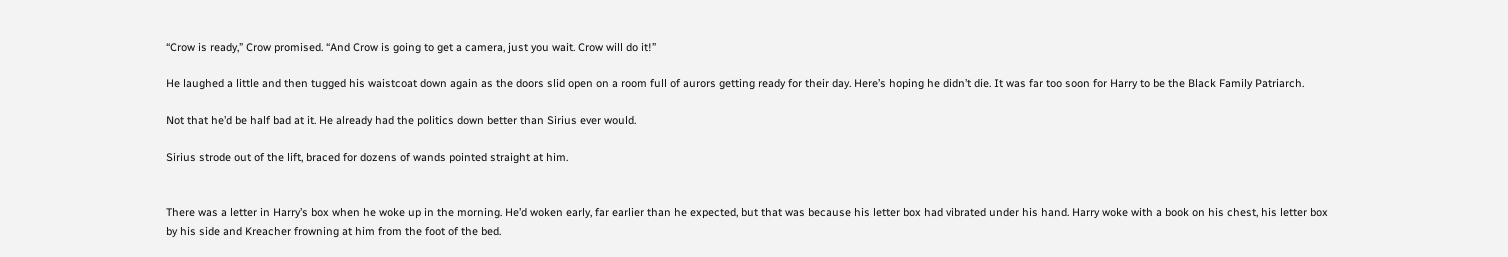“Crow is ready,” Crow promised. “And Crow is going to get a camera, just you wait. Crow will do it!”

He laughed a little and then tugged his waistcoat down again as the doors slid open on a room full of aurors getting ready for their day. Here’s hoping he didn’t die. It was far too soon for Harry to be the Black Family Patriarch.

Not that he’d be half bad at it. He already had the politics down better than Sirius ever would.

Sirius strode out of the lift, braced for dozens of wands pointed straight at him.


There was a letter in Harry’s box when he woke up in the morning. He’d woken early, far earlier than he expected, but that was because his letter box had vibrated under his hand. Harry woke with a book on his chest, his letter box by his side and Kreacher frowning at him from the foot of the bed.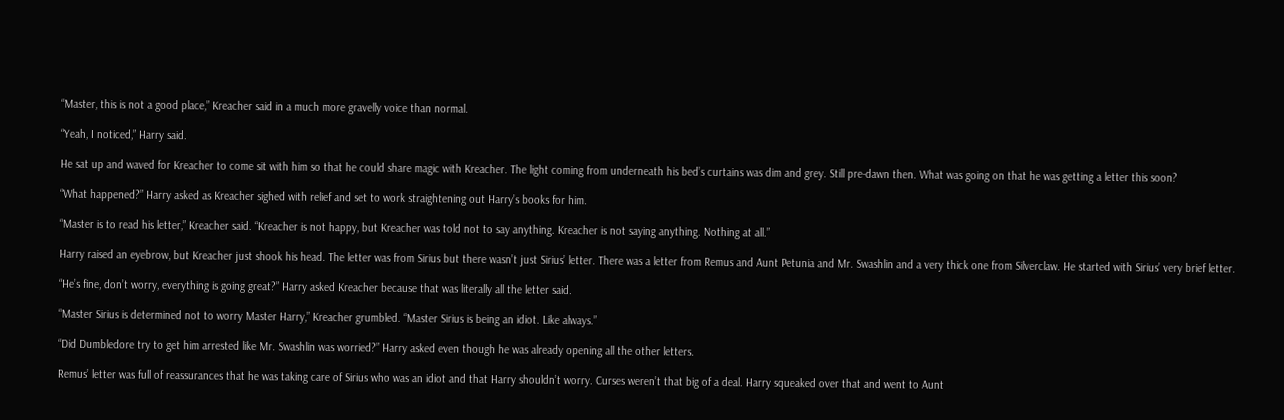“Master, this is not a good place,” Kreacher said in a much more gravelly voice than normal.

“Yeah, I noticed,” Harry said.

He sat up and waved for Kreacher to come sit with him so that he could share magic with Kreacher. The light coming from underneath his bed’s curtains was dim and grey. Still pre-dawn then. What was going on that he was getting a letter this soon?

“What happened?” Harry asked as Kreacher sighed with relief and set to work straightening out Harry’s books for him.

“Master is to read his letter,” Kreacher said. “Kreacher is not happy, but Kreacher was told not to say anything. Kreacher is not saying anything. Nothing at all.”

Harry raised an eyebrow, but Kreacher just shook his head. The letter was from Sirius but there wasn’t just Sirius’ letter. There was a letter from Remus and Aunt Petunia and Mr. Swashlin and a very thick one from Silverclaw. He started with Sirius’ very brief letter.

“He’s fine, don’t worry, everything is going great?” Harry asked Kreacher because that was literally all the letter said.

“Master Sirius is determined not to worry Master Harry,” Kreacher grumbled. “Master Sirius is being an idiot. Like always.”

“Did Dumbledore try to get him arrested like Mr. Swashlin was worried?” Harry asked even though he was already opening all the other letters.

Remus’ letter was full of reassurances that he was taking care of Sirius who was an idiot and that Harry shouldn’t worry. Curses weren’t that big of a deal. Harry squeaked over that and went to Aunt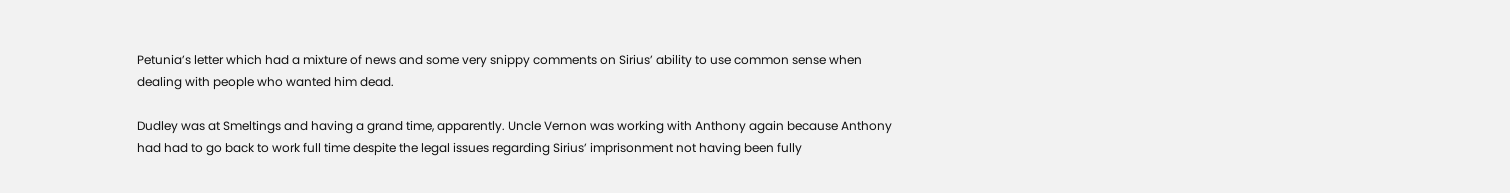Petunia’s letter which had a mixture of news and some very snippy comments on Sirius’ ability to use common sense when dealing with people who wanted him dead.

Dudley was at Smeltings and having a grand time, apparently. Uncle Vernon was working with Anthony again because Anthony had had to go back to work full time despite the legal issues regarding Sirius’ imprisonment not having been fully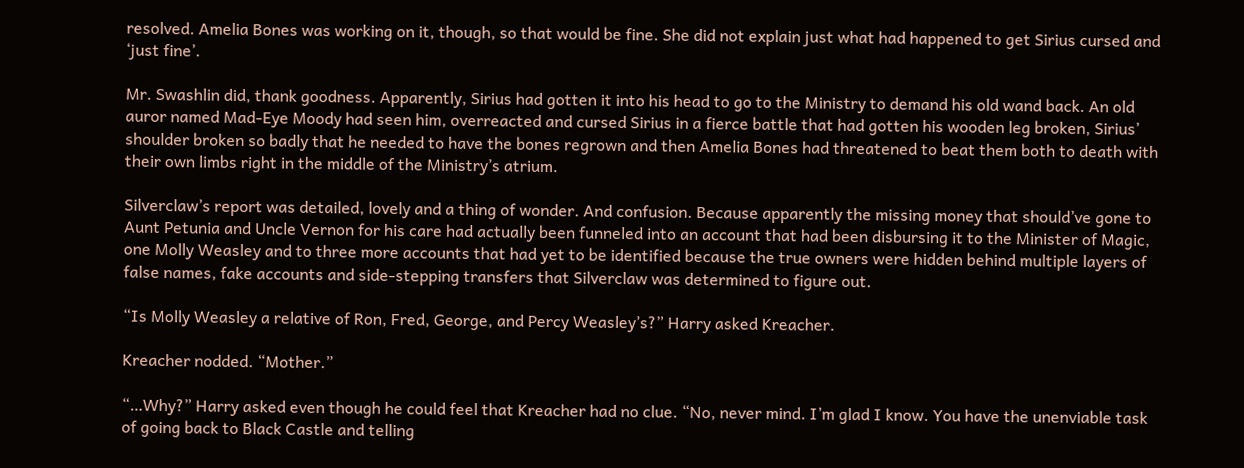resolved. Amelia Bones was working on it, though, so that would be fine. She did not explain just what had happened to get Sirius cursed and ‘just fine’.

Mr. Swashlin did, thank goodness. Apparently, Sirius had gotten it into his head to go to the Ministry to demand his old wand back. An old auror named Mad-Eye Moody had seen him, overreacted and cursed Sirius in a fierce battle that had gotten his wooden leg broken, Sirius’ shoulder broken so badly that he needed to have the bones regrown and then Amelia Bones had threatened to beat them both to death with their own limbs right in the middle of the Ministry’s atrium.

Silverclaw’s report was detailed, lovely and a thing of wonder. And confusion. Because apparently the missing money that should’ve gone to Aunt Petunia and Uncle Vernon for his care had actually been funneled into an account that had been disbursing it to the Minister of Magic, one Molly Weasley and to three more accounts that had yet to be identified because the true owners were hidden behind multiple layers of false names, fake accounts and side-stepping transfers that Silverclaw was determined to figure out.

“Is Molly Weasley a relative of Ron, Fred, George, and Percy Weasley’s?” Harry asked Kreacher.

Kreacher nodded. “Mother.”

“…Why?” Harry asked even though he could feel that Kreacher had no clue. “No, never mind. I’m glad I know. You have the unenviable task of going back to Black Castle and telling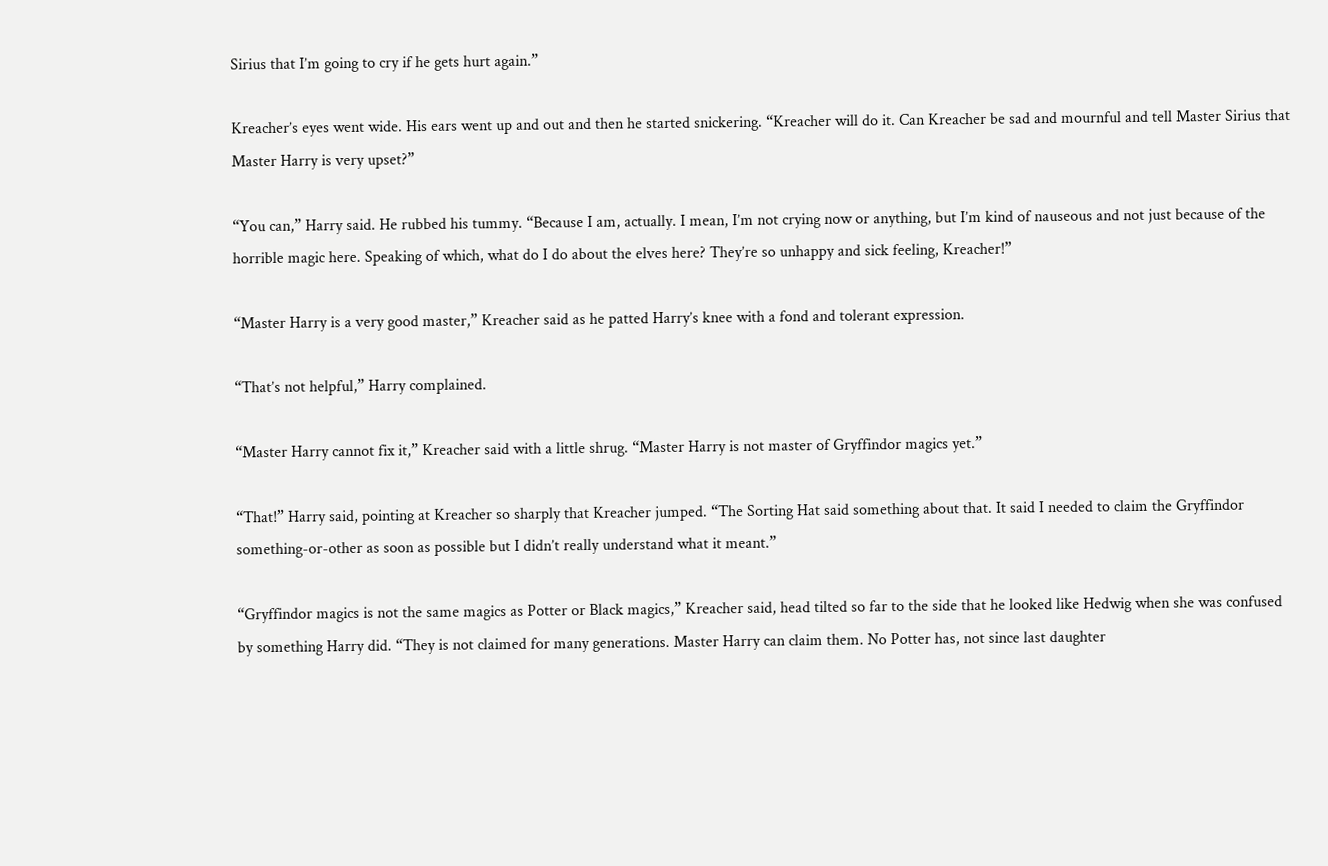Sirius that I’m going to cry if he gets hurt again.”

Kreacher’s eyes went wide. His ears went up and out and then he started snickering. “Kreacher will do it. Can Kreacher be sad and mournful and tell Master Sirius that Master Harry is very upset?”

“You can,” Harry said. He rubbed his tummy. “Because I am, actually. I mean, I’m not crying now or anything, but I’m kind of nauseous and not just because of the horrible magic here. Speaking of which, what do I do about the elves here? They’re so unhappy and sick feeling, Kreacher!”

“Master Harry is a very good master,” Kreacher said as he patted Harry’s knee with a fond and tolerant expression.

“That’s not helpful,” Harry complained.

“Master Harry cannot fix it,” Kreacher said with a little shrug. “Master Harry is not master of Gryffindor magics yet.”

“That!” Harry said, pointing at Kreacher so sharply that Kreacher jumped. “The Sorting Hat said something about that. It said I needed to claim the Gryffindor something-or-other as soon as possible but I didn’t really understand what it meant.”

“Gryffindor magics is not the same magics as Potter or Black magics,” Kreacher said, head tilted so far to the side that he looked like Hedwig when she was confused by something Harry did. “They is not claimed for many generations. Master Harry can claim them. No Potter has, not since last daughter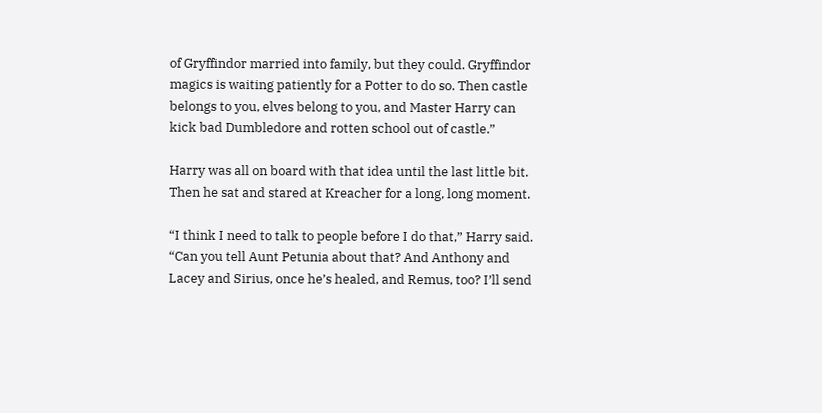of Gryffindor married into family, but they could. Gryffindor magics is waiting patiently for a Potter to do so. Then castle belongs to you, elves belong to you, and Master Harry can kick bad Dumbledore and rotten school out of castle.”

Harry was all on board with that idea until the last little bit. Then he sat and stared at Kreacher for a long, long moment.

“I think I need to talk to people before I do that,” Harry said. “Can you tell Aunt Petunia about that? And Anthony and Lacey and Sirius, once he’s healed, and Remus, too? I’ll send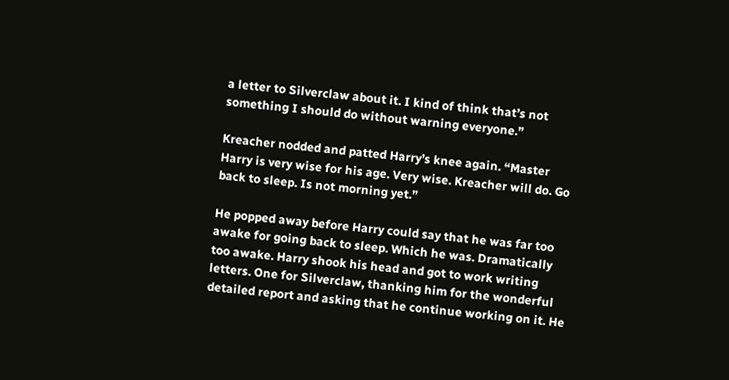a letter to Silverclaw about it. I kind of think that’s not something I should do without warning everyone.”

Kreacher nodded and patted Harry’s knee again. “Master Harry is very wise for his age. Very wise. Kreacher will do. Go back to sleep. Is not morning yet.”

He popped away before Harry could say that he was far too awake for going back to sleep. Which he was. Dramatically too awake. Harry shook his head and got to work writing letters. One for Silverclaw, thanking him for the wonderful detailed report and asking that he continue working on it. He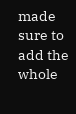made sure to add the whole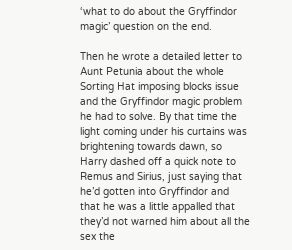‘what to do about the Gryffindor magic’ question on the end.

Then he wrote a detailed letter to Aunt Petunia about the whole Sorting Hat imposing blocks issue and the Gryffindor magic problem he had to solve. By that time the light coming under his curtains was brightening towards dawn, so Harry dashed off a quick note to Remus and Sirius, just saying that he’d gotten into Gryffindor and that he was a little appalled that they’d not warned him about all the sex the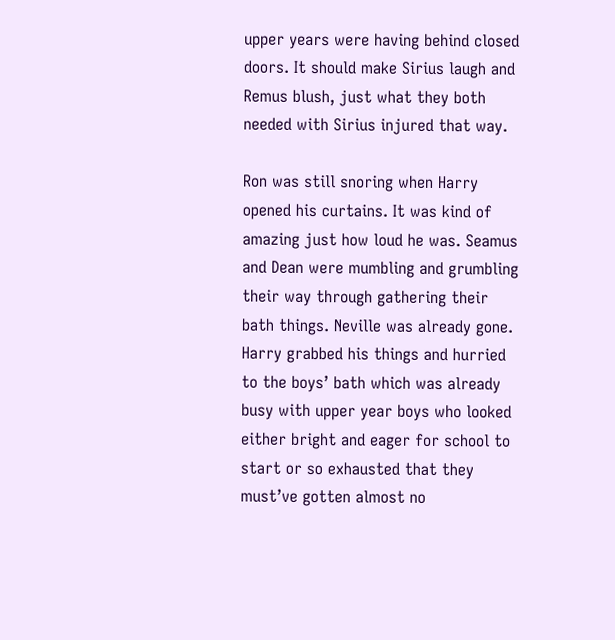upper years were having behind closed doors. It should make Sirius laugh and Remus blush, just what they both needed with Sirius injured that way.

Ron was still snoring when Harry opened his curtains. It was kind of amazing just how loud he was. Seamus and Dean were mumbling and grumbling their way through gathering their bath things. Neville was already gone. Harry grabbed his things and hurried to the boys’ bath which was already busy with upper year boys who looked either bright and eager for school to start or so exhausted that they must’ve gotten almost no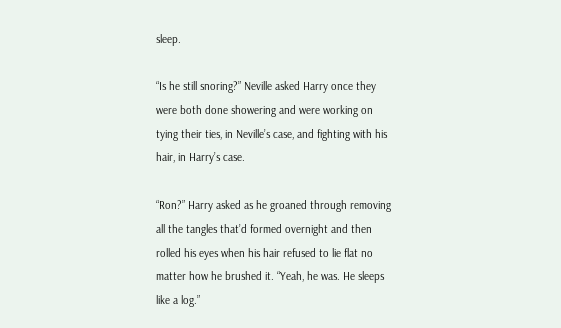sleep.

“Is he still snoring?” Neville asked Harry once they were both done showering and were working on tying their ties, in Neville’s case, and fighting with his hair, in Harry’s case.

“Ron?” Harry asked as he groaned through removing all the tangles that’d formed overnight and then rolled his eyes when his hair refused to lie flat no matter how he brushed it. “Yeah, he was. He sleeps like a log.”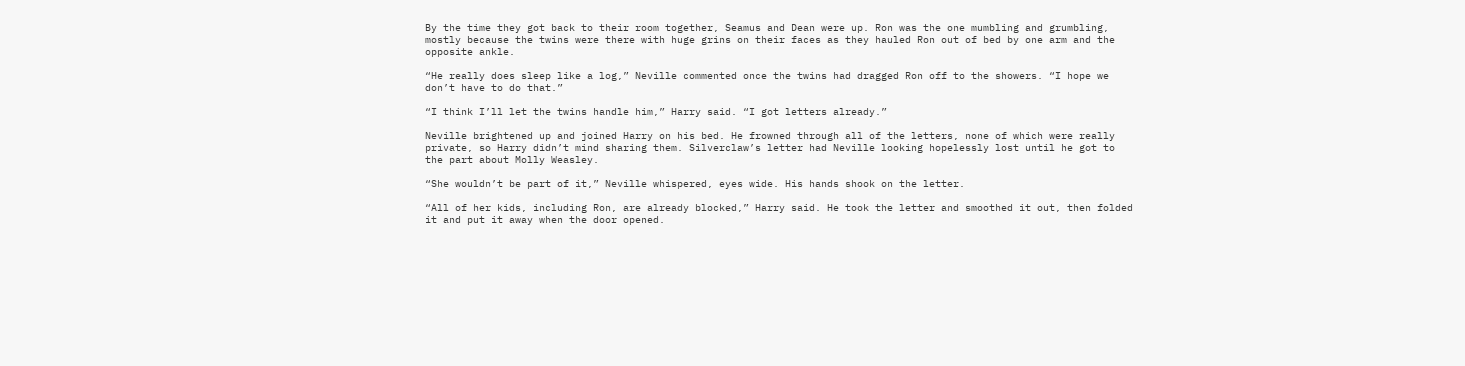By the time they got back to their room together, Seamus and Dean were up. Ron was the one mumbling and grumbling, mostly because the twins were there with huge grins on their faces as they hauled Ron out of bed by one arm and the opposite ankle.

“He really does sleep like a log,” Neville commented once the twins had dragged Ron off to the showers. “I hope we don’t have to do that.”

“I think I’ll let the twins handle him,” Harry said. “I got letters already.”

Neville brightened up and joined Harry on his bed. He frowned through all of the letters, none of which were really private, so Harry didn’t mind sharing them. Silverclaw’s letter had Neville looking hopelessly lost until he got to the part about Molly Weasley.

“She wouldn’t be part of it,” Neville whispered, eyes wide. His hands shook on the letter.

“All of her kids, including Ron, are already blocked,” Harry said. He took the letter and smoothed it out, then folded it and put it away when the door opened.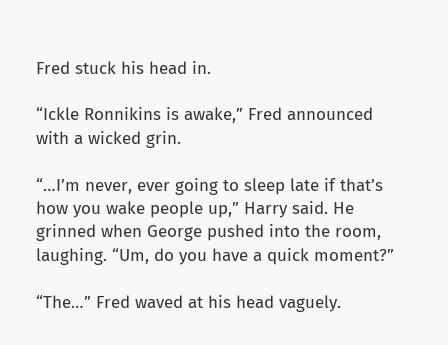Fred stuck his head in.

“Ickle Ronnikins is awake,” Fred announced with a wicked grin.

“…I’m never, ever going to sleep late if that’s how you wake people up,” Harry said. He grinned when George pushed into the room, laughing. “Um, do you have a quick moment?”

“The…” Fred waved at his head vaguely.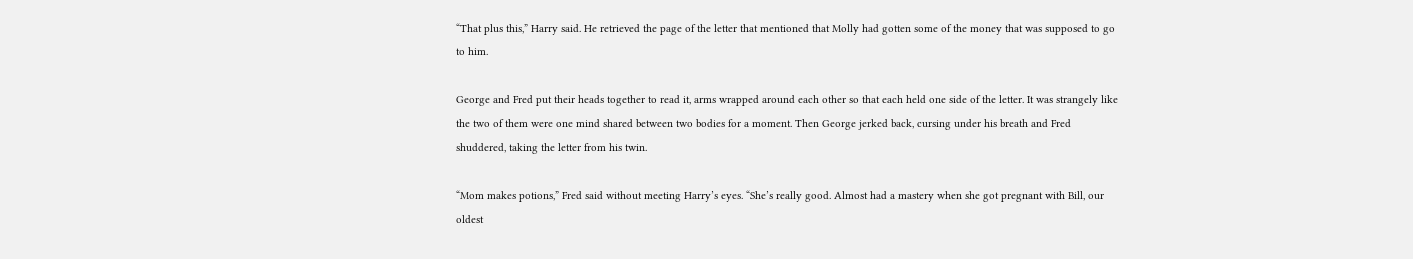“That plus this,” Harry said. He retrieved the page of the letter that mentioned that Molly had gotten some of the money that was supposed to go to him.

George and Fred put their heads together to read it, arms wrapped around each other so that each held one side of the letter. It was strangely like the two of them were one mind shared between two bodies for a moment. Then George jerked back, cursing under his breath and Fred shuddered, taking the letter from his twin.

“Mom makes potions,” Fred said without meeting Harry’s eyes. “She’s really good. Almost had a mastery when she got pregnant with Bill, our oldest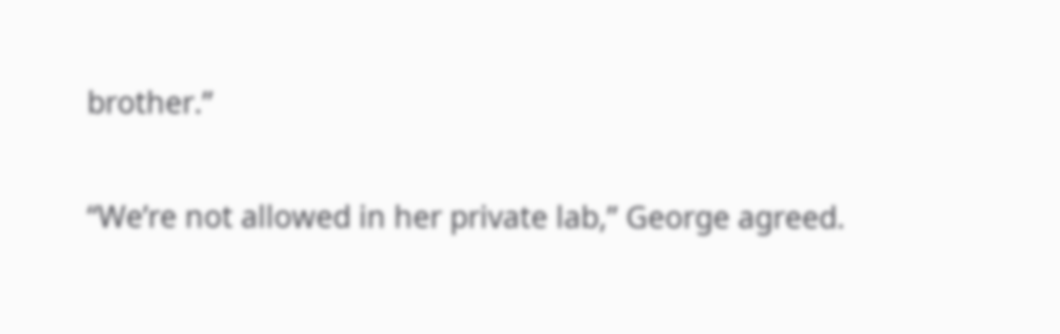brother.”

“We’re not allowed in her private lab,” George agreed.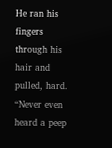He ran his fingers through his hair and pulled, hard. “Never even heard a peep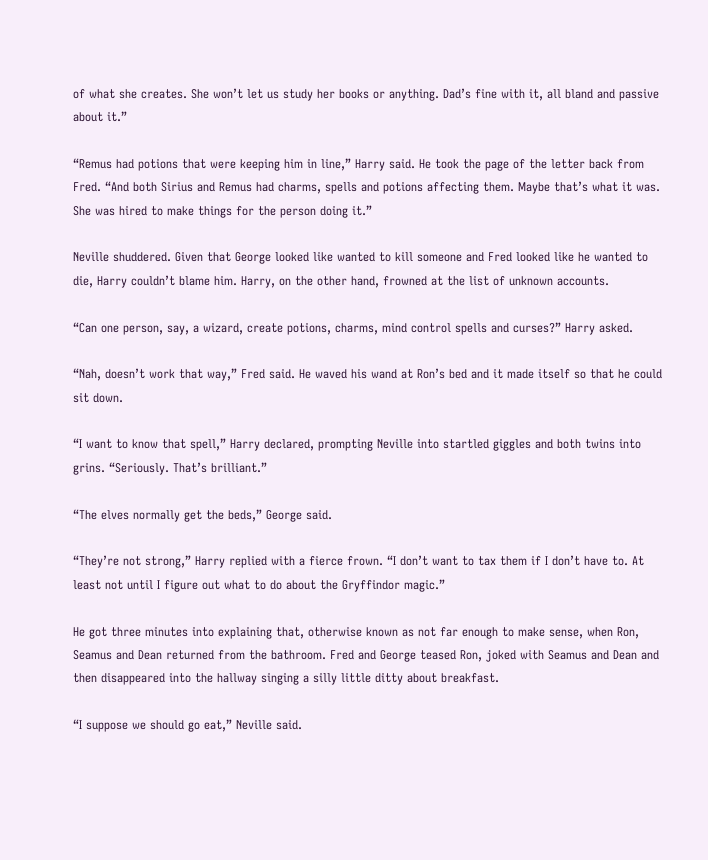of what she creates. She won’t let us study her books or anything. Dad’s fine with it, all bland and passive about it.”

“Remus had potions that were keeping him in line,” Harry said. He took the page of the letter back from Fred. “And both Sirius and Remus had charms, spells and potions affecting them. Maybe that’s what it was. She was hired to make things for the person doing it.”

Neville shuddered. Given that George looked like wanted to kill someone and Fred looked like he wanted to die, Harry couldn’t blame him. Harry, on the other hand, frowned at the list of unknown accounts.

“Can one person, say, a wizard, create potions, charms, mind control spells and curses?” Harry asked.

“Nah, doesn’t work that way,” Fred said. He waved his wand at Ron’s bed and it made itself so that he could sit down.

“I want to know that spell,” Harry declared, prompting Neville into startled giggles and both twins into grins. “Seriously. That’s brilliant.”

“The elves normally get the beds,” George said.

“They’re not strong,” Harry replied with a fierce frown. “I don’t want to tax them if I don’t have to. At least not until I figure out what to do about the Gryffindor magic.”

He got three minutes into explaining that, otherwise known as not far enough to make sense, when Ron, Seamus and Dean returned from the bathroom. Fred and George teased Ron, joked with Seamus and Dean and then disappeared into the hallway singing a silly little ditty about breakfast.

“I suppose we should go eat,” Neville said.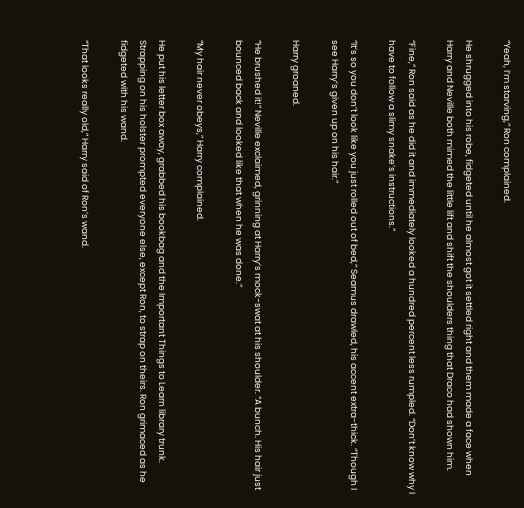“Yeah, I’m starving,” Ron complained.

He shrugged into his robe, fidgeted until he almost got it settled right and them made a face when Harry and Neville both mimed the little lift and shift the shoulders thing that Draco had shown him.

“Fine,” Ron said as he did it and immediately looked a hundred percent less rumpled. “Don’t know why I have to follow a slimy snake’s instructions.”

“It’s so you don’t look like you just rolled out of bed,” Seamus drawled, his accent extra-thick. “Though I see Harry’s given up on his hair.”

Harry groaned.

“He brushed it!” Neville exclaimed, grinning at Harry’s mock-swat at his shoulder. “A bunch. His hair just bounced back and looked like that when he was done.”

“My hair never obeys,” Harry complained.

He put his letter box away, grabbed his bookbag and the Important Things to Learn library trunk. Strapping on his holster prompted everyone else, except Ron, to strap on theirs. Ron grimaced as he fidgeted with his wand.

“That looks really old,” Harry said of Ron’s wand.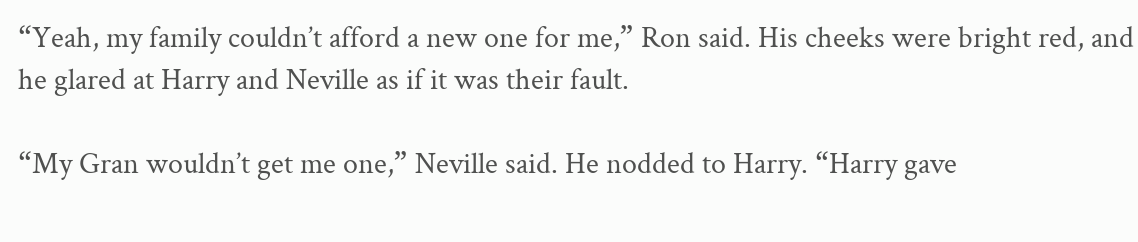“Yeah, my family couldn’t afford a new one for me,” Ron said. His cheeks were bright red, and he glared at Harry and Neville as if it was their fault.

“My Gran wouldn’t get me one,” Neville said. He nodded to Harry. “Harry gave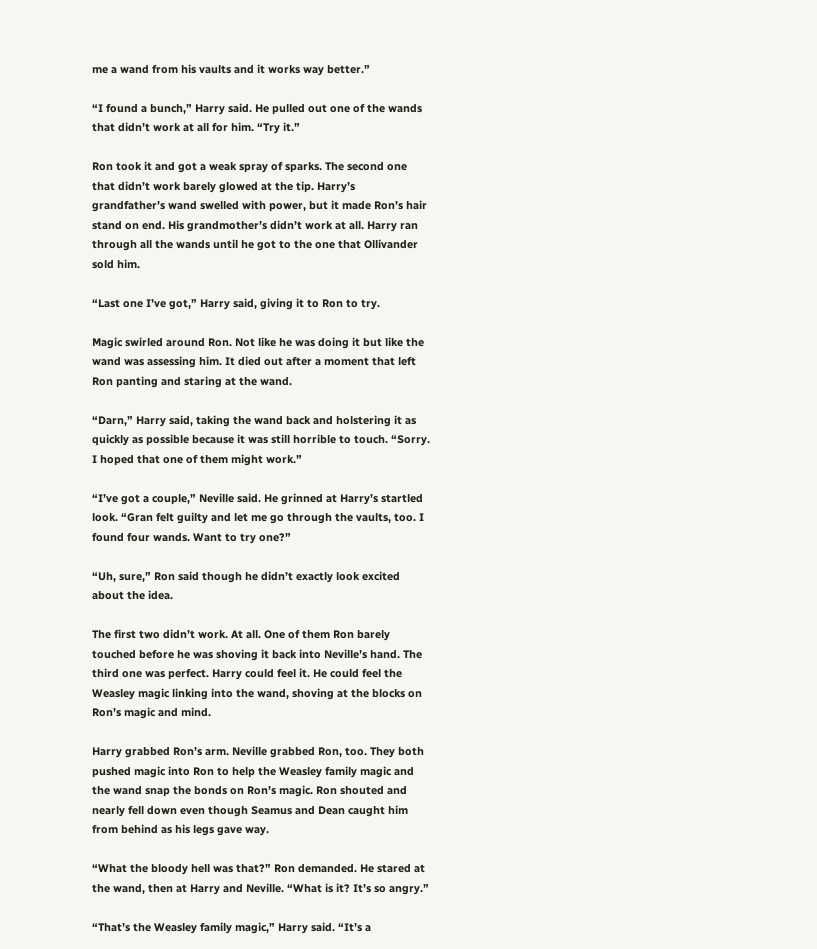me a wand from his vaults and it works way better.”

“I found a bunch,” Harry said. He pulled out one of the wands that didn’t work at all for him. “Try it.”

Ron took it and got a weak spray of sparks. The second one that didn’t work barely glowed at the tip. Harry’s grandfather’s wand swelled with power, but it made Ron’s hair stand on end. His grandmother’s didn’t work at all. Harry ran through all the wands until he got to the one that Ollivander sold him.

“Last one I’ve got,” Harry said, giving it to Ron to try.

Magic swirled around Ron. Not like he was doing it but like the wand was assessing him. It died out after a moment that left Ron panting and staring at the wand.

“Darn,” Harry said, taking the wand back and holstering it as quickly as possible because it was still horrible to touch. “Sorry. I hoped that one of them might work.”

“I’ve got a couple,” Neville said. He grinned at Harry’s startled look. “Gran felt guilty and let me go through the vaults, too. I found four wands. Want to try one?”

“Uh, sure,” Ron said though he didn’t exactly look excited about the idea.

The first two didn’t work. At all. One of them Ron barely touched before he was shoving it back into Neville’s hand. The third one was perfect. Harry could feel it. He could feel the Weasley magic linking into the wand, shoving at the blocks on Ron’s magic and mind.

Harry grabbed Ron’s arm. Neville grabbed Ron, too. They both pushed magic into Ron to help the Weasley family magic and the wand snap the bonds on Ron’s magic. Ron shouted and nearly fell down even though Seamus and Dean caught him from behind as his legs gave way.

“What the bloody hell was that?” Ron demanded. He stared at the wand, then at Harry and Neville. “What is it? It’s so angry.”

“That’s the Weasley family magic,” Harry said. “It’s a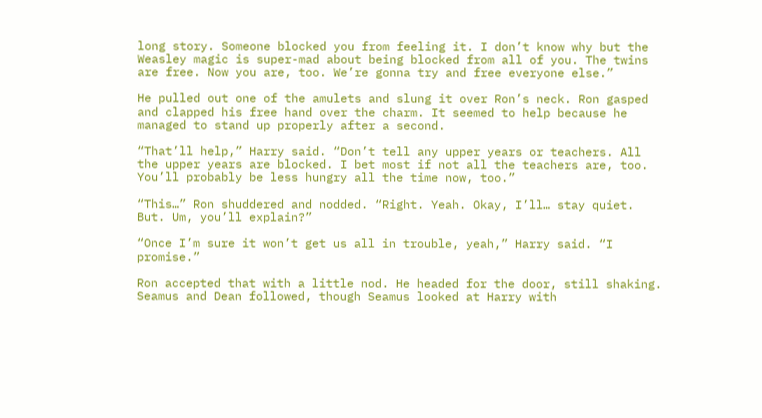long story. Someone blocked you from feeling it. I don’t know why but the Weasley magic is super-mad about being blocked from all of you. The twins are free. Now you are, too. We’re gonna try and free everyone else.”

He pulled out one of the amulets and slung it over Ron’s neck. Ron gasped and clapped his free hand over the charm. It seemed to help because he managed to stand up properly after a second.

“That’ll help,” Harry said. “Don’t tell any upper years or teachers. All the upper years are blocked. I bet most if not all the teachers are, too. You’ll probably be less hungry all the time now, too.”

“This…” Ron shuddered and nodded. “Right. Yeah. Okay, I’ll… stay quiet. But. Um, you’ll explain?”

“Once I’m sure it won’t get us all in trouble, yeah,” Harry said. “I promise.”

Ron accepted that with a little nod. He headed for the door, still shaking. Seamus and Dean followed, though Seamus looked at Harry with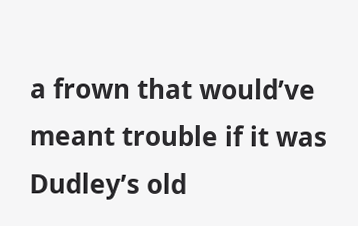a frown that would’ve meant trouble if it was Dudley’s old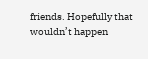friends. Hopefully that wouldn’t happen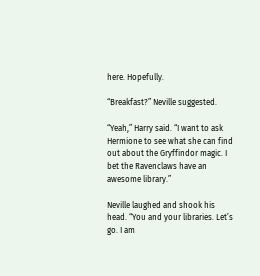here. Hopefully.

“Breakfast?” Neville suggested.

“Yeah,” Harry said. “I want to ask Hermione to see what she can find out about the Gryffindor magic. I bet the Ravenclaws have an awesome library.”

Neville laughed and shook his head. “You and your libraries. Let’s go. I am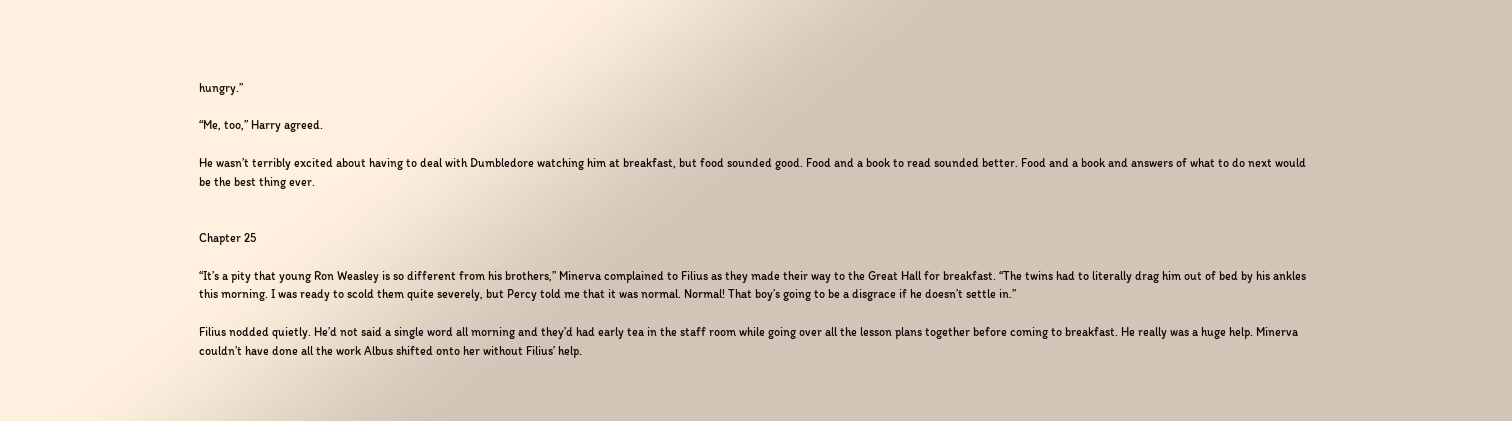hungry.”

“Me, too,” Harry agreed.

He wasn’t terribly excited about having to deal with Dumbledore watching him at breakfast, but food sounded good. Food and a book to read sounded better. Food and a book and answers of what to do next would be the best thing ever.


Chapter 25

“It’s a pity that young Ron Weasley is so different from his brothers,” Minerva complained to Filius as they made their way to the Great Hall for breakfast. “The twins had to literally drag him out of bed by his ankles this morning. I was ready to scold them quite severely, but Percy told me that it was normal. Normal! That boy’s going to be a disgrace if he doesn’t settle in.”

Filius nodded quietly. He’d not said a single word all morning and they’d had early tea in the staff room while going over all the lesson plans together before coming to breakfast. He really was a huge help. Minerva couldn’t have done all the work Albus shifted onto her without Filius’ help.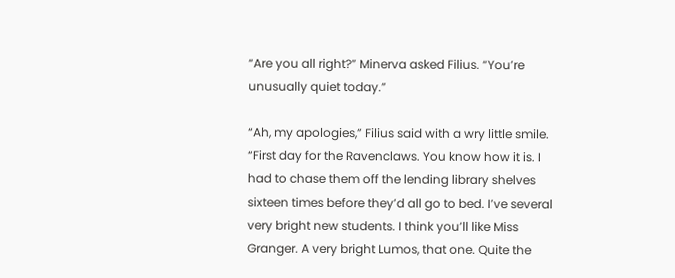“Are you all right?” Minerva asked Filius. “You’re unusually quiet today.”

“Ah, my apologies,” Filius said with a wry little smile. “First day for the Ravenclaws. You know how it is. I had to chase them off the lending library shelves sixteen times before they’d all go to bed. I’ve several very bright new students. I think you’ll like Miss Granger. A very bright Lumos, that one. Quite the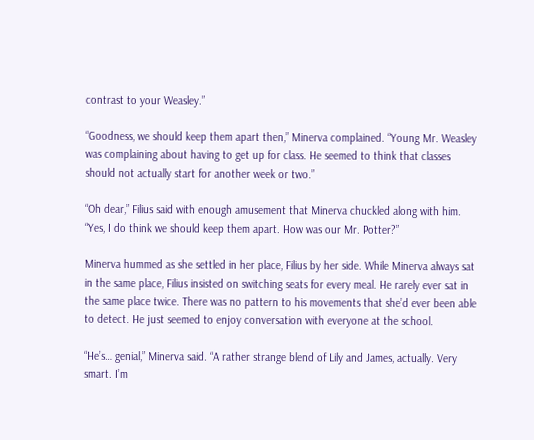contrast to your Weasley.”

“Goodness, we should keep them apart then,” Minerva complained. “Young Mr. Weasley was complaining about having to get up for class. He seemed to think that classes should not actually start for another week or two.”

“Oh dear,” Filius said with enough amusement that Minerva chuckled along with him. “Yes, I do think we should keep them apart. How was our Mr. Potter?”

Minerva hummed as she settled in her place, Filius by her side. While Minerva always sat in the same place, Filius insisted on switching seats for every meal. He rarely ever sat in the same place twice. There was no pattern to his movements that she’d ever been able to detect. He just seemed to enjoy conversation with everyone at the school.

“He’s… genial,” Minerva said. “A rather strange blend of Lily and James, actually. Very smart. I’m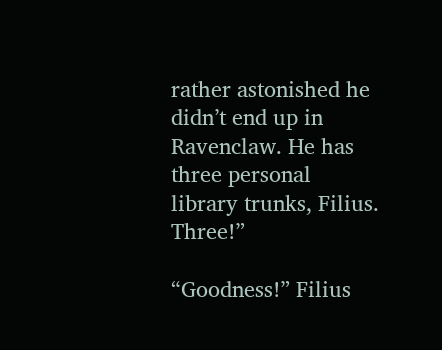rather astonished he didn’t end up in Ravenclaw. He has three personal library trunks, Filius. Three!”

“Goodness!” Filius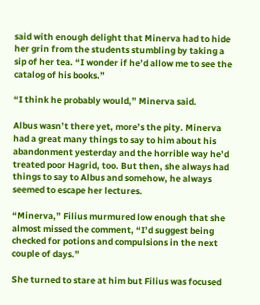said with enough delight that Minerva had to hide her grin from the students stumbling by taking a sip of her tea. “I wonder if he’d allow me to see the catalog of his books.”

“I think he probably would,” Minerva said.

Albus wasn’t there yet, more’s the pity. Minerva had a great many things to say to him about his abandonment yesterday and the horrible way he’d treated poor Hagrid, too. But then, she always had things to say to Albus and somehow, he always seemed to escape her lectures.

“Minerva,” Filius murmured low enough that she almost missed the comment, “I’d suggest being checked for potions and compulsions in the next couple of days.”

She turned to stare at him but Filius was focused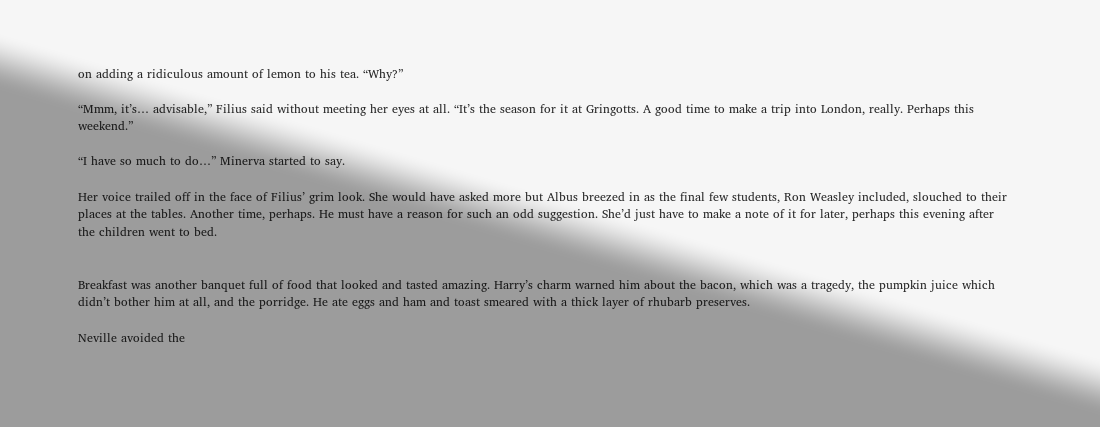on adding a ridiculous amount of lemon to his tea. “Why?”

“Mmm, it’s… advisable,” Filius said without meeting her eyes at all. “It’s the season for it at Gringotts. A good time to make a trip into London, really. Perhaps this weekend.”

“I have so much to do…” Minerva started to say.

Her voice trailed off in the face of Filius’ grim look. She would have asked more but Albus breezed in as the final few students, Ron Weasley included, slouched to their places at the tables. Another time, perhaps. He must have a reason for such an odd suggestion. She’d just have to make a note of it for later, perhaps this evening after the children went to bed.


Breakfast was another banquet full of food that looked and tasted amazing. Harry’s charm warned him about the bacon, which was a tragedy, the pumpkin juice which didn’t bother him at all, and the porridge. He ate eggs and ham and toast smeared with a thick layer of rhubarb preserves.

Neville avoided the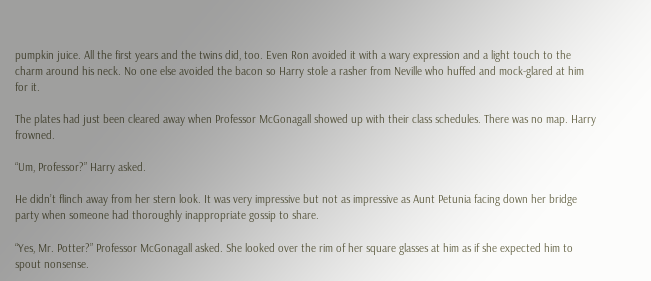pumpkin juice. All the first years and the twins did, too. Even Ron avoided it with a wary expression and a light touch to the charm around his neck. No one else avoided the bacon so Harry stole a rasher from Neville who huffed and mock-glared at him for it.

The plates had just been cleared away when Professor McGonagall showed up with their class schedules. There was no map. Harry frowned.

“Um, Professor?” Harry asked.

He didn’t flinch away from her stern look. It was very impressive but not as impressive as Aunt Petunia facing down her bridge party when someone had thoroughly inappropriate gossip to share.

“Yes, Mr. Potter?” Professor McGonagall asked. She looked over the rim of her square glasses at him as if she expected him to spout nonsense.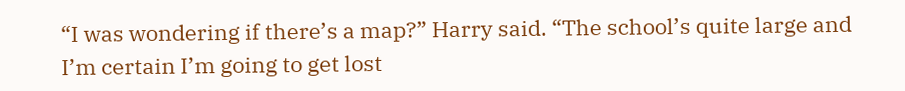“I was wondering if there’s a map?” Harry said. “The school’s quite large and I’m certain I’m going to get lost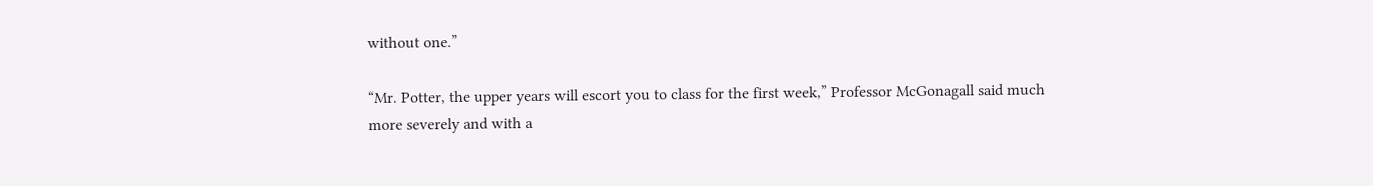without one.”

“Mr. Potter, the upper years will escort you to class for the first week,” Professor McGonagall said much more severely and with a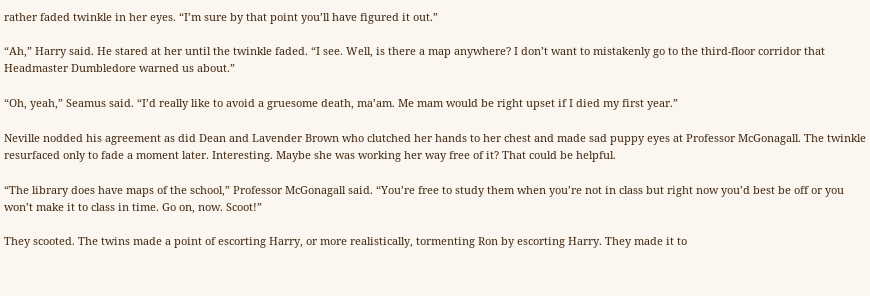rather faded twinkle in her eyes. “I’m sure by that point you’ll have figured it out.”

“Ah,” Harry said. He stared at her until the twinkle faded. “I see. Well, is there a map anywhere? I don’t want to mistakenly go to the third-floor corridor that Headmaster Dumbledore warned us about.”

“Oh, yeah,” Seamus said. “I’d really like to avoid a gruesome death, ma’am. Me mam would be right upset if I died my first year.”

Neville nodded his agreement as did Dean and Lavender Brown who clutched her hands to her chest and made sad puppy eyes at Professor McGonagall. The twinkle resurfaced only to fade a moment later. Interesting. Maybe she was working her way free of it? That could be helpful.

“The library does have maps of the school,” Professor McGonagall said. “You’re free to study them when you’re not in class but right now you’d best be off or you won’t make it to class in time. Go on, now. Scoot!”

They scooted. The twins made a point of escorting Harry, or more realistically, tormenting Ron by escorting Harry. They made it to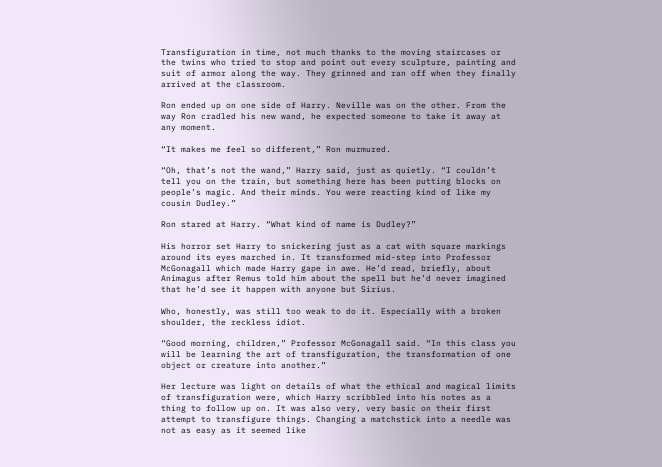Transfiguration in time, not much thanks to the moving staircases or the twins who tried to stop and point out every sculpture, painting and suit of armor along the way. They grinned and ran off when they finally arrived at the classroom.

Ron ended up on one side of Harry. Neville was on the other. From the way Ron cradled his new wand, he expected someone to take it away at any moment.

“It makes me feel so different,” Ron murmured.

“Oh, that’s not the wand,” Harry said, just as quietly. “I couldn’t tell you on the train, but something here has been putting blocks on people’s magic. And their minds. You were reacting kind of like my cousin Dudley.”

Ron stared at Harry. “What kind of name is Dudley?”

His horror set Harry to snickering just as a cat with square markings around its eyes marched in. It transformed mid-step into Professor McGonagall which made Harry gape in awe. He’d read, briefly, about Animagus after Remus told him about the spell but he’d never imagined that he’d see it happen with anyone but Sirius.

Who, honestly, was still too weak to do it. Especially with a broken shoulder, the reckless idiot.

“Good morning, children,” Professor McGonagall said. “In this class you will be learning the art of transfiguration, the transformation of one object or creature into another.”

Her lecture was light on details of what the ethical and magical limits of transfiguration were, which Harry scribbled into his notes as a thing to follow up on. It was also very, very basic on their first attempt to transfigure things. Changing a matchstick into a needle was not as easy as it seemed like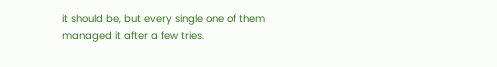it should be, but every single one of them managed it after a few tries.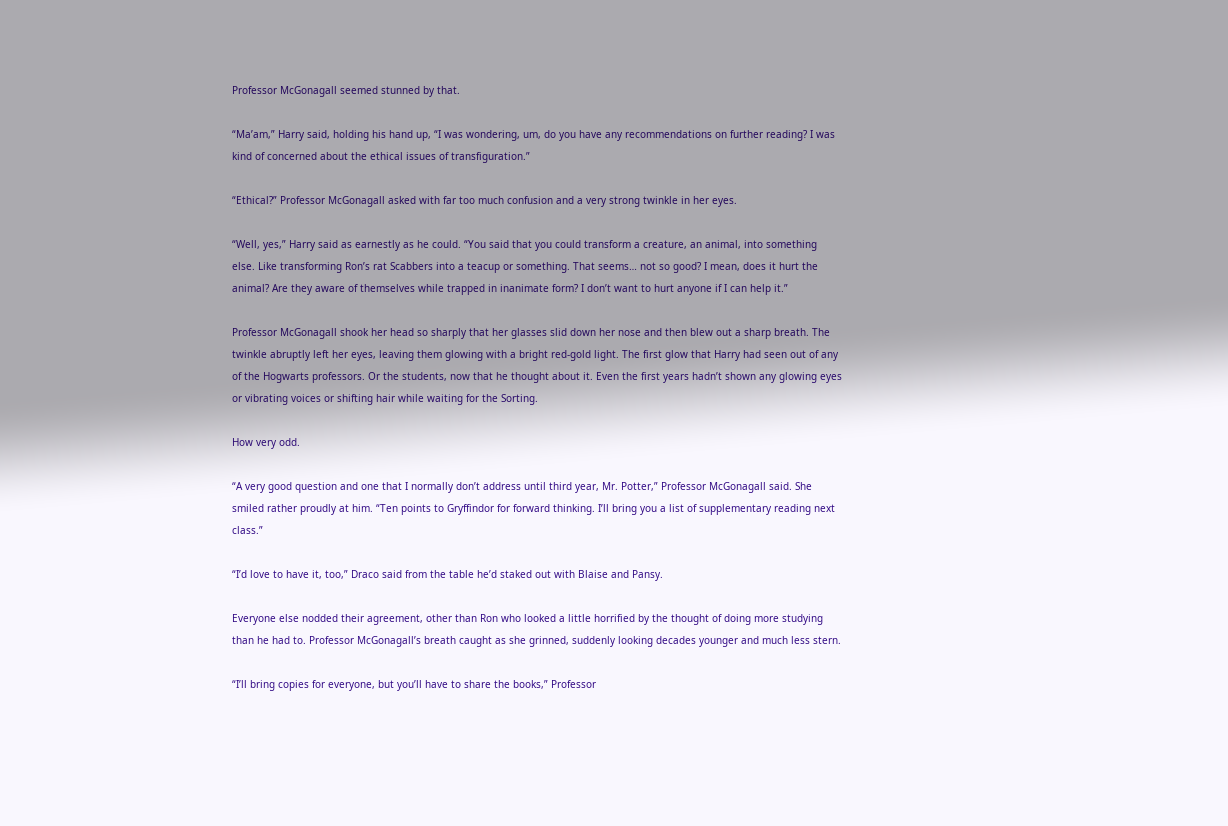Professor McGonagall seemed stunned by that.

“Ma’am,” Harry said, holding his hand up, “I was wondering, um, do you have any recommendations on further reading? I was kind of concerned about the ethical issues of transfiguration.”

“Ethical?” Professor McGonagall asked with far too much confusion and a very strong twinkle in her eyes.

“Well, yes,” Harry said as earnestly as he could. “You said that you could transform a creature, an animal, into something else. Like transforming Ron’s rat Scabbers into a teacup or something. That seems… not so good? I mean, does it hurt the animal? Are they aware of themselves while trapped in inanimate form? I don’t want to hurt anyone if I can help it.”

Professor McGonagall shook her head so sharply that her glasses slid down her nose and then blew out a sharp breath. The twinkle abruptly left her eyes, leaving them glowing with a bright red-gold light. The first glow that Harry had seen out of any of the Hogwarts professors. Or the students, now that he thought about it. Even the first years hadn’t shown any glowing eyes or vibrating voices or shifting hair while waiting for the Sorting.

How very odd.

“A very good question and one that I normally don’t address until third year, Mr. Potter,” Professor McGonagall said. She smiled rather proudly at him. “Ten points to Gryffindor for forward thinking. I’ll bring you a list of supplementary reading next class.”

“I’d love to have it, too,” Draco said from the table he’d staked out with Blaise and Pansy.

Everyone else nodded their agreement, other than Ron who looked a little horrified by the thought of doing more studying than he had to. Professor McGonagall’s breath caught as she grinned, suddenly looking decades younger and much less stern.

“I’ll bring copies for everyone, but you’ll have to share the books,” Professor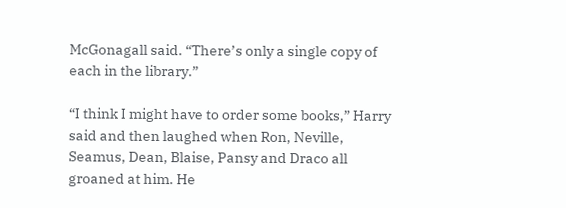McGonagall said. “There’s only a single copy of each in the library.”

“I think I might have to order some books,” Harry said and then laughed when Ron, Neville, Seamus, Dean, Blaise, Pansy and Draco all groaned at him. He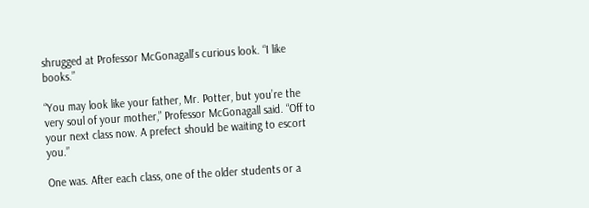shrugged at Professor McGonagall’s curious look. “I like books.”

“You may look like your father, Mr. Potter, but you’re the very soul of your mother,” Professor McGonagall said. “Off to your next class now. A prefect should be waiting to escort you.”

One was. After each class, one of the older students or a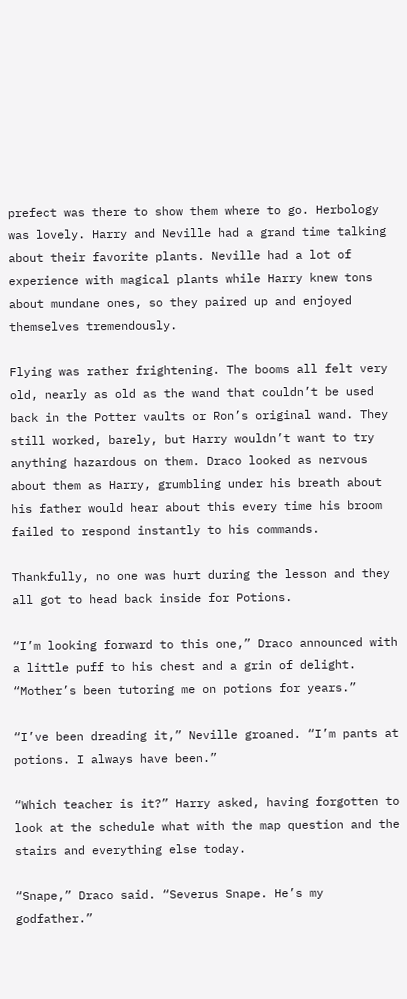prefect was there to show them where to go. Herbology was lovely. Harry and Neville had a grand time talking about their favorite plants. Neville had a lot of experience with magical plants while Harry knew tons about mundane ones, so they paired up and enjoyed themselves tremendously.

Flying was rather frightening. The booms all felt very old, nearly as old as the wand that couldn’t be used back in the Potter vaults or Ron’s original wand. They still worked, barely, but Harry wouldn’t want to try anything hazardous on them. Draco looked as nervous about them as Harry, grumbling under his breath about his father would hear about this every time his broom failed to respond instantly to his commands.

Thankfully, no one was hurt during the lesson and they all got to head back inside for Potions.

“I’m looking forward to this one,” Draco announced with a little puff to his chest and a grin of delight. “Mother’s been tutoring me on potions for years.”

“I’ve been dreading it,” Neville groaned. “I’m pants at potions. I always have been.”

“Which teacher is it?” Harry asked, having forgotten to look at the schedule what with the map question and the stairs and everything else today.

“Snape,” Draco said. “Severus Snape. He’s my godfather.”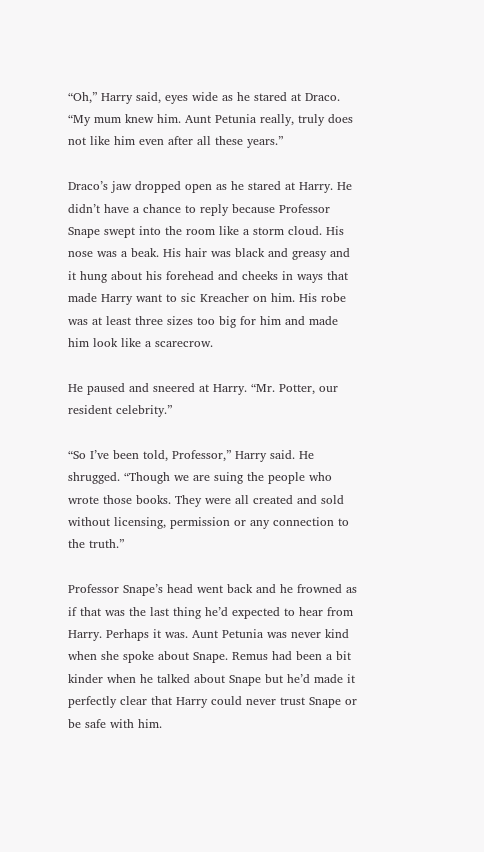“Oh,” Harry said, eyes wide as he stared at Draco. “My mum knew him. Aunt Petunia really, truly does not like him even after all these years.”

Draco’s jaw dropped open as he stared at Harry. He didn’t have a chance to reply because Professor Snape swept into the room like a storm cloud. His nose was a beak. His hair was black and greasy and it hung about his forehead and cheeks in ways that made Harry want to sic Kreacher on him. His robe was at least three sizes too big for him and made him look like a scarecrow.

He paused and sneered at Harry. “Mr. Potter, our resident celebrity.”

“So I’ve been told, Professor,” Harry said. He shrugged. “Though we are suing the people who wrote those books. They were all created and sold without licensing, permission or any connection to the truth.”

Professor Snape’s head went back and he frowned as if that was the last thing he’d expected to hear from Harry. Perhaps it was. Aunt Petunia was never kind when she spoke about Snape. Remus had been a bit kinder when he talked about Snape but he’d made it perfectly clear that Harry could never trust Snape or be safe with him.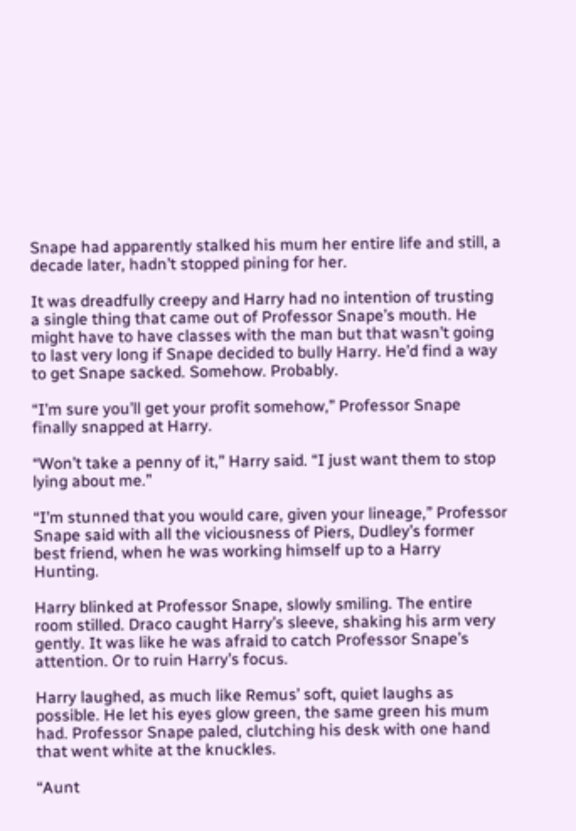Snape had apparently stalked his mum her entire life and still, a decade later, hadn’t stopped pining for her.

It was dreadfully creepy and Harry had no intention of trusting a single thing that came out of Professor Snape’s mouth. He might have to have classes with the man but that wasn’t going to last very long if Snape decided to bully Harry. He’d find a way to get Snape sacked. Somehow. Probably.

“I’m sure you’ll get your profit somehow,” Professor Snape finally snapped at Harry.

“Won’t take a penny of it,” Harry said. “I just want them to stop lying about me.”

“I’m stunned that you would care, given your lineage,” Professor Snape said with all the viciousness of Piers, Dudley’s former best friend, when he was working himself up to a Harry Hunting.

Harry blinked at Professor Snape, slowly smiling. The entire room stilled. Draco caught Harry’s sleeve, shaking his arm very gently. It was like he was afraid to catch Professor Snape’s attention. Or to ruin Harry’s focus.

Harry laughed, as much like Remus’ soft, quiet laughs as possible. He let his eyes glow green, the same green his mum had. Professor Snape paled, clutching his desk with one hand that went white at the knuckles.

“Aunt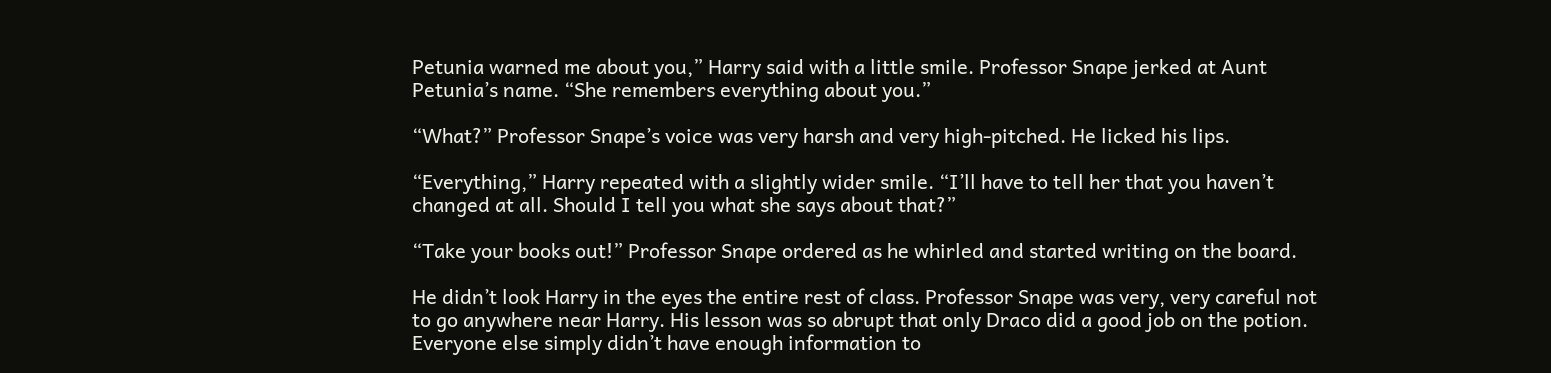Petunia warned me about you,” Harry said with a little smile. Professor Snape jerked at Aunt Petunia’s name. “She remembers everything about you.”

“What?” Professor Snape’s voice was very harsh and very high-pitched. He licked his lips.

“Everything,” Harry repeated with a slightly wider smile. “I’ll have to tell her that you haven’t changed at all. Should I tell you what she says about that?”

“Take your books out!” Professor Snape ordered as he whirled and started writing on the board.

He didn’t look Harry in the eyes the entire rest of class. Professor Snape was very, very careful not to go anywhere near Harry. His lesson was so abrupt that only Draco did a good job on the potion. Everyone else simply didn’t have enough information to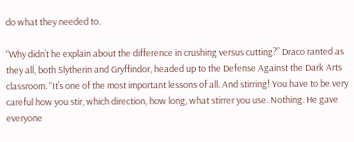do what they needed to.

“Why didn’t he explain about the difference in crushing versus cutting?” Draco ranted as they all, both Slytherin and Gryffindor, headed up to the Defense Against the Dark Arts classroom. “It’s one of the most important lessons of all. And stirring! You have to be very careful how you stir, which direction, how long, what stirrer you use. Nothing. He gave everyone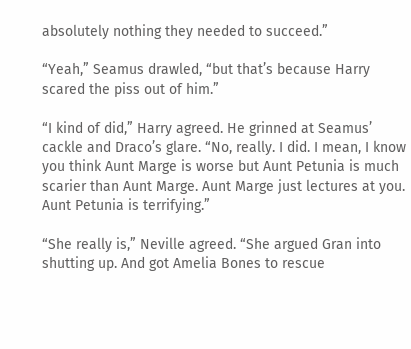absolutely nothing they needed to succeed.”

“Yeah,” Seamus drawled, “but that’s because Harry scared the piss out of him.”

“I kind of did,” Harry agreed. He grinned at Seamus’ cackle and Draco’s glare. “No, really. I did. I mean, I know you think Aunt Marge is worse but Aunt Petunia is much scarier than Aunt Marge. Aunt Marge just lectures at you. Aunt Petunia is terrifying.”

“She really is,” Neville agreed. “She argued Gran into shutting up. And got Amelia Bones to rescue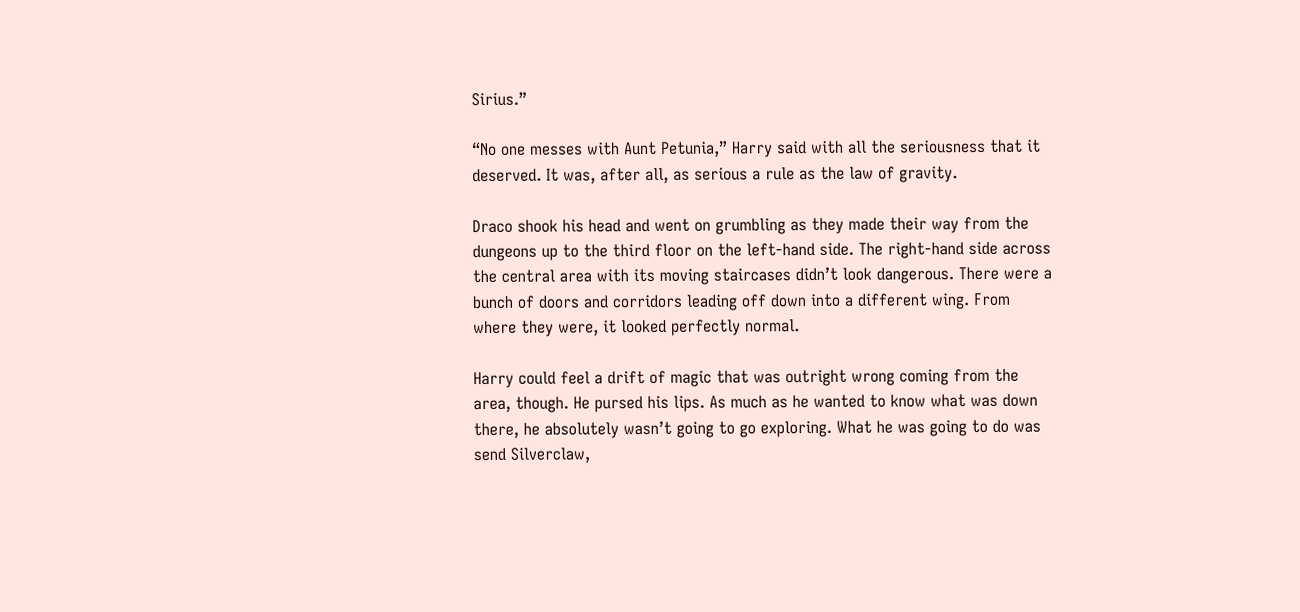Sirius.”

“No one messes with Aunt Petunia,” Harry said with all the seriousness that it deserved. It was, after all, as serious a rule as the law of gravity.

Draco shook his head and went on grumbling as they made their way from the dungeons up to the third floor on the left-hand side. The right-hand side across the central area with its moving staircases didn’t look dangerous. There were a bunch of doors and corridors leading off down into a different wing. From where they were, it looked perfectly normal.

Harry could feel a drift of magic that was outright wrong coming from the area, though. He pursed his lips. As much as he wanted to know what was down there, he absolutely wasn’t going to go exploring. What he was going to do was send Silverclaw,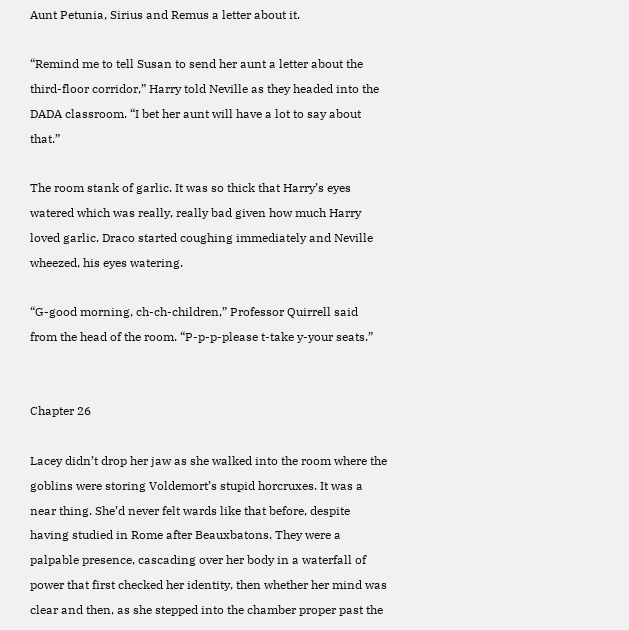Aunt Petunia, Sirius and Remus a letter about it.

“Remind me to tell Susan to send her aunt a letter about the third-floor corridor,” Harry told Neville as they headed into the DADA classroom. “I bet her aunt will have a lot to say about that.”

The room stank of garlic. It was so thick that Harry’s eyes watered which was really, really bad given how much Harry loved garlic. Draco started coughing immediately and Neville wheezed, his eyes watering.

“G-good morning, ch-ch-children,” Professor Quirrell said from the head of the room. “P-p-p-please t-take y-your seats.”


Chapter 26

Lacey didn’t drop her jaw as she walked into the room where the goblins were storing Voldemort’s stupid horcruxes. It was a near thing. She’d never felt wards like that before, despite having studied in Rome after Beauxbatons. They were a palpable presence, cascading over her body in a waterfall of power that first checked her identity, then whether her mind was clear and then, as she stepped into the chamber proper past the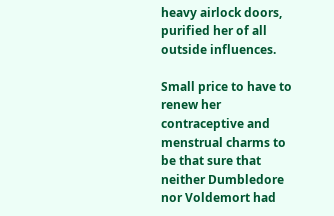heavy airlock doors, purified her of all outside influences.

Small price to have to renew her contraceptive and menstrual charms to be that sure that neither Dumbledore nor Voldemort had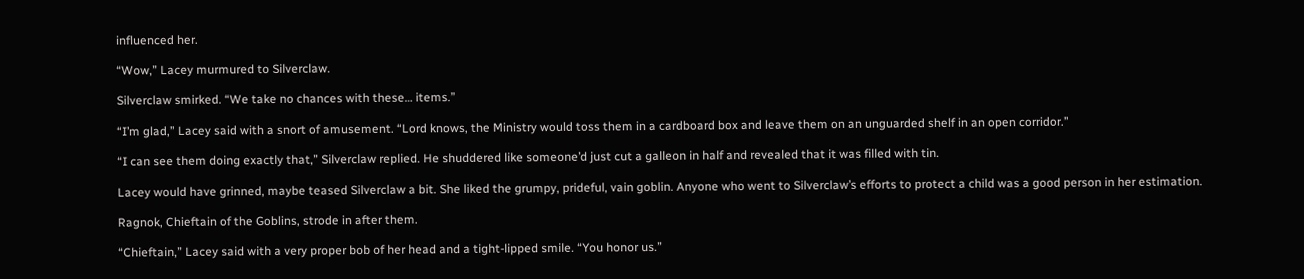influenced her.

“Wow,” Lacey murmured to Silverclaw.

Silverclaw smirked. “We take no chances with these… items.”

“I’m glad,” Lacey said with a snort of amusement. “Lord knows, the Ministry would toss them in a cardboard box and leave them on an unguarded shelf in an open corridor.”

“I can see them doing exactly that,” Silverclaw replied. He shuddered like someone’d just cut a galleon in half and revealed that it was filled with tin.

Lacey would have grinned, maybe teased Silverclaw a bit. She liked the grumpy, prideful, vain goblin. Anyone who went to Silverclaw’s efforts to protect a child was a good person in her estimation.

Ragnok, Chieftain of the Goblins, strode in after them.

“Chieftain,” Lacey said with a very proper bob of her head and a tight-lipped smile. “You honor us.”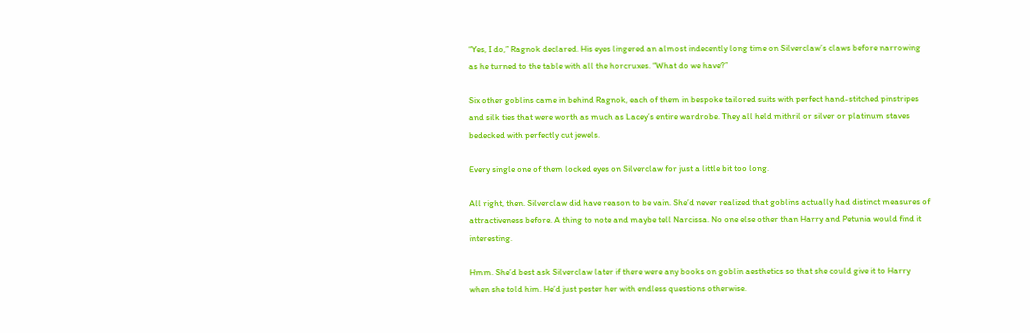“Yes, I do,” Ragnok declared. His eyes lingered an almost indecently long time on Silverclaw’s claws before narrowing as he turned to the table with all the horcruxes. “What do we have?”

Six other goblins came in behind Ragnok, each of them in bespoke tailored suits with perfect hand-stitched pinstripes and silk ties that were worth as much as Lacey’s entire wardrobe. They all held mithril or silver or platinum staves bedecked with perfectly cut jewels.

Every single one of them locked eyes on Silverclaw for just a little bit too long.

All right, then. Silverclaw did have reason to be vain. She’d never realized that goblins actually had distinct measures of attractiveness before. A thing to note and maybe tell Narcissa. No one else other than Harry and Petunia would find it interesting.

Hmm. She’d best ask Silverclaw later if there were any books on goblin aesthetics so that she could give it to Harry when she told him. He’d just pester her with endless questions otherwise.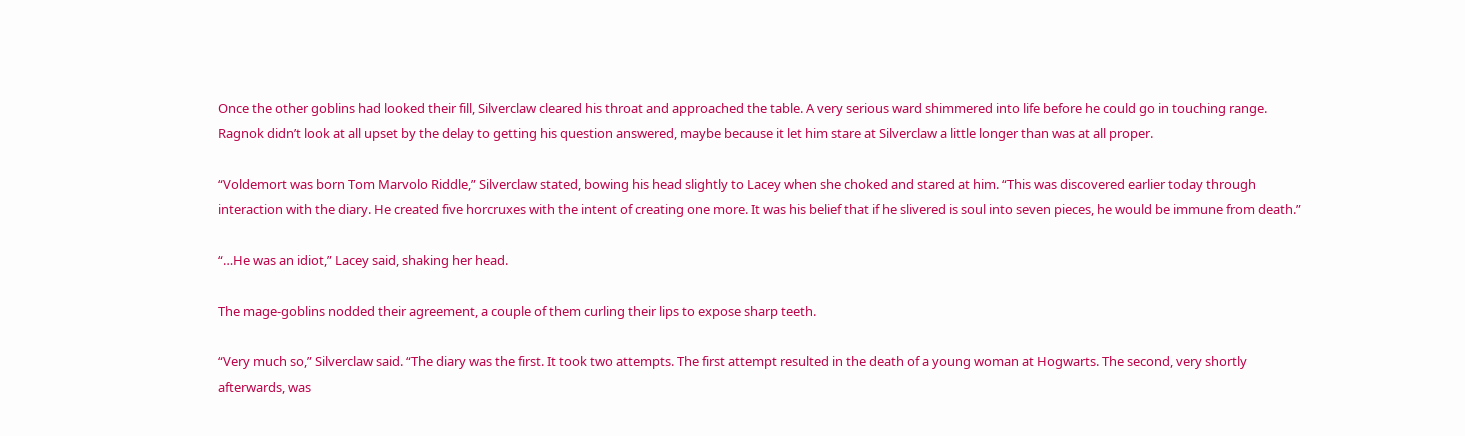Once the other goblins had looked their fill, Silverclaw cleared his throat and approached the table. A very serious ward shimmered into life before he could go in touching range. Ragnok didn’t look at all upset by the delay to getting his question answered, maybe because it let him stare at Silverclaw a little longer than was at all proper.

“Voldemort was born Tom Marvolo Riddle,” Silverclaw stated, bowing his head slightly to Lacey when she choked and stared at him. “This was discovered earlier today through interaction with the diary. He created five horcruxes with the intent of creating one more. It was his belief that if he slivered is soul into seven pieces, he would be immune from death.”

“…He was an idiot,” Lacey said, shaking her head.

The mage-goblins nodded their agreement, a couple of them curling their lips to expose sharp teeth.

“Very much so,” Silverclaw said. “The diary was the first. It took two attempts. The first attempt resulted in the death of a young woman at Hogwarts. The second, very shortly afterwards, was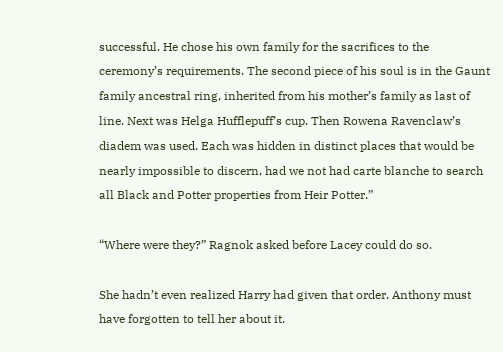successful. He chose his own family for the sacrifices to the ceremony’s requirements. The second piece of his soul is in the Gaunt family ancestral ring, inherited from his mother’s family as last of line. Next was Helga Hufflepuff’s cup. Then Rowena Ravenclaw’s diadem was used. Each was hidden in distinct places that would be nearly impossible to discern, had we not had carte blanche to search all Black and Potter properties from Heir Potter.”

“Where were they?” Ragnok asked before Lacey could do so.

She hadn’t even realized Harry had given that order. Anthony must have forgotten to tell her about it.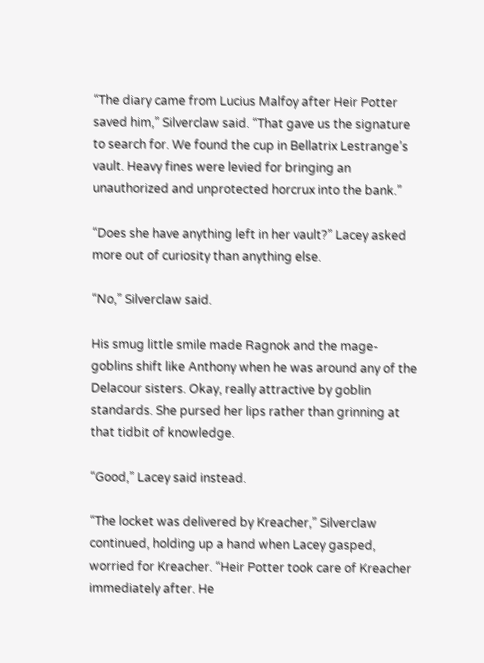“The diary came from Lucius Malfoy after Heir Potter saved him,” Silverclaw said. “That gave us the signature to search for. We found the cup in Bellatrix Lestrange’s vault. Heavy fines were levied for bringing an unauthorized and unprotected horcrux into the bank.”

“Does she have anything left in her vault?” Lacey asked more out of curiosity than anything else.

“No,” Silverclaw said.

His smug little smile made Ragnok and the mage-goblins shift like Anthony when he was around any of the Delacour sisters. Okay, really attractive by goblin standards. She pursed her lips rather than grinning at that tidbit of knowledge.

“Good,” Lacey said instead.

“The locket was delivered by Kreacher,” Silverclaw continued, holding up a hand when Lacey gasped, worried for Kreacher. “Heir Potter took care of Kreacher immediately after. He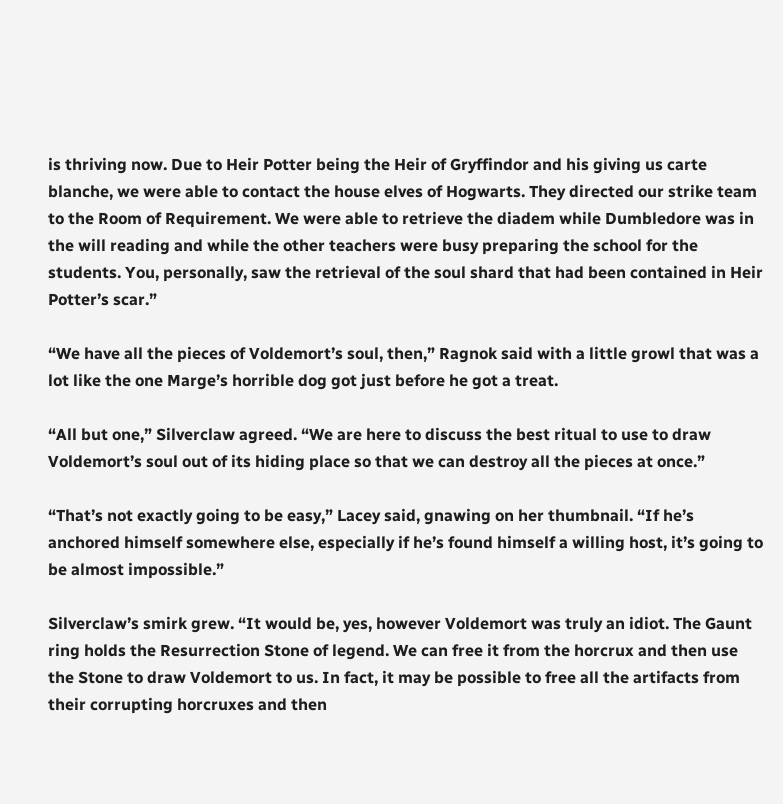is thriving now. Due to Heir Potter being the Heir of Gryffindor and his giving us carte blanche, we were able to contact the house elves of Hogwarts. They directed our strike team to the Room of Requirement. We were able to retrieve the diadem while Dumbledore was in the will reading and while the other teachers were busy preparing the school for the students. You, personally, saw the retrieval of the soul shard that had been contained in Heir Potter’s scar.”

“We have all the pieces of Voldemort’s soul, then,” Ragnok said with a little growl that was a lot like the one Marge’s horrible dog got just before he got a treat.

“All but one,” Silverclaw agreed. “We are here to discuss the best ritual to use to draw Voldemort’s soul out of its hiding place so that we can destroy all the pieces at once.”

“That’s not exactly going to be easy,” Lacey said, gnawing on her thumbnail. “If he’s anchored himself somewhere else, especially if he’s found himself a willing host, it’s going to be almost impossible.”

Silverclaw’s smirk grew. “It would be, yes, however Voldemort was truly an idiot. The Gaunt ring holds the Resurrection Stone of legend. We can free it from the horcrux and then use the Stone to draw Voldemort to us. In fact, it may be possible to free all the artifacts from their corrupting horcruxes and then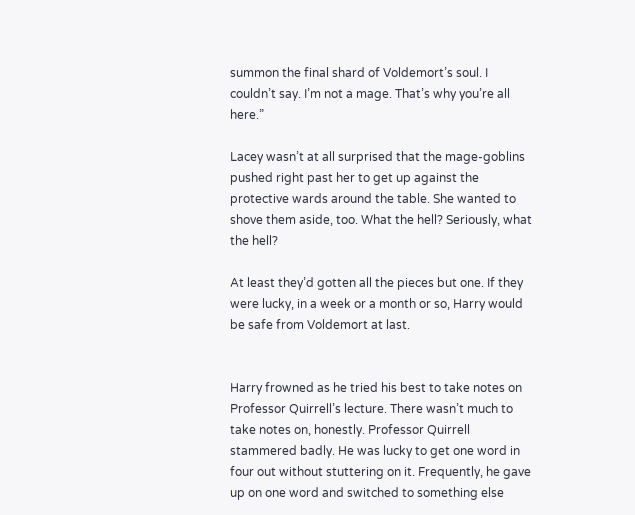summon the final shard of Voldemort’s soul. I couldn’t say. I’m not a mage. That’s why you’re all here.”

Lacey wasn’t at all surprised that the mage-goblins pushed right past her to get up against the protective wards around the table. She wanted to shove them aside, too. What the hell? Seriously, what the hell?

At least they’d gotten all the pieces but one. If they were lucky, in a week or a month or so, Harry would be safe from Voldemort at last.


Harry frowned as he tried his best to take notes on Professor Quirrell’s lecture. There wasn’t much to take notes on, honestly. Professor Quirrell stammered badly. He was lucky to get one word in four out without stuttering on it. Frequently, he gave up on one word and switched to something else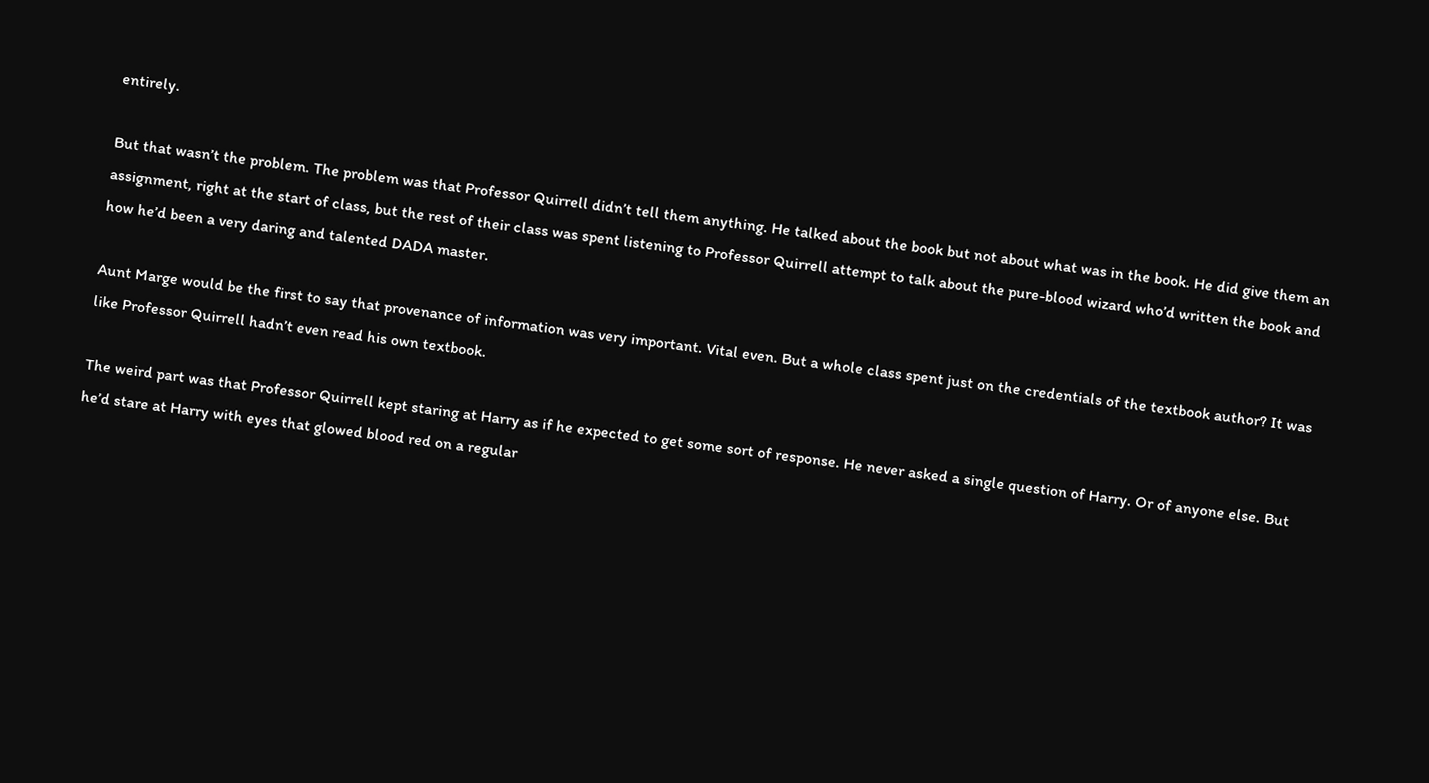entirely.

But that wasn’t the problem. The problem was that Professor Quirrell didn’t tell them anything. He talked about the book but not about what was in the book. He did give them an assignment, right at the start of class, but the rest of their class was spent listening to Professor Quirrell attempt to talk about the pure-blood wizard who’d written the book and how he’d been a very daring and talented DADA master.

Aunt Marge would be the first to say that provenance of information was very important. Vital even. But a whole class spent just on the credentials of the textbook author? It was like Professor Quirrell hadn’t even read his own textbook.

The weird part was that Professor Quirrell kept staring at Harry as if he expected to get some sort of response. He never asked a single question of Harry. Or of anyone else. But he’d stare at Harry with eyes that glowed blood red on a regular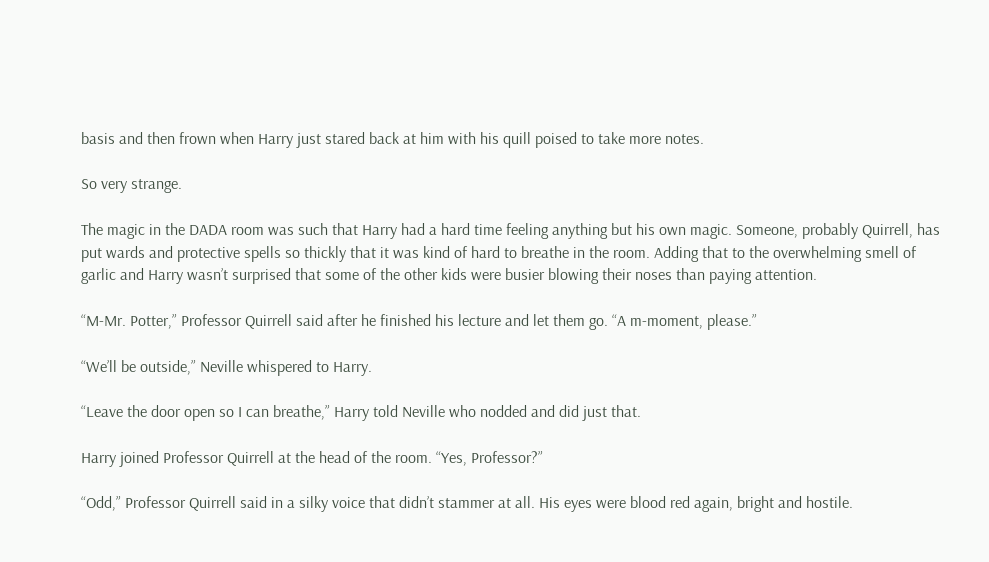basis and then frown when Harry just stared back at him with his quill poised to take more notes.

So very strange.

The magic in the DADA room was such that Harry had a hard time feeling anything but his own magic. Someone, probably Quirrell, has put wards and protective spells so thickly that it was kind of hard to breathe in the room. Adding that to the overwhelming smell of garlic and Harry wasn’t surprised that some of the other kids were busier blowing their noses than paying attention.

“M-Mr. Potter,” Professor Quirrell said after he finished his lecture and let them go. “A m-moment, please.”

“We’ll be outside,” Neville whispered to Harry.

“Leave the door open so I can breathe,” Harry told Neville who nodded and did just that.

Harry joined Professor Quirrell at the head of the room. “Yes, Professor?”

“Odd,” Professor Quirrell said in a silky voice that didn’t stammer at all. His eyes were blood red again, bright and hostile.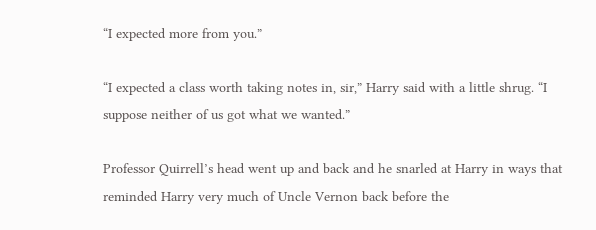“I expected more from you.”

“I expected a class worth taking notes in, sir,” Harry said with a little shrug. “I suppose neither of us got what we wanted.”

Professor Quirrell’s head went up and back and he snarled at Harry in ways that reminded Harry very much of Uncle Vernon back before the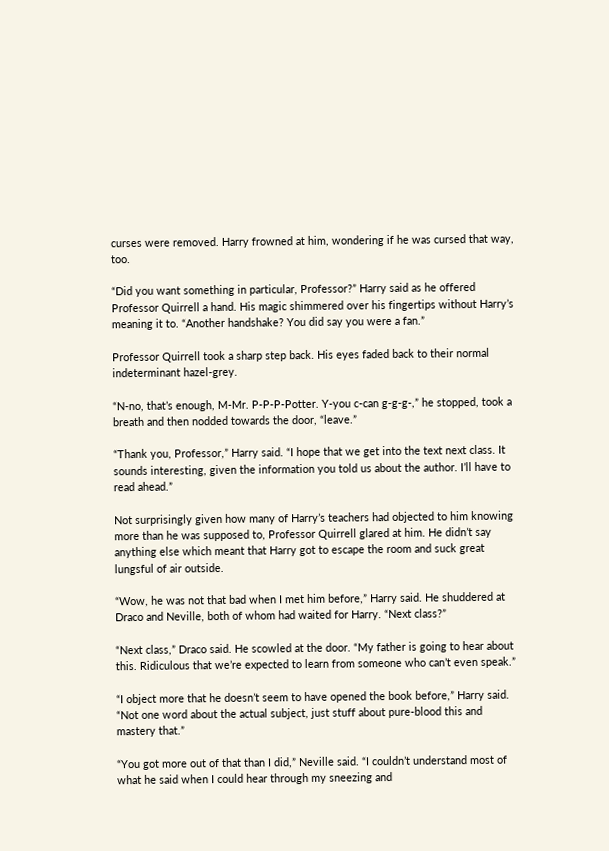curses were removed. Harry frowned at him, wondering if he was cursed that way, too.

“Did you want something in particular, Professor?” Harry said as he offered Professor Quirrell a hand. His magic shimmered over his fingertips without Harry’s meaning it to. “Another handshake? You did say you were a fan.”

Professor Quirrell took a sharp step back. His eyes faded back to their normal indeterminant hazel-grey.

“N-no, that’s enough, M-Mr. P-P-P-Potter. Y-you c-can g-g-g-,” he stopped, took a breath and then nodded towards the door, “leave.”

“Thank you, Professor,” Harry said. “I hope that we get into the text next class. It sounds interesting, given the information you told us about the author. I’ll have to read ahead.”

Not surprisingly given how many of Harry’s teachers had objected to him knowing more than he was supposed to, Professor Quirrell glared at him. He didn’t say anything else which meant that Harry got to escape the room and suck great lungsful of air outside.

“Wow, he was not that bad when I met him before,” Harry said. He shuddered at Draco and Neville, both of whom had waited for Harry. “Next class?”

“Next class,” Draco said. He scowled at the door. “My father is going to hear about this. Ridiculous that we’re expected to learn from someone who can’t even speak.”

“I object more that he doesn’t seem to have opened the book before,” Harry said. “Not one word about the actual subject, just stuff about pure-blood this and mastery that.”

“You got more out of that than I did,” Neville said. “I couldn’t understand most of what he said when I could hear through my sneezing and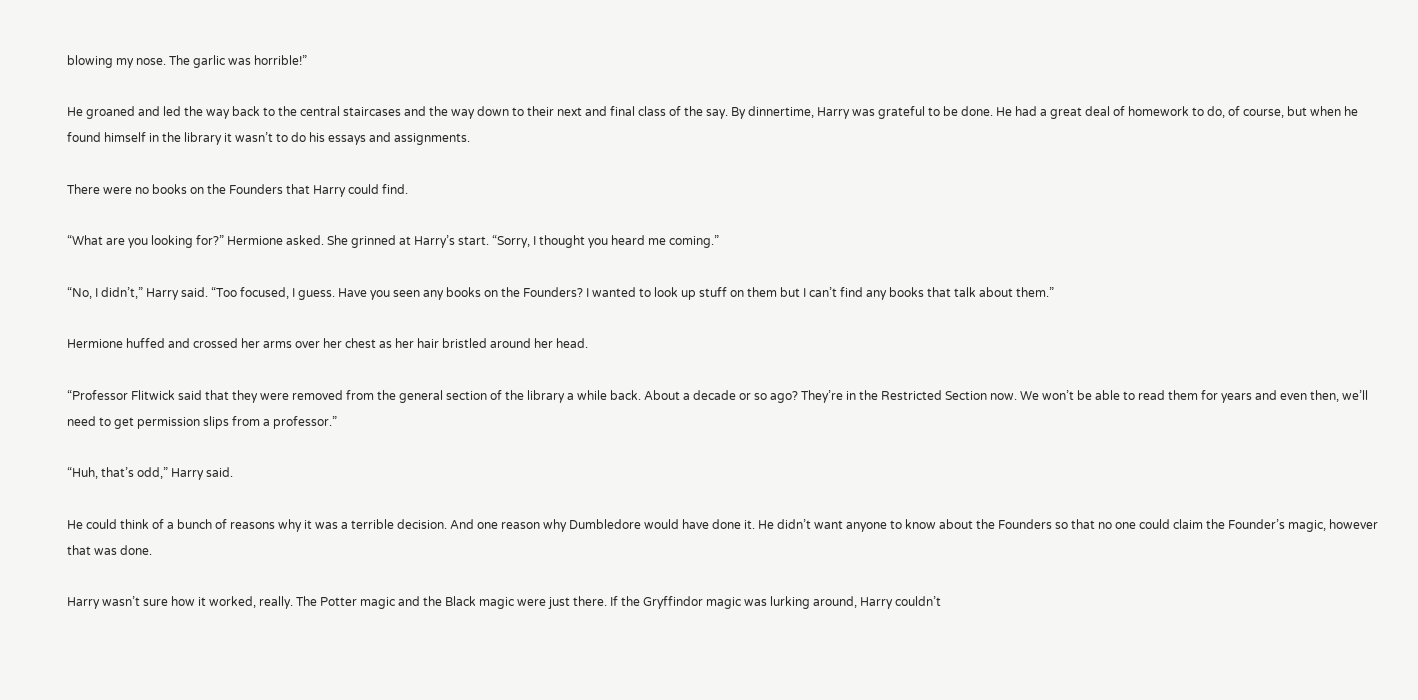blowing my nose. The garlic was horrible!”

He groaned and led the way back to the central staircases and the way down to their next and final class of the say. By dinnertime, Harry was grateful to be done. He had a great deal of homework to do, of course, but when he found himself in the library it wasn’t to do his essays and assignments.

There were no books on the Founders that Harry could find.

“What are you looking for?” Hermione asked. She grinned at Harry’s start. “Sorry, I thought you heard me coming.”

“No, I didn’t,” Harry said. “Too focused, I guess. Have you seen any books on the Founders? I wanted to look up stuff on them but I can’t find any books that talk about them.”

Hermione huffed and crossed her arms over her chest as her hair bristled around her head.

“Professor Flitwick said that they were removed from the general section of the library a while back. About a decade or so ago? They’re in the Restricted Section now. We won’t be able to read them for years and even then, we’ll need to get permission slips from a professor.”

“Huh, that’s odd,” Harry said.

He could think of a bunch of reasons why it was a terrible decision. And one reason why Dumbledore would have done it. He didn’t want anyone to know about the Founders so that no one could claim the Founder’s magic, however that was done.

Harry wasn’t sure how it worked, really. The Potter magic and the Black magic were just there. If the Gryffindor magic was lurking around, Harry couldn’t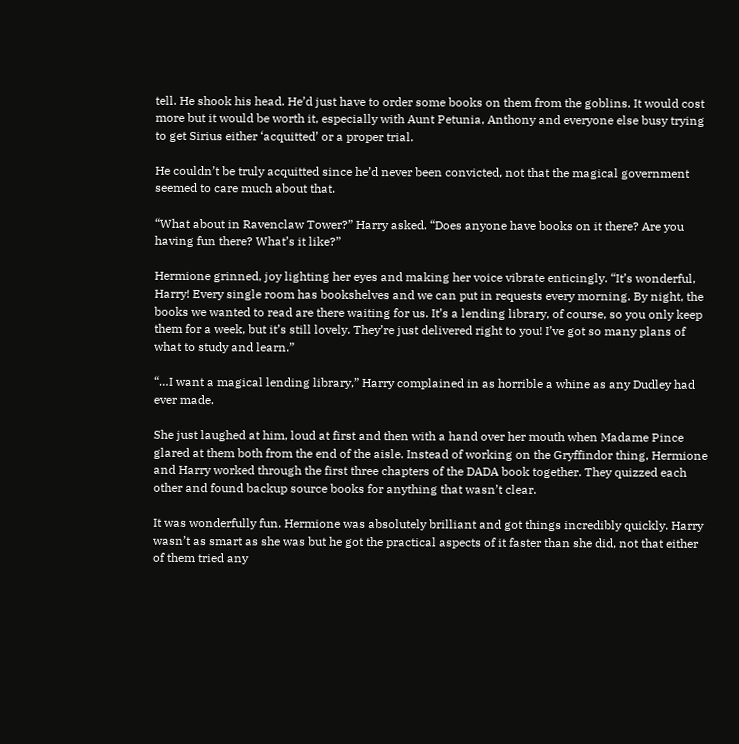tell. He shook his head. He’d just have to order some books on them from the goblins. It would cost more but it would be worth it, especially with Aunt Petunia, Anthony and everyone else busy trying to get Sirius either ‘acquitted’ or a proper trial.

He couldn’t be truly acquitted since he’d never been convicted, not that the magical government seemed to care much about that.

“What about in Ravenclaw Tower?” Harry asked. “Does anyone have books on it there? Are you having fun there? What’s it like?”

Hermione grinned, joy lighting her eyes and making her voice vibrate enticingly. “It’s wonderful, Harry! Every single room has bookshelves and we can put in requests every morning. By night, the books we wanted to read are there waiting for us. It’s a lending library, of course, so you only keep them for a week, but it’s still lovely. They’re just delivered right to you! I’ve got so many plans of what to study and learn.”

“…I want a magical lending library,” Harry complained in as horrible a whine as any Dudley had ever made.

She just laughed at him, loud at first and then with a hand over her mouth when Madame Pince glared at them both from the end of the aisle. Instead of working on the Gryffindor thing, Hermione and Harry worked through the first three chapters of the DADA book together. They quizzed each other and found backup source books for anything that wasn’t clear.

It was wonderfully fun. Hermione was absolutely brilliant and got things incredibly quickly. Harry wasn’t as smart as she was but he got the practical aspects of it faster than she did, not that either of them tried any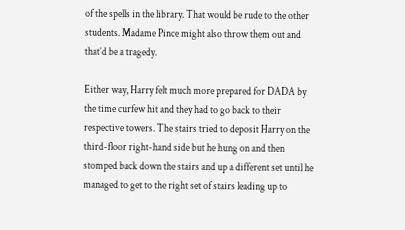of the spells in the library. That would be rude to the other students. Madame Pince might also throw them out and that’d be a tragedy.

Either way, Harry felt much more prepared for DADA by the time curfew hit and they had to go back to their respective towers. The stairs tried to deposit Harry on the third-floor right-hand side but he hung on and then stomped back down the stairs and up a different set until he managed to get to the right set of stairs leading up to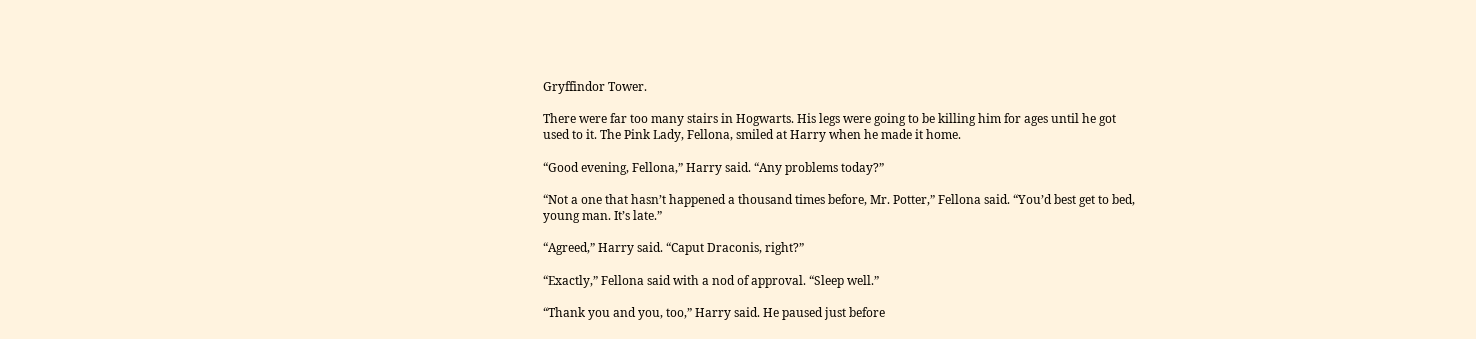Gryffindor Tower.

There were far too many stairs in Hogwarts. His legs were going to be killing him for ages until he got used to it. The Pink Lady, Fellona, smiled at Harry when he made it home.

“Good evening, Fellona,” Harry said. “Any problems today?”

“Not a one that hasn’t happened a thousand times before, Mr. Potter,” Fellona said. “You’d best get to bed, young man. It’s late.”

“Agreed,” Harry said. “Caput Draconis, right?”

“Exactly,” Fellona said with a nod of approval. “Sleep well.”

“Thank you and you, too,” Harry said. He paused just before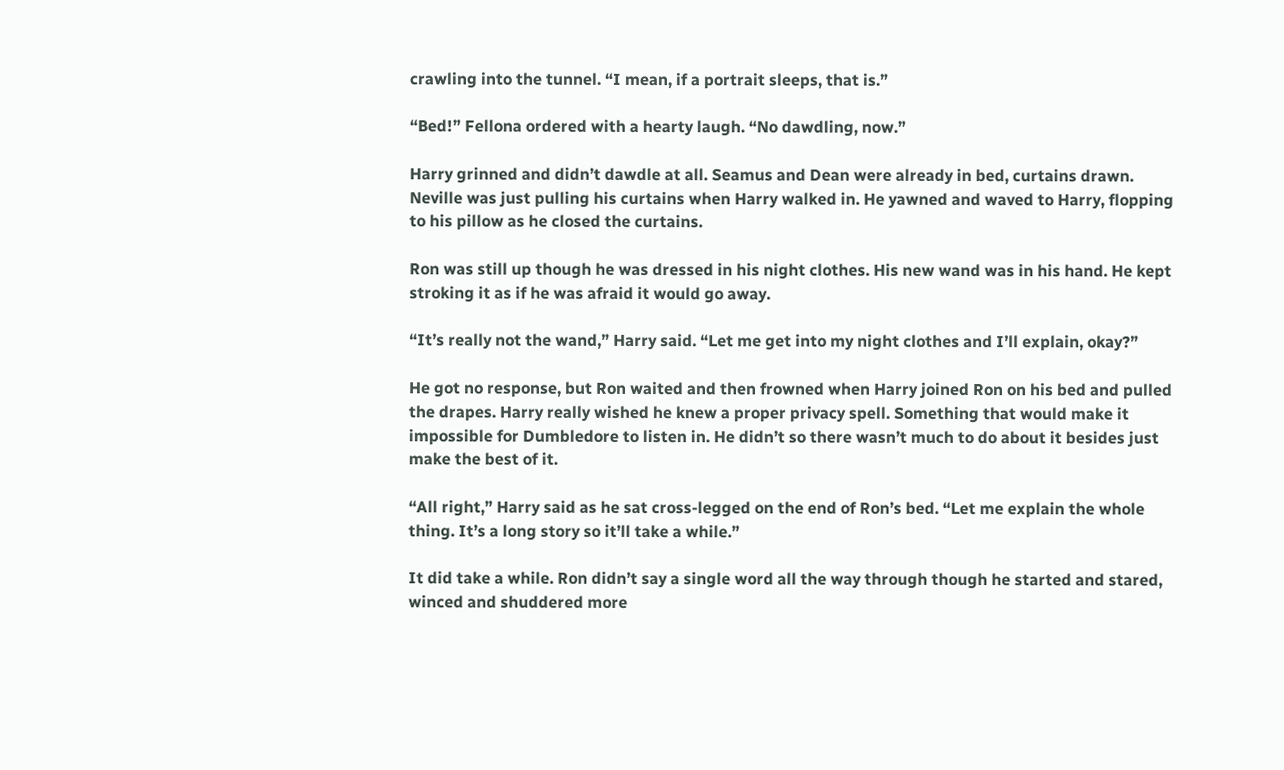crawling into the tunnel. “I mean, if a portrait sleeps, that is.”

“Bed!” Fellona ordered with a hearty laugh. “No dawdling, now.”

Harry grinned and didn’t dawdle at all. Seamus and Dean were already in bed, curtains drawn. Neville was just pulling his curtains when Harry walked in. He yawned and waved to Harry, flopping to his pillow as he closed the curtains.

Ron was still up though he was dressed in his night clothes. His new wand was in his hand. He kept stroking it as if he was afraid it would go away.

“It’s really not the wand,” Harry said. “Let me get into my night clothes and I’ll explain, okay?”

He got no response, but Ron waited and then frowned when Harry joined Ron on his bed and pulled the drapes. Harry really wished he knew a proper privacy spell. Something that would make it impossible for Dumbledore to listen in. He didn’t so there wasn’t much to do about it besides just make the best of it.

“All right,” Harry said as he sat cross-legged on the end of Ron’s bed. “Let me explain the whole thing. It’s a long story so it’ll take a while.”

It did take a while. Ron didn’t say a single word all the way through though he started and stared, winced and shuddered more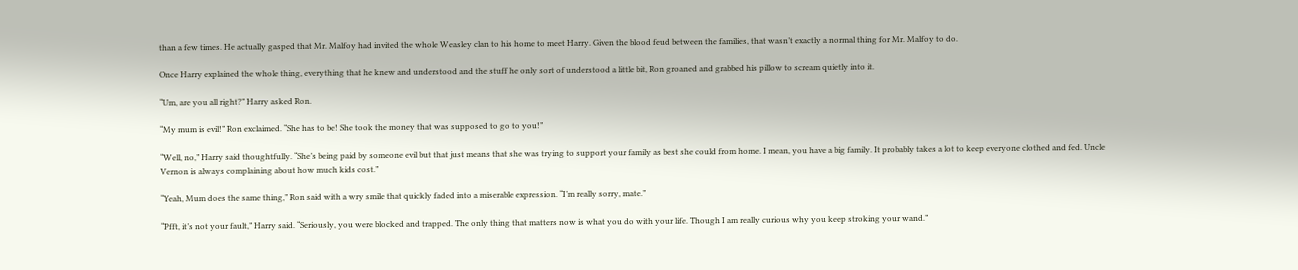than a few times. He actually gasped that Mr. Malfoy had invited the whole Weasley clan to his home to meet Harry. Given the blood feud between the families, that wasn’t exactly a normal thing for Mr. Malfoy to do.

Once Harry explained the whole thing, everything that he knew and understood and the stuff he only sort of understood a little bit, Ron groaned and grabbed his pillow to scream quietly into it.

“Um, are you all right?” Harry asked Ron.

“My mum is evil!” Ron exclaimed. “She has to be! She took the money that was supposed to go to you!”

“Well, no,” Harry said thoughtfully. “She’s being paid by someone evil but that just means that she was trying to support your family as best she could from home. I mean, you have a big family. It probably takes a lot to keep everyone clothed and fed. Uncle Vernon is always complaining about how much kids cost.”

“Yeah, Mum does the same thing,” Ron said with a wry smile that quickly faded into a miserable expression. “I’m really sorry, mate.”

“Pfft, it’s not your fault,” Harry said. “Seriously, you were blocked and trapped. The only thing that matters now is what you do with your life. Though I am really curious why you keep stroking your wand.”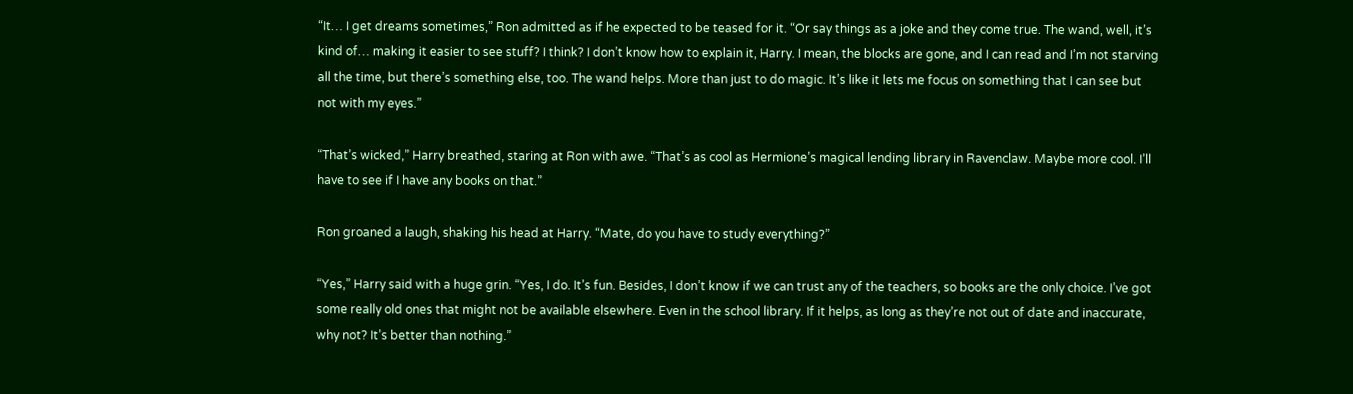“It… I get dreams sometimes,” Ron admitted as if he expected to be teased for it. “Or say things as a joke and they come true. The wand, well, it’s kind of… making it easier to see stuff? I think? I don’t know how to explain it, Harry. I mean, the blocks are gone, and I can read and I’m not starving all the time, but there’s something else, too. The wand helps. More than just to do magic. It’s like it lets me focus on something that I can see but not with my eyes.”

“That’s wicked,” Harry breathed, staring at Ron with awe. “That’s as cool as Hermione’s magical lending library in Ravenclaw. Maybe more cool. I’ll have to see if I have any books on that.”

Ron groaned a laugh, shaking his head at Harry. “Mate, do you have to study everything?”

“Yes,” Harry said with a huge grin. “Yes, I do. It’s fun. Besides, I don’t know if we can trust any of the teachers, so books are the only choice. I’ve got some really old ones that might not be available elsewhere. Even in the school library. If it helps, as long as they’re not out of date and inaccurate, why not? It’s better than nothing.”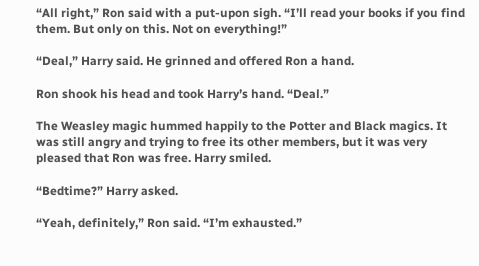“All right,” Ron said with a put-upon sigh. “I’ll read your books if you find them. But only on this. Not on everything!”

“Deal,” Harry said. He grinned and offered Ron a hand.

Ron shook his head and took Harry’s hand. “Deal.”

The Weasley magic hummed happily to the Potter and Black magics. It was still angry and trying to free its other members, but it was very pleased that Ron was free. Harry smiled.

“Bedtime?” Harry asked.

“Yeah, definitely,” Ron said. “I’m exhausted.”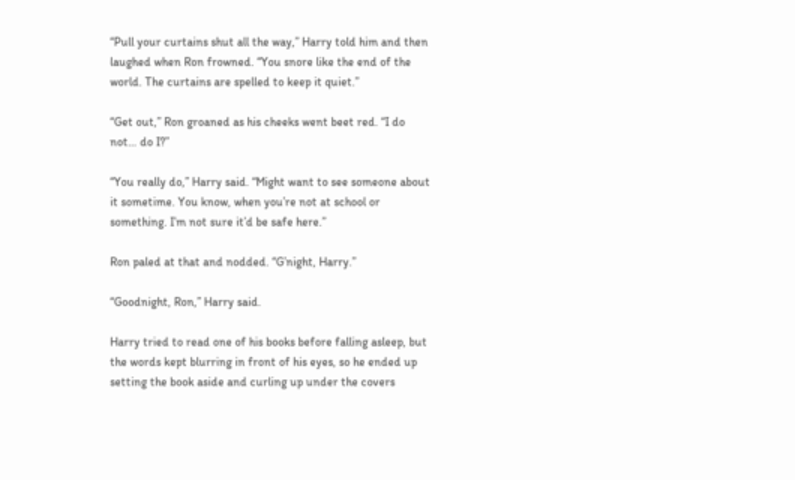“Pull your curtains shut all the way,” Harry told him and then laughed when Ron frowned. “You snore like the end of the world. The curtains are spelled to keep it quiet.”

“Get out,” Ron groaned as his cheeks went beet red. “I do not… do I?”

“You really do,” Harry said. “Might want to see someone about it sometime. You know, when you’re not at school or something. I’m not sure it’d be safe here.”

Ron paled at that and nodded. “G’night, Harry.”

“Goodnight, Ron,” Harry said.

Harry tried to read one of his books before falling asleep, but the words kept blurring in front of his eyes, so he ended up setting the book aside and curling up under the covers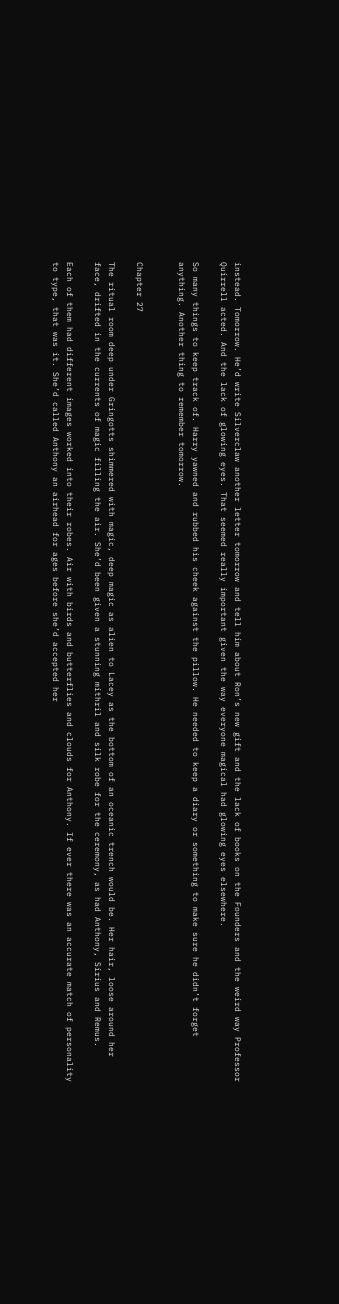instead. Tomorrow. He’d write Silverclaw another letter tomorrow and tell him about Ron’s new gift and the lack of books on the Founders and the weird way Professor Quirrell acted. And the lack of glowing eyes. That seemed really important given the way everyone magical had glowing eyes elsewhere.

So many things to keep track of. Harry yawned and rubbed his cheek against the pillow. He needed to keep a diary or something to make sure he didn’t forget anything. Another thing to remember tomorrow.


Chapter 27

The ritual room deep under Gringotts shimmered with magic, deep magic as alien to Lacey as the bottom of an oceanic trench would be. Her hair, loose around her face, drifted in the currents of magic filling the air. She’d been given a stunning mithril and silk robe for the ceremony, as had Anthony, Sirius and Remus.

Each of them had different images worked into their robes. Air with birds and butterflies and clouds for Anthony. If ever there was an accurate match of personality to type, that was it. She’d called Anthony an airhead for ages before she’d accepted her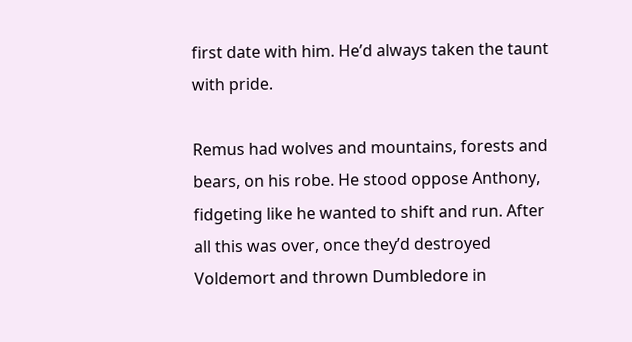first date with him. He’d always taken the taunt with pride.

Remus had wolves and mountains, forests and bears, on his robe. He stood oppose Anthony, fidgeting like he wanted to shift and run. After all this was over, once they’d destroyed Voldemort and thrown Dumbledore in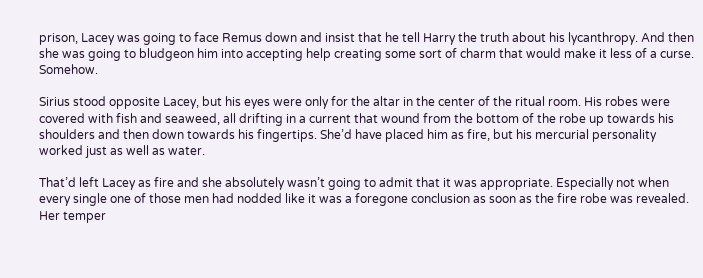prison, Lacey was going to face Remus down and insist that he tell Harry the truth about his lycanthropy. And then she was going to bludgeon him into accepting help creating some sort of charm that would make it less of a curse. Somehow.

Sirius stood opposite Lacey, but his eyes were only for the altar in the center of the ritual room. His robes were covered with fish and seaweed, all drifting in a current that wound from the bottom of the robe up towards his shoulders and then down towards his fingertips. She’d have placed him as fire, but his mercurial personality worked just as well as water.

That’d left Lacey as fire and she absolutely wasn’t going to admit that it was appropriate. Especially not when every single one of those men had nodded like it was a foregone conclusion as soon as the fire robe was revealed. Her temper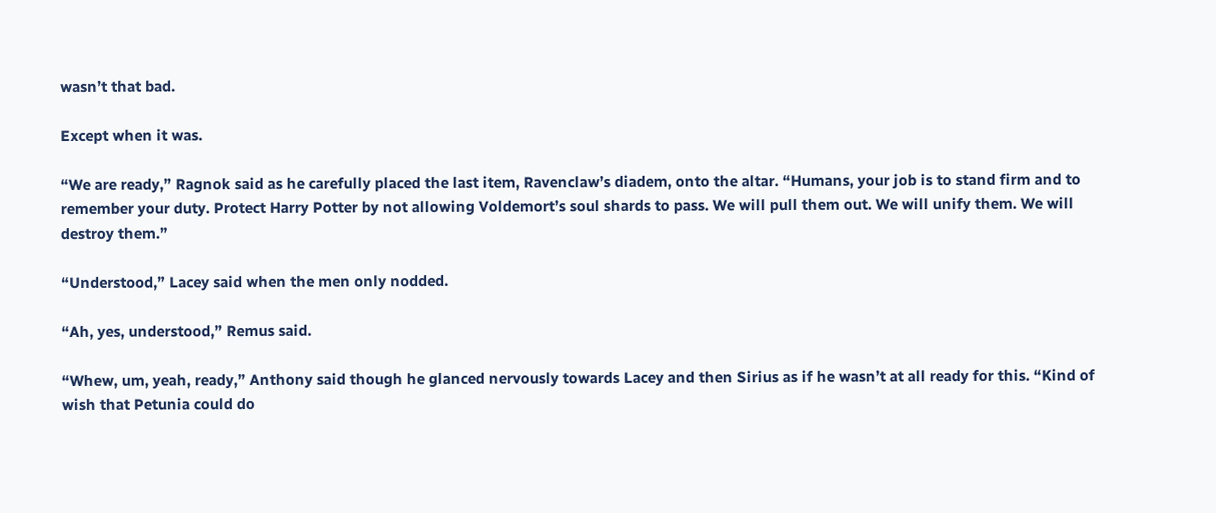wasn’t that bad.

Except when it was.

“We are ready,” Ragnok said as he carefully placed the last item, Ravenclaw’s diadem, onto the altar. “Humans, your job is to stand firm and to remember your duty. Protect Harry Potter by not allowing Voldemort’s soul shards to pass. We will pull them out. We will unify them. We will destroy them.”

“Understood,” Lacey said when the men only nodded.

“Ah, yes, understood,” Remus said.

“Whew, um, yeah, ready,” Anthony said though he glanced nervously towards Lacey and then Sirius as if he wasn’t at all ready for this. “Kind of wish that Petunia could do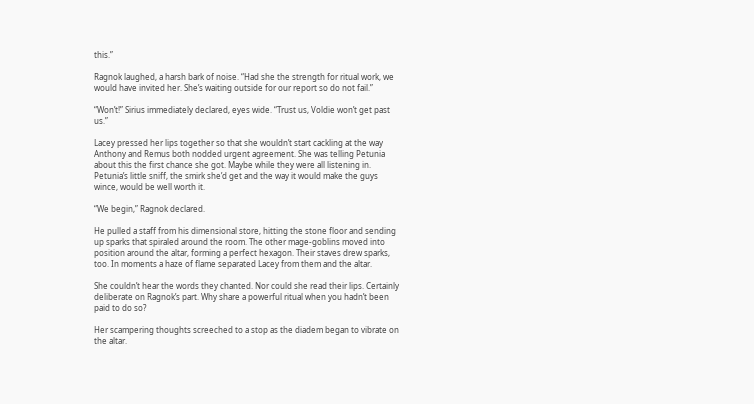this.”

Ragnok laughed, a harsh bark of noise. “Had she the strength for ritual work, we would have invited her. She’s waiting outside for our report so do not fail.”

“Won’t!” Sirius immediately declared, eyes wide. “Trust us, Voldie won’t get past us.”

Lacey pressed her lips together so that she wouldn’t start cackling at the way Anthony and Remus both nodded urgent agreement. She was telling Petunia about this the first chance she got. Maybe while they were all listening in. Petunia’s little sniff, the smirk she’d get and the way it would make the guys wince, would be well worth it.

“We begin,” Ragnok declared.

He pulled a staff from his dimensional store, hitting the stone floor and sending up sparks that spiraled around the room. The other mage-goblins moved into position around the altar, forming a perfect hexagon. Their staves drew sparks, too. In moments a haze of flame separated Lacey from them and the altar.

She couldn’t hear the words they chanted. Nor could she read their lips. Certainly deliberate on Ragnok’s part. Why share a powerful ritual when you hadn’t been paid to do so?

Her scampering thoughts screeched to a stop as the diadem began to vibrate on the altar.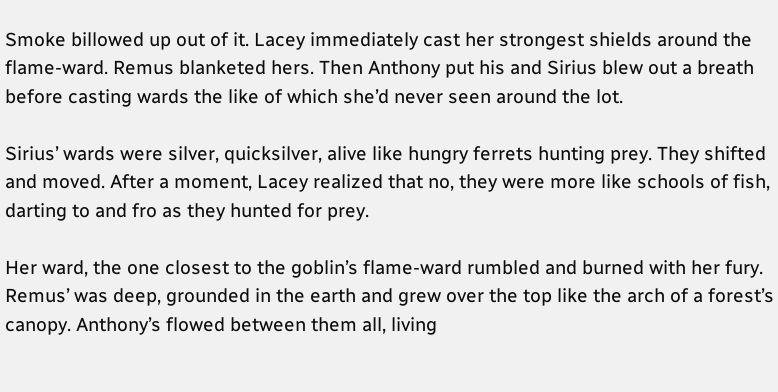Smoke billowed up out of it. Lacey immediately cast her strongest shields around the flame-ward. Remus blanketed hers. Then Anthony put his and Sirius blew out a breath before casting wards the like of which she’d never seen around the lot.

Sirius’ wards were silver, quicksilver, alive like hungry ferrets hunting prey. They shifted and moved. After a moment, Lacey realized that no, they were more like schools of fish, darting to and fro as they hunted for prey.

Her ward, the one closest to the goblin’s flame-ward rumbled and burned with her fury. Remus’ was deep, grounded in the earth and grew over the top like the arch of a forest’s canopy. Anthony’s flowed between them all, living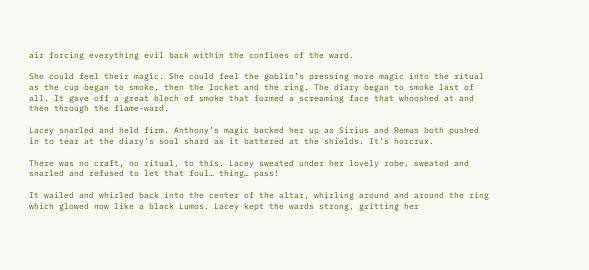air forcing everything evil back within the confines of the ward.

She could feel their magic. She could feel the goblin’s pressing more magic into the ritual as the cup began to smoke, then the locket and the ring. The diary began to smoke last of all. It gave off a great blech of smoke that formed a screaming face that whooshed at and then through the flame-ward.

Lacey snarled and held firm. Anthony’s magic backed her up as Sirius and Remus both pushed in to tear at the diary’s soul shard as it battered at the shields. It’s horcrux.

There was no craft, no ritual, to this. Lacey sweated under her lovely robe, sweated and snarled and refused to let that foul… thing… pass!

It wailed and whirled back into the center of the altar, whirling around and around the ring which glowed now like a black Lumos. Lacey kept the wards strong, gritting her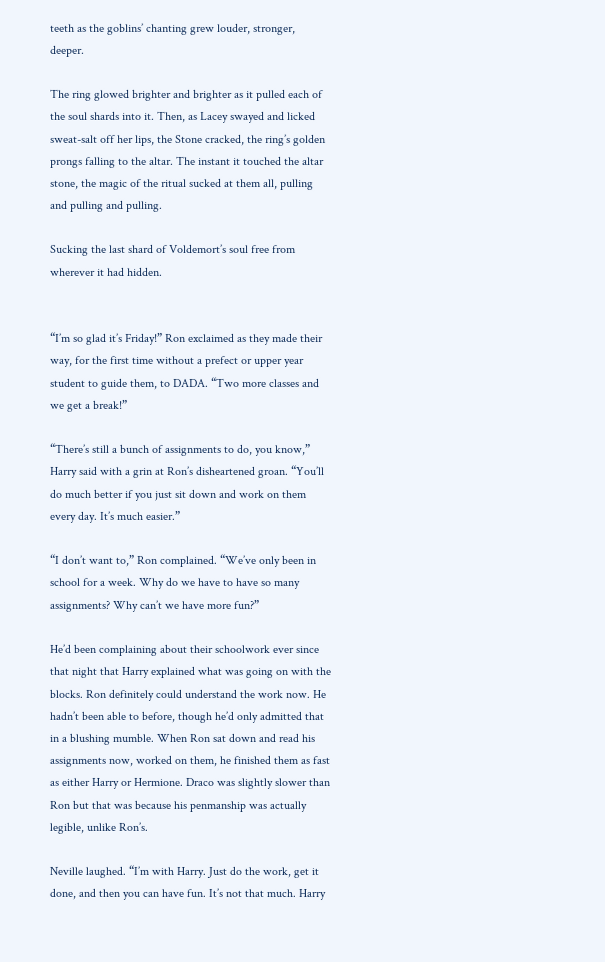teeth as the goblins’ chanting grew louder, stronger, deeper.

The ring glowed brighter and brighter as it pulled each of the soul shards into it. Then, as Lacey swayed and licked sweat-salt off her lips, the Stone cracked, the ring’s golden prongs falling to the altar. The instant it touched the altar stone, the magic of the ritual sucked at them all, pulling and pulling and pulling.

Sucking the last shard of Voldemort’s soul free from wherever it had hidden.


“I’m so glad it’s Friday!” Ron exclaimed as they made their way, for the first time without a prefect or upper year student to guide them, to DADA. “Two more classes and we get a break!”

“There’s still a bunch of assignments to do, you know,” Harry said with a grin at Ron’s disheartened groan. “You’ll do much better if you just sit down and work on them every day. It’s much easier.”

“I don’t want to,” Ron complained. “We’ve only been in school for a week. Why do we have to have so many assignments? Why can’t we have more fun?”

He’d been complaining about their schoolwork ever since that night that Harry explained what was going on with the blocks. Ron definitely could understand the work now. He hadn’t been able to before, though he’d only admitted that in a blushing mumble. When Ron sat down and read his assignments now, worked on them, he finished them as fast as either Harry or Hermione. Draco was slightly slower than Ron but that was because his penmanship was actually legible, unlike Ron’s.

Neville laughed. “I’m with Harry. Just do the work, get it done, and then you can have fun. It’s not that much. Harry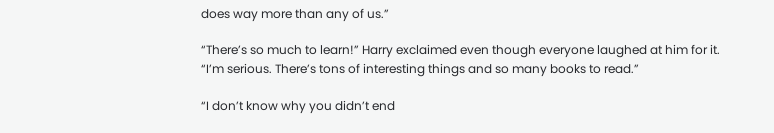does way more than any of us.”

“There’s so much to learn!” Harry exclaimed even though everyone laughed at him for it. “I’m serious. There’s tons of interesting things and so many books to read.”

“I don’t know why you didn’t end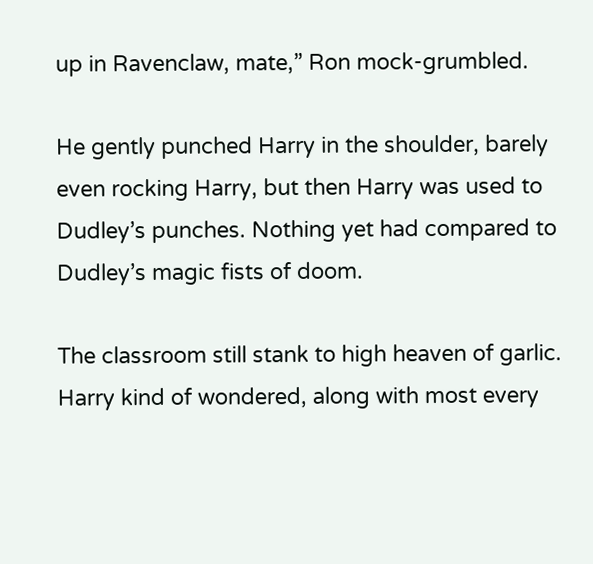up in Ravenclaw, mate,” Ron mock-grumbled.

He gently punched Harry in the shoulder, barely even rocking Harry, but then Harry was used to Dudley’s punches. Nothing yet had compared to Dudley’s magic fists of doom.

The classroom still stank to high heaven of garlic. Harry kind of wondered, along with most every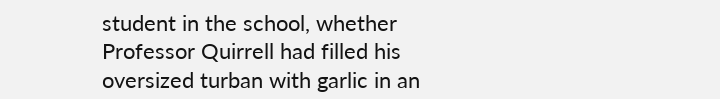student in the school, whether Professor Quirrell had filled his oversized turban with garlic in an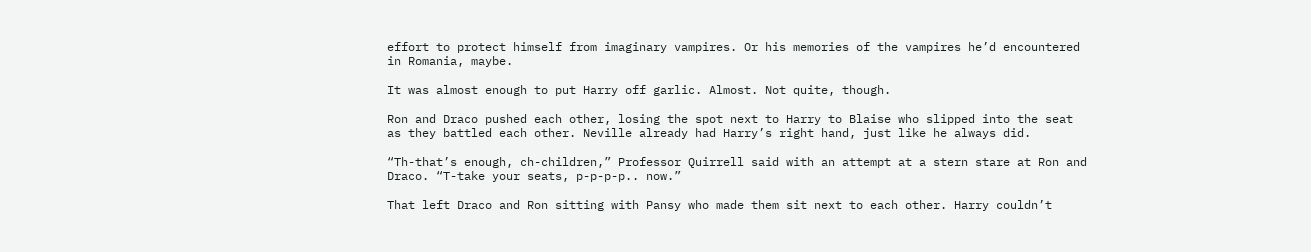effort to protect himself from imaginary vampires. Or his memories of the vampires he’d encountered in Romania, maybe.

It was almost enough to put Harry off garlic. Almost. Not quite, though.

Ron and Draco pushed each other, losing the spot next to Harry to Blaise who slipped into the seat as they battled each other. Neville already had Harry’s right hand, just like he always did.

“Th-that’s enough, ch-children,” Professor Quirrell said with an attempt at a stern stare at Ron and Draco. “T-take your seats, p-p-p-p.. now.”

That left Draco and Ron sitting with Pansy who made them sit next to each other. Harry couldn’t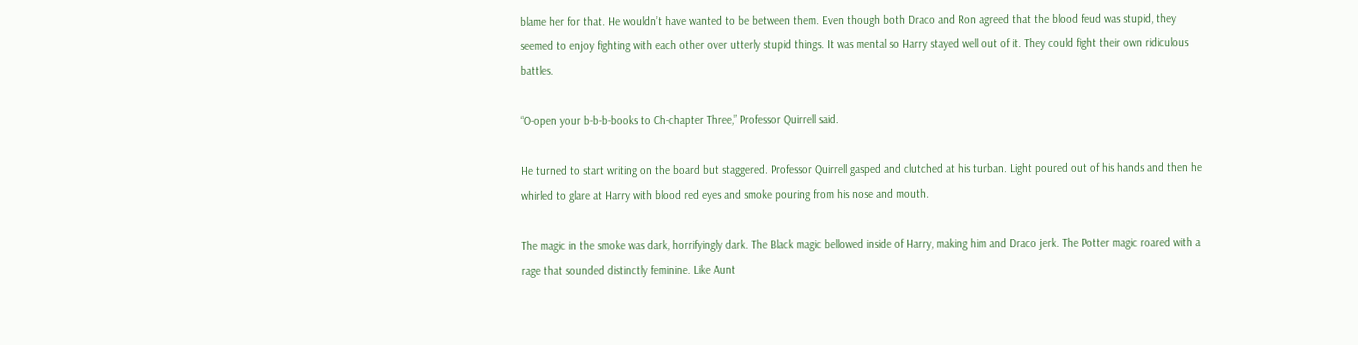blame her for that. He wouldn’t have wanted to be between them. Even though both Draco and Ron agreed that the blood feud was stupid, they seemed to enjoy fighting with each other over utterly stupid things. It was mental so Harry stayed well out of it. They could fight their own ridiculous battles.

“O-open your b-b-b-books to Ch-chapter Three,” Professor Quirrell said.

He turned to start writing on the board but staggered. Professor Quirrell gasped and clutched at his turban. Light poured out of his hands and then he whirled to glare at Harry with blood red eyes and smoke pouring from his nose and mouth.

The magic in the smoke was dark, horrifyingly dark. The Black magic bellowed inside of Harry, making him and Draco jerk. The Potter magic roared with a rage that sounded distinctly feminine. Like Aunt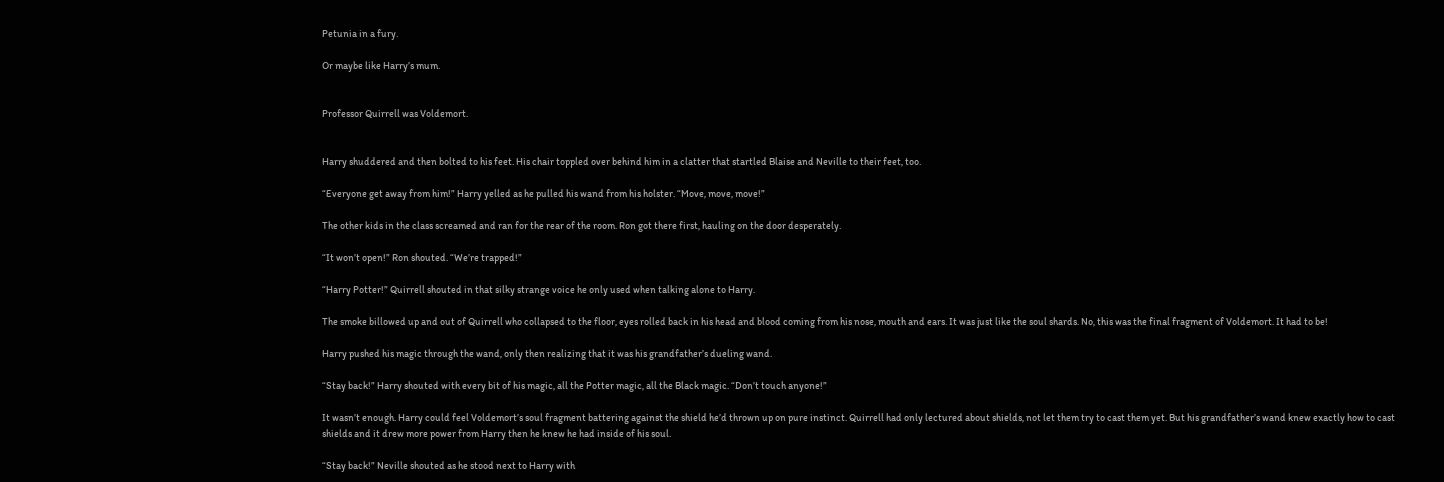Petunia in a fury.

Or maybe like Harry’s mum.


Professor Quirrell was Voldemort.


Harry shuddered and then bolted to his feet. His chair toppled over behind him in a clatter that startled Blaise and Neville to their feet, too.

“Everyone get away from him!” Harry yelled as he pulled his wand from his holster. “Move, move, move!”

The other kids in the class screamed and ran for the rear of the room. Ron got there first, hauling on the door desperately.

“It won’t open!” Ron shouted. “We’re trapped!”

“Harry Potter!” Quirrell shouted in that silky strange voice he only used when talking alone to Harry.

The smoke billowed up and out of Quirrell who collapsed to the floor, eyes rolled back in his head and blood coming from his nose, mouth and ears. It was just like the soul shards. No, this was the final fragment of Voldemort. It had to be!

Harry pushed his magic through the wand, only then realizing that it was his grandfather’s dueling wand.

“Stay back!” Harry shouted with every bit of his magic, all the Potter magic, all the Black magic. “Don’t touch anyone!”

It wasn’t enough. Harry could feel Voldemort’s soul fragment battering against the shield he’d thrown up on pure instinct. Quirrell had only lectured about shields, not let them try to cast them yet. But his grandfather’s wand knew exactly how to cast shields and it drew more power from Harry then he knew he had inside of his soul.

“Stay back!” Neville shouted as he stood next to Harry with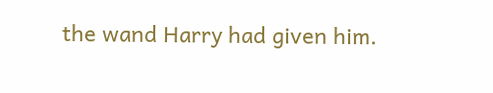the wand Harry had given him.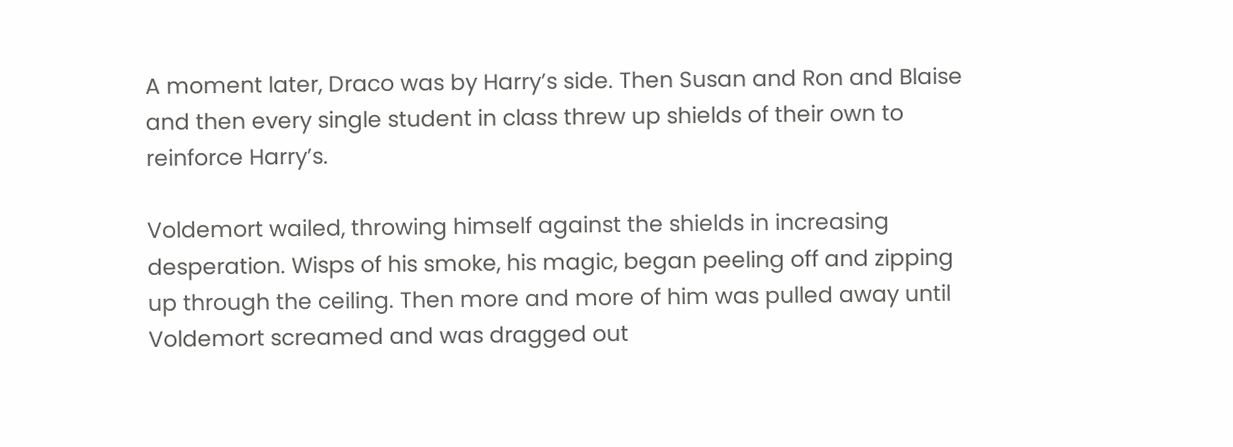A moment later, Draco was by Harry’s side. Then Susan and Ron and Blaise and then every single student in class threw up shields of their own to reinforce Harry’s.

Voldemort wailed, throwing himself against the shields in increasing desperation. Wisps of his smoke, his magic, began peeling off and zipping up through the ceiling. Then more and more of him was pulled away until Voldemort screamed and was dragged out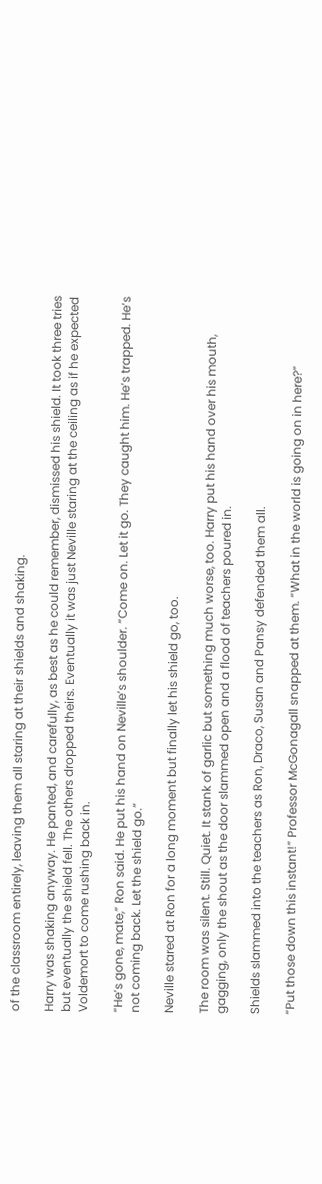of the classroom entirely, leaving them all staring at their shields and shaking.

Harry was shaking anyway. He panted, and carefully, as best as he could remember, dismissed his shield. It took three tries but eventually the shield fell. The others dropped theirs. Eventually it was just Neville staring at the ceiling as if he expected Voldemort to come rushing back in.

“He’s gone, mate,” Ron said. He put his hand on Neville’s shoulder. “Come on. Let it go. They caught him. He’s trapped. He’s not coming back. Let the shield go.”

Neville stared at Ron for a long moment but finally let his shield go, too.

The room was silent. Still. Quiet. It stank of garlic but something much worse, too. Harry put his hand over his mouth, gagging, only the shout as the door slammed open and a flood of teachers poured in.

Shields slammed into the teachers as Ron, Draco, Susan and Pansy defended them all.

“Put those down this instant!” Professor McGonagall snapped at them. “What in the world is going on in here?”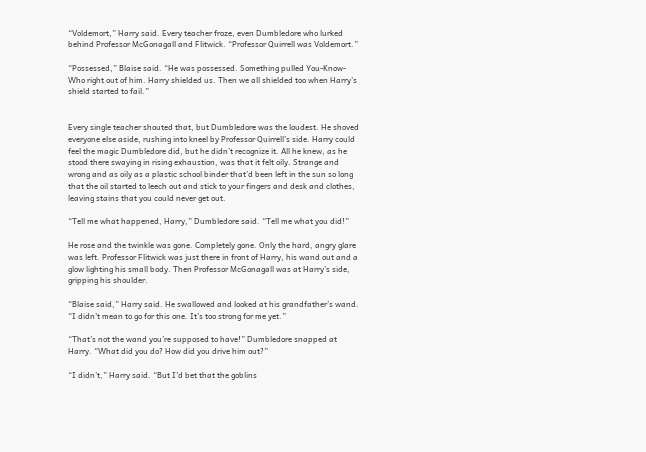“Voldemort,” Harry said. Every teacher froze, even Dumbledore who lurked behind Professor McGonagall and Flitwick. “Professor Quirrell was Voldemort.”

“Possessed,” Blaise said. “He was possessed. Something pulled You-Know-Who right out of him. Harry shielded us. Then we all shielded too when Harry’s shield started to fail.”


Every single teacher shouted that, but Dumbledore was the loudest. He shoved everyone else aside, rushing into kneel by Professor Quirrell’s side. Harry could feel the magic Dumbledore did, but he didn’t recognize it. All he knew, as he stood there swaying in rising exhaustion, was that it felt oily. Strange and wrong and as oily as a plastic school binder that’d been left in the sun so long that the oil started to leech out and stick to your fingers and desk and clothes, leaving stains that you could never get out.

“Tell me what happened, Harry,” Dumbledore said. “Tell me what you did!”

He rose and the twinkle was gone. Completely gone. Only the hard, angry glare was left. Professor Flitwick was just there in front of Harry, his wand out and a glow lighting his small body. Then Professor McGonagall was at Harry’s side, gripping his shoulder.

“Blaise said,” Harry said. He swallowed and looked at his grandfather’s wand. “I didn’t mean to go for this one. It’s too strong for me yet.”

“That’s not the wand you’re supposed to have!” Dumbledore snapped at Harry. “What did you do? How did you drive him out?”

“I didn’t,” Harry said. “But I’d bet that the goblins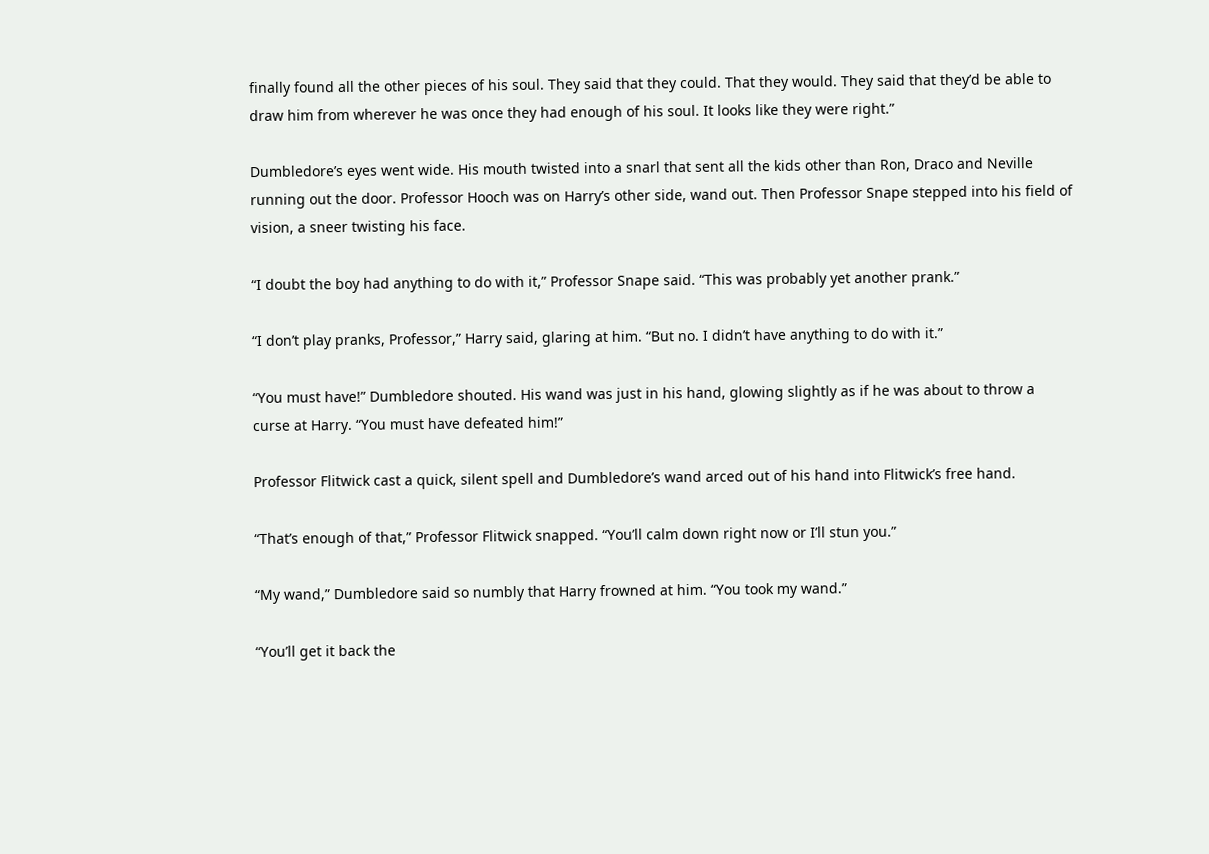finally found all the other pieces of his soul. They said that they could. That they would. They said that they’d be able to draw him from wherever he was once they had enough of his soul. It looks like they were right.”

Dumbledore’s eyes went wide. His mouth twisted into a snarl that sent all the kids other than Ron, Draco and Neville running out the door. Professor Hooch was on Harry’s other side, wand out. Then Professor Snape stepped into his field of vision, a sneer twisting his face.

“I doubt the boy had anything to do with it,” Professor Snape said. “This was probably yet another prank.”

“I don’t play pranks, Professor,” Harry said, glaring at him. “But no. I didn’t have anything to do with it.”

“You must have!” Dumbledore shouted. His wand was just in his hand, glowing slightly as if he was about to throw a curse at Harry. “You must have defeated him!”

Professor Flitwick cast a quick, silent spell and Dumbledore’s wand arced out of his hand into Flitwick’s free hand.

“That’s enough of that,” Professor Flitwick snapped. “You’ll calm down right now or I’ll stun you.”

“My wand,” Dumbledore said so numbly that Harry frowned at him. “You took my wand.”

“You’ll get it back the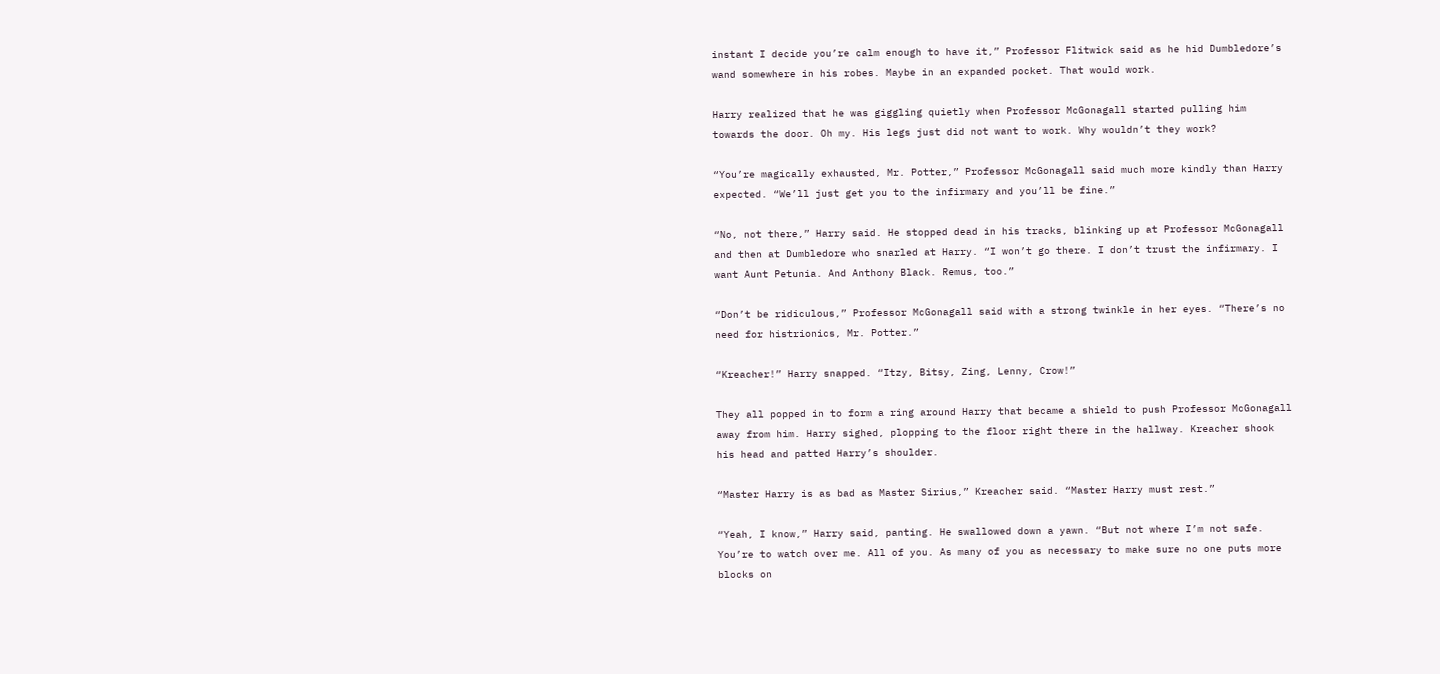instant I decide you’re calm enough to have it,” Professor Flitwick said as he hid Dumbledore’s wand somewhere in his robes. Maybe in an expanded pocket. That would work.

Harry realized that he was giggling quietly when Professor McGonagall started pulling him towards the door. Oh my. His legs just did not want to work. Why wouldn’t they work?

“You’re magically exhausted, Mr. Potter,” Professor McGonagall said much more kindly than Harry expected. “We’ll just get you to the infirmary and you’ll be fine.”

“No, not there,” Harry said. He stopped dead in his tracks, blinking up at Professor McGonagall and then at Dumbledore who snarled at Harry. “I won’t go there. I don’t trust the infirmary. I want Aunt Petunia. And Anthony Black. Remus, too.”

“Don’t be ridiculous,” Professor McGonagall said with a strong twinkle in her eyes. “There’s no need for histrionics, Mr. Potter.”

“Kreacher!” Harry snapped. “Itzy, Bitsy, Zing, Lenny, Crow!”

They all popped in to form a ring around Harry that became a shield to push Professor McGonagall away from him. Harry sighed, plopping to the floor right there in the hallway. Kreacher shook his head and patted Harry’s shoulder.

“Master Harry is as bad as Master Sirius,” Kreacher said. “Master Harry must rest.”

“Yeah, I know,” Harry said, panting. He swallowed down a yawn. “But not where I’m not safe. You’re to watch over me. All of you. As many of you as necessary to make sure no one puts more blocks on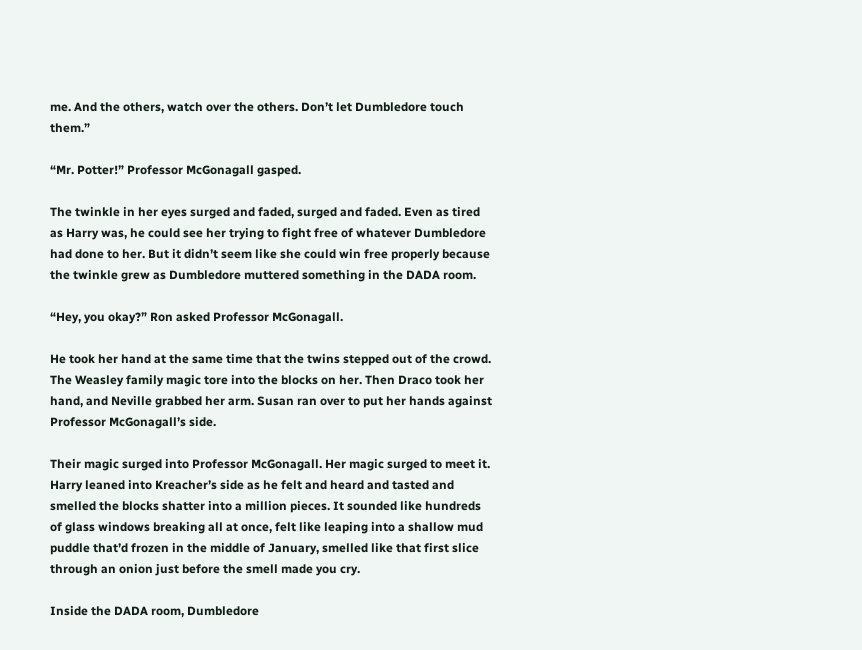me. And the others, watch over the others. Don’t let Dumbledore touch them.”

“Mr. Potter!” Professor McGonagall gasped.

The twinkle in her eyes surged and faded, surged and faded. Even as tired as Harry was, he could see her trying to fight free of whatever Dumbledore had done to her. But it didn’t seem like she could win free properly because the twinkle grew as Dumbledore muttered something in the DADA room.

“Hey, you okay?” Ron asked Professor McGonagall.

He took her hand at the same time that the twins stepped out of the crowd. The Weasley family magic tore into the blocks on her. Then Draco took her hand, and Neville grabbed her arm. Susan ran over to put her hands against Professor McGonagall’s side.

Their magic surged into Professor McGonagall. Her magic surged to meet it. Harry leaned into Kreacher’s side as he felt and heard and tasted and smelled the blocks shatter into a million pieces. It sounded like hundreds of glass windows breaking all at once, felt like leaping into a shallow mud puddle that’d frozen in the middle of January, smelled like that first slice through an onion just before the smell made you cry.

Inside the DADA room, Dumbledore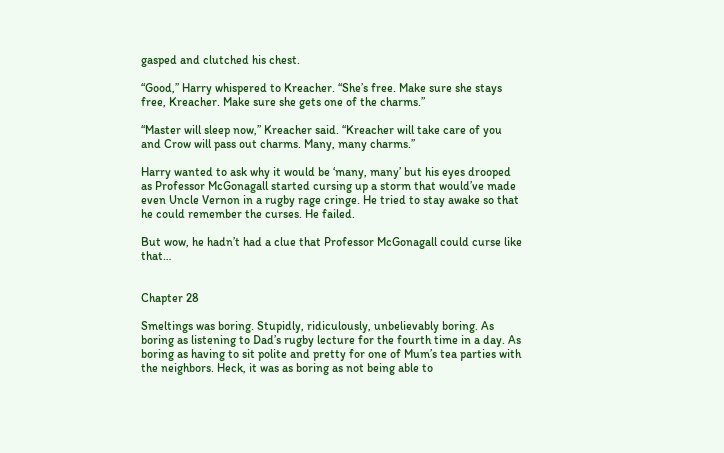gasped and clutched his chest.

“Good,” Harry whispered to Kreacher. “She’s free. Make sure she stays free, Kreacher. Make sure she gets one of the charms.”

“Master will sleep now,” Kreacher said. “Kreacher will take care of you and Crow will pass out charms. Many, many charms.”

Harry wanted to ask why it would be ‘many, many’ but his eyes drooped as Professor McGonagall started cursing up a storm that would’ve made even Uncle Vernon in a rugby rage cringe. He tried to stay awake so that he could remember the curses. He failed.

But wow, he hadn’t had a clue that Professor McGonagall could curse like that…


Chapter 28

Smeltings was boring. Stupidly, ridiculously, unbelievably boring. As boring as listening to Dad’s rugby lecture for the fourth time in a day. As boring as having to sit polite and pretty for one of Mum’s tea parties with the neighbors. Heck, it was as boring as not being able to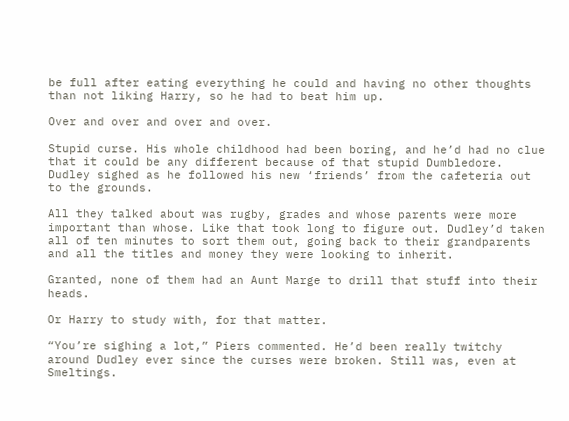be full after eating everything he could and having no other thoughts than not liking Harry, so he had to beat him up.

Over and over and over and over.

Stupid curse. His whole childhood had been boring, and he’d had no clue that it could be any different because of that stupid Dumbledore. Dudley sighed as he followed his new ‘friends’ from the cafeteria out to the grounds.

All they talked about was rugby, grades and whose parents were more important than whose. Like that took long to figure out. Dudley’d taken all of ten minutes to sort them out, going back to their grandparents and all the titles and money they were looking to inherit.

Granted, none of them had an Aunt Marge to drill that stuff into their heads.

Or Harry to study with, for that matter.

“You’re sighing a lot,” Piers commented. He’d been really twitchy around Dudley ever since the curses were broken. Still was, even at Smeltings.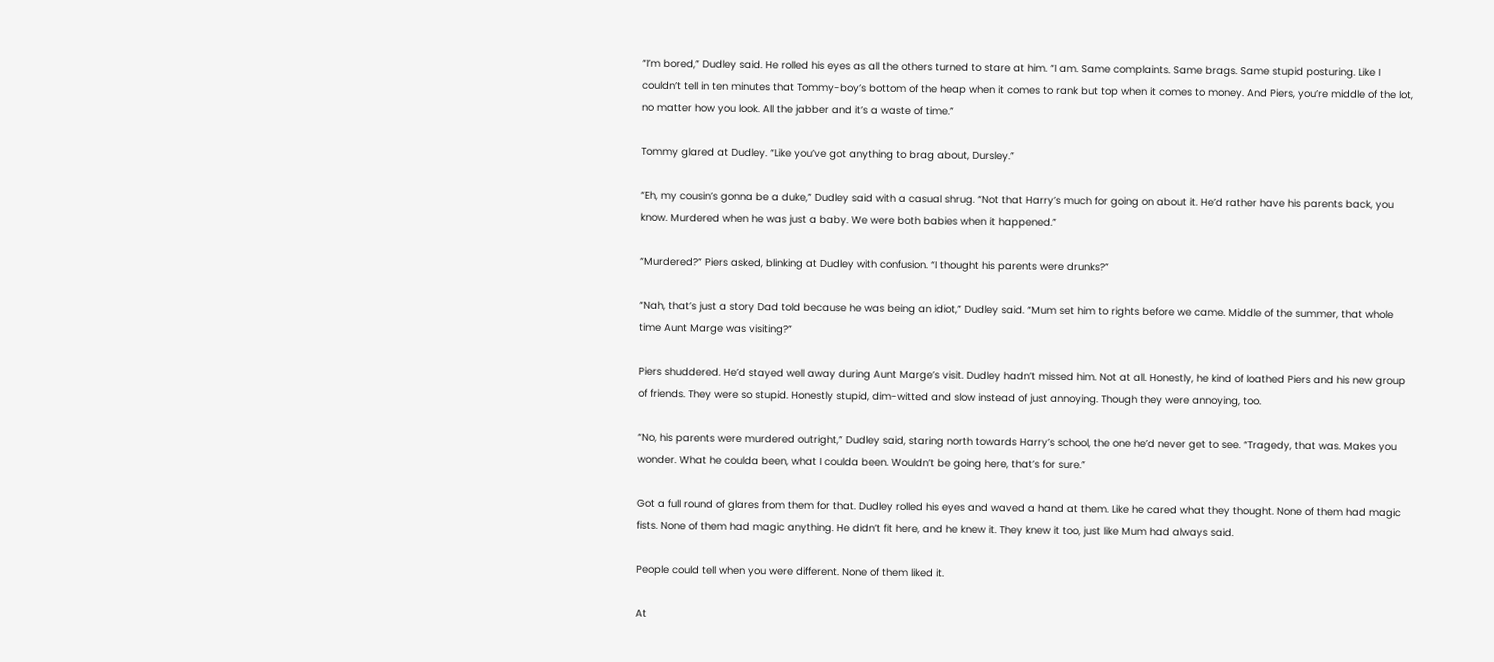“I’m bored,” Dudley said. He rolled his eyes as all the others turned to stare at him. “I am. Same complaints. Same brags. Same stupid posturing. Like I couldn’t tell in ten minutes that Tommy-boy’s bottom of the heap when it comes to rank but top when it comes to money. And Piers, you’re middle of the lot, no matter how you look. All the jabber and it’s a waste of time.”

Tommy glared at Dudley. “Like you’ve got anything to brag about, Dursley.”

“Eh, my cousin’s gonna be a duke,” Dudley said with a casual shrug. “Not that Harry’s much for going on about it. He’d rather have his parents back, you know. Murdered when he was just a baby. We were both babies when it happened.”

“Murdered?” Piers asked, blinking at Dudley with confusion. “I thought his parents were drunks?”

“Nah, that’s just a story Dad told because he was being an idiot,” Dudley said. “Mum set him to rights before we came. Middle of the summer, that whole time Aunt Marge was visiting?”

Piers shuddered. He’d stayed well away during Aunt Marge’s visit. Dudley hadn’t missed him. Not at all. Honestly, he kind of loathed Piers and his new group of friends. They were so stupid. Honestly stupid, dim-witted and slow instead of just annoying. Though they were annoying, too.

“No, his parents were murdered outright,” Dudley said, staring north towards Harry’s school, the one he’d never get to see. “Tragedy, that was. Makes you wonder. What he coulda been, what I coulda been. Wouldn’t be going here, that’s for sure.”

Got a full round of glares from them for that. Dudley rolled his eyes and waved a hand at them. Like he cared what they thought. None of them had magic fists. None of them had magic anything. He didn’t fit here, and he knew it. They knew it too, just like Mum had always said.

People could tell when you were different. None of them liked it.

At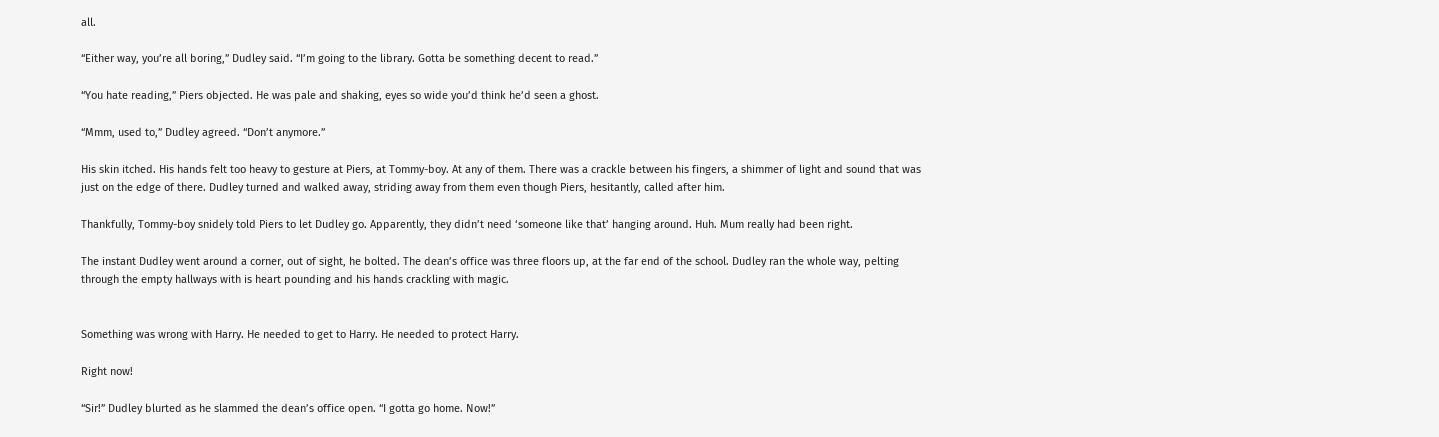all.

“Either way, you’re all boring,” Dudley said. “I’m going to the library. Gotta be something decent to read.”

“You hate reading,” Piers objected. He was pale and shaking, eyes so wide you’d think he’d seen a ghost.

“Mmm, used to,” Dudley agreed. “Don’t anymore.”

His skin itched. His hands felt too heavy to gesture at Piers, at Tommy-boy. At any of them. There was a crackle between his fingers, a shimmer of light and sound that was just on the edge of there. Dudley turned and walked away, striding away from them even though Piers, hesitantly, called after him.

Thankfully, Tommy-boy snidely told Piers to let Dudley go. Apparently, they didn’t need ‘someone like that’ hanging around. Huh. Mum really had been right.

The instant Dudley went around a corner, out of sight, he bolted. The dean’s office was three floors up, at the far end of the school. Dudley ran the whole way, pelting through the empty hallways with is heart pounding and his hands crackling with magic.


Something was wrong with Harry. He needed to get to Harry. He needed to protect Harry.

Right now!

“Sir!” Dudley blurted as he slammed the dean’s office open. “I gotta go home. Now!”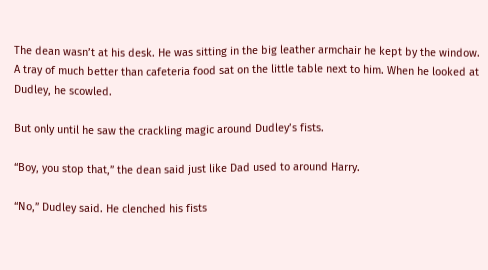The dean wasn’t at his desk. He was sitting in the big leather armchair he kept by the window. A tray of much better than cafeteria food sat on the little table next to him. When he looked at Dudley, he scowled.

But only until he saw the crackling magic around Dudley’s fists.

“Boy, you stop that,” the dean said just like Dad used to around Harry.

“No,” Dudley said. He clenched his fists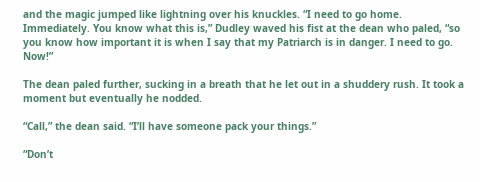and the magic jumped like lightning over his knuckles. “I need to go home. Immediately. You know what this is,” Dudley waved his fist at the dean who paled, “so you know how important it is when I say that my Patriarch is in danger. I need to go. Now!”

The dean paled further, sucking in a breath that he let out in a shuddery rush. It took a moment but eventually he nodded.

“Call,” the dean said. “I’ll have someone pack your things.”

“Don’t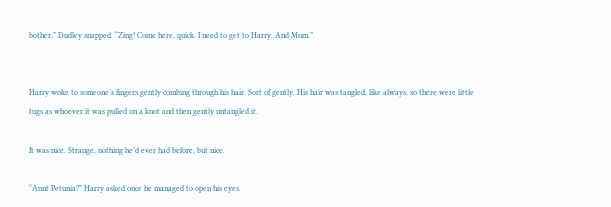bother,” Dudley snapped. “Zing! Come here, quick. I need to get to Harry. And Mum.”


Harry woke to someone’s fingers gently combing through his hair. Sort of gently. His hair was tangled, like always, so there were little tugs as whoever it was pulled on a knot and then gently untangled it.

It was nice. Strange, nothing he’d ever had before, but nice.

“Aunt Petunia?” Harry asked once he managed to open his eyes.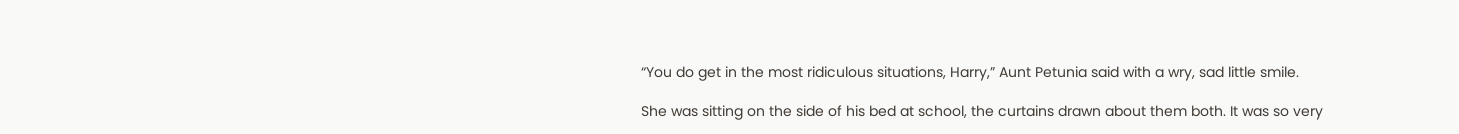“You do get in the most ridiculous situations, Harry,” Aunt Petunia said with a wry, sad little smile.

She was sitting on the side of his bed at school, the curtains drawn about them both. It was so very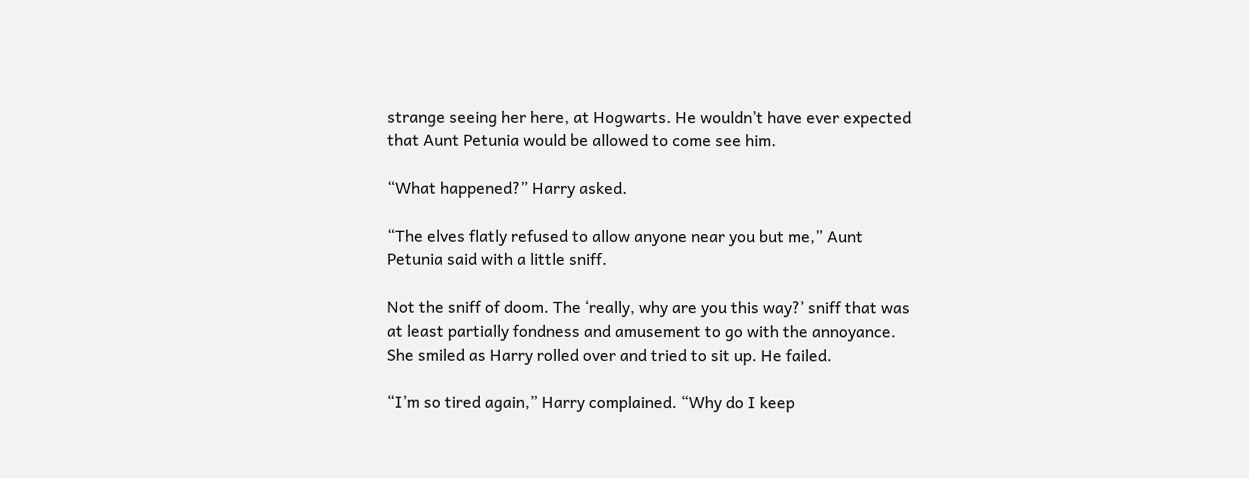strange seeing her here, at Hogwarts. He wouldn’t have ever expected that Aunt Petunia would be allowed to come see him.

“What happened?” Harry asked.

“The elves flatly refused to allow anyone near you but me,” Aunt Petunia said with a little sniff.

Not the sniff of doom. The ‘really, why are you this way?’ sniff that was at least partially fondness and amusement to go with the annoyance. She smiled as Harry rolled over and tried to sit up. He failed.

“I’m so tired again,” Harry complained. “Why do I keep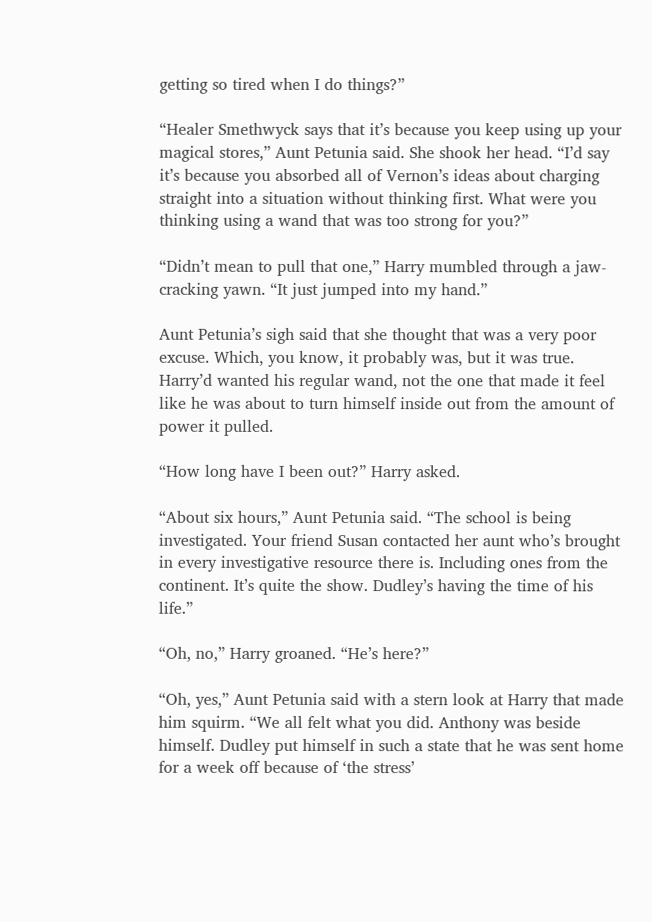getting so tired when I do things?”

“Healer Smethwyck says that it’s because you keep using up your magical stores,” Aunt Petunia said. She shook her head. “I’d say it’s because you absorbed all of Vernon’s ideas about charging straight into a situation without thinking first. What were you thinking using a wand that was too strong for you?”

“Didn’t mean to pull that one,” Harry mumbled through a jaw-cracking yawn. “It just jumped into my hand.”

Aunt Petunia’s sigh said that she thought that was a very poor excuse. Which, you know, it probably was, but it was true. Harry’d wanted his regular wand, not the one that made it feel like he was about to turn himself inside out from the amount of power it pulled.

“How long have I been out?” Harry asked.

“About six hours,” Aunt Petunia said. “The school is being investigated. Your friend Susan contacted her aunt who’s brought in every investigative resource there is. Including ones from the continent. It’s quite the show. Dudley’s having the time of his life.”

“Oh, no,” Harry groaned. “He’s here?”

“Oh, yes,” Aunt Petunia said with a stern look at Harry that made him squirm. “We all felt what you did. Anthony was beside himself. Dudley put himself in such a state that he was sent home for a week off because of ‘the stress’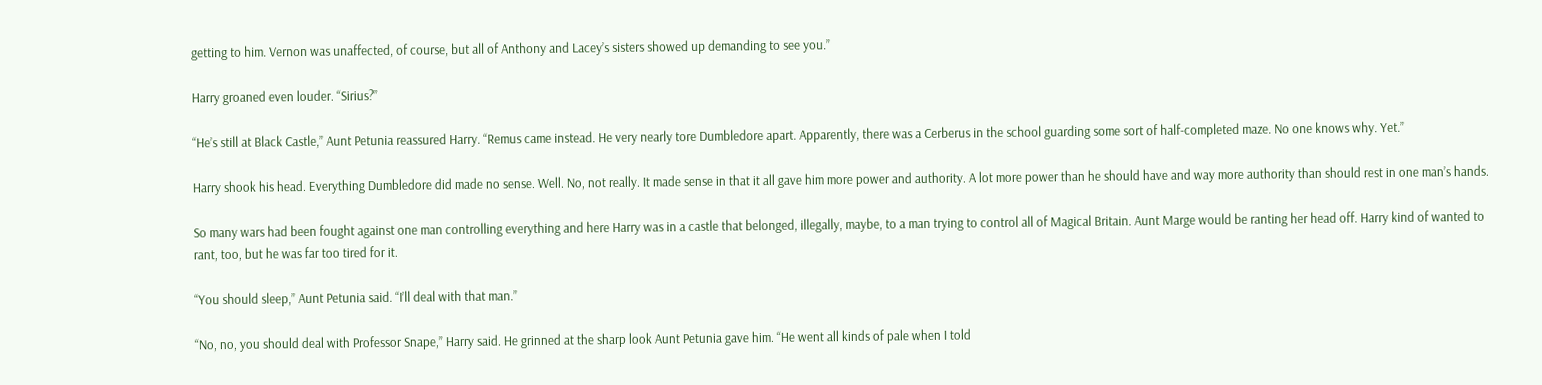getting to him. Vernon was unaffected, of course, but all of Anthony and Lacey’s sisters showed up demanding to see you.”

Harry groaned even louder. “Sirius?”

“He’s still at Black Castle,” Aunt Petunia reassured Harry. “Remus came instead. He very nearly tore Dumbledore apart. Apparently, there was a Cerberus in the school guarding some sort of half-completed maze. No one knows why. Yet.”

Harry shook his head. Everything Dumbledore did made no sense. Well. No, not really. It made sense in that it all gave him more power and authority. A lot more power than he should have and way more authority than should rest in one man’s hands.

So many wars had been fought against one man controlling everything and here Harry was in a castle that belonged, illegally, maybe, to a man trying to control all of Magical Britain. Aunt Marge would be ranting her head off. Harry kind of wanted to rant, too, but he was far too tired for it.

“You should sleep,” Aunt Petunia said. “I’ll deal with that man.”

“No, no, you should deal with Professor Snape,” Harry said. He grinned at the sharp look Aunt Petunia gave him. “He went all kinds of pale when I told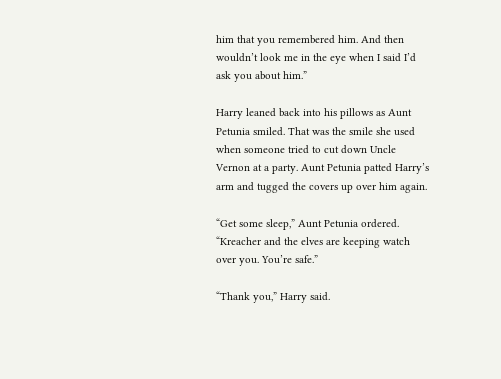him that you remembered him. And then wouldn’t look me in the eye when I said I’d ask you about him.”

Harry leaned back into his pillows as Aunt Petunia smiled. That was the smile she used when someone tried to cut down Uncle Vernon at a party. Aunt Petunia patted Harry’s arm and tugged the covers up over him again.

“Get some sleep,” Aunt Petunia ordered. “Kreacher and the elves are keeping watch over you. You’re safe.”

“Thank you,” Harry said.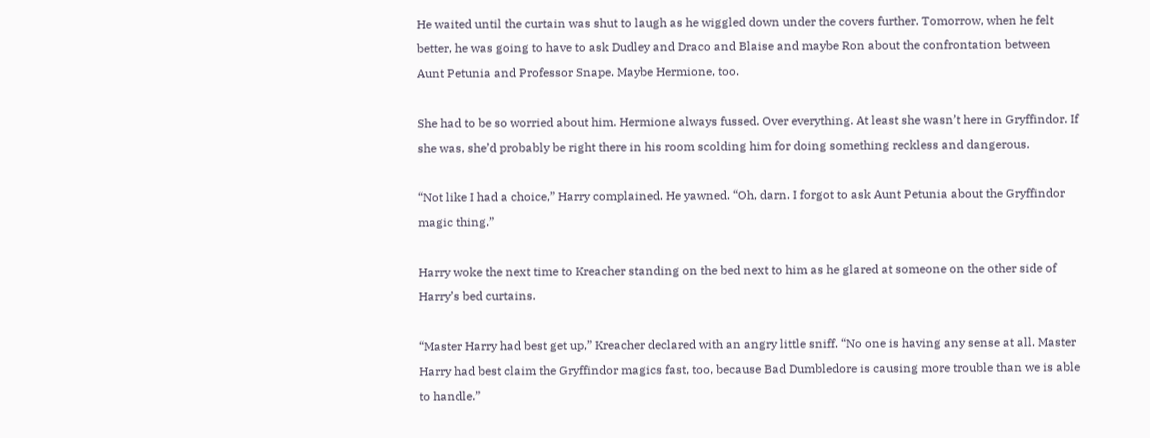He waited until the curtain was shut to laugh as he wiggled down under the covers further. Tomorrow, when he felt better, he was going to have to ask Dudley and Draco and Blaise and maybe Ron about the confrontation between Aunt Petunia and Professor Snape. Maybe Hermione, too.

She had to be so worried about him. Hermione always fussed. Over everything. At least she wasn’t here in Gryffindor. If she was, she’d probably be right there in his room scolding him for doing something reckless and dangerous.

“Not like I had a choice,” Harry complained. He yawned. “Oh, darn. I forgot to ask Aunt Petunia about the Gryffindor magic thing.”

Harry woke the next time to Kreacher standing on the bed next to him as he glared at someone on the other side of Harry’s bed curtains.

“Master Harry had best get up,” Kreacher declared with an angry little sniff. “No one is having any sense at all. Master Harry had best claim the Gryffindor magics fast, too, because Bad Dumbledore is causing more trouble than we is able to handle.”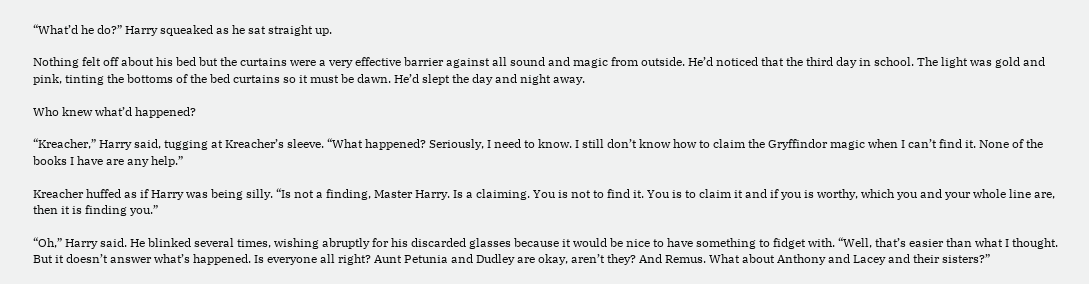“What’d he do?” Harry squeaked as he sat straight up.

Nothing felt off about his bed but the curtains were a very effective barrier against all sound and magic from outside. He’d noticed that the third day in school. The light was gold and pink, tinting the bottoms of the bed curtains so it must be dawn. He’d slept the day and night away.

Who knew what’d happened?

“Kreacher,” Harry said, tugging at Kreacher’s sleeve. “What happened? Seriously, I need to know. I still don’t know how to claim the Gryffindor magic when I can’t find it. None of the books I have are any help.”

Kreacher huffed as if Harry was being silly. “Is not a finding, Master Harry. Is a claiming. You is not to find it. You is to claim it and if you is worthy, which you and your whole line are, then it is finding you.”

“Oh,” Harry said. He blinked several times, wishing abruptly for his discarded glasses because it would be nice to have something to fidget with. “Well, that’s easier than what I thought. But it doesn’t answer what’s happened. Is everyone all right? Aunt Petunia and Dudley are okay, aren’t they? And Remus. What about Anthony and Lacey and their sisters?”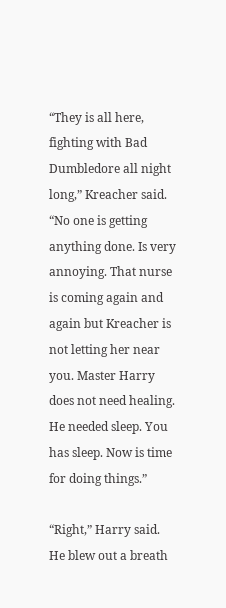“They is all here, fighting with Bad Dumbledore all night long,” Kreacher said. “No one is getting anything done. Is very annoying. That nurse is coming again and again but Kreacher is not letting her near you. Master Harry does not need healing. He needed sleep. You has sleep. Now is time for doing things.”

“Right,” Harry said. He blew out a breath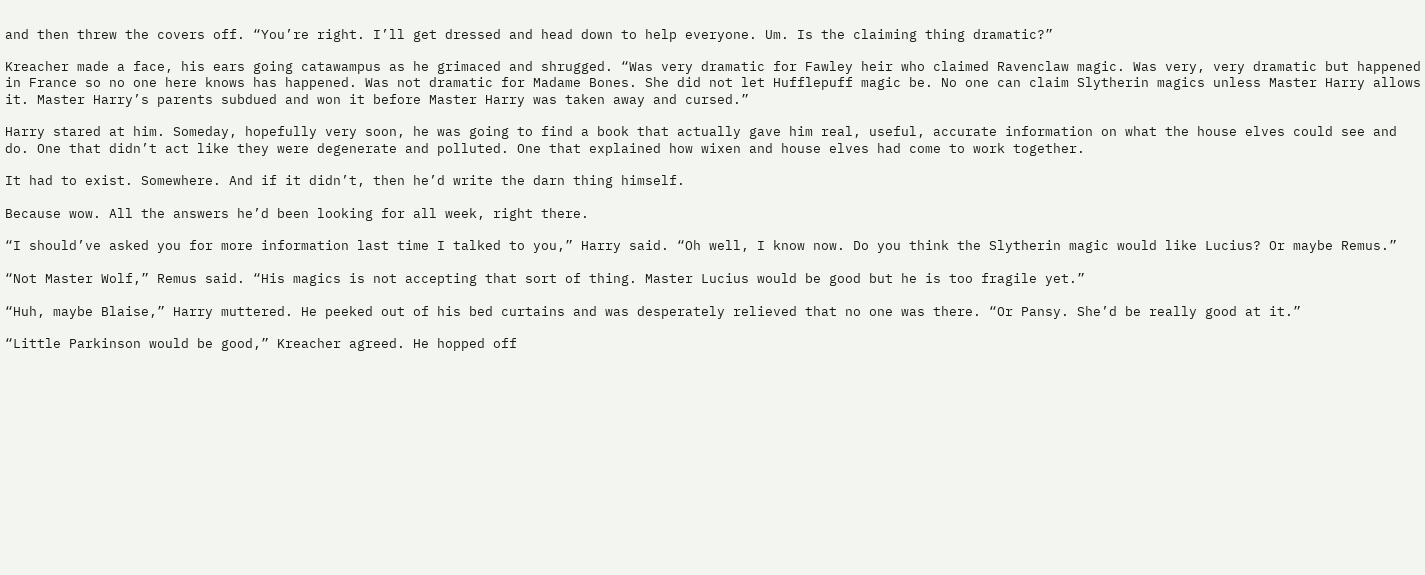and then threw the covers off. “You’re right. I’ll get dressed and head down to help everyone. Um. Is the claiming thing dramatic?”

Kreacher made a face, his ears going catawampus as he grimaced and shrugged. “Was very dramatic for Fawley heir who claimed Ravenclaw magic. Was very, very dramatic but happened in France so no one here knows has happened. Was not dramatic for Madame Bones. She did not let Hufflepuff magic be. No one can claim Slytherin magics unless Master Harry allows it. Master Harry’s parents subdued and won it before Master Harry was taken away and cursed.”

Harry stared at him. Someday, hopefully very soon, he was going to find a book that actually gave him real, useful, accurate information on what the house elves could see and do. One that didn’t act like they were degenerate and polluted. One that explained how wixen and house elves had come to work together.

It had to exist. Somewhere. And if it didn’t, then he’d write the darn thing himself.

Because wow. All the answers he’d been looking for all week, right there.

“I should’ve asked you for more information last time I talked to you,” Harry said. “Oh well, I know now. Do you think the Slytherin magic would like Lucius? Or maybe Remus.”

“Not Master Wolf,” Remus said. “His magics is not accepting that sort of thing. Master Lucius would be good but he is too fragile yet.”

“Huh, maybe Blaise,” Harry muttered. He peeked out of his bed curtains and was desperately relieved that no one was there. “Or Pansy. She’d be really good at it.”

“Little Parkinson would be good,” Kreacher agreed. He hopped off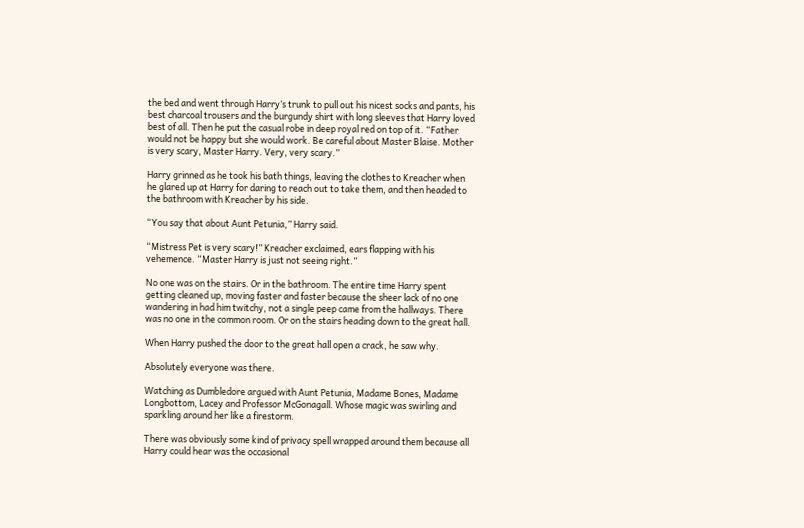the bed and went through Harry’s trunk to pull out his nicest socks and pants, his best charcoal trousers and the burgundy shirt with long sleeves that Harry loved best of all. Then he put the casual robe in deep royal red on top of it. “Father would not be happy but she would work. Be careful about Master Blaise. Mother is very scary, Master Harry. Very, very scary.”

Harry grinned as he took his bath things, leaving the clothes to Kreacher when he glared up at Harry for daring to reach out to take them, and then headed to the bathroom with Kreacher by his side.

“You say that about Aunt Petunia,” Harry said.

“Mistress Pet is very scary!” Kreacher exclaimed, ears flapping with his vehemence. “Master Harry is just not seeing right.”

No one was on the stairs. Or in the bathroom. The entire time Harry spent getting cleaned up, moving faster and faster because the sheer lack of no one wandering in had him twitchy, not a single peep came from the hallways. There was no one in the common room. Or on the stairs heading down to the great hall.

When Harry pushed the door to the great hall open a crack, he saw why.

Absolutely everyone was there.

Watching as Dumbledore argued with Aunt Petunia, Madame Bones, Madame Longbottom, Lacey and Professor McGonagall. Whose magic was swirling and sparkling around her like a firestorm.

There was obviously some kind of privacy spell wrapped around them because all Harry could hear was the occasional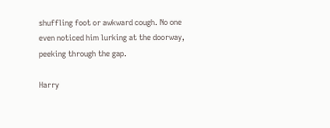shuffling foot or awkward cough. No one even noticed him lurking at the doorway, peeking through the gap.

Harry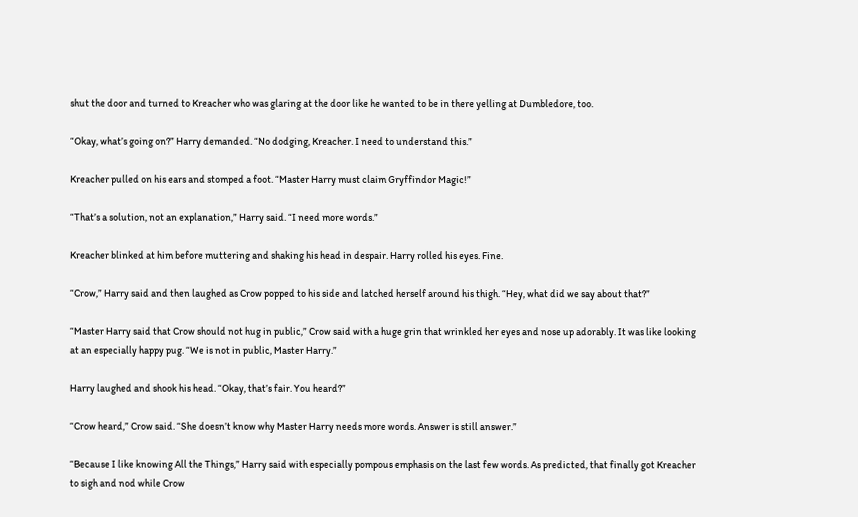shut the door and turned to Kreacher who was glaring at the door like he wanted to be in there yelling at Dumbledore, too.

“Okay, what’s going on?” Harry demanded. “No dodging, Kreacher. I need to understand this.”

Kreacher pulled on his ears and stomped a foot. “Master Harry must claim Gryffindor Magic!”

“That’s a solution, not an explanation,” Harry said. “I need more words.”

Kreacher blinked at him before muttering and shaking his head in despair. Harry rolled his eyes. Fine.

“Crow,” Harry said and then laughed as Crow popped to his side and latched herself around his thigh. “Hey, what did we say about that?”

“Master Harry said that Crow should not hug in public,” Crow said with a huge grin that wrinkled her eyes and nose up adorably. It was like looking at an especially happy pug. “We is not in public, Master Harry.”

Harry laughed and shook his head. “Okay, that’s fair. You heard?”

“Crow heard,” Crow said. “She doesn’t know why Master Harry needs more words. Answer is still answer.”

“Because I like knowing All the Things,” Harry said with especially pompous emphasis on the last few words. As predicted, that finally got Kreacher to sigh and nod while Crow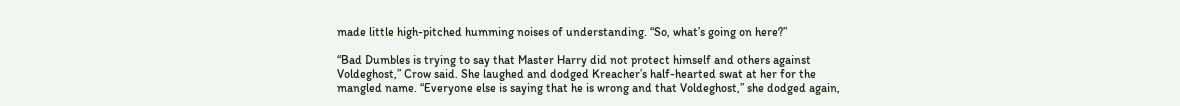made little high-pitched humming noises of understanding. “So, what’s going on here?”

“Bad Dumbles is trying to say that Master Harry did not protect himself and others against Voldeghost,” Crow said. She laughed and dodged Kreacher’s half-hearted swat at her for the mangled name. “Everyone else is saying that he is wrong and that Voldeghost,” she dodged again,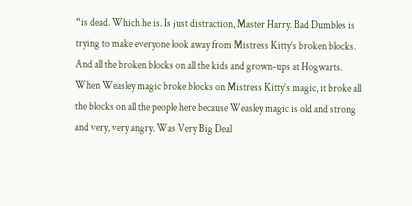“is dead. Which he is. Is just distraction, Master Harry. Bad Dumbles is trying to make everyone look away from Mistress Kitty’s broken blocks. And all the broken blocks on all the kids and grown-ups at Hogwarts. When Weasley magic broke blocks on Mistress Kitty’s magic, it broke all the blocks on all the people here because Weasley magic is old and strong and very, very angry. Was Very Big Deal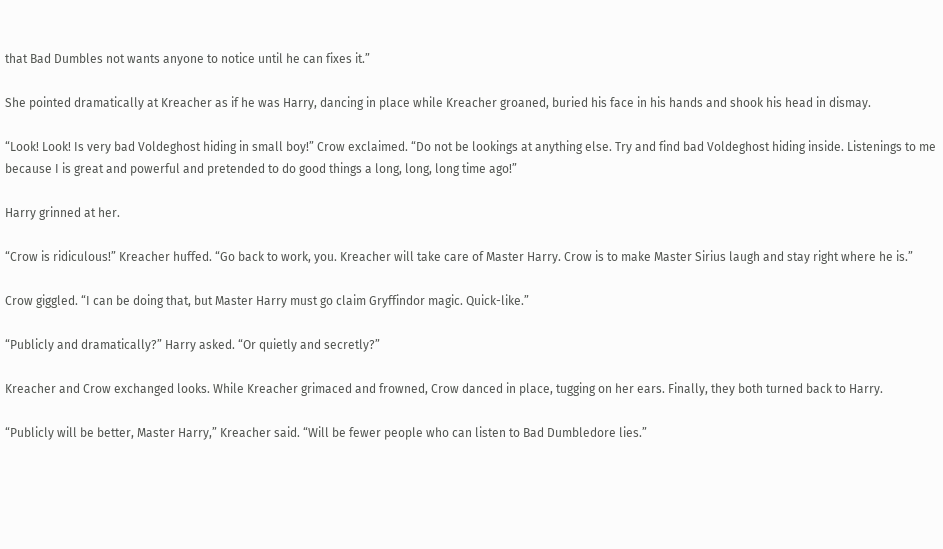that Bad Dumbles not wants anyone to notice until he can fixes it.”

She pointed dramatically at Kreacher as if he was Harry, dancing in place while Kreacher groaned, buried his face in his hands and shook his head in dismay.

“Look! Look! Is very bad Voldeghost hiding in small boy!” Crow exclaimed. “Do not be lookings at anything else. Try and find bad Voldeghost hiding inside. Listenings to me because I is great and powerful and pretended to do good things a long, long, long time ago!”

Harry grinned at her.

“Crow is ridiculous!” Kreacher huffed. “Go back to work, you. Kreacher will take care of Master Harry. Crow is to make Master Sirius laugh and stay right where he is.”

Crow giggled. “I can be doing that, but Master Harry must go claim Gryffindor magic. Quick-like.”

“Publicly and dramatically?” Harry asked. “Or quietly and secretly?”

Kreacher and Crow exchanged looks. While Kreacher grimaced and frowned, Crow danced in place, tugging on her ears. Finally, they both turned back to Harry.

“Publicly will be better, Master Harry,” Kreacher said. “Will be fewer people who can listen to Bad Dumbledore lies.”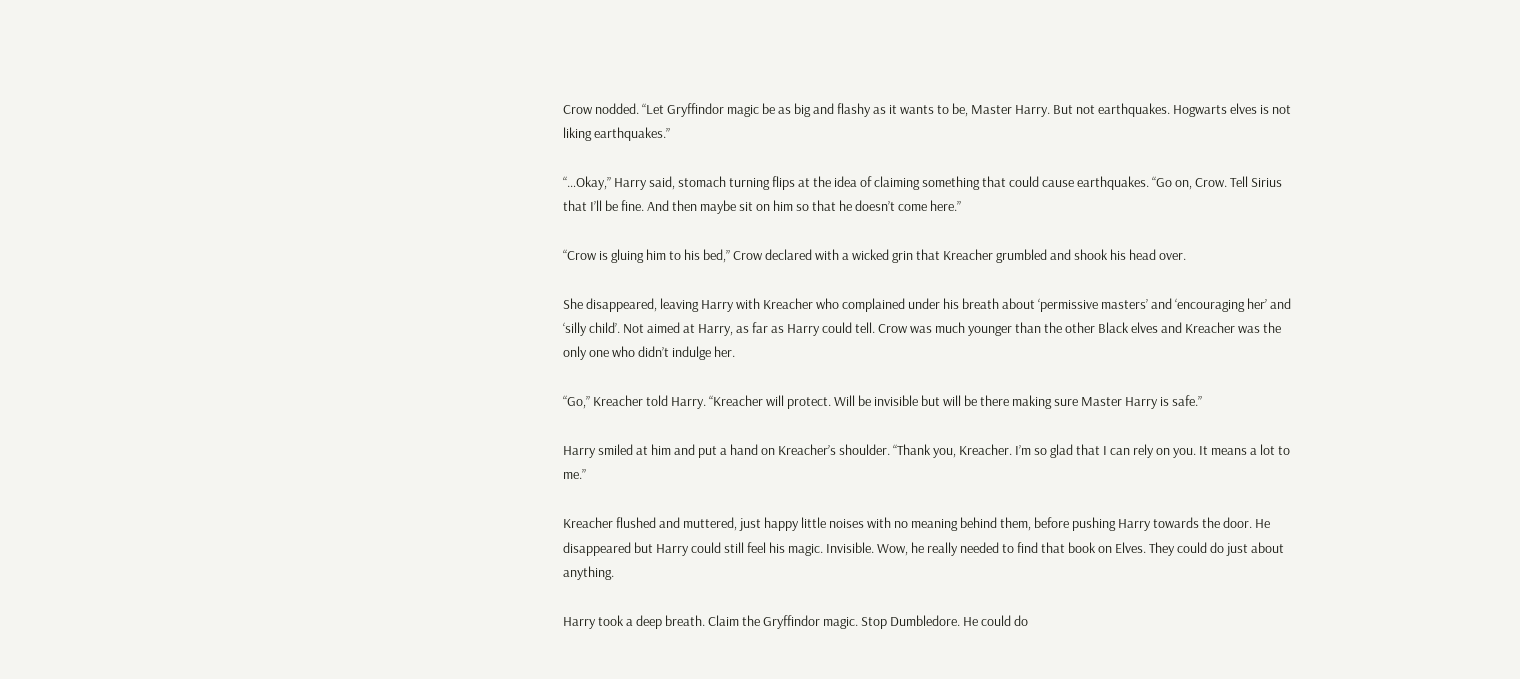Crow nodded. “Let Gryffindor magic be as big and flashy as it wants to be, Master Harry. But not earthquakes. Hogwarts elves is not liking earthquakes.”

“…Okay,” Harry said, stomach turning flips at the idea of claiming something that could cause earthquakes. “Go on, Crow. Tell Sirius that I’ll be fine. And then maybe sit on him so that he doesn’t come here.”

“Crow is gluing him to his bed,” Crow declared with a wicked grin that Kreacher grumbled and shook his head over.

She disappeared, leaving Harry with Kreacher who complained under his breath about ‘permissive masters’ and ‘encouraging her’ and ‘silly child’. Not aimed at Harry, as far as Harry could tell. Crow was much younger than the other Black elves and Kreacher was the only one who didn’t indulge her.

“Go,” Kreacher told Harry. “Kreacher will protect. Will be invisible but will be there making sure Master Harry is safe.”

Harry smiled at him and put a hand on Kreacher’s shoulder. “Thank you, Kreacher. I’m so glad that I can rely on you. It means a lot to me.”

Kreacher flushed and muttered, just happy little noises with no meaning behind them, before pushing Harry towards the door. He disappeared but Harry could still feel his magic. Invisible. Wow, he really needed to find that book on Elves. They could do just about anything.

Harry took a deep breath. Claim the Gryffindor magic. Stop Dumbledore. He could do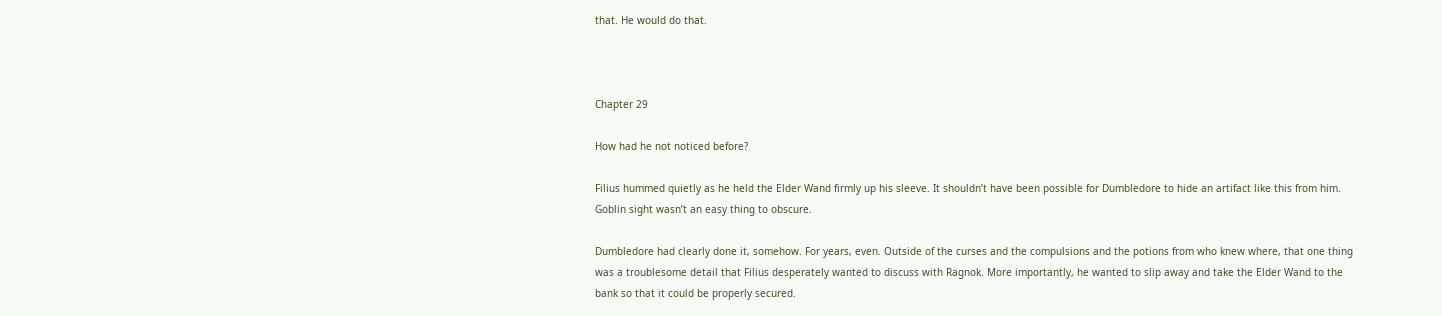that. He would do that.



Chapter 29

How had he not noticed before?

Filius hummed quietly as he held the Elder Wand firmly up his sleeve. It shouldn’t have been possible for Dumbledore to hide an artifact like this from him. Goblin sight wasn’t an easy thing to obscure.

Dumbledore had clearly done it, somehow. For years, even. Outside of the curses and the compulsions and the potions from who knew where, that one thing was a troublesome detail that Filius desperately wanted to discuss with Ragnok. More importantly, he wanted to slip away and take the Elder Wand to the bank so that it could be properly secured.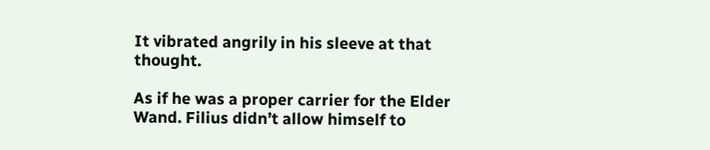It vibrated angrily in his sleeve at that thought.

As if he was a proper carrier for the Elder Wand. Filius didn’t allow himself to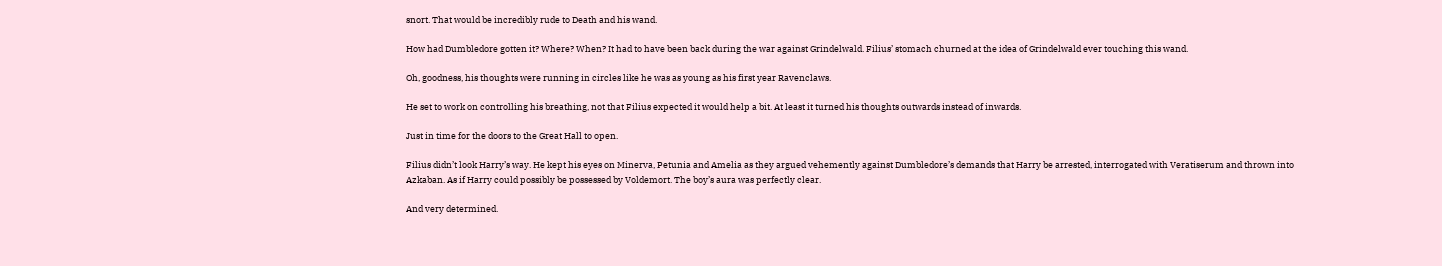snort. That would be incredibly rude to Death and his wand.

How had Dumbledore gotten it? Where? When? It had to have been back during the war against Grindelwald. Filius’ stomach churned at the idea of Grindelwald ever touching this wand.

Oh, goodness, his thoughts were running in circles like he was as young as his first year Ravenclaws.

He set to work on controlling his breathing, not that Filius expected it would help a bit. At least it turned his thoughts outwards instead of inwards.

Just in time for the doors to the Great Hall to open.

Filius didn’t look Harry’s way. He kept his eyes on Minerva, Petunia and Amelia as they argued vehemently against Dumbledore’s demands that Harry be arrested, interrogated with Veratiserum and thrown into Azkaban. As if Harry could possibly be possessed by Voldemort. The boy’s aura was perfectly clear.

And very determined.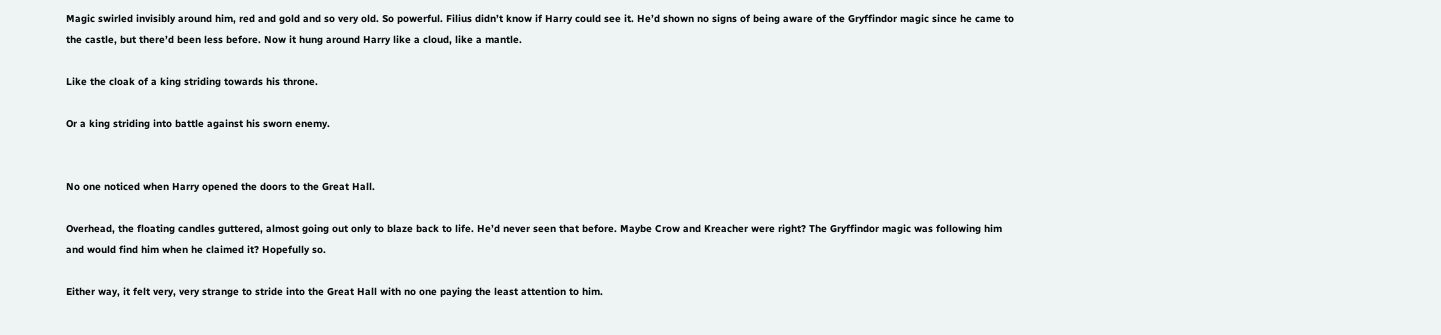Magic swirled invisibly around him, red and gold and so very old. So powerful. Filius didn’t know if Harry could see it. He’d shown no signs of being aware of the Gryffindor magic since he came to the castle, but there’d been less before. Now it hung around Harry like a cloud, like a mantle.

Like the cloak of a king striding towards his throne.

Or a king striding into battle against his sworn enemy.


No one noticed when Harry opened the doors to the Great Hall.

Overhead, the floating candles guttered, almost going out only to blaze back to life. He’d never seen that before. Maybe Crow and Kreacher were right? The Gryffindor magic was following him and would find him when he claimed it? Hopefully so.

Either way, it felt very, very strange to stride into the Great Hall with no one paying the least attention to him.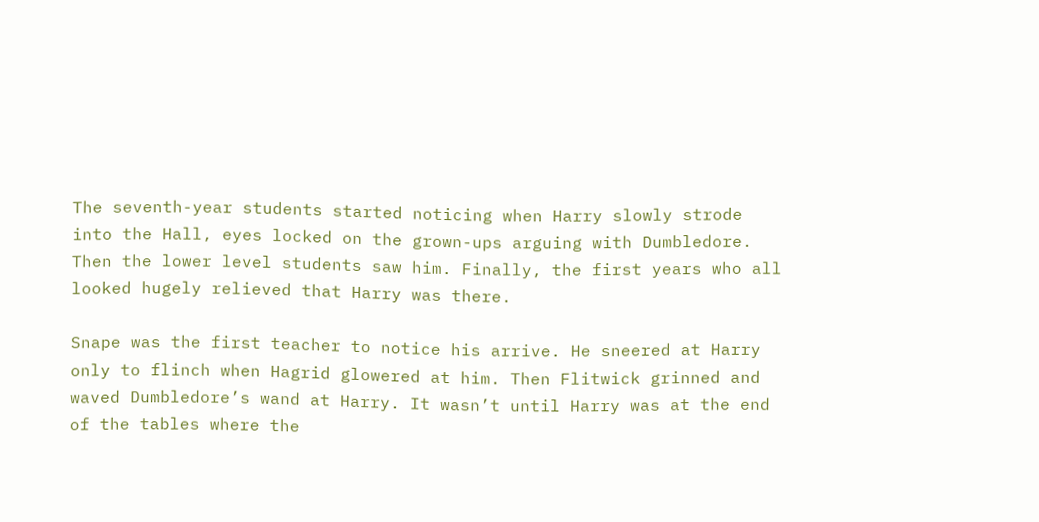The seventh-year students started noticing when Harry slowly strode into the Hall, eyes locked on the grown-ups arguing with Dumbledore. Then the lower level students saw him. Finally, the first years who all looked hugely relieved that Harry was there.

Snape was the first teacher to notice his arrive. He sneered at Harry only to flinch when Hagrid glowered at him. Then Flitwick grinned and waved Dumbledore’s wand at Harry. It wasn’t until Harry was at the end of the tables where the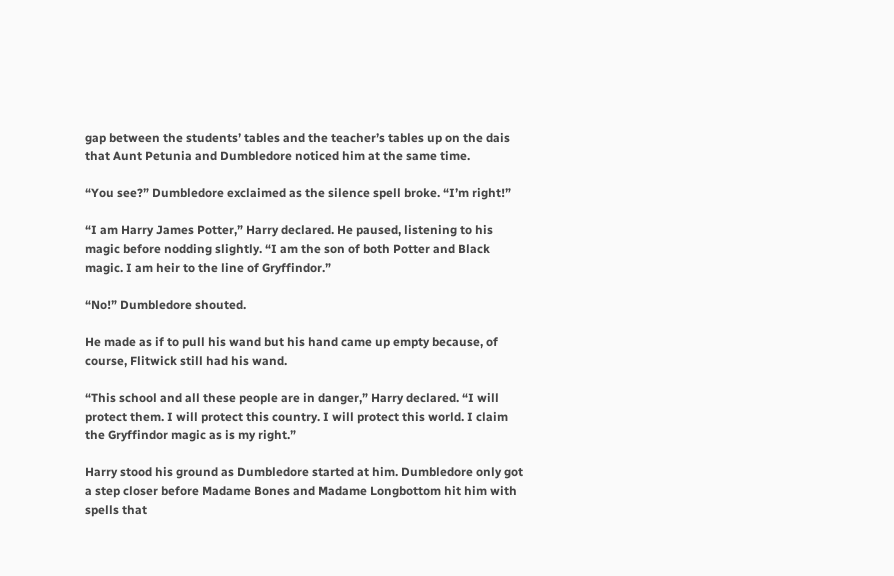gap between the students’ tables and the teacher’s tables up on the dais that Aunt Petunia and Dumbledore noticed him at the same time.

“You see?” Dumbledore exclaimed as the silence spell broke. “I’m right!”

“I am Harry James Potter,” Harry declared. He paused, listening to his magic before nodding slightly. “I am the son of both Potter and Black magic. I am heir to the line of Gryffindor.”

“No!” Dumbledore shouted.

He made as if to pull his wand but his hand came up empty because, of course, Flitwick still had his wand.

“This school and all these people are in danger,” Harry declared. “I will protect them. I will protect this country. I will protect this world. I claim the Gryffindor magic as is my right.”

Harry stood his ground as Dumbledore started at him. Dumbledore only got a step closer before Madame Bones and Madame Longbottom hit him with spells that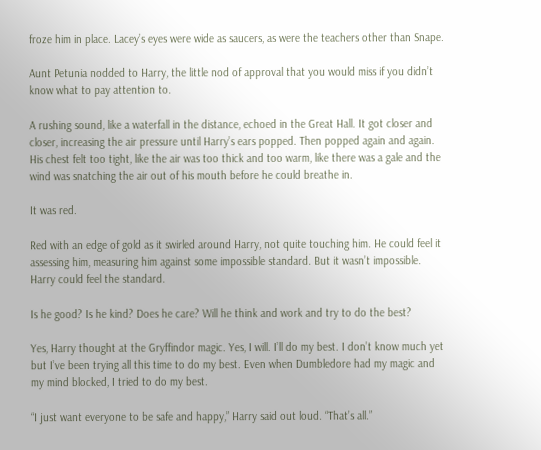froze him in place. Lacey’s eyes were wide as saucers, as were the teachers other than Snape.

Aunt Petunia nodded to Harry, the little nod of approval that you would miss if you didn’t know what to pay attention to.

A rushing sound, like a waterfall in the distance, echoed in the Great Hall. It got closer and closer, increasing the air pressure until Harry’s ears popped. Then popped again and again. His chest felt too tight, like the air was too thick and too warm, like there was a gale and the wind was snatching the air out of his mouth before he could breathe in.

It was red.

Red with an edge of gold as it swirled around Harry, not quite touching him. He could feel it assessing him, measuring him against some impossible standard. But it wasn’t impossible. Harry could feel the standard.

Is he good? Is he kind? Does he care? Will he think and work and try to do the best?

Yes, Harry thought at the Gryffindor magic. Yes, I will. I’ll do my best. I don’t know much yet but I’ve been trying all this time to do my best. Even when Dumbledore had my magic and my mind blocked, I tried to do my best.

“I just want everyone to be safe and happy,” Harry said out loud. “That’s all.”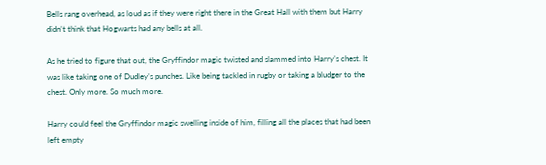Bells rang overhead, as loud as if they were right there in the Great Hall with them but Harry didn’t think that Hogwarts had any bells at all.

As he tried to figure that out, the Gryffindor magic twisted and slammed into Harry’s chest. It was like taking one of Dudley’s punches. Like being tackled in rugby or taking a bludger to the chest. Only more. So much more.

Harry could feel the Gryffindor magic swelling inside of him, filling all the places that had been left empty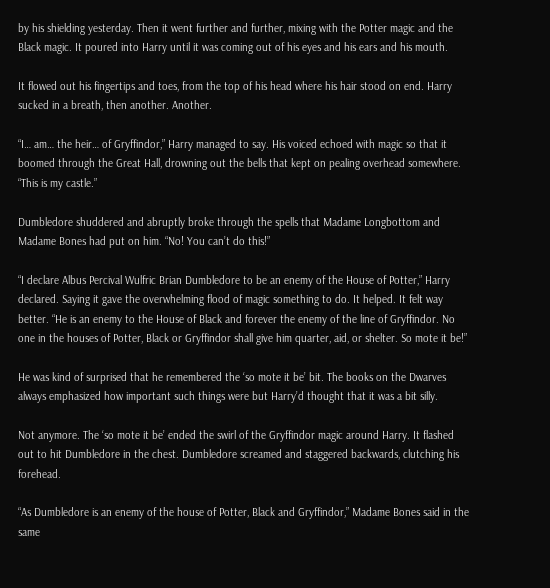by his shielding yesterday. Then it went further and further, mixing with the Potter magic and the Black magic. It poured into Harry until it was coming out of his eyes and his ears and his mouth.

It flowed out his fingertips and toes, from the top of his head where his hair stood on end. Harry sucked in a breath, then another. Another.

“I… am… the heir… of Gryffindor,” Harry managed to say. His voiced echoed with magic so that it boomed through the Great Hall, drowning out the bells that kept on pealing overhead somewhere. “This is my castle.”

Dumbledore shuddered and abruptly broke through the spells that Madame Longbottom and Madame Bones had put on him. “No! You can’t do this!”

“I declare Albus Percival Wulfric Brian Dumbledore to be an enemy of the House of Potter,” Harry declared. Saying it gave the overwhelming flood of magic something to do. It helped. It felt way better. “He is an enemy to the House of Black and forever the enemy of the line of Gryffindor. No one in the houses of Potter, Black or Gryffindor shall give him quarter, aid, or shelter. So mote it be!”

He was kind of surprised that he remembered the ‘so mote it be’ bit. The books on the Dwarves always emphasized how important such things were but Harry’d thought that it was a bit silly.

Not anymore. The ‘so mote it be’ ended the swirl of the Gryffindor magic around Harry. It flashed out to hit Dumbledore in the chest. Dumbledore screamed and staggered backwards, clutching his forehead.

“As Dumbledore is an enemy of the house of Potter, Black and Gryffindor,” Madame Bones said in the same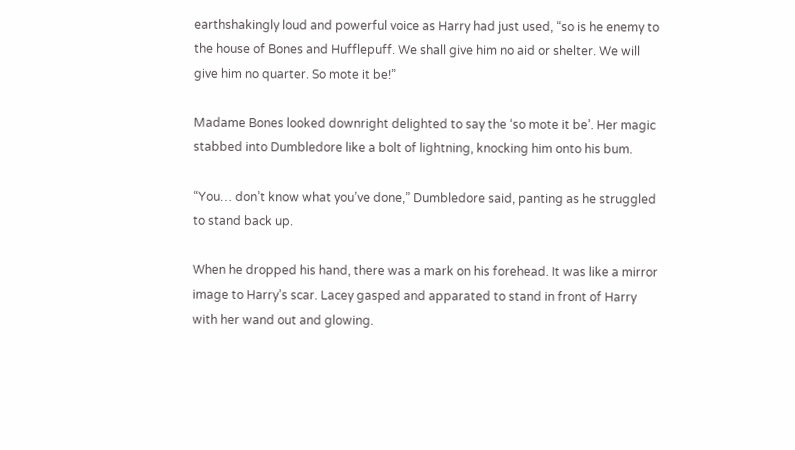earthshakingly loud and powerful voice as Harry had just used, “so is he enemy to the house of Bones and Hufflepuff. We shall give him no aid or shelter. We will give him no quarter. So mote it be!”

Madame Bones looked downright delighted to say the ‘so mote it be’. Her magic stabbed into Dumbledore like a bolt of lightning, knocking him onto his bum.

“You… don’t know what you’ve done,” Dumbledore said, panting as he struggled to stand back up.

When he dropped his hand, there was a mark on his forehead. It was like a mirror image to Harry’s scar. Lacey gasped and apparated to stand in front of Harry with her wand out and glowing.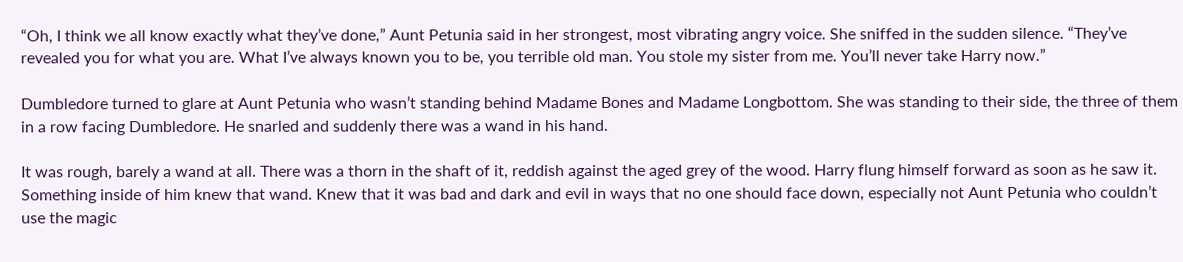“Oh, I think we all know exactly what they’ve done,” Aunt Petunia said in her strongest, most vibrating angry voice. She sniffed in the sudden silence. “They’ve revealed you for what you are. What I’ve always known you to be, you terrible old man. You stole my sister from me. You’ll never take Harry now.”

Dumbledore turned to glare at Aunt Petunia who wasn’t standing behind Madame Bones and Madame Longbottom. She was standing to their side, the three of them in a row facing Dumbledore. He snarled and suddenly there was a wand in his hand.

It was rough, barely a wand at all. There was a thorn in the shaft of it, reddish against the aged grey of the wood. Harry flung himself forward as soon as he saw it. Something inside of him knew that wand. Knew that it was bad and dark and evil in ways that no one should face down, especially not Aunt Petunia who couldn’t use the magic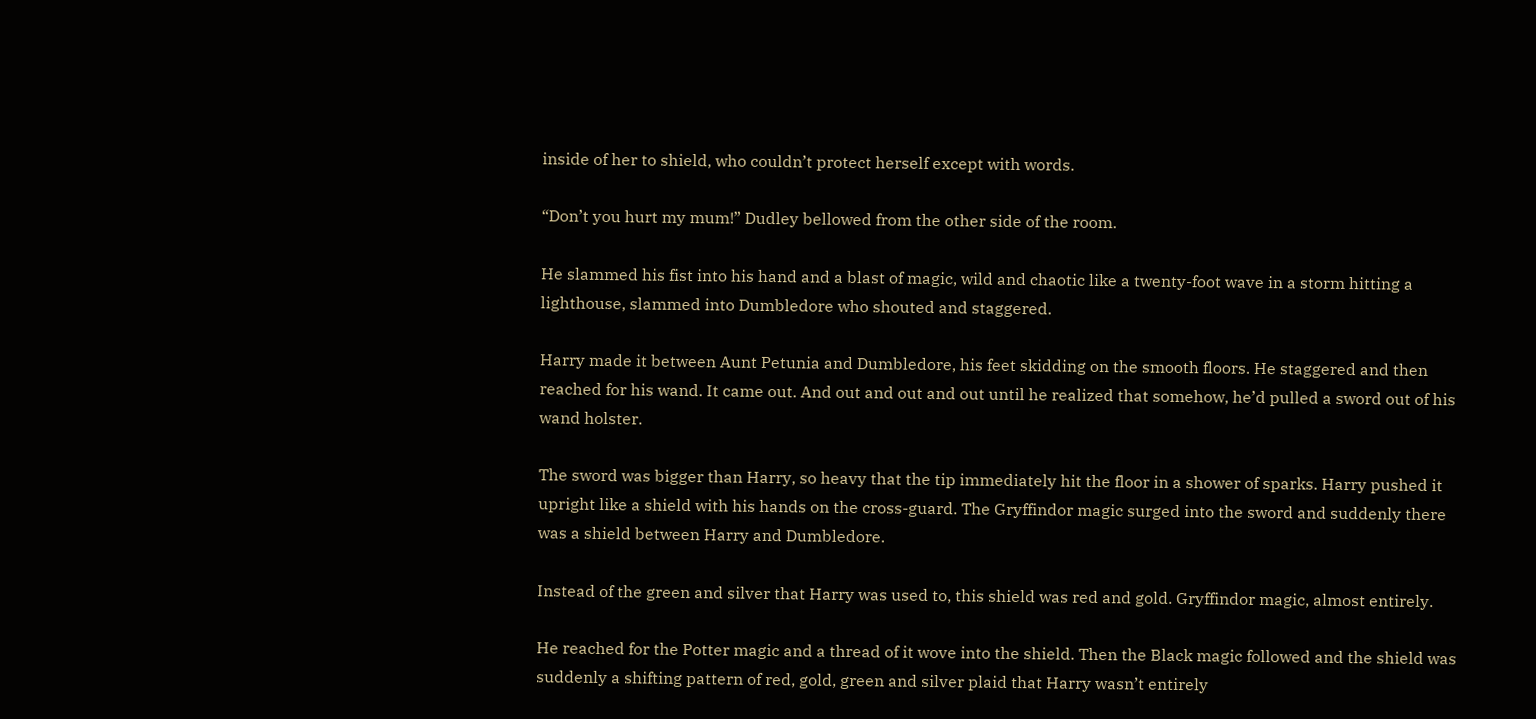inside of her to shield, who couldn’t protect herself except with words.

“Don’t you hurt my mum!” Dudley bellowed from the other side of the room.

He slammed his fist into his hand and a blast of magic, wild and chaotic like a twenty-foot wave in a storm hitting a lighthouse, slammed into Dumbledore who shouted and staggered.

Harry made it between Aunt Petunia and Dumbledore, his feet skidding on the smooth floors. He staggered and then reached for his wand. It came out. And out and out and out until he realized that somehow, he’d pulled a sword out of his wand holster.

The sword was bigger than Harry, so heavy that the tip immediately hit the floor in a shower of sparks. Harry pushed it upright like a shield with his hands on the cross-guard. The Gryffindor magic surged into the sword and suddenly there was a shield between Harry and Dumbledore.

Instead of the green and silver that Harry was used to, this shield was red and gold. Gryffindor magic, almost entirely.

He reached for the Potter magic and a thread of it wove into the shield. Then the Black magic followed and the shield was suddenly a shifting pattern of red, gold, green and silver plaid that Harry wasn’t entirely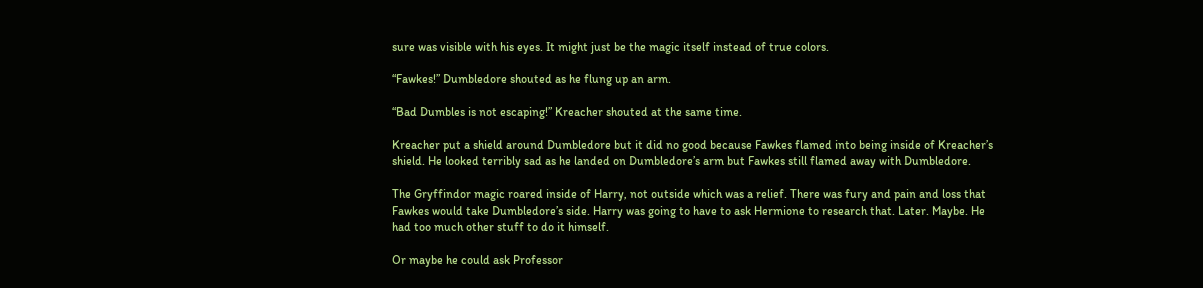sure was visible with his eyes. It might just be the magic itself instead of true colors.

“Fawkes!” Dumbledore shouted as he flung up an arm.

“Bad Dumbles is not escaping!” Kreacher shouted at the same time.

Kreacher put a shield around Dumbledore but it did no good because Fawkes flamed into being inside of Kreacher’s shield. He looked terribly sad as he landed on Dumbledore’s arm but Fawkes still flamed away with Dumbledore.

The Gryffindor magic roared inside of Harry, not outside which was a relief. There was fury and pain and loss that Fawkes would take Dumbledore’s side. Harry was going to have to ask Hermione to research that. Later. Maybe. He had too much other stuff to do it himself.

Or maybe he could ask Professor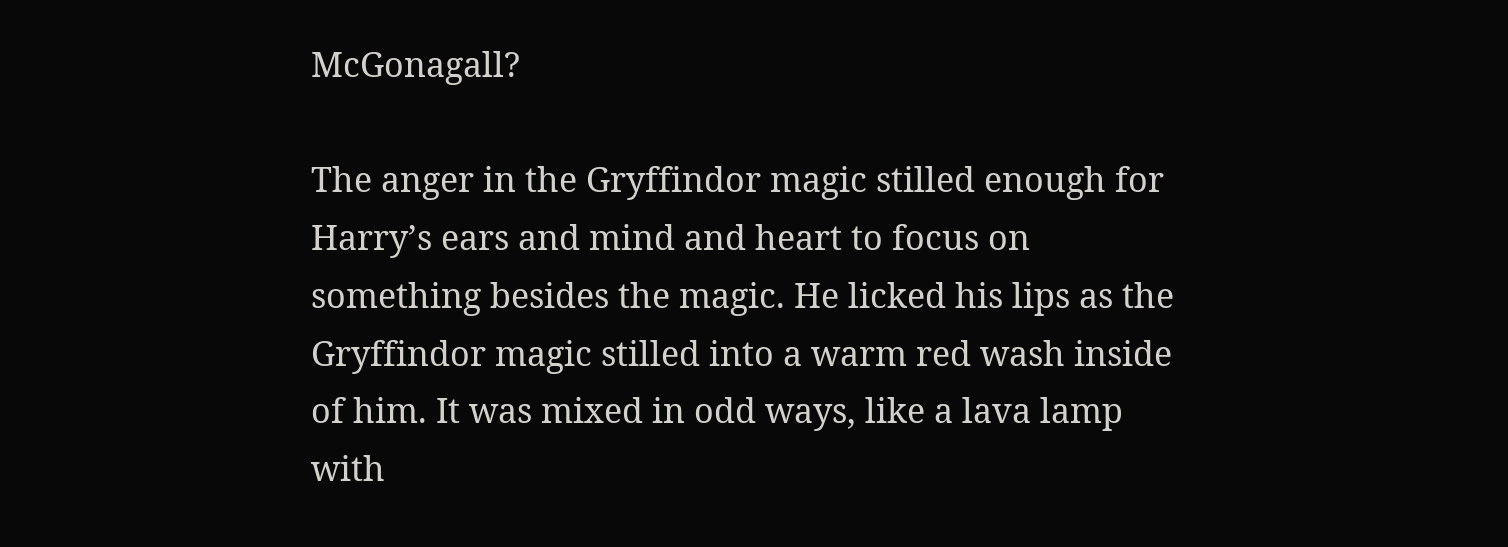McGonagall?

The anger in the Gryffindor magic stilled enough for Harry’s ears and mind and heart to focus on something besides the magic. He licked his lips as the Gryffindor magic stilled into a warm red wash inside of him. It was mixed in odd ways, like a lava lamp with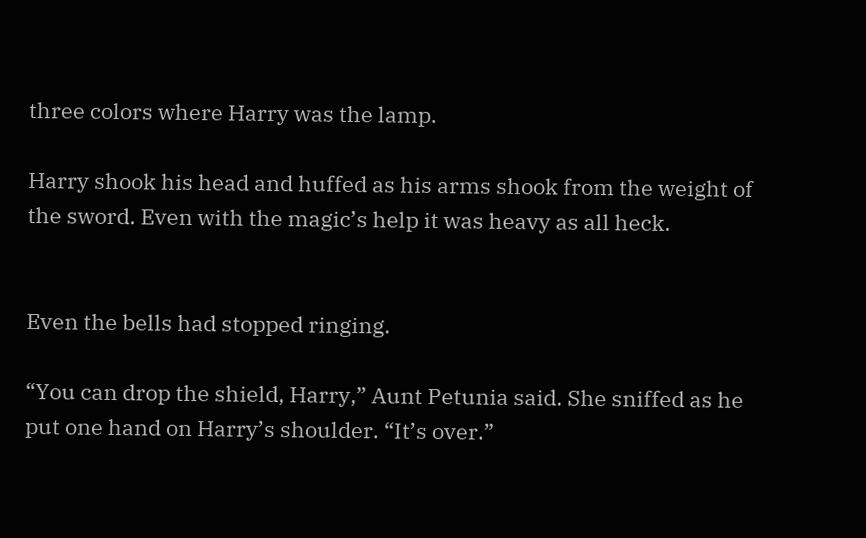three colors where Harry was the lamp.

Harry shook his head and huffed as his arms shook from the weight of the sword. Even with the magic’s help it was heavy as all heck.


Even the bells had stopped ringing.

“You can drop the shield, Harry,” Aunt Petunia said. She sniffed as he put one hand on Harry’s shoulder. “It’s over.”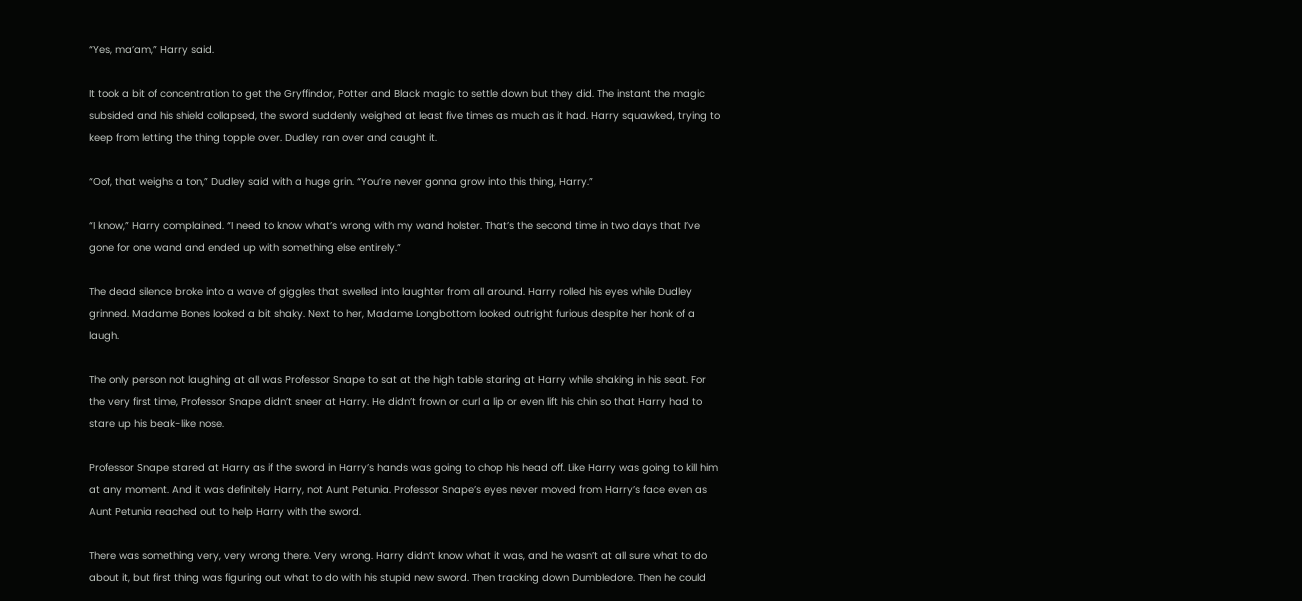“Yes, ma’am,” Harry said.

It took a bit of concentration to get the Gryffindor, Potter and Black magic to settle down but they did. The instant the magic subsided and his shield collapsed, the sword suddenly weighed at least five times as much as it had. Harry squawked, trying to keep from letting the thing topple over. Dudley ran over and caught it.

“Oof, that weighs a ton,” Dudley said with a huge grin. “You’re never gonna grow into this thing, Harry.”

“I know,” Harry complained. “I need to know what’s wrong with my wand holster. That’s the second time in two days that I’ve gone for one wand and ended up with something else entirely.”

The dead silence broke into a wave of giggles that swelled into laughter from all around. Harry rolled his eyes while Dudley grinned. Madame Bones looked a bit shaky. Next to her, Madame Longbottom looked outright furious despite her honk of a laugh.

The only person not laughing at all was Professor Snape to sat at the high table staring at Harry while shaking in his seat. For the very first time, Professor Snape didn’t sneer at Harry. He didn’t frown or curl a lip or even lift his chin so that Harry had to stare up his beak-like nose.

Professor Snape stared at Harry as if the sword in Harry’s hands was going to chop his head off. Like Harry was going to kill him at any moment. And it was definitely Harry, not Aunt Petunia. Professor Snape’s eyes never moved from Harry’s face even as Aunt Petunia reached out to help Harry with the sword.

There was something very, very wrong there. Very wrong. Harry didn’t know what it was, and he wasn’t at all sure what to do about it, but first thing was figuring out what to do with his stupid new sword. Then tracking down Dumbledore. Then he could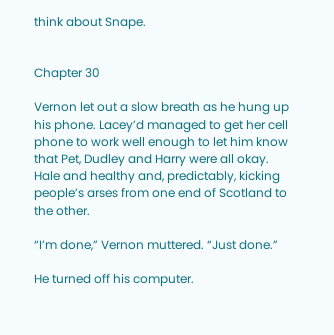think about Snape.


Chapter 30

Vernon let out a slow breath as he hung up his phone. Lacey’d managed to get her cell phone to work well enough to let him know that Pet, Dudley and Harry were all okay. Hale and healthy and, predictably, kicking people’s arses from one end of Scotland to the other.

“I’m done,” Vernon muttered. “Just done.”

He turned off his computer.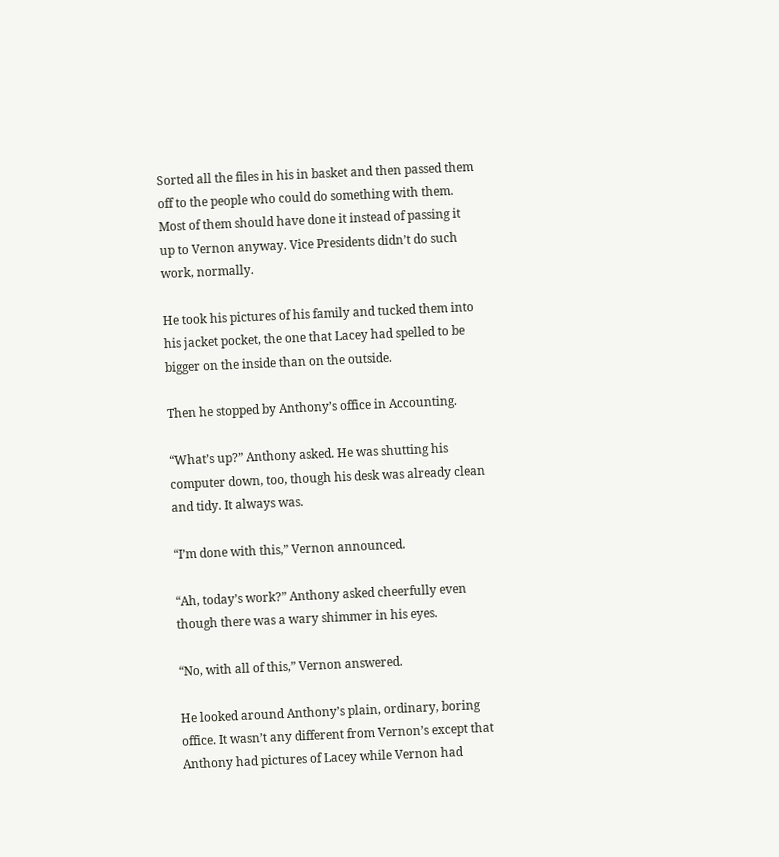Sorted all the files in his in basket and then passed them off to the people who could do something with them. Most of them should have done it instead of passing it up to Vernon anyway. Vice Presidents didn’t do such work, normally.

He took his pictures of his family and tucked them into his jacket pocket, the one that Lacey had spelled to be bigger on the inside than on the outside.

Then he stopped by Anthony’s office in Accounting.

“What’s up?” Anthony asked. He was shutting his computer down, too, though his desk was already clean and tidy. It always was.

“I’m done with this,” Vernon announced.

“Ah, today’s work?” Anthony asked cheerfully even though there was a wary shimmer in his eyes.

“No, with all of this,” Vernon answered.

He looked around Anthony’s plain, ordinary, boring office. It wasn’t any different from Vernon’s except that Anthony had pictures of Lacey while Vernon had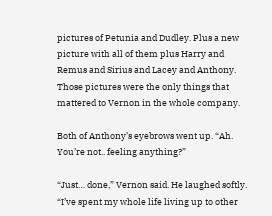pictures of Petunia and Dudley. Plus a new picture with all of them plus Harry and Remus and Sirius and Lacey and Anthony. Those pictures were the only things that mattered to Vernon in the whole company.

Both of Anthony’s eyebrows went up. “Ah. You’re not.. feeling anything?”

“Just… done,” Vernon said. He laughed softly. “I’ve spent my whole life living up to other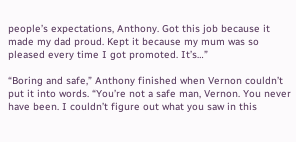people’s expectations, Anthony. Got this job because it made my dad proud. Kept it because my mum was so pleased every time I got promoted. It’s…”

“Boring and safe,” Anthony finished when Vernon couldn’t put it into words. “You’re not a safe man, Vernon. You never have been. I couldn’t figure out what you saw in this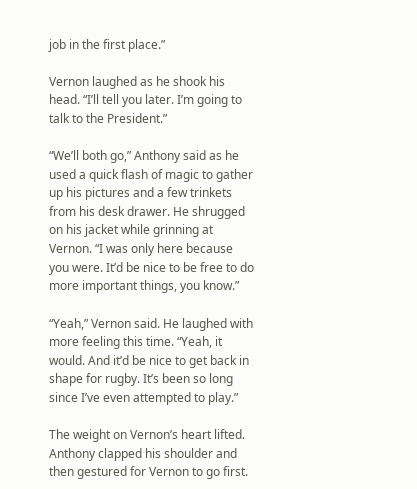job in the first place.”

Vernon laughed as he shook his head. “I’ll tell you later. I’m going to talk to the President.”

“We’ll both go,” Anthony said as he used a quick flash of magic to gather up his pictures and a few trinkets from his desk drawer. He shrugged on his jacket while grinning at Vernon. “I was only here because you were. It’d be nice to be free to do more important things, you know.”

“Yeah,” Vernon said. He laughed with more feeling this time. “Yeah, it would. And it’d be nice to get back in shape for rugby. It’s been so long since I’ve even attempted to play.”

The weight on Vernon’s heart lifted. Anthony clapped his shoulder and then gestured for Vernon to go first.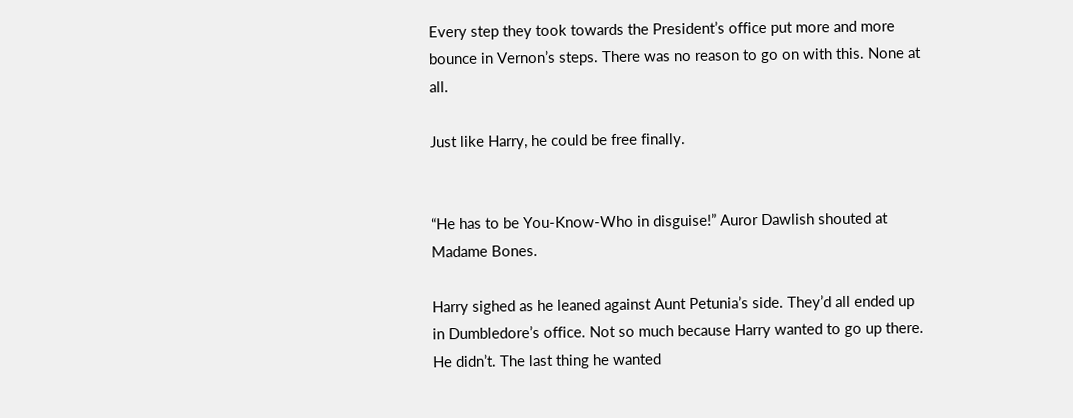Every step they took towards the President’s office put more and more bounce in Vernon’s steps. There was no reason to go on with this. None at all.

Just like Harry, he could be free finally.


“He has to be You-Know-Who in disguise!” Auror Dawlish shouted at Madame Bones.

Harry sighed as he leaned against Aunt Petunia’s side. They’d all ended up in Dumbledore’s office. Not so much because Harry wanted to go up there. He didn’t. The last thing he wanted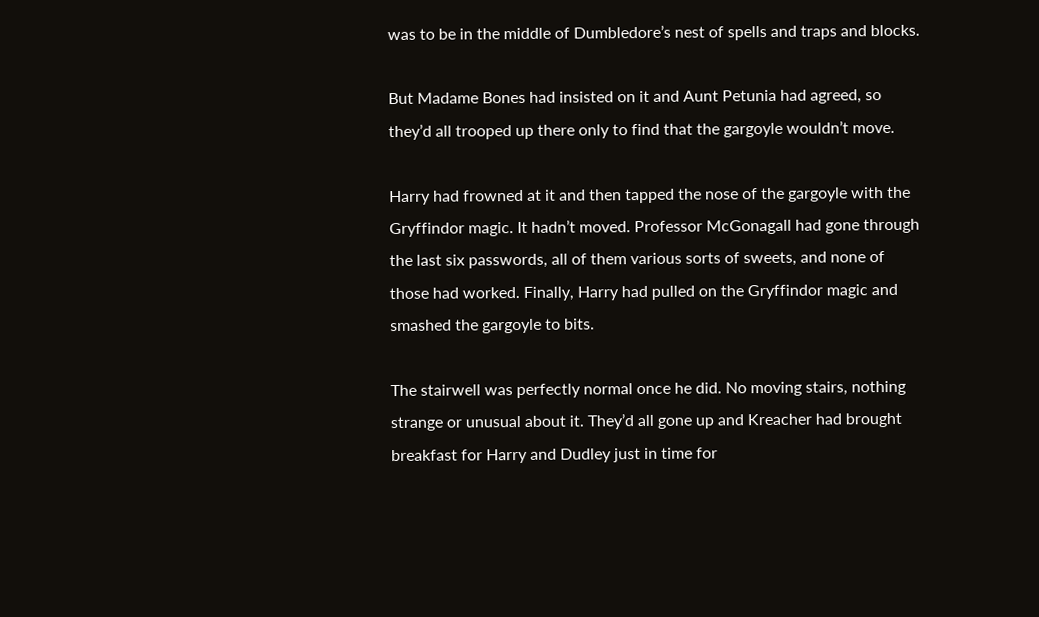was to be in the middle of Dumbledore’s nest of spells and traps and blocks.

But Madame Bones had insisted on it and Aunt Petunia had agreed, so they’d all trooped up there only to find that the gargoyle wouldn’t move.

Harry had frowned at it and then tapped the nose of the gargoyle with the Gryffindor magic. It hadn’t moved. Professor McGonagall had gone through the last six passwords, all of them various sorts of sweets, and none of those had worked. Finally, Harry had pulled on the Gryffindor magic and smashed the gargoyle to bits.

The stairwell was perfectly normal once he did. No moving stairs, nothing strange or unusual about it. They’d all gone up and Kreacher had brought breakfast for Harry and Dudley just in time for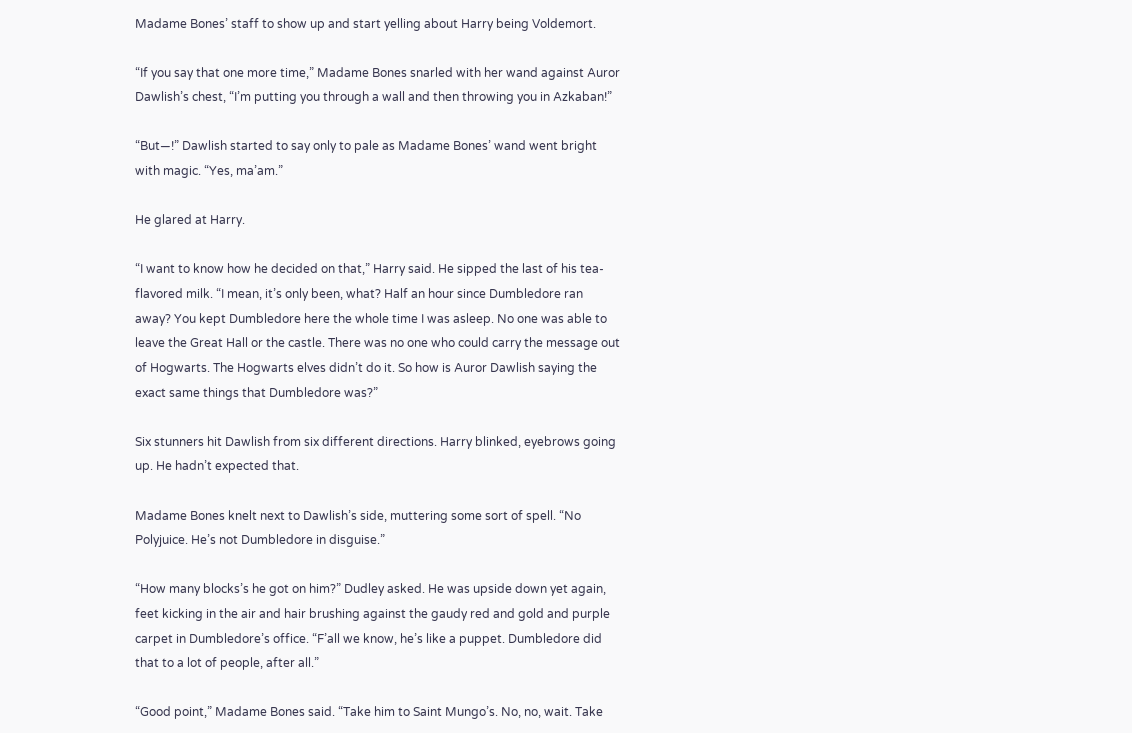Madame Bones’ staff to show up and start yelling about Harry being Voldemort.

“If you say that one more time,” Madame Bones snarled with her wand against Auror Dawlish’s chest, “I’m putting you through a wall and then throwing you in Azkaban!”

“But—!” Dawlish started to say only to pale as Madame Bones’ wand went bright with magic. “Yes, ma’am.”

He glared at Harry.

“I want to know how he decided on that,” Harry said. He sipped the last of his tea-flavored milk. “I mean, it’s only been, what? Half an hour since Dumbledore ran away? You kept Dumbledore here the whole time I was asleep. No one was able to leave the Great Hall or the castle. There was no one who could carry the message out of Hogwarts. The Hogwarts elves didn’t do it. So how is Auror Dawlish saying the exact same things that Dumbledore was?”

Six stunners hit Dawlish from six different directions. Harry blinked, eyebrows going up. He hadn’t expected that.

Madame Bones knelt next to Dawlish’s side, muttering some sort of spell. “No Polyjuice. He’s not Dumbledore in disguise.”

“How many blocks’s he got on him?” Dudley asked. He was upside down yet again, feet kicking in the air and hair brushing against the gaudy red and gold and purple carpet in Dumbledore’s office. “F’all we know, he’s like a puppet. Dumbledore did that to a lot of people, after all.”

“Good point,” Madame Bones said. “Take him to Saint Mungo’s. No, no, wait. Take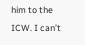him to the ICW. I can’t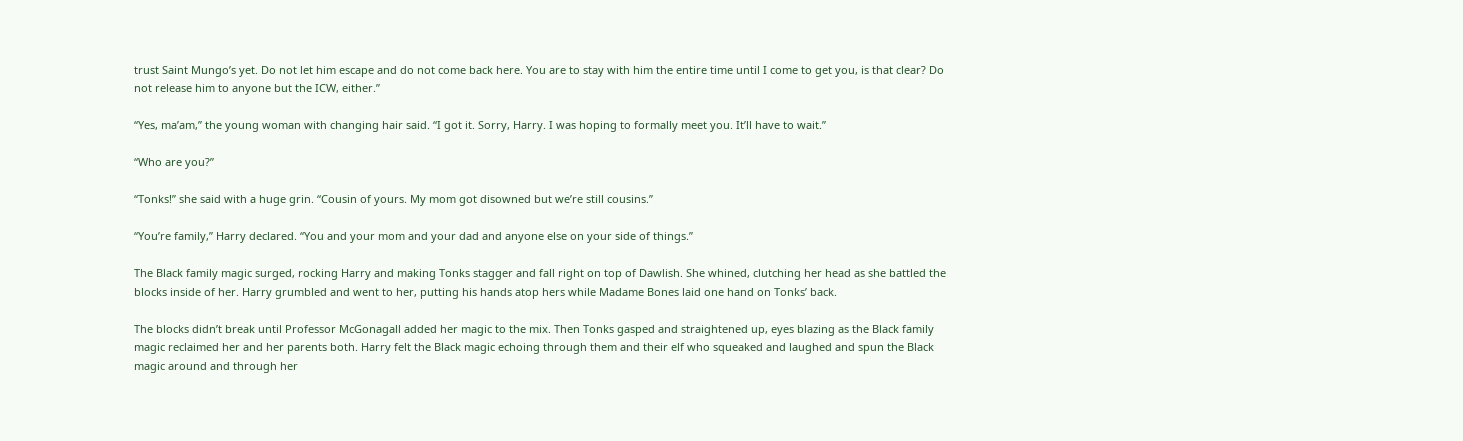trust Saint Mungo’s yet. Do not let him escape and do not come back here. You are to stay with him the entire time until I come to get you, is that clear? Do not release him to anyone but the ICW, either.”

“Yes, ma’am,” the young woman with changing hair said. “I got it. Sorry, Harry. I was hoping to formally meet you. It’ll have to wait.”

“Who are you?”

“Tonks!” she said with a huge grin. “Cousin of yours. My mom got disowned but we’re still cousins.”

“You’re family,” Harry declared. “You and your mom and your dad and anyone else on your side of things.”

The Black family magic surged, rocking Harry and making Tonks stagger and fall right on top of Dawlish. She whined, clutching her head as she battled the blocks inside of her. Harry grumbled and went to her, putting his hands atop hers while Madame Bones laid one hand on Tonks’ back.

The blocks didn’t break until Professor McGonagall added her magic to the mix. Then Tonks gasped and straightened up, eyes blazing as the Black family magic reclaimed her and her parents both. Harry felt the Black magic echoing through them and their elf who squeaked and laughed and spun the Black magic around and through her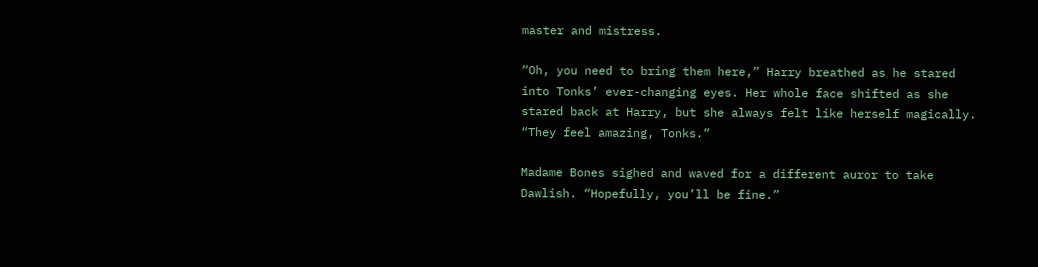master and mistress.

“Oh, you need to bring them here,” Harry breathed as he stared into Tonks’ ever-changing eyes. Her whole face shifted as she stared back at Harry, but she always felt like herself magically. “They feel amazing, Tonks.”

Madame Bones sighed and waved for a different auror to take Dawlish. “Hopefully, you’ll be fine.”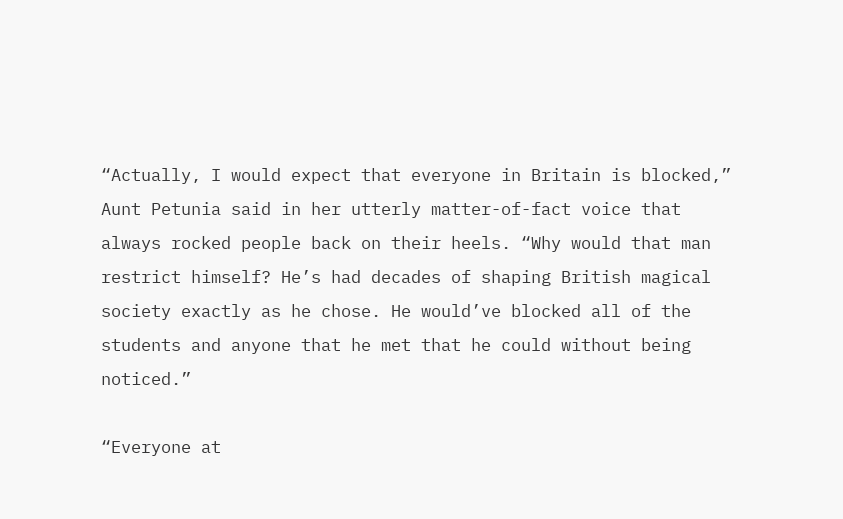“Actually, I would expect that everyone in Britain is blocked,” Aunt Petunia said in her utterly matter-of-fact voice that always rocked people back on their heels. “Why would that man restrict himself? He’s had decades of shaping British magical society exactly as he chose. He would’ve blocked all of the students and anyone that he met that he could without being noticed.”

“Everyone at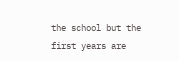the school but the first years are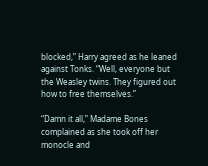blocked,” Harry agreed as he leaned against Tonks. “Well, everyone but the Weasley twins. They figured out how to free themselves.”

“Damn it all,” Madame Bones complained as she took off her monocle and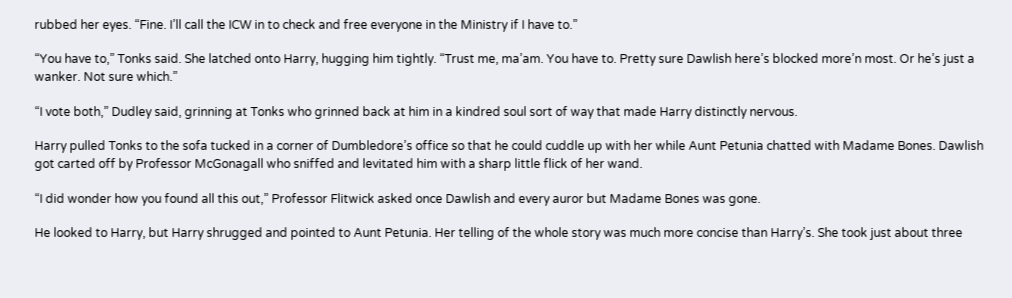rubbed her eyes. “Fine. I’ll call the ICW in to check and free everyone in the Ministry if I have to.”

“You have to,” Tonks said. She latched onto Harry, hugging him tightly. “Trust me, ma’am. You have to. Pretty sure Dawlish here’s blocked more’n most. Or he’s just a wanker. Not sure which.”

“I vote both,” Dudley said, grinning at Tonks who grinned back at him in a kindred soul sort of way that made Harry distinctly nervous.

Harry pulled Tonks to the sofa tucked in a corner of Dumbledore’s office so that he could cuddle up with her while Aunt Petunia chatted with Madame Bones. Dawlish got carted off by Professor McGonagall who sniffed and levitated him with a sharp little flick of her wand.

“I did wonder how you found all this out,” Professor Flitwick asked once Dawlish and every auror but Madame Bones was gone.

He looked to Harry, but Harry shrugged and pointed to Aunt Petunia. Her telling of the whole story was much more concise than Harry’s. She took just about three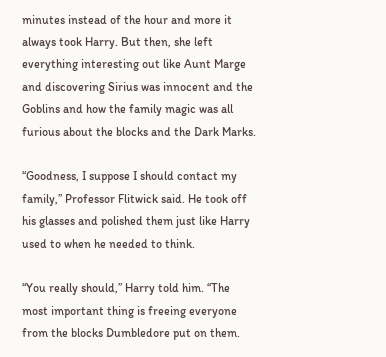minutes instead of the hour and more it always took Harry. But then, she left everything interesting out like Aunt Marge and discovering Sirius was innocent and the Goblins and how the family magic was all furious about the blocks and the Dark Marks.

“Goodness, I suppose I should contact my family,” Professor Flitwick said. He took off his glasses and polished them just like Harry used to when he needed to think.

“You really should,” Harry told him. “The most important thing is freeing everyone from the blocks Dumbledore put on them.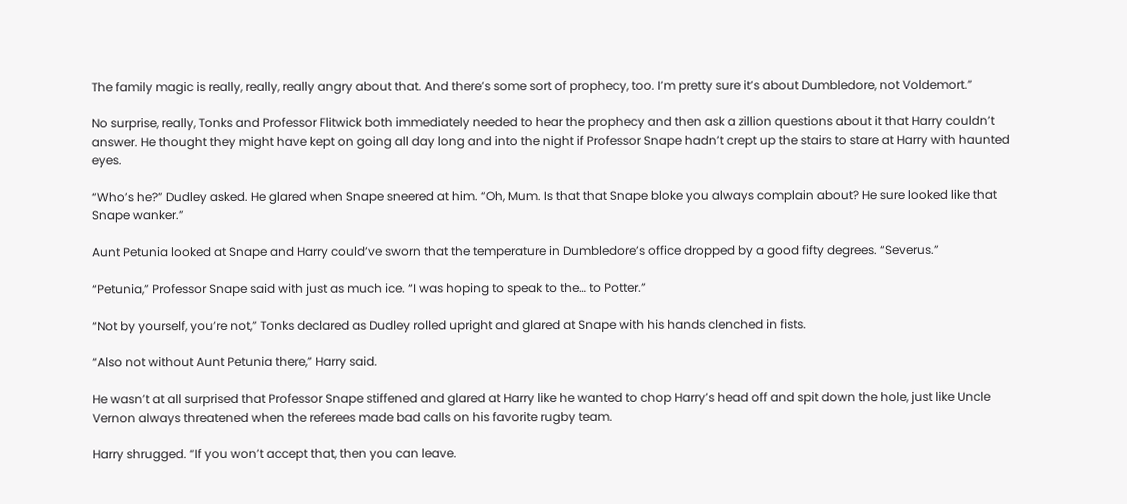The family magic is really, really, really angry about that. And there’s some sort of prophecy, too. I’m pretty sure it’s about Dumbledore, not Voldemort.”

No surprise, really, Tonks and Professor Flitwick both immediately needed to hear the prophecy and then ask a zillion questions about it that Harry couldn’t answer. He thought they might have kept on going all day long and into the night if Professor Snape hadn’t crept up the stairs to stare at Harry with haunted eyes.

“Who’s he?” Dudley asked. He glared when Snape sneered at him. “Oh, Mum. Is that that Snape bloke you always complain about? He sure looked like that Snape wanker.”

Aunt Petunia looked at Snape and Harry could’ve sworn that the temperature in Dumbledore’s office dropped by a good fifty degrees. “Severus.”

“Petunia,” Professor Snape said with just as much ice. “I was hoping to speak to the… to Potter.”

“Not by yourself, you’re not,” Tonks declared as Dudley rolled upright and glared at Snape with his hands clenched in fists.

“Also not without Aunt Petunia there,” Harry said.

He wasn’t at all surprised that Professor Snape stiffened and glared at Harry like he wanted to chop Harry’s head off and spit down the hole, just like Uncle Vernon always threatened when the referees made bad calls on his favorite rugby team.

Harry shrugged. “If you won’t accept that, then you can leave.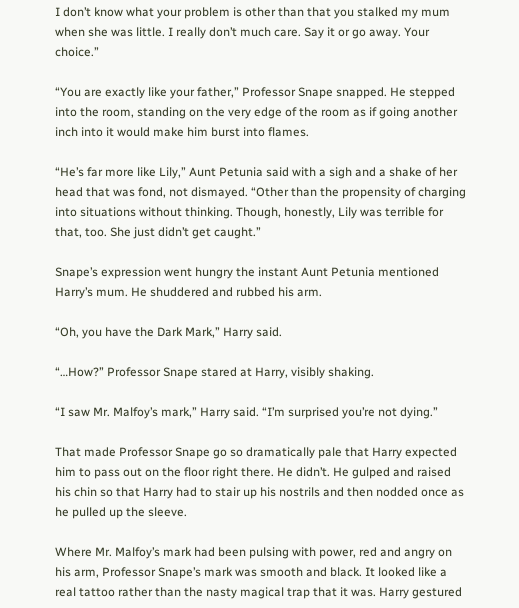I don’t know what your problem is other than that you stalked my mum when she was little. I really don’t much care. Say it or go away. Your choice.”

“You are exactly like your father,” Professor Snape snapped. He stepped into the room, standing on the very edge of the room as if going another inch into it would make him burst into flames.

“He’s far more like Lily,” Aunt Petunia said with a sigh and a shake of her head that was fond, not dismayed. “Other than the propensity of charging into situations without thinking. Though, honestly, Lily was terrible for that, too. She just didn’t get caught.”

Snape’s expression went hungry the instant Aunt Petunia mentioned Harry’s mum. He shuddered and rubbed his arm.

“Oh, you have the Dark Mark,” Harry said.

“…How?” Professor Snape stared at Harry, visibly shaking.

“I saw Mr. Malfoy’s mark,” Harry said. “I’m surprised you’re not dying.”

That made Professor Snape go so dramatically pale that Harry expected him to pass out on the floor right there. He didn’t. He gulped and raised his chin so that Harry had to stair up his nostrils and then nodded once as he pulled up the sleeve.

Where Mr. Malfoy’s mark had been pulsing with power, red and angry on his arm, Professor Snape’s mark was smooth and black. It looked like a real tattoo rather than the nasty magical trap that it was. Harry gestured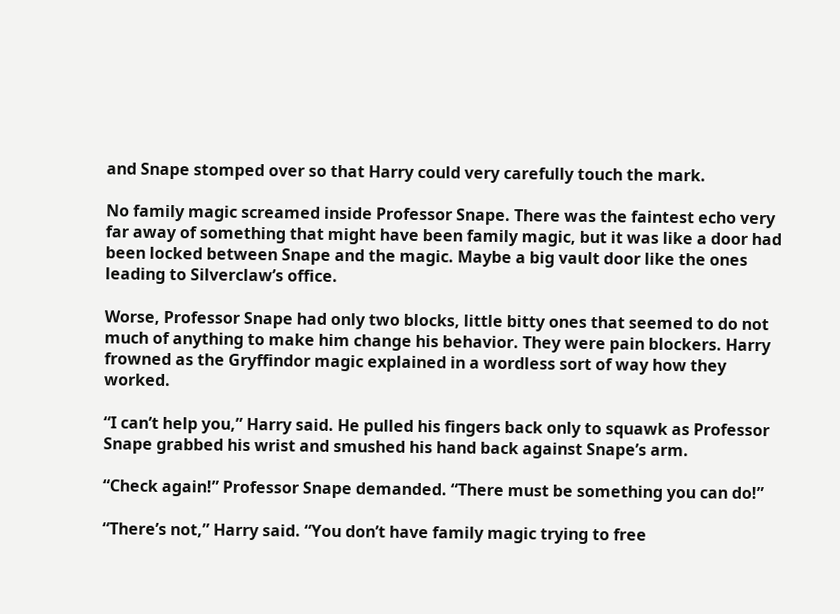and Snape stomped over so that Harry could very carefully touch the mark.

No family magic screamed inside Professor Snape. There was the faintest echo very far away of something that might have been family magic, but it was like a door had been locked between Snape and the magic. Maybe a big vault door like the ones leading to Silverclaw’s office.

Worse, Professor Snape had only two blocks, little bitty ones that seemed to do not much of anything to make him change his behavior. They were pain blockers. Harry frowned as the Gryffindor magic explained in a wordless sort of way how they worked.

“I can’t help you,” Harry said. He pulled his fingers back only to squawk as Professor Snape grabbed his wrist and smushed his hand back against Snape’s arm.

“Check again!” Professor Snape demanded. “There must be something you can do!”

“There’s not,” Harry said. “You don’t have family magic trying to free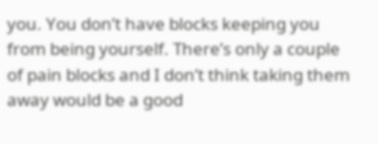you. You don’t have blocks keeping you from being yourself. There’s only a couple of pain blocks and I don’t think taking them away would be a good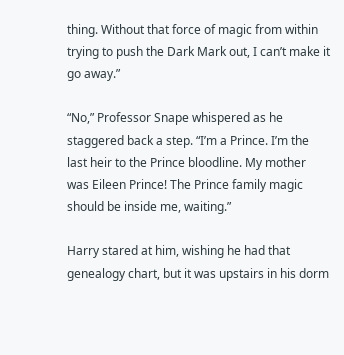thing. Without that force of magic from within trying to push the Dark Mark out, I can’t make it go away.”

“No,” Professor Snape whispered as he staggered back a step. “I’m a Prince. I’m the last heir to the Prince bloodline. My mother was Eileen Prince! The Prince family magic should be inside me, waiting.”

Harry stared at him, wishing he had that genealogy chart, but it was upstairs in his dorm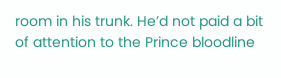room in his trunk. He’d not paid a bit of attention to the Prince bloodline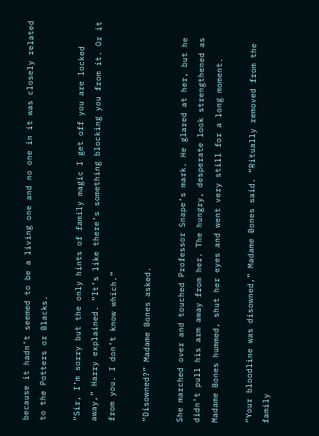because it hadn’t seemed to be a living one and no one in it was closely related to the Potters or Blacks.

“Sir, I’m sorry but the only hints of family magic I get off you are locked away,” Harry explained. “It’s like there’s something blocking you from it. Or it from you. I don’t know which.”

“Disowned?” Madame Bones asked.

She marched over and touched Professor Snape’s mark. He glared at her, but he didn’t pull his arm away from her. The hungry, desperate look strengthened as Madame Bones hummed, shut her eyes and went very still for a long moment.

“Your bloodline was disowned,” Madame Bones said. “Ritually removed from the family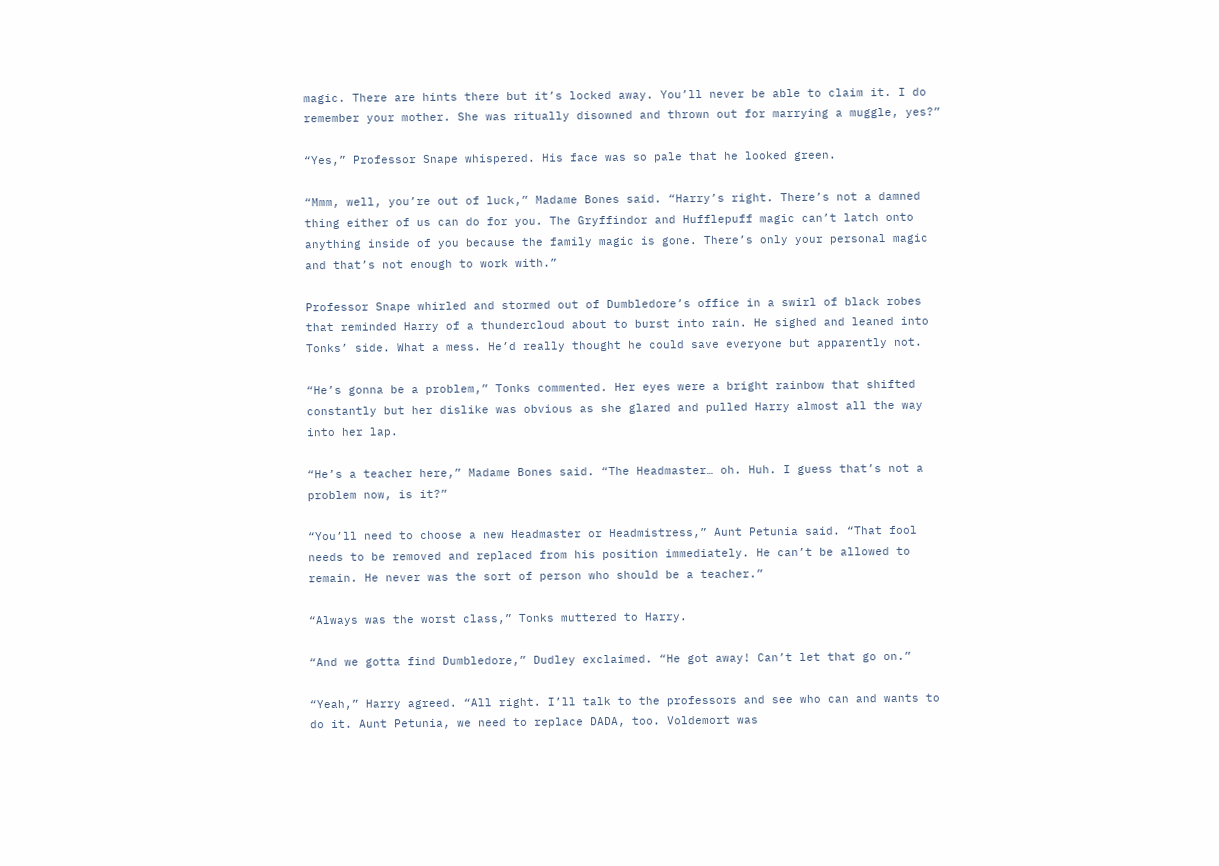magic. There are hints there but it’s locked away. You’ll never be able to claim it. I do remember your mother. She was ritually disowned and thrown out for marrying a muggle, yes?”

“Yes,” Professor Snape whispered. His face was so pale that he looked green.

“Mmm, well, you’re out of luck,” Madame Bones said. “Harry’s right. There’s not a damned thing either of us can do for you. The Gryffindor and Hufflepuff magic can’t latch onto anything inside of you because the family magic is gone. There’s only your personal magic and that’s not enough to work with.”

Professor Snape whirled and stormed out of Dumbledore’s office in a swirl of black robes that reminded Harry of a thundercloud about to burst into rain. He sighed and leaned into Tonks’ side. What a mess. He’d really thought he could save everyone but apparently not.

“He’s gonna be a problem,” Tonks commented. Her eyes were a bright rainbow that shifted constantly but her dislike was obvious as she glared and pulled Harry almost all the way into her lap.

“He’s a teacher here,” Madame Bones said. “The Headmaster… oh. Huh. I guess that’s not a problem now, is it?”

“You’ll need to choose a new Headmaster or Headmistress,” Aunt Petunia said. “That fool needs to be removed and replaced from his position immediately. He can’t be allowed to remain. He never was the sort of person who should be a teacher.”

“Always was the worst class,” Tonks muttered to Harry.

“And we gotta find Dumbledore,” Dudley exclaimed. “He got away! Can’t let that go on.”

“Yeah,” Harry agreed. “All right. I’ll talk to the professors and see who can and wants to do it. Aunt Petunia, we need to replace DADA, too. Voldemort was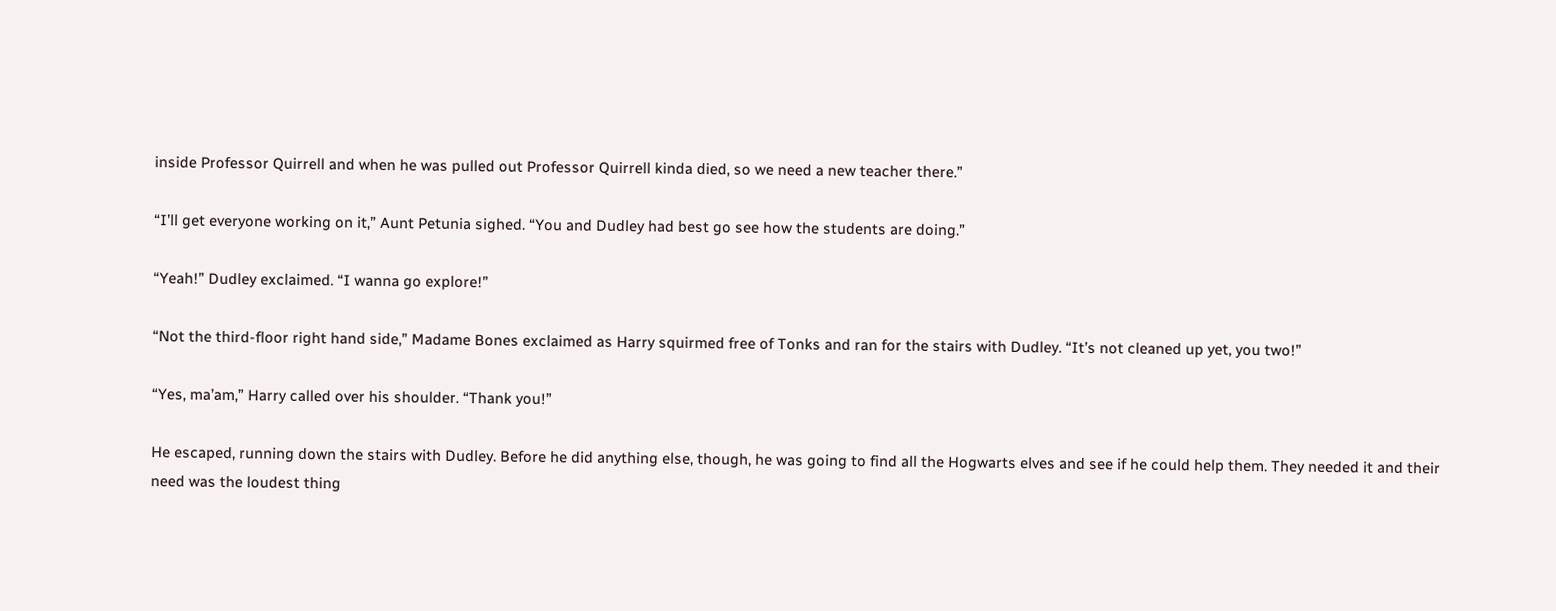inside Professor Quirrell and when he was pulled out Professor Quirrell kinda died, so we need a new teacher there.”

“I’ll get everyone working on it,” Aunt Petunia sighed. “You and Dudley had best go see how the students are doing.”

“Yeah!” Dudley exclaimed. “I wanna go explore!”

“Not the third-floor right hand side,” Madame Bones exclaimed as Harry squirmed free of Tonks and ran for the stairs with Dudley. “It’s not cleaned up yet, you two!”

“Yes, ma’am,” Harry called over his shoulder. “Thank you!”

He escaped, running down the stairs with Dudley. Before he did anything else, though, he was going to find all the Hogwarts elves and see if he could help them. They needed it and their need was the loudest thing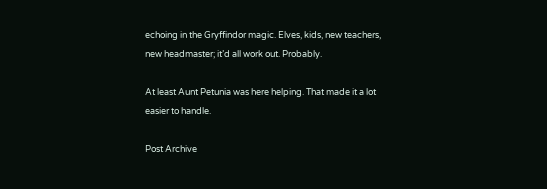echoing in the Gryffindor magic. Elves, kids, new teachers, new headmaster; it’d all work out. Probably.

At least Aunt Petunia was here helping. That made it a lot easier to handle.

Post Archive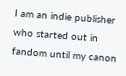I am an indie publisher who started out in fandom until my canon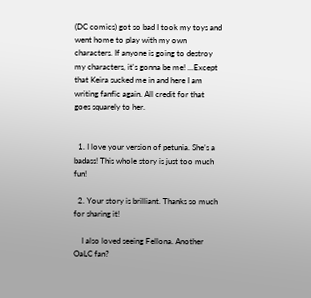(DC comics) got so bad I took my toys and went home to play with my own characters. If anyone is going to destroy my characters, it's gonna be me! ...Except that Keira sucked me in and here I am writing fanfic again. All credit for that goes squarely to her.


  1. I love your version of petunia. She’s a badass! This whole story is just too much fun!

  2. Your story is brilliant. Thanks so much for sharing it!

    I also loved seeing Fellona. Another OaLC fan?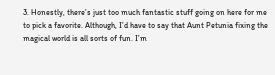3. Honestly, there’s just too much fantastic stuff going on here for me to pick a favorite. Although, I’d have to say that Aunt Petunia fixing the magical world is all sorts of fun. I’m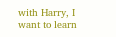with Harry, I want to learn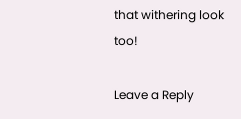that withering look too!

Leave a Reply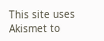This site uses Akismet to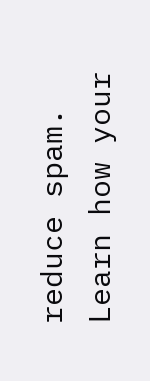reduce spam. Learn how your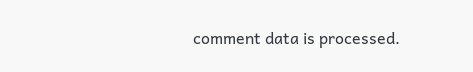comment data is processed.